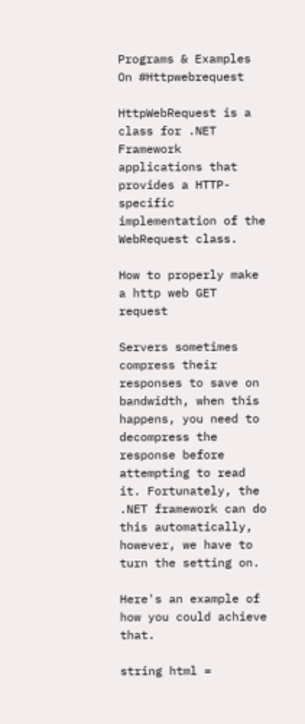Programs & Examples On #Httpwebrequest

HttpWebRequest is a class for .NET Framework applications that provides a HTTP-specific implementation of the WebRequest class.

How to properly make a http web GET request

Servers sometimes compress their responses to save on bandwidth, when this happens, you need to decompress the response before attempting to read it. Fortunately, the .NET framework can do this automatically, however, we have to turn the setting on.

Here's an example of how you could achieve that.

string html =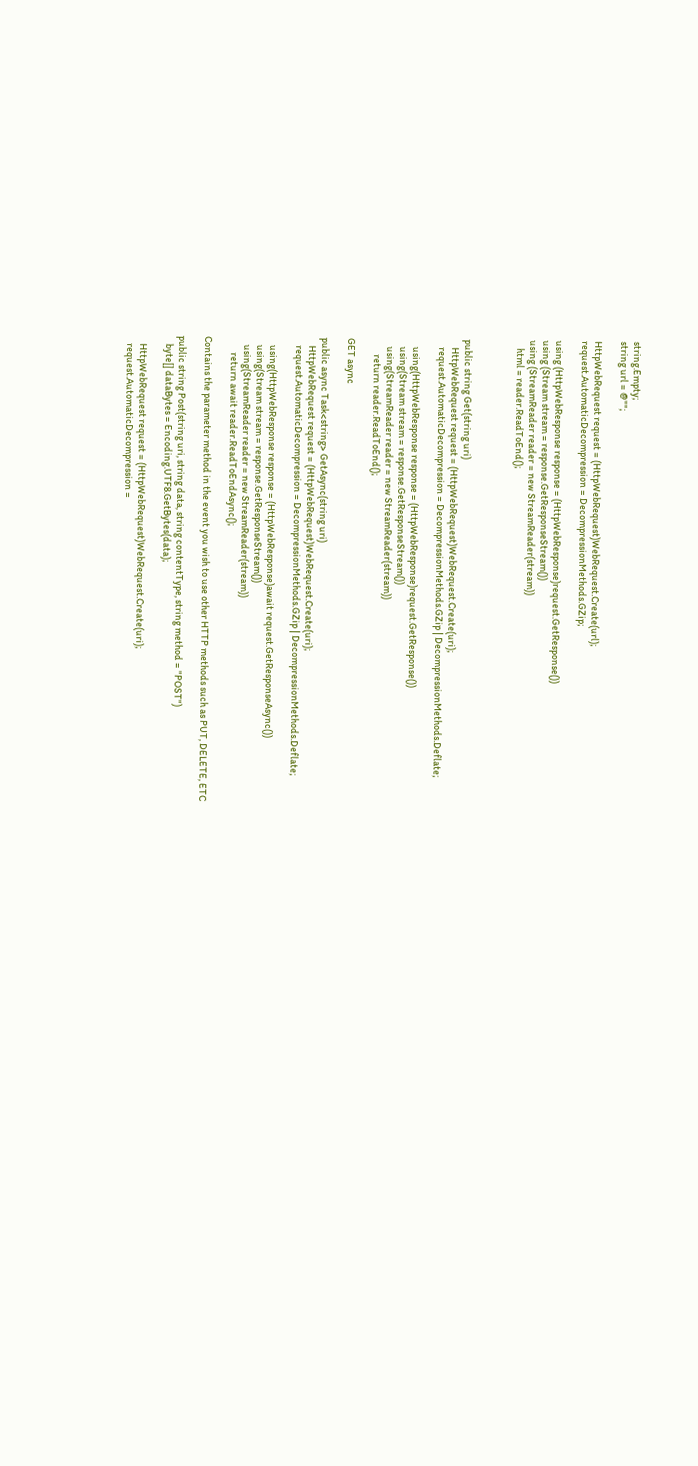string.Empty;
string url = @"";

HttpWebRequest request = (HttpWebRequest)WebRequest.Create(url);
request.AutomaticDecompression = DecompressionMethods.GZip;

using (HttpWebResponse response = (HttpWebResponse)request.GetResponse())
using (Stream stream = response.GetResponseStream())
using (StreamReader reader = new StreamReader(stream))
    html = reader.ReadToEnd();



public string Get(string uri)
    HttpWebRequest request = (HttpWebRequest)WebRequest.Create(uri);
    request.AutomaticDecompression = DecompressionMethods.GZip | DecompressionMethods.Deflate;

    using(HttpWebResponse response = (HttpWebResponse)request.GetResponse())
    using(Stream stream = response.GetResponseStream())
    using(StreamReader reader = new StreamReader(stream))
        return reader.ReadToEnd();

GET async

public async Task<string> GetAsync(string uri)
    HttpWebRequest request = (HttpWebRequest)WebRequest.Create(uri);
    request.AutomaticDecompression = DecompressionMethods.GZip | DecompressionMethods.Deflate;

    using(HttpWebResponse response = (HttpWebResponse)await request.GetResponseAsync())
    using(Stream stream = response.GetResponseStream())
    using(StreamReader reader = new StreamReader(stream))
        return await reader.ReadToEndAsync();

Contains the parameter method in the event you wish to use other HTTP methods such as PUT, DELETE, ETC

public string Post(string uri, string data, string contentType, string method = "POST")
    byte[] dataBytes = Encoding.UTF8.GetBytes(data);

    HttpWebRequest request = (HttpWebRequest)WebRequest.Create(uri);
    request.AutomaticDecompression =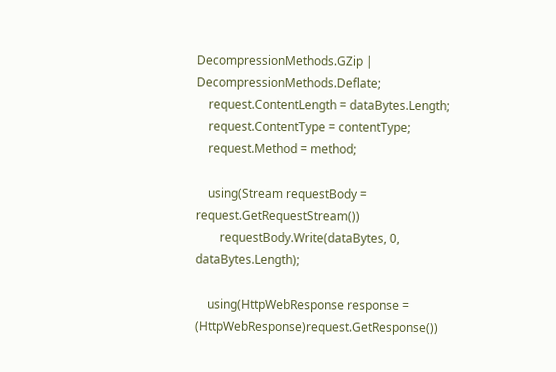DecompressionMethods.GZip | DecompressionMethods.Deflate;
    request.ContentLength = dataBytes.Length;
    request.ContentType = contentType;
    request.Method = method;

    using(Stream requestBody = request.GetRequestStream())
        requestBody.Write(dataBytes, 0, dataBytes.Length);

    using(HttpWebResponse response = (HttpWebResponse)request.GetResponse())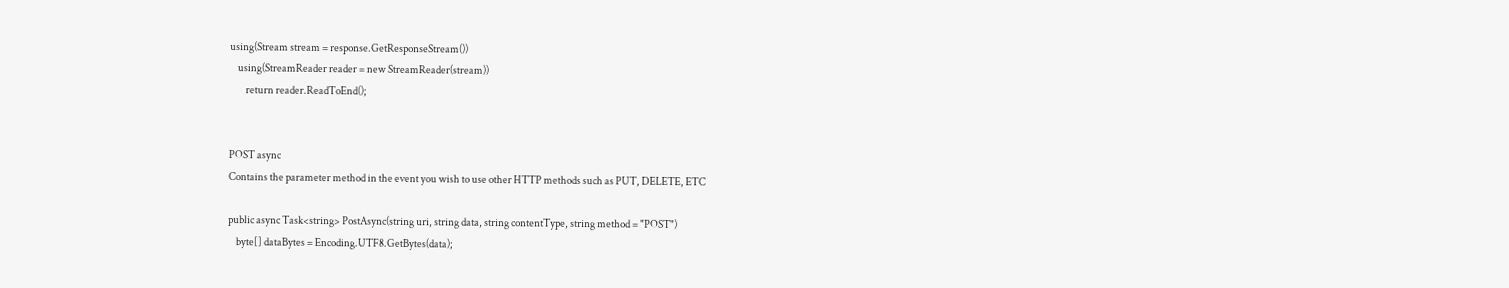using(Stream stream = response.GetResponseStream())
    using(StreamReader reader = new StreamReader(stream))
        return reader.ReadToEnd();


POST async
Contains the parameter method in the event you wish to use other HTTP methods such as PUT, DELETE, ETC

public async Task<string> PostAsync(string uri, string data, string contentType, string method = "POST")
    byte[] dataBytes = Encoding.UTF8.GetBytes(data);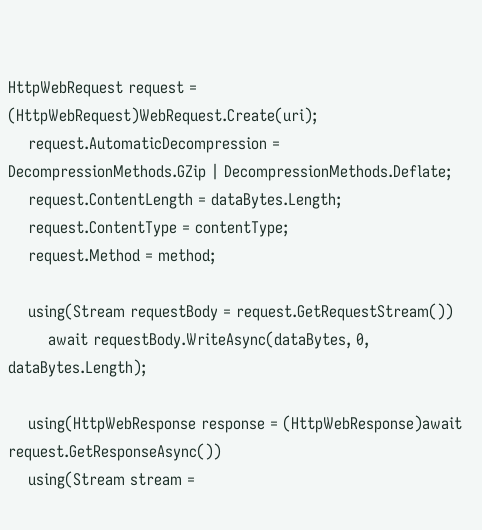HttpWebRequest request = (HttpWebRequest)WebRequest.Create(uri);
    request.AutomaticDecompression = DecompressionMethods.GZip | DecompressionMethods.Deflate;
    request.ContentLength = dataBytes.Length;
    request.ContentType = contentType;
    request.Method = method;

    using(Stream requestBody = request.GetRequestStream())
        await requestBody.WriteAsync(dataBytes, 0, dataBytes.Length);

    using(HttpWebResponse response = (HttpWebResponse)await request.GetResponseAsync())
    using(Stream stream =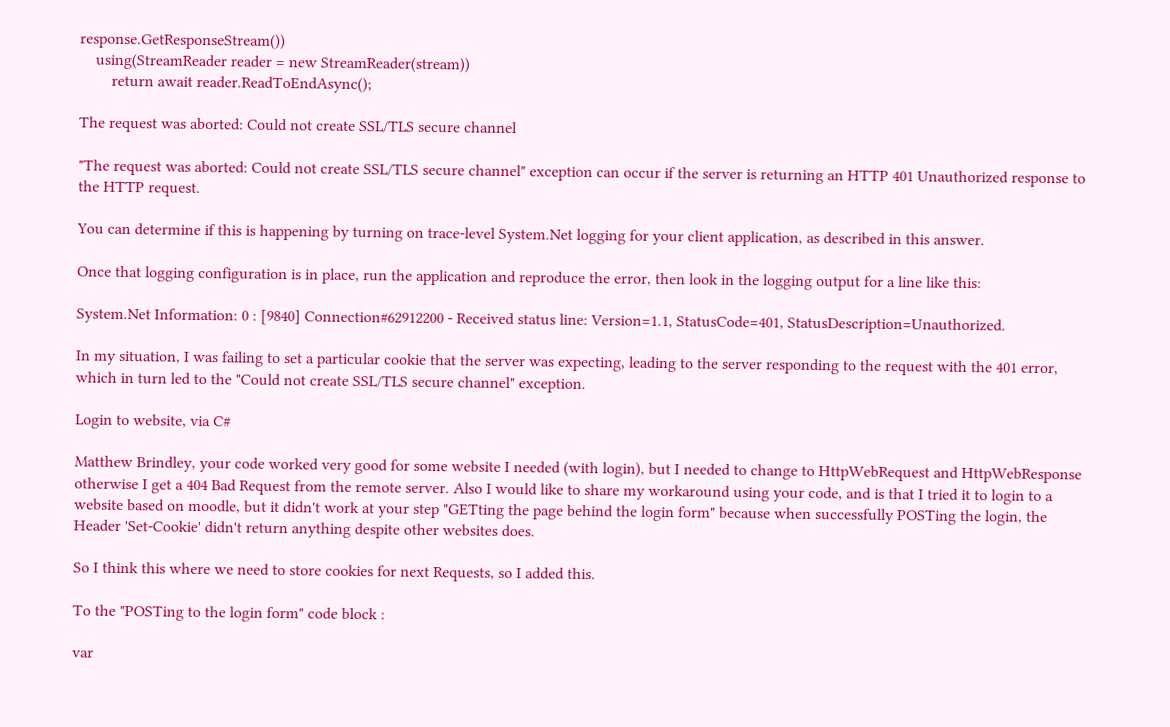response.GetResponseStream())
    using(StreamReader reader = new StreamReader(stream))
        return await reader.ReadToEndAsync();

The request was aborted: Could not create SSL/TLS secure channel

"The request was aborted: Could not create SSL/TLS secure channel" exception can occur if the server is returning an HTTP 401 Unauthorized response to the HTTP request.

You can determine if this is happening by turning on trace-level System.Net logging for your client application, as described in this answer.

Once that logging configuration is in place, run the application and reproduce the error, then look in the logging output for a line like this:

System.Net Information: 0 : [9840] Connection#62912200 - Received status line: Version=1.1, StatusCode=401, StatusDescription=Unauthorized.

In my situation, I was failing to set a particular cookie that the server was expecting, leading to the server responding to the request with the 401 error, which in turn led to the "Could not create SSL/TLS secure channel" exception.

Login to website, via C#

Matthew Brindley, your code worked very good for some website I needed (with login), but I needed to change to HttpWebRequest and HttpWebResponse otherwise I get a 404 Bad Request from the remote server. Also I would like to share my workaround using your code, and is that I tried it to login to a website based on moodle, but it didn't work at your step "GETting the page behind the login form" because when successfully POSTing the login, the Header 'Set-Cookie' didn't return anything despite other websites does.

So I think this where we need to store cookies for next Requests, so I added this.

To the "POSTing to the login form" code block :

var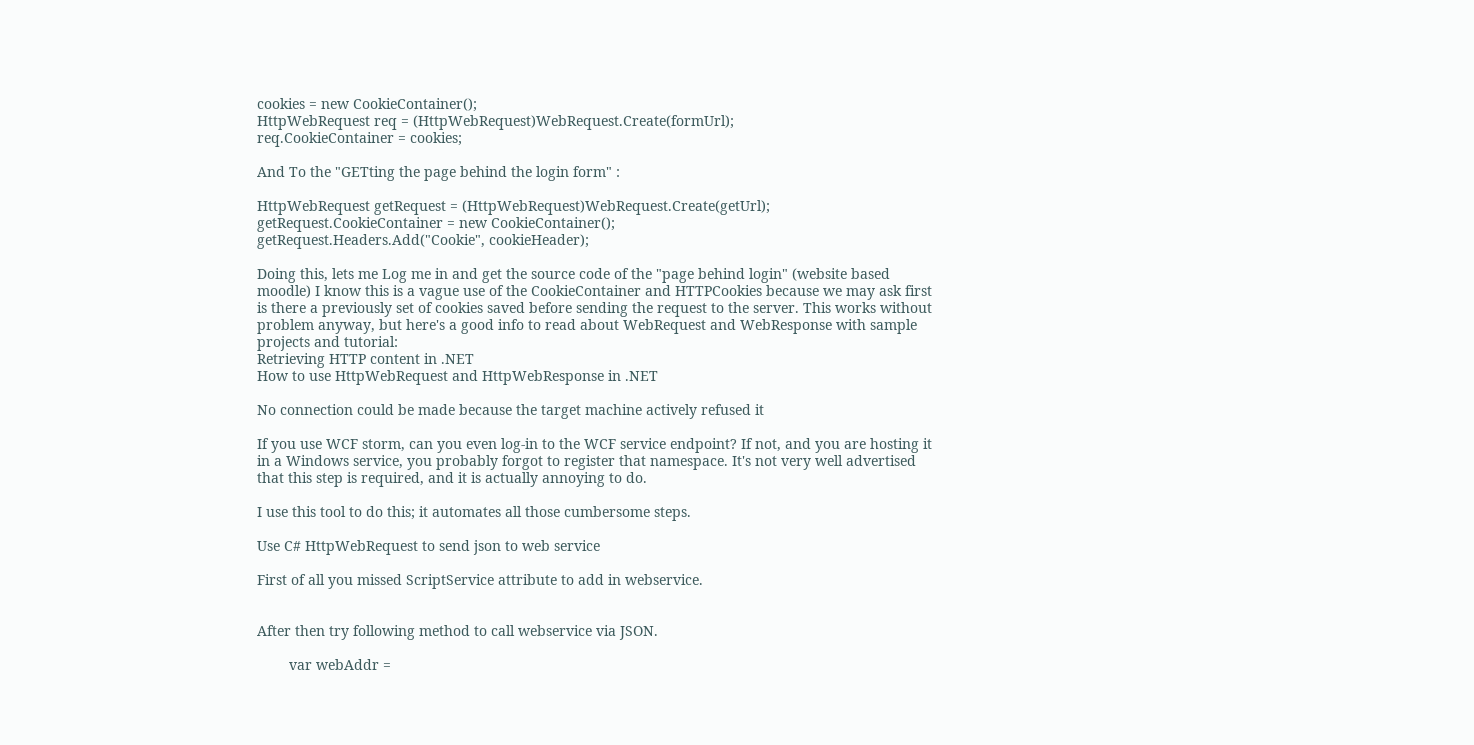cookies = new CookieContainer();
HttpWebRequest req = (HttpWebRequest)WebRequest.Create(formUrl);
req.CookieContainer = cookies;

And To the "GETting the page behind the login form" :

HttpWebRequest getRequest = (HttpWebRequest)WebRequest.Create(getUrl);
getRequest.CookieContainer = new CookieContainer();
getRequest.Headers.Add("Cookie", cookieHeader);

Doing this, lets me Log me in and get the source code of the "page behind login" (website based moodle) I know this is a vague use of the CookieContainer and HTTPCookies because we may ask first is there a previously set of cookies saved before sending the request to the server. This works without problem anyway, but here's a good info to read about WebRequest and WebResponse with sample projects and tutorial:
Retrieving HTTP content in .NET
How to use HttpWebRequest and HttpWebResponse in .NET

No connection could be made because the target machine actively refused it

If you use WCF storm, can you even log-in to the WCF service endpoint? If not, and you are hosting it in a Windows service, you probably forgot to register that namespace. It's not very well advertised that this step is required, and it is actually annoying to do.

I use this tool to do this; it automates all those cumbersome steps.

Use C# HttpWebRequest to send json to web service

First of all you missed ScriptService attribute to add in webservice.


After then try following method to call webservice via JSON.

        var webAddr =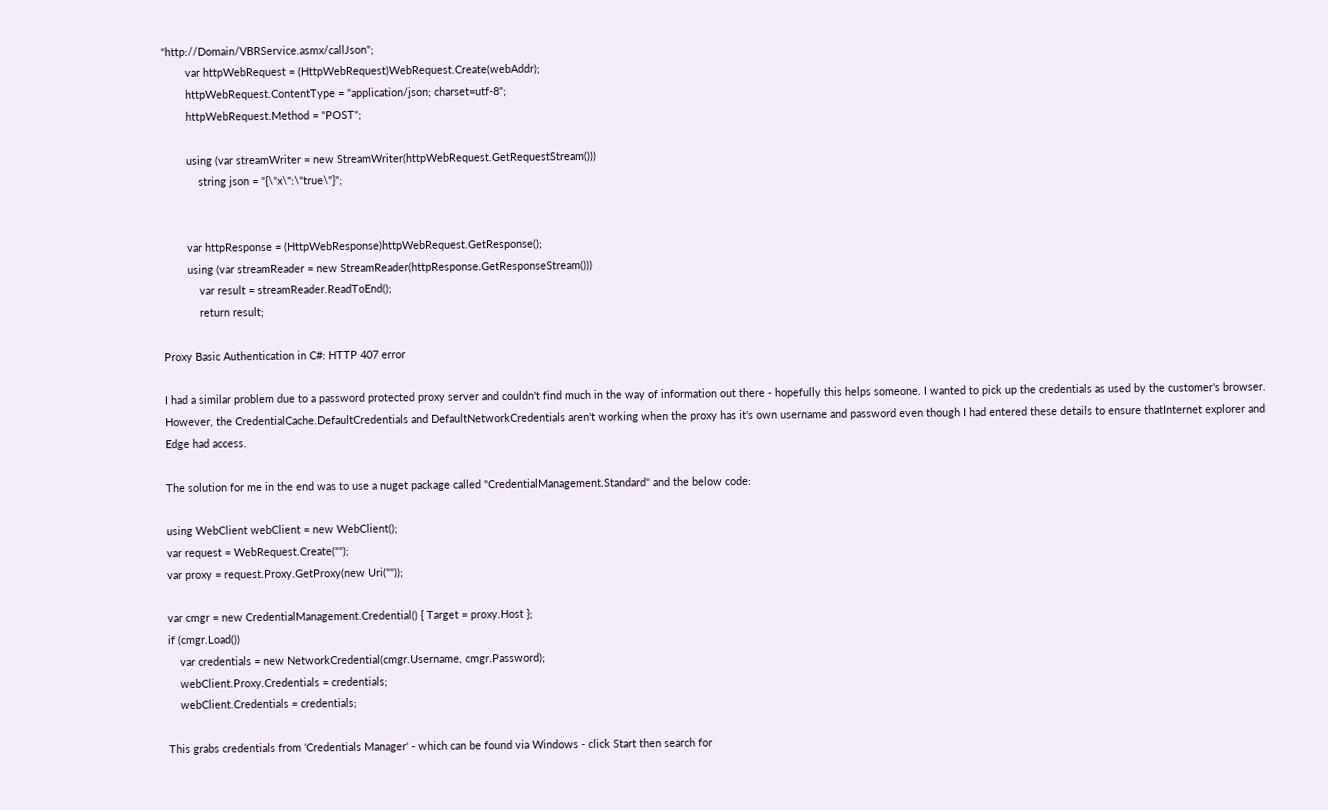"http://Domain/VBRService.asmx/callJson";
        var httpWebRequest = (HttpWebRequest)WebRequest.Create(webAddr);
        httpWebRequest.ContentType = "application/json; charset=utf-8";
        httpWebRequest.Method = "POST";

        using (var streamWriter = new StreamWriter(httpWebRequest.GetRequestStream()))
            string json = "{\"x\":\"true\"}";


        var httpResponse = (HttpWebResponse)httpWebRequest.GetResponse();
        using (var streamReader = new StreamReader(httpResponse.GetResponseStream()))
            var result = streamReader.ReadToEnd();
            return result;

Proxy Basic Authentication in C#: HTTP 407 error

I had a similar problem due to a password protected proxy server and couldn't find much in the way of information out there - hopefully this helps someone. I wanted to pick up the credentials as used by the customer's browser. However, the CredentialCache.DefaultCredentials and DefaultNetworkCredentials aren't working when the proxy has it's own username and password even though I had entered these details to ensure thatInternet explorer and Edge had access.

The solution for me in the end was to use a nuget package called "CredentialManagement.Standard" and the below code:

using WebClient webClient = new WebClient();
var request = WebRequest.Create("");
var proxy = request.Proxy.GetProxy(new Uri(""));

var cmgr = new CredentialManagement.Credential() { Target = proxy.Host };
if (cmgr.Load())
    var credentials = new NetworkCredential(cmgr.Username, cmgr.Password);
    webClient.Proxy.Credentials = credentials;
    webClient.Credentials = credentials;

This grabs credentials from 'Credentials Manager' - which can be found via Windows - click Start then search for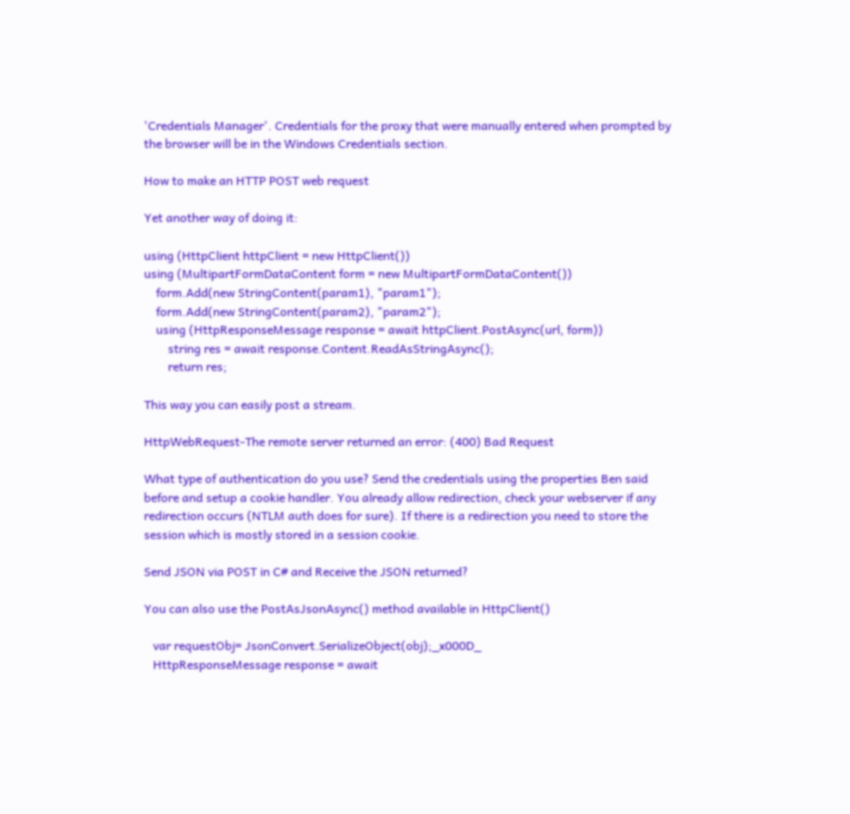'Credentials Manager'. Credentials for the proxy that were manually entered when prompted by the browser will be in the Windows Credentials section.

How to make an HTTP POST web request

Yet another way of doing it:

using (HttpClient httpClient = new HttpClient())
using (MultipartFormDataContent form = new MultipartFormDataContent())
    form.Add(new StringContent(param1), "param1");
    form.Add(new StringContent(param2), "param2");
    using (HttpResponseMessage response = await httpClient.PostAsync(url, form))
        string res = await response.Content.ReadAsStringAsync();
        return res;

This way you can easily post a stream.

HttpWebRequest-The remote server returned an error: (400) Bad Request

What type of authentication do you use? Send the credentials using the properties Ben said before and setup a cookie handler. You already allow redirection, check your webserver if any redirection occurs (NTLM auth does for sure). If there is a redirection you need to store the session which is mostly stored in a session cookie.

Send JSON via POST in C# and Receive the JSON returned?

You can also use the PostAsJsonAsync() method available in HttpClient()

   var requestObj= JsonConvert.SerializeObject(obj);_x000D_
   HttpResponseMessage response = await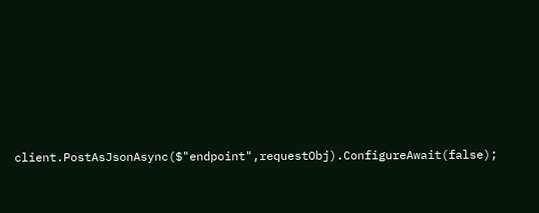client.PostAsJsonAsync($"endpoint",requestObj).ConfigureAwait(false);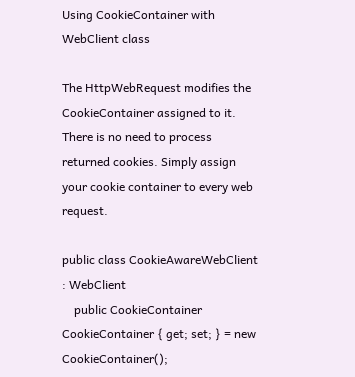Using CookieContainer with WebClient class

The HttpWebRequest modifies the CookieContainer assigned to it. There is no need to process returned cookies. Simply assign your cookie container to every web request.

public class CookieAwareWebClient : WebClient
    public CookieContainer CookieContainer { get; set; } = new CookieContainer();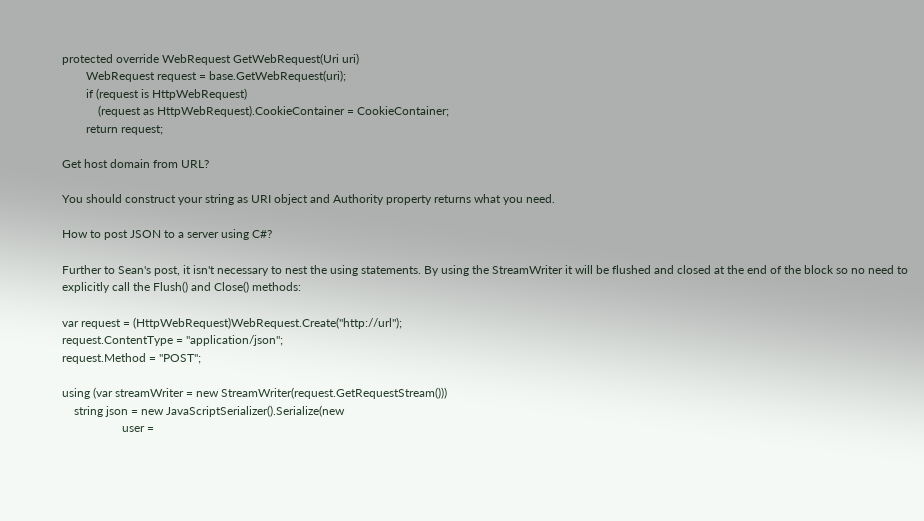protected override WebRequest GetWebRequest(Uri uri)
        WebRequest request = base.GetWebRequest(uri);
        if (request is HttpWebRequest)
            (request as HttpWebRequest).CookieContainer = CookieContainer;
        return request;

Get host domain from URL?

You should construct your string as URI object and Authority property returns what you need.

How to post JSON to a server using C#?

Further to Sean's post, it isn't necessary to nest the using statements. By using the StreamWriter it will be flushed and closed at the end of the block so no need to explicitly call the Flush() and Close() methods:

var request = (HttpWebRequest)WebRequest.Create("http://url");
request.ContentType = "application/json";
request.Method = "POST";

using (var streamWriter = new StreamWriter(request.GetRequestStream()))
    string json = new JavaScriptSerializer().Serialize(new
                    user =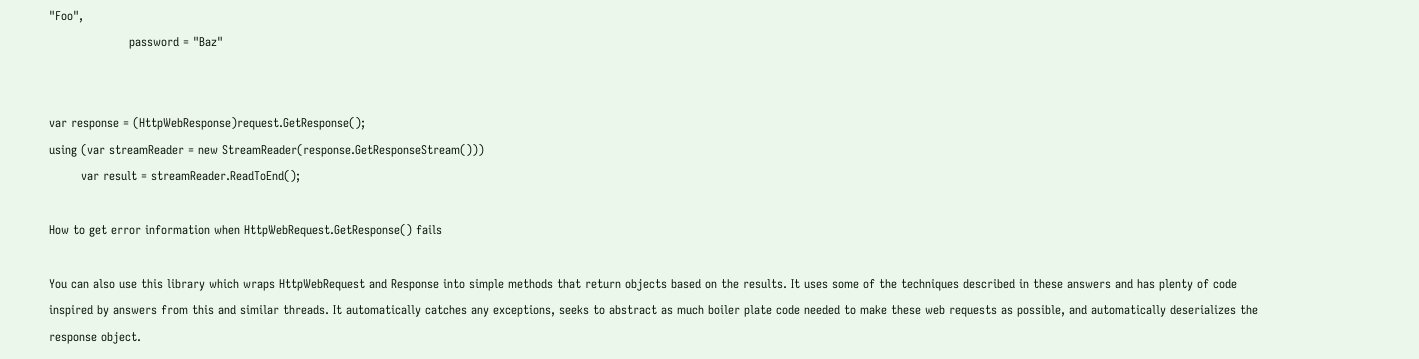"Foo",
                    password = "Baz"


var response = (HttpWebResponse)request.GetResponse();
using (var streamReader = new StreamReader(response.GetResponseStream()))
        var result = streamReader.ReadToEnd();

How to get error information when HttpWebRequest.GetResponse() fails

You can also use this library which wraps HttpWebRequest and Response into simple methods that return objects based on the results. It uses some of the techniques described in these answers and has plenty of code inspired by answers from this and similar threads. It automatically catches any exceptions, seeks to abstract as much boiler plate code needed to make these web requests as possible, and automatically deserializes the response object.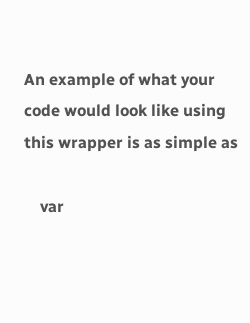An example of what your code would look like using this wrapper is as simple as

    var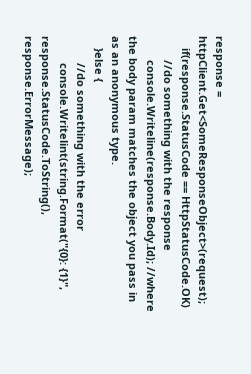response = httpClient.Get<SomeResponseObject>(request);
    if(response.StatusCode == HttpStatusCode.OK)
        //do something with the response
        console.Writeline(response.Body.Id); //where the body param matches the object you pass in as an anonymous type.
    }else {
         //do something with the error
         console.Writelint(string.Format("{0}: {1}", response.StatusCode.ToString(), response.ErrorMessage);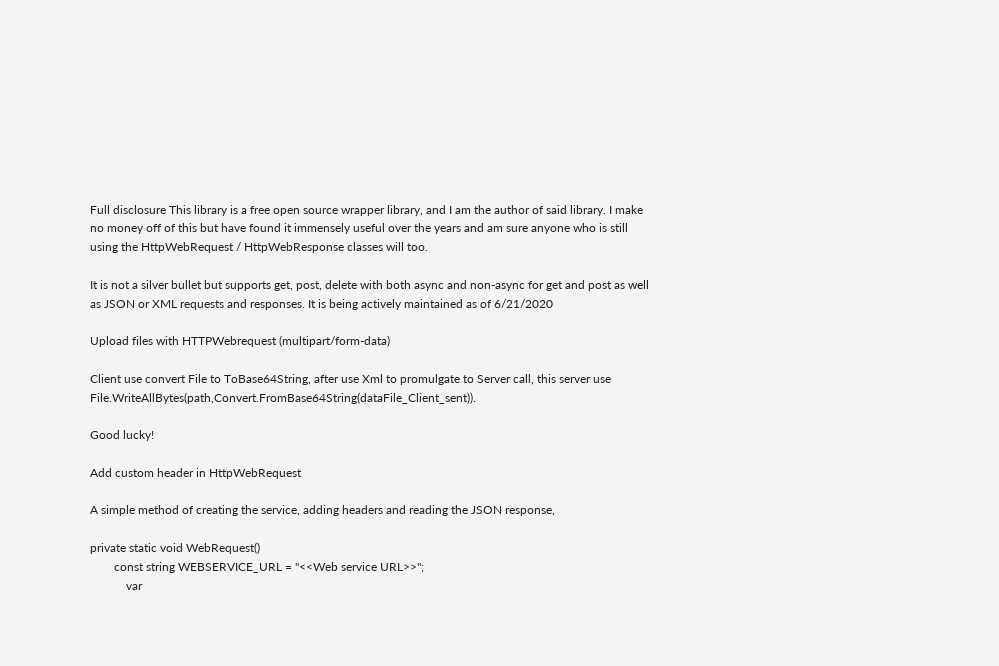Full disclosure This library is a free open source wrapper library, and I am the author of said library. I make no money off of this but have found it immensely useful over the years and am sure anyone who is still using the HttpWebRequest / HttpWebResponse classes will too.

It is not a silver bullet but supports get, post, delete with both async and non-async for get and post as well as JSON or XML requests and responses. It is being actively maintained as of 6/21/2020

Upload files with HTTPWebrequest (multipart/form-data)

Client use convert File to ToBase64String, after use Xml to promulgate to Server call, this server use File.WriteAllBytes(path,Convert.FromBase64String(dataFile_Client_sent)).

Good lucky!

Add custom header in HttpWebRequest

A simple method of creating the service, adding headers and reading the JSON response,

private static void WebRequest()
        const string WEBSERVICE_URL = "<<Web service URL>>";
            var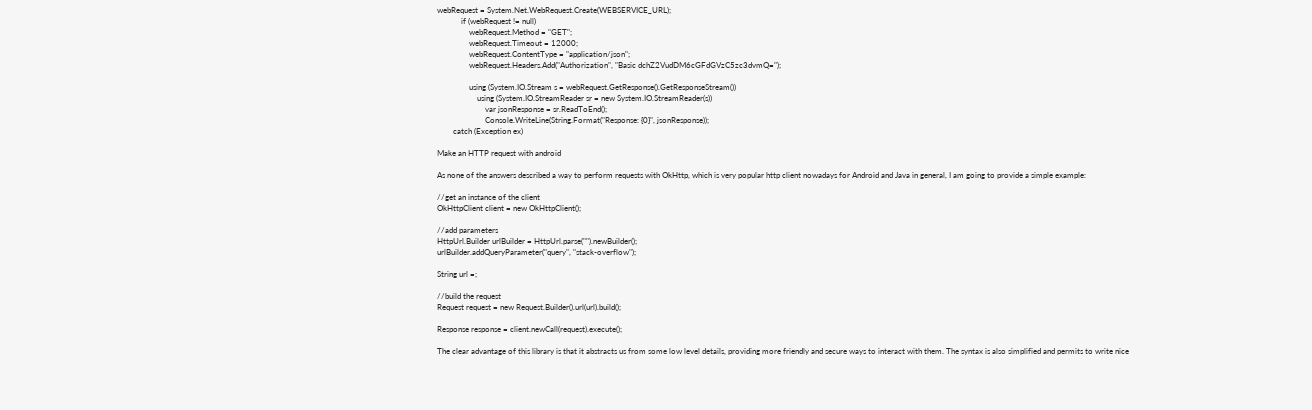webRequest = System.Net.WebRequest.Create(WEBSERVICE_URL);
            if (webRequest != null)
                webRequest.Method = "GET";
                webRequest.Timeout = 12000;
                webRequest.ContentType = "application/json";
                webRequest.Headers.Add("Authorization", "Basic dchZ2VudDM6cGFdGVzC5zc3dvmQ=");

                using (System.IO.Stream s = webRequest.GetResponse().GetResponseStream())
                    using (System.IO.StreamReader sr = new System.IO.StreamReader(s))
                        var jsonResponse = sr.ReadToEnd();
                        Console.WriteLine(String.Format("Response: {0}", jsonResponse));
        catch (Exception ex)

Make an HTTP request with android

As none of the answers described a way to perform requests with OkHttp, which is very popular http client nowadays for Android and Java in general, I am going to provide a simple example:

//get an instance of the client
OkHttpClient client = new OkHttpClient();

//add parameters
HttpUrl.Builder urlBuilder = HttpUrl.parse("").newBuilder();
urlBuilder.addQueryParameter("query", "stack-overflow");

String url =;

//build the request
Request request = new Request.Builder().url(url).build();

Response response = client.newCall(request).execute();

The clear advantage of this library is that it abstracts us from some low level details, providing more friendly and secure ways to interact with them. The syntax is also simplified and permits to write nice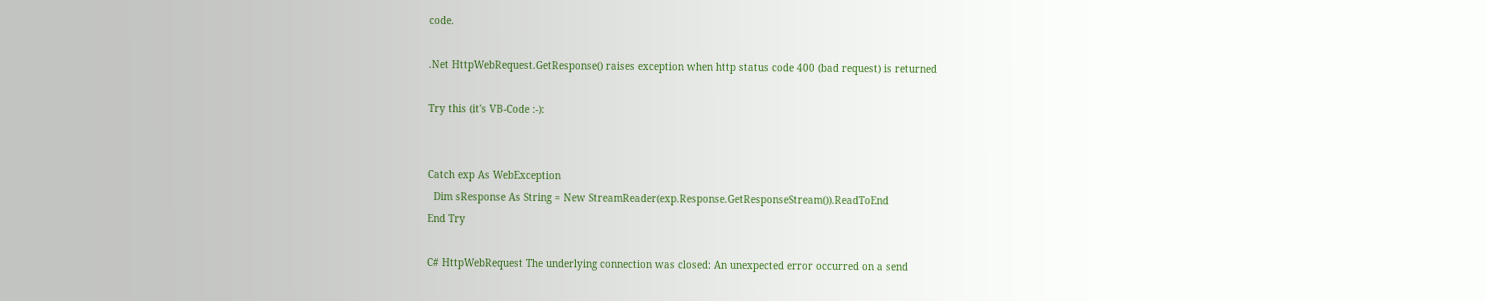code.

.Net HttpWebRequest.GetResponse() raises exception when http status code 400 (bad request) is returned

Try this (it's VB-Code :-):


Catch exp As WebException
  Dim sResponse As String = New StreamReader(exp.Response.GetResponseStream()).ReadToEnd
End Try

C# HttpWebRequest The underlying connection was closed: An unexpected error occurred on a send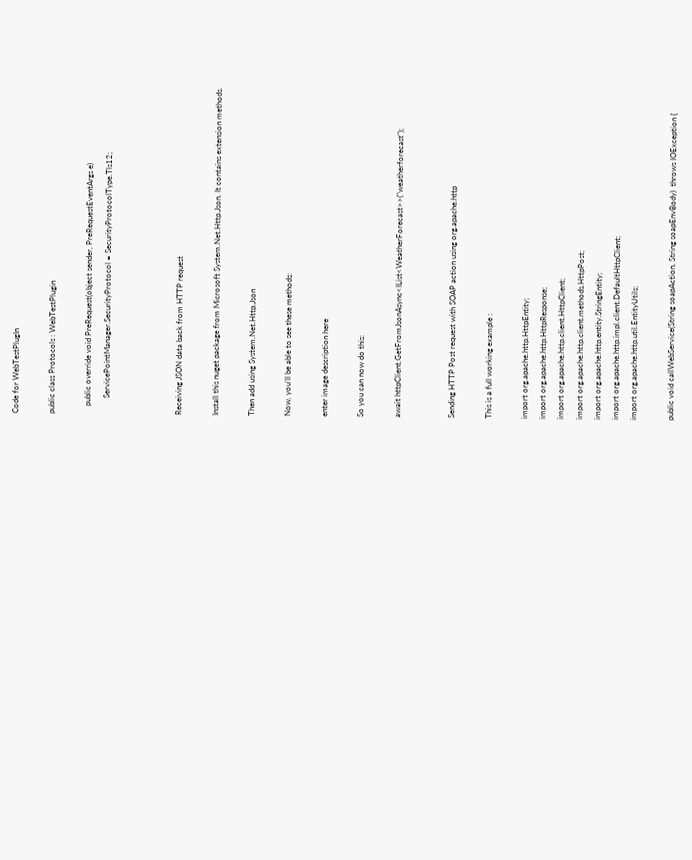Code for WebTestPlugIn

public class Protocols : WebTestPlugin

    public override void PreRequest(object sender, PreRequestEventArgs e)
        ServicePointManager.SecurityProtocol = SecurityProtocolType.Tls12;



Receiving JSON data back from HTTP request

Install this nuget package from Microsoft System.Net.Http.Json. It contains extension methods.

Then add using System.Net.Http.Json

Now, you'll be able to see these methods:

enter image description here

So you can now do this:

await httpClient.GetFromJsonAsync<IList<WeatherForecast>>("weatherforecast");


Sending HTTP Post request with SOAP action using org.apache.http

This is a full working example :

import org.apache.http.HttpEntity;
import org.apache.http.HttpResponse;
import org.apache.http.client.HttpClient;
import org.apache.http.client.methods.HttpPost;
import org.apache.http.entity.StringEntity;
import org.apache.http.impl.client.DefaultHttpClient;
import org.apache.http.util.EntityUtils;

public void callWebService(String soapAction, String soapEnvBody)  throws IOException {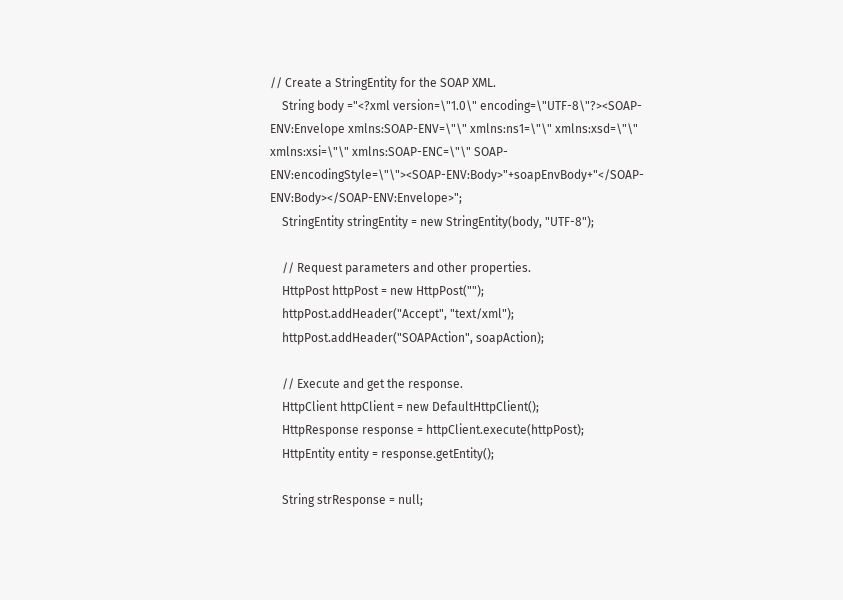// Create a StringEntity for the SOAP XML.
    String body ="<?xml version=\"1.0\" encoding=\"UTF-8\"?><SOAP-ENV:Envelope xmlns:SOAP-ENV=\"\" xmlns:ns1=\"\" xmlns:xsd=\"\" xmlns:xsi=\"\" xmlns:SOAP-ENC=\"\" SOAP-ENV:encodingStyle=\"\"><SOAP-ENV:Body>"+soapEnvBody+"</SOAP-ENV:Body></SOAP-ENV:Envelope>";
    StringEntity stringEntity = new StringEntity(body, "UTF-8");

    // Request parameters and other properties.
    HttpPost httpPost = new HttpPost("");
    httpPost.addHeader("Accept", "text/xml");
    httpPost.addHeader("SOAPAction", soapAction);

    // Execute and get the response.
    HttpClient httpClient = new DefaultHttpClient();
    HttpResponse response = httpClient.execute(httpPost);
    HttpEntity entity = response.getEntity();

    String strResponse = null;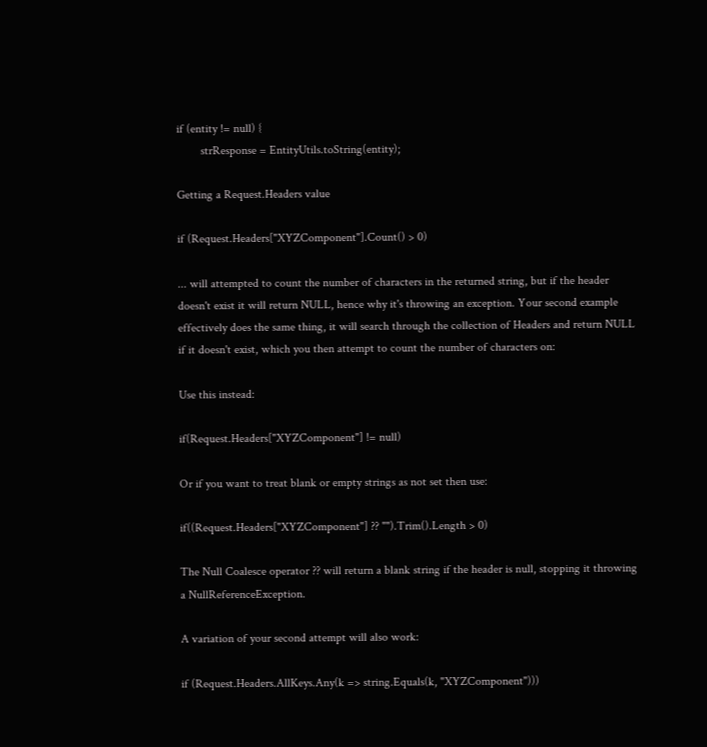if (entity != null) {
        strResponse = EntityUtils.toString(entity);

Getting a Request.Headers value

if (Request.Headers["XYZComponent"].Count() > 0)

... will attempted to count the number of characters in the returned string, but if the header doesn't exist it will return NULL, hence why it's throwing an exception. Your second example effectively does the same thing, it will search through the collection of Headers and return NULL if it doesn't exist, which you then attempt to count the number of characters on:

Use this instead:

if(Request.Headers["XYZComponent"] != null)

Or if you want to treat blank or empty strings as not set then use:

if((Request.Headers["XYZComponent"] ?? "").Trim().Length > 0)

The Null Coalesce operator ?? will return a blank string if the header is null, stopping it throwing a NullReferenceException.

A variation of your second attempt will also work:

if (Request.Headers.AllKeys.Any(k => string.Equals(k, "XYZComponent")))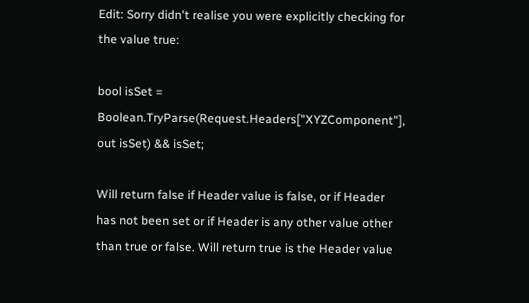Edit: Sorry didn't realise you were explicitly checking for the value true:

bool isSet = Boolean.TryParse(Request.Headers["XYZComponent"], out isSet) && isSet;

Will return false if Header value is false, or if Header has not been set or if Header is any other value other than true or false. Will return true is the Header value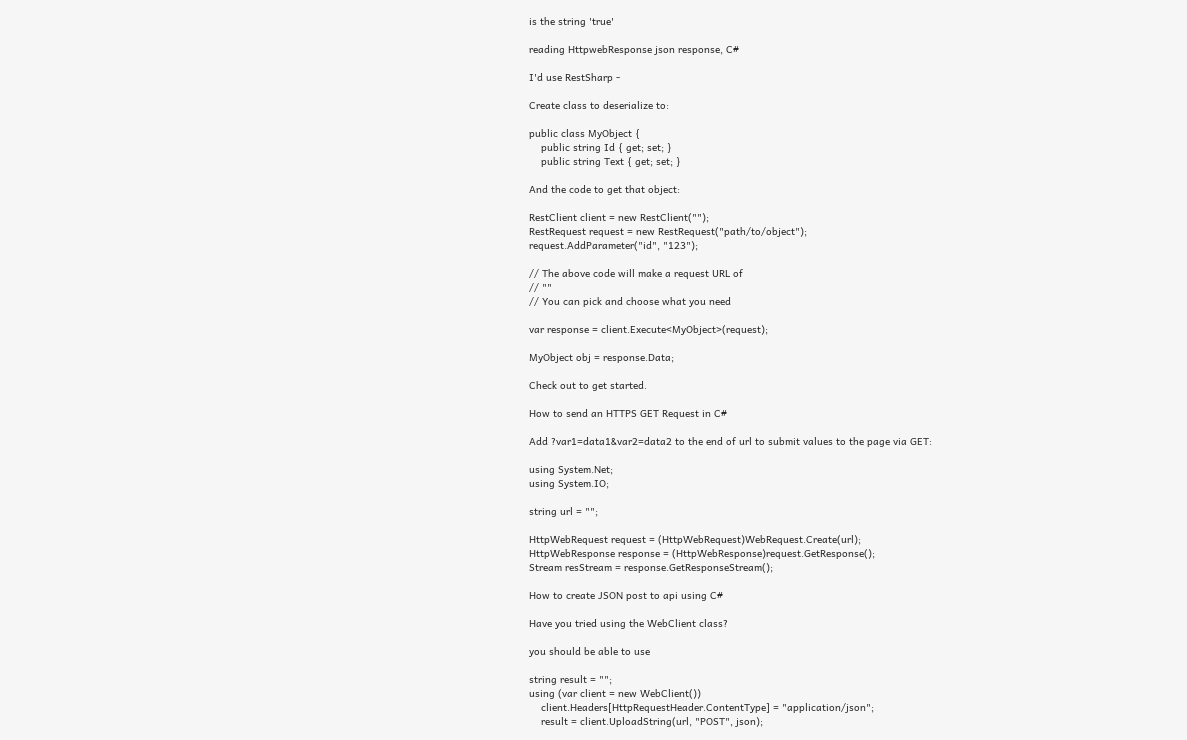is the string 'true'

reading HttpwebResponse json response, C#

I'd use RestSharp -

Create class to deserialize to:

public class MyObject {
    public string Id { get; set; }
    public string Text { get; set; }

And the code to get that object:

RestClient client = new RestClient("");
RestRequest request = new RestRequest("path/to/object");
request.AddParameter("id", "123");

// The above code will make a request URL of
// ""
// You can pick and choose what you need

var response = client.Execute<MyObject>(request);

MyObject obj = response.Data;

Check out to get started.

How to send an HTTPS GET Request in C#

Add ?var1=data1&var2=data2 to the end of url to submit values to the page via GET:

using System.Net;
using System.IO;

string url = "";

HttpWebRequest request = (HttpWebRequest)WebRequest.Create(url);
HttpWebResponse response = (HttpWebResponse)request.GetResponse();
Stream resStream = response.GetResponseStream();

How to create JSON post to api using C#

Have you tried using the WebClient class?

you should be able to use

string result = "";
using (var client = new WebClient())
    client.Headers[HttpRequestHeader.ContentType] = "application/json";
    result = client.UploadString(url, "POST", json);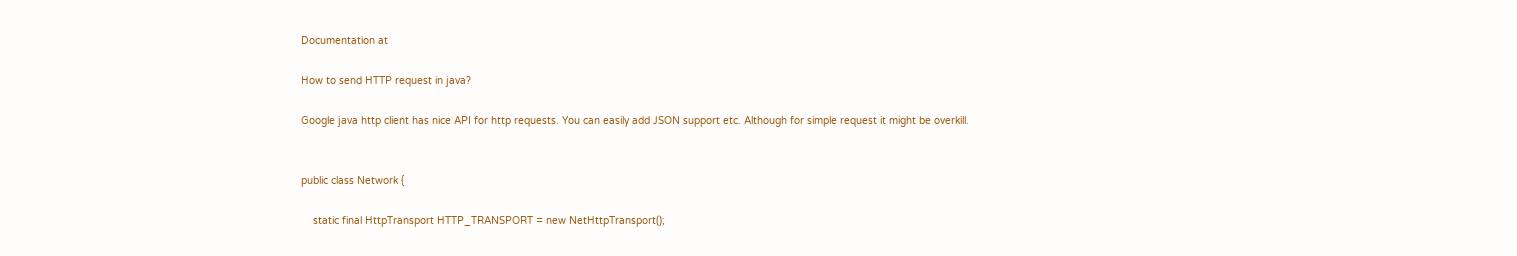Documentation at

How to send HTTP request in java?

Google java http client has nice API for http requests. You can easily add JSON support etc. Although for simple request it might be overkill.


public class Network {

    static final HttpTransport HTTP_TRANSPORT = new NetHttpTransport();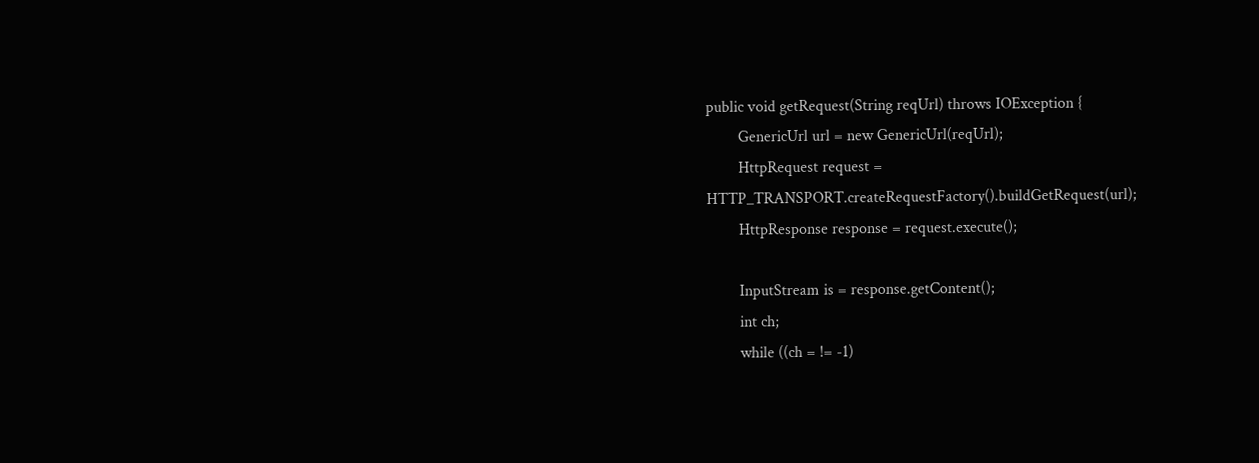public void getRequest(String reqUrl) throws IOException {
        GenericUrl url = new GenericUrl(reqUrl);
        HttpRequest request = HTTP_TRANSPORT.createRequestFactory().buildGetRequest(url);
        HttpResponse response = request.execute();

        InputStream is = response.getContent();
        int ch;
        while ((ch = != -1)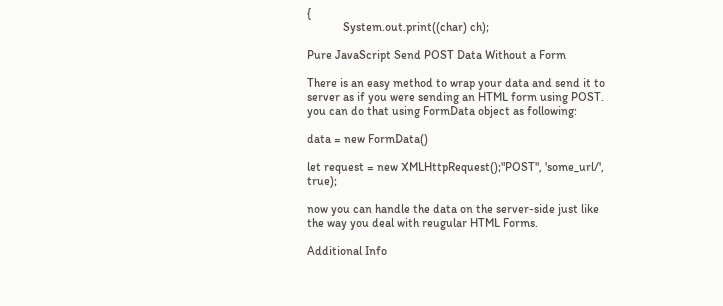{
            System.out.print((char) ch);

Pure JavaScript Send POST Data Without a Form

There is an easy method to wrap your data and send it to server as if you were sending an HTML form using POST. you can do that using FormData object as following:

data = new FormData()

let request = new XMLHttpRequest();"POST", 'some_url/', true);

now you can handle the data on the server-side just like the way you deal with reugular HTML Forms.

Additional Info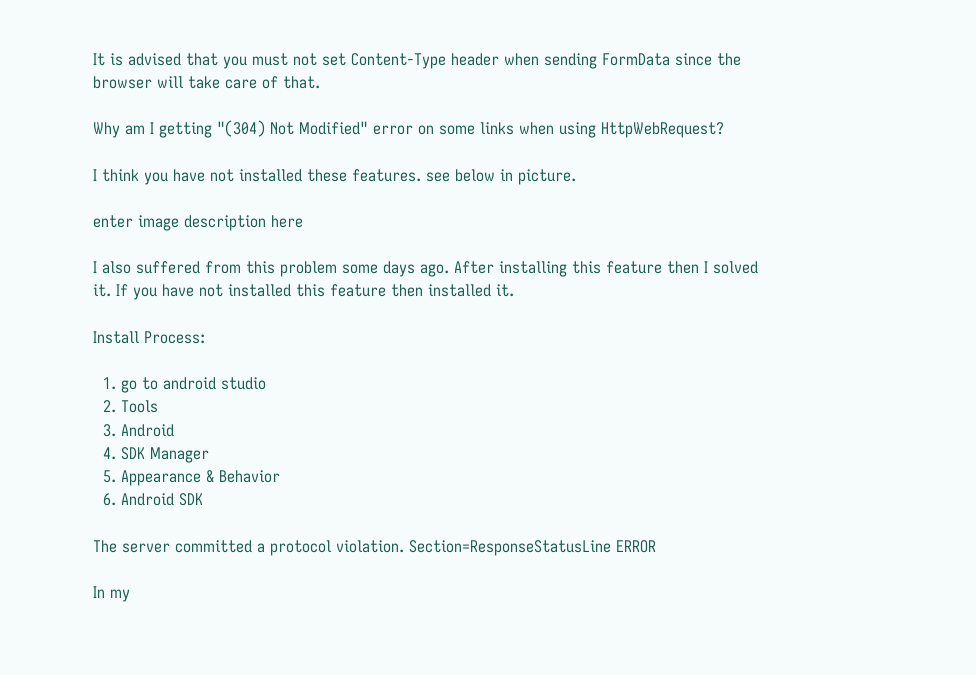It is advised that you must not set Content-Type header when sending FormData since the browser will take care of that.

Why am I getting "(304) Not Modified" error on some links when using HttpWebRequest?

I think you have not installed these features. see below in picture.

enter image description here

I also suffered from this problem some days ago. After installing this feature then I solved it. If you have not installed this feature then installed it.

Install Process:

  1. go to android studio
  2. Tools
  3. Android
  4. SDK Manager
  5. Appearance & Behavior
  6. Android SDK

The server committed a protocol violation. Section=ResponseStatusLine ERROR

In my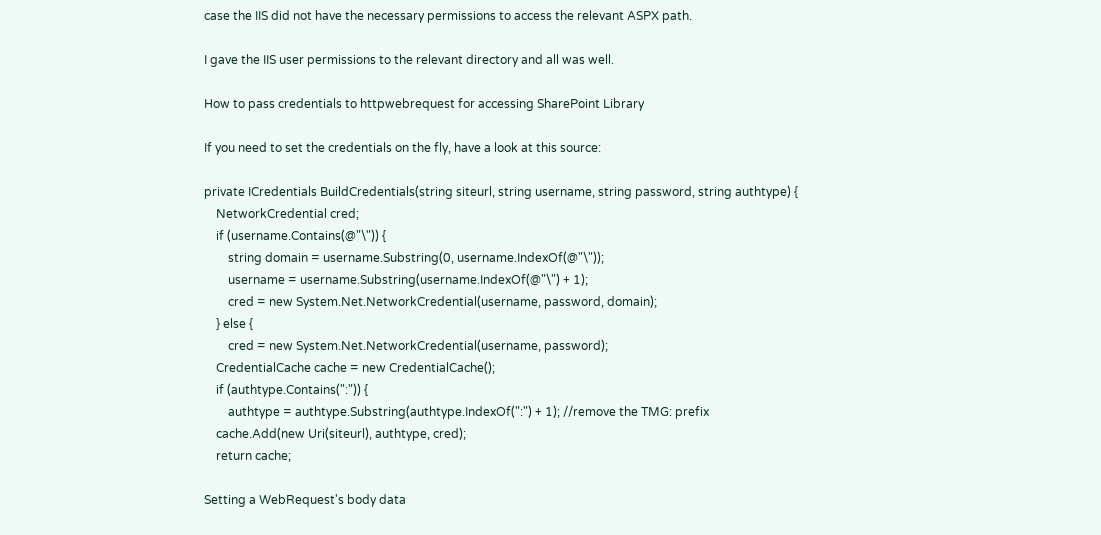case the IIS did not have the necessary permissions to access the relevant ASPX path.

I gave the IIS user permissions to the relevant directory and all was well.

How to pass credentials to httpwebrequest for accessing SharePoint Library

If you need to set the credentials on the fly, have a look at this source:

private ICredentials BuildCredentials(string siteurl, string username, string password, string authtype) {
    NetworkCredential cred;
    if (username.Contains(@"\")) {
        string domain = username.Substring(0, username.IndexOf(@"\"));
        username = username.Substring(username.IndexOf(@"\") + 1);
        cred = new System.Net.NetworkCredential(username, password, domain);
    } else {
        cred = new System.Net.NetworkCredential(username, password);
    CredentialCache cache = new CredentialCache();
    if (authtype.Contains(":")) {
        authtype = authtype.Substring(authtype.IndexOf(":") + 1); //remove the TMG: prefix
    cache.Add(new Uri(siteurl), authtype, cred);
    return cache;

Setting a WebRequest's body data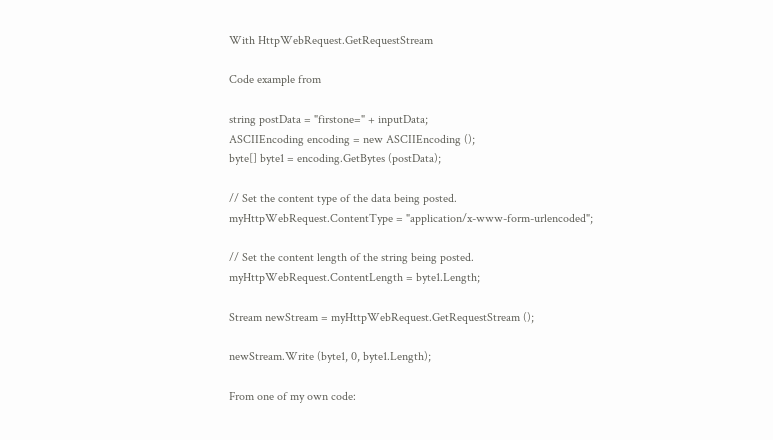With HttpWebRequest.GetRequestStream

Code example from

string postData = "firstone=" + inputData;
ASCIIEncoding encoding = new ASCIIEncoding ();
byte[] byte1 = encoding.GetBytes (postData);

// Set the content type of the data being posted.
myHttpWebRequest.ContentType = "application/x-www-form-urlencoded";

// Set the content length of the string being posted.
myHttpWebRequest.ContentLength = byte1.Length;

Stream newStream = myHttpWebRequest.GetRequestStream ();

newStream.Write (byte1, 0, byte1.Length);

From one of my own code: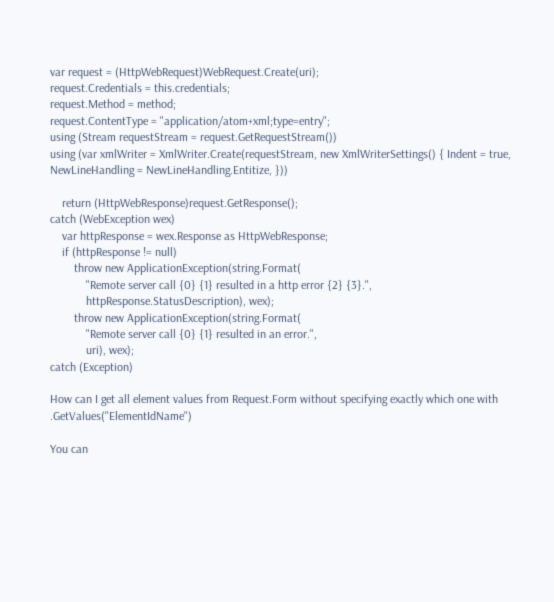var request = (HttpWebRequest)WebRequest.Create(uri);
request.Credentials = this.credentials;
request.Method = method;
request.ContentType = "application/atom+xml;type=entry";
using (Stream requestStream = request.GetRequestStream())
using (var xmlWriter = XmlWriter.Create(requestStream, new XmlWriterSettings() { Indent = true, NewLineHandling = NewLineHandling.Entitize, }))

    return (HttpWebResponse)request.GetResponse();
catch (WebException wex)
    var httpResponse = wex.Response as HttpWebResponse;
    if (httpResponse != null)
        throw new ApplicationException(string.Format(
            "Remote server call {0} {1} resulted in a http error {2} {3}.",
            httpResponse.StatusDescription), wex);
        throw new ApplicationException(string.Format(
            "Remote server call {0} {1} resulted in an error.",
            uri), wex);
catch (Exception)

How can I get all element values from Request.Form without specifying exactly which one with .GetValues("ElementIdName")

You can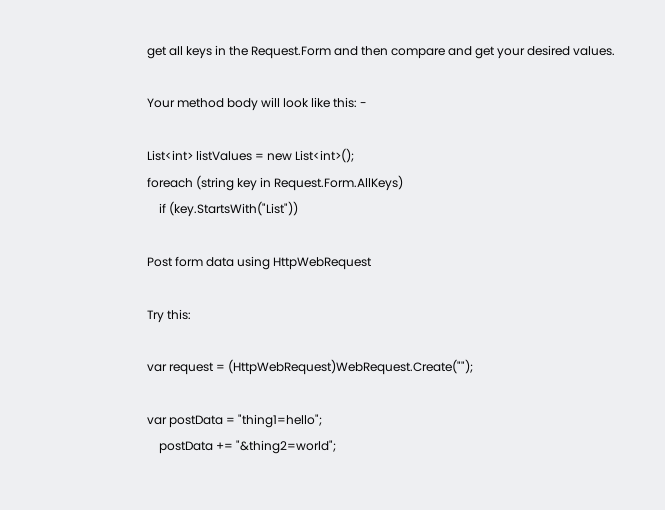get all keys in the Request.Form and then compare and get your desired values.

Your method body will look like this: -

List<int> listValues = new List<int>();
foreach (string key in Request.Form.AllKeys)
    if (key.StartsWith("List"))

Post form data using HttpWebRequest

Try this:

var request = (HttpWebRequest)WebRequest.Create("");

var postData = "thing1=hello";
    postData += "&thing2=world";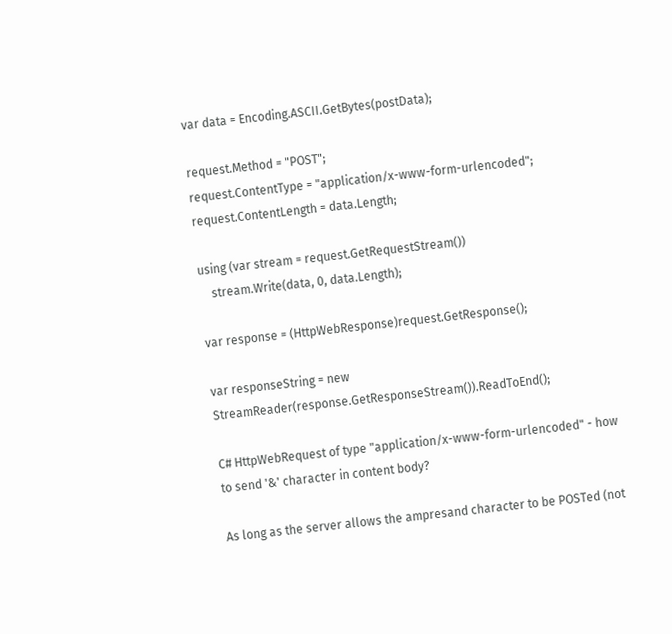var data = Encoding.ASCII.GetBytes(postData);

request.Method = "POST";
request.ContentType = "application/x-www-form-urlencoded";
request.ContentLength = data.Length;

using (var stream = request.GetRequestStream())
    stream.Write(data, 0, data.Length);

var response = (HttpWebResponse)request.GetResponse();

var responseString = new StreamReader(response.GetResponseStream()).ReadToEnd();

C# HttpWebRequest of type "application/x-www-form-urlencoded" - how to send '&' character in content body?

As long as the server allows the ampresand character to be POSTed (not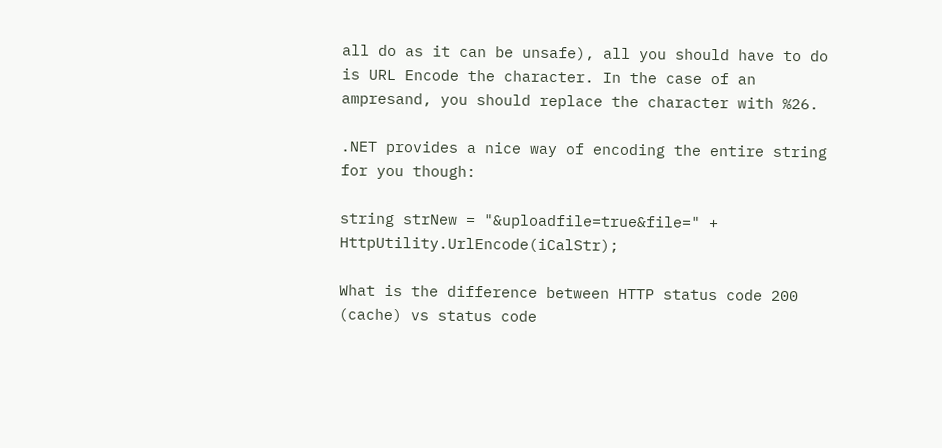all do as it can be unsafe), all you should have to do is URL Encode the character. In the case of an ampresand, you should replace the character with %26.

.NET provides a nice way of encoding the entire string for you though:

string strNew = "&uploadfile=true&file=" + HttpUtility.UrlEncode(iCalStr);

What is the difference between HTTP status code 200 (cache) vs status code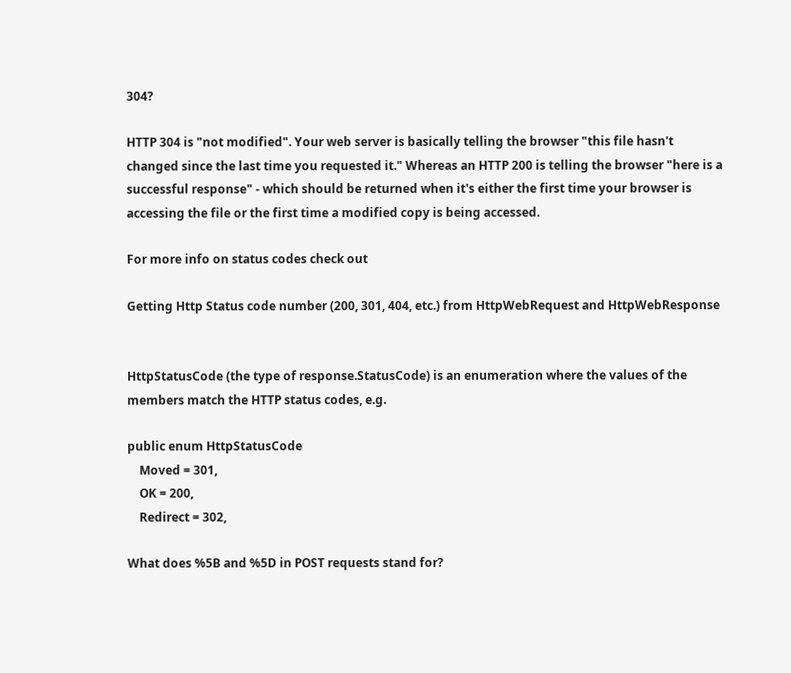304?

HTTP 304 is "not modified". Your web server is basically telling the browser "this file hasn't changed since the last time you requested it." Whereas an HTTP 200 is telling the browser "here is a successful response" - which should be returned when it's either the first time your browser is accessing the file or the first time a modified copy is being accessed.

For more info on status codes check out

Getting Http Status code number (200, 301, 404, etc.) from HttpWebRequest and HttpWebResponse


HttpStatusCode (the type of response.StatusCode) is an enumeration where the values of the members match the HTTP status codes, e.g.

public enum HttpStatusCode
    Moved = 301,
    OK = 200,
    Redirect = 302,

What does %5B and %5D in POST requests stand for?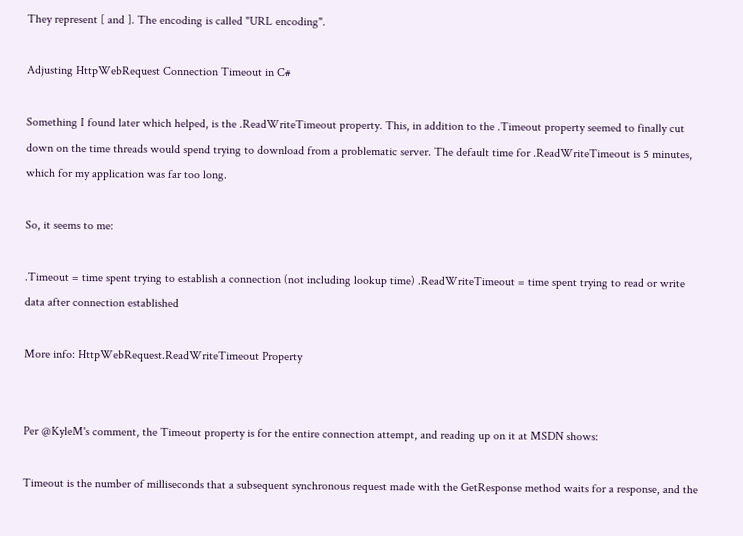They represent [ and ]. The encoding is called "URL encoding".

Adjusting HttpWebRequest Connection Timeout in C#

Something I found later which helped, is the .ReadWriteTimeout property. This, in addition to the .Timeout property seemed to finally cut down on the time threads would spend trying to download from a problematic server. The default time for .ReadWriteTimeout is 5 minutes, which for my application was far too long.

So, it seems to me:

.Timeout = time spent trying to establish a connection (not including lookup time) .ReadWriteTimeout = time spent trying to read or write data after connection established

More info: HttpWebRequest.ReadWriteTimeout Property


Per @KyleM's comment, the Timeout property is for the entire connection attempt, and reading up on it at MSDN shows:

Timeout is the number of milliseconds that a subsequent synchronous request made with the GetResponse method waits for a response, and the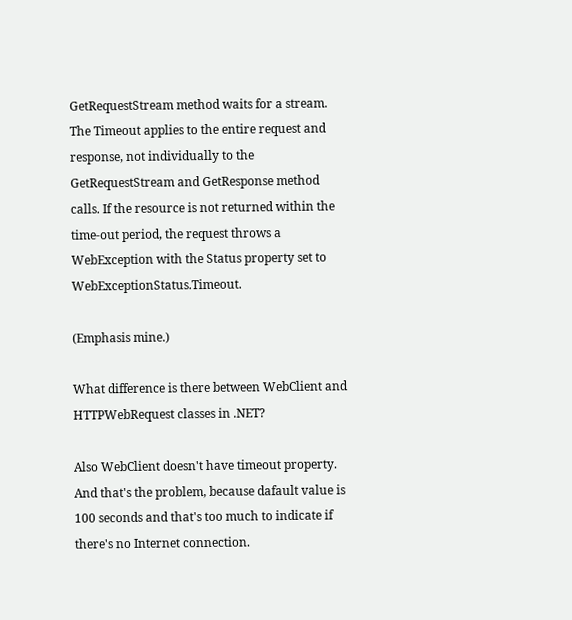GetRequestStream method waits for a stream. The Timeout applies to the entire request and response, not individually to the GetRequestStream and GetResponse method calls. If the resource is not returned within the time-out period, the request throws a WebException with the Status property set to WebExceptionStatus.Timeout.

(Emphasis mine.)

What difference is there between WebClient and HTTPWebRequest classes in .NET?

Also WebClient doesn't have timeout property. And that's the problem, because dafault value is 100 seconds and that's too much to indicate if there's no Internet connection.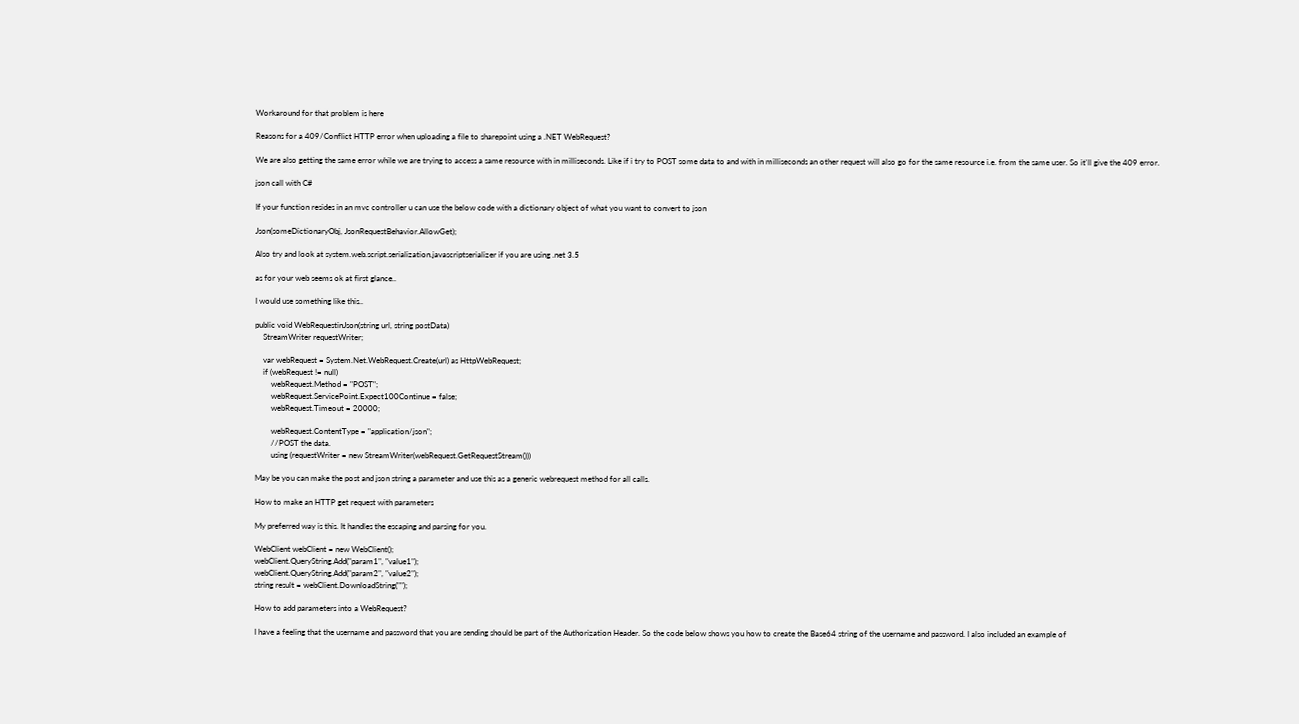Workaround for that problem is here

Reasons for a 409/Conflict HTTP error when uploading a file to sharepoint using a .NET WebRequest?

We are also getting the same error while we are trying to access a same resource with in milliseconds. Like if i try to POST some data to and with in milliseconds an other request will also go for the same resource i.e. from the same user. So it'll give the 409 error.

json call with C#

If your function resides in an mvc controller u can use the below code with a dictionary object of what you want to convert to json

Json(someDictionaryObj, JsonRequestBehavior.AllowGet);

Also try and look at system.web.script.serialization.javascriptserializer if you are using .net 3.5

as for your web seems ok at first glance..

I would use something like this..

public void WebRequestinJson(string url, string postData)
    StreamWriter requestWriter;

    var webRequest = System.Net.WebRequest.Create(url) as HttpWebRequest;
    if (webRequest != null)
        webRequest.Method = "POST";
        webRequest.ServicePoint.Expect100Continue = false;
        webRequest.Timeout = 20000;

        webRequest.ContentType = "application/json";
        //POST the data.
        using (requestWriter = new StreamWriter(webRequest.GetRequestStream()))

May be you can make the post and json string a parameter and use this as a generic webrequest method for all calls.

How to make an HTTP get request with parameters

My preferred way is this. It handles the escaping and parsing for you.

WebClient webClient = new WebClient();
webClient.QueryString.Add("param1", "value1");
webClient.QueryString.Add("param2", "value2");
string result = webClient.DownloadString("");

How to add parameters into a WebRequest?

I have a feeling that the username and password that you are sending should be part of the Authorization Header. So the code below shows you how to create the Base64 string of the username and password. I also included an example of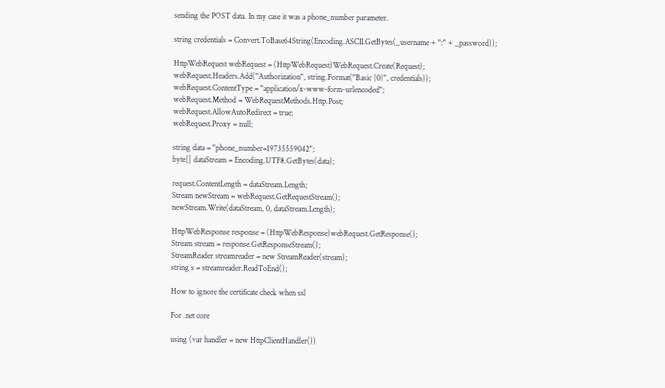sending the POST data. In my case it was a phone_number parameter.

string credentials = Convert.ToBase64String(Encoding.ASCII.GetBytes(_username + ":" + _password));

HttpWebRequest webRequest = (HttpWebRequest)WebRequest.Create(Request);
webRequest.Headers.Add("Authorization", string.Format("Basic {0}", credentials));
webRequest.ContentType = "application/x-www-form-urlencoded";
webRequest.Method = WebRequestMethods.Http.Post;
webRequest.AllowAutoRedirect = true;
webRequest.Proxy = null;

string data = "phone_number=19735559042";
byte[] dataStream = Encoding.UTF8.GetBytes(data);

request.ContentLength = dataStream.Length;
Stream newStream = webRequest.GetRequestStream();
newStream.Write(dataStream, 0, dataStream.Length);

HttpWebResponse response = (HttpWebResponse)webRequest.GetResponse();
Stream stream = response.GetResponseStream();
StreamReader streamreader = new StreamReader(stream);
string s = streamreader.ReadToEnd();

How to ignore the certificate check when ssl

For .net core

using (var handler = new HttpClientHandler())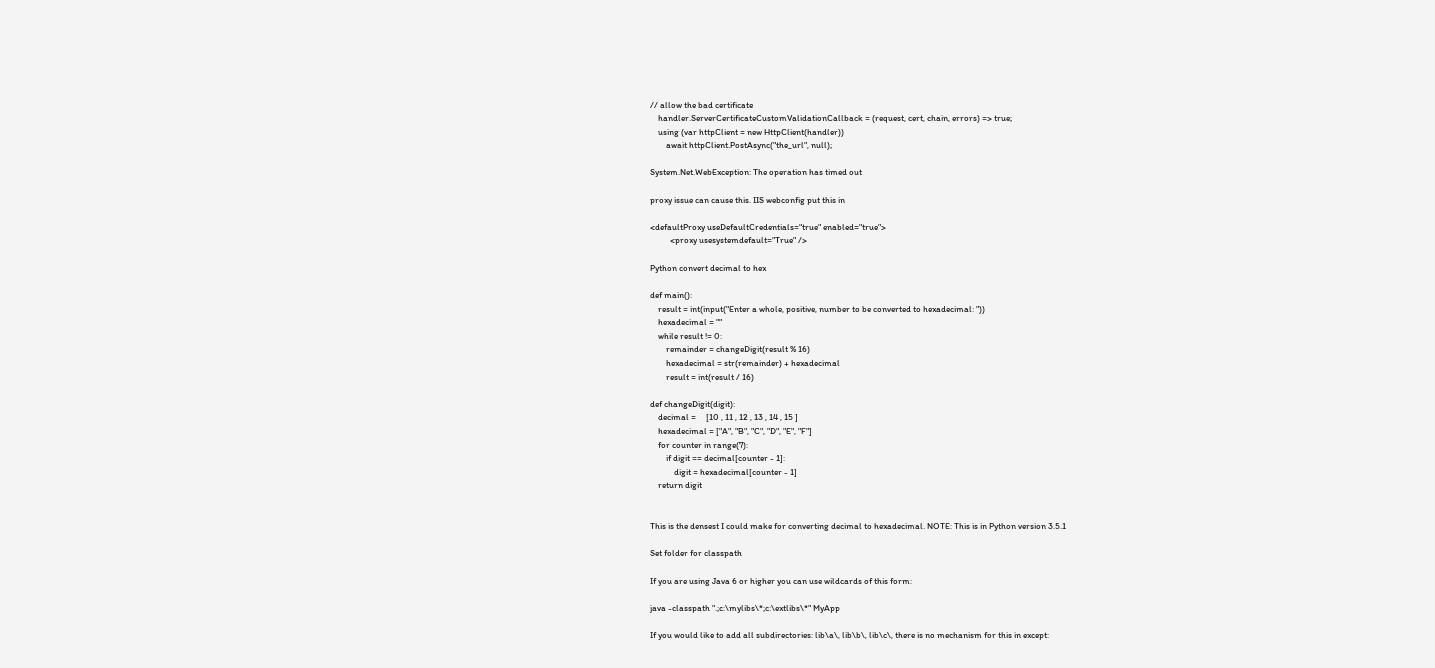// allow the bad certificate
    handler.ServerCertificateCustomValidationCallback = (request, cert, chain, errors) => true;
    using (var httpClient = new HttpClient(handler))
        await httpClient.PostAsync("the_url", null);

System.Net.WebException: The operation has timed out

proxy issue can cause this. IIS webconfig put this in

<defaultProxy useDefaultCredentials="true" enabled="true">
          <proxy usesystemdefault="True" />

Python convert decimal to hex

def main():
    result = int(input("Enter a whole, positive, number to be converted to hexadecimal: "))
    hexadecimal = ""
    while result != 0:
        remainder = changeDigit(result % 16)
        hexadecimal = str(remainder) + hexadecimal
        result = int(result / 16)

def changeDigit(digit):
    decimal =     [10 , 11 , 12 , 13 , 14 , 15 ]
    hexadecimal = ["A", "B", "C", "D", "E", "F"]
    for counter in range(7):
        if digit == decimal[counter - 1]:
            digit = hexadecimal[counter - 1]
    return digit


This is the densest I could make for converting decimal to hexadecimal. NOTE: This is in Python version 3.5.1

Set folder for classpath

If you are using Java 6 or higher you can use wildcards of this form:

java -classpath ".;c:\mylibs\*;c:\extlibs\*" MyApp

If you would like to add all subdirectories: lib\a\, lib\b\, lib\c\, there is no mechanism for this in except: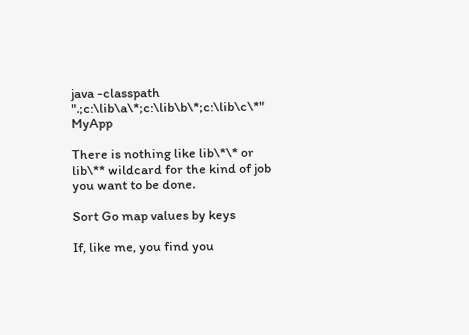java -classpath ".;c:\lib\a\*;c:\lib\b\*;c:\lib\c\*" MyApp

There is nothing like lib\*\* or lib\** wildcard for the kind of job you want to be done.

Sort Go map values by keys

If, like me, you find you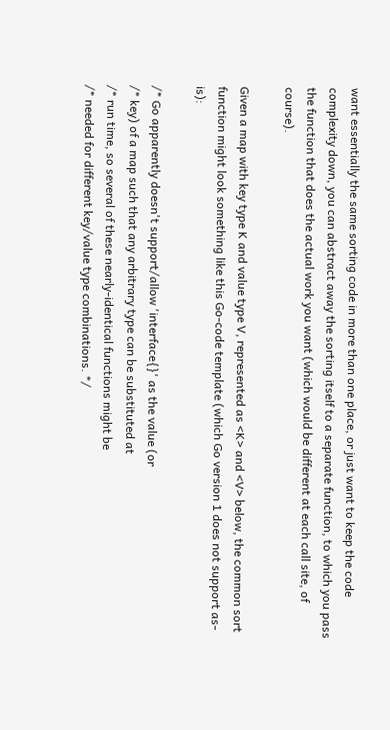want essentially the same sorting code in more than one place, or just want to keep the code complexity down, you can abstract away the sorting itself to a separate function, to which you pass the function that does the actual work you want (which would be different at each call site, of course).

Given a map with key type K and value type V, represented as <K> and <V> below, the common sort function might look something like this Go-code template (which Go version 1 does not support as-is):

/* Go apparently doesn't support/allow 'interface{}' as the value (or
/* key) of a map such that any arbitrary type can be substituted at
/* run time, so several of these nearly-identical functions might be
/* needed for different key/value type combinations. */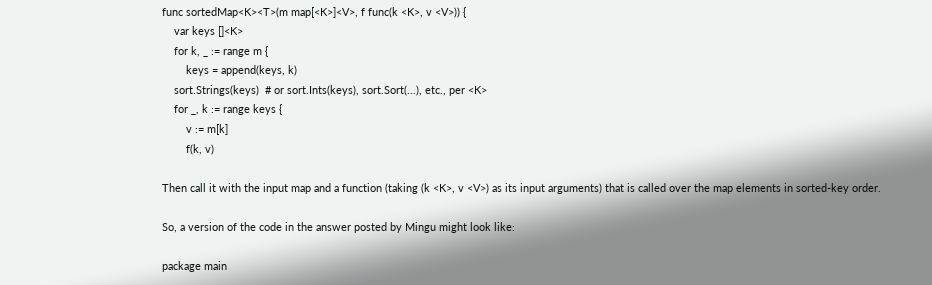func sortedMap<K><T>(m map[<K>]<V>, f func(k <K>, v <V>)) {
    var keys []<K>
    for k, _ := range m {
        keys = append(keys, k)
    sort.Strings(keys)  # or sort.Ints(keys), sort.Sort(...), etc., per <K>
    for _, k := range keys {
        v := m[k]
        f(k, v)

Then call it with the input map and a function (taking (k <K>, v <V>) as its input arguments) that is called over the map elements in sorted-key order.

So, a version of the code in the answer posted by Mingu might look like:

package main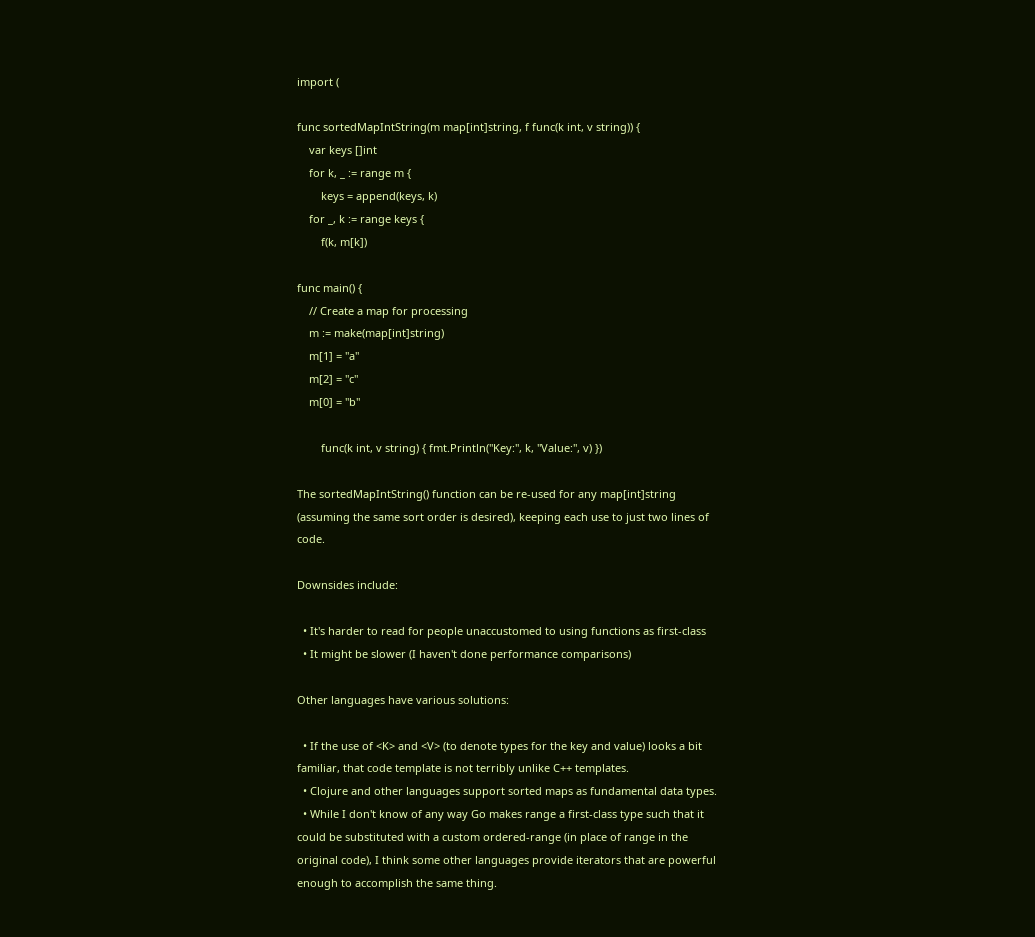import (

func sortedMapIntString(m map[int]string, f func(k int, v string)) {
    var keys []int
    for k, _ := range m {
        keys = append(keys, k)
    for _, k := range keys {
        f(k, m[k])

func main() {
    // Create a map for processing
    m := make(map[int]string)
    m[1] = "a"
    m[2] = "c"
    m[0] = "b"

        func(k int, v string) { fmt.Println("Key:", k, "Value:", v) })

The sortedMapIntString() function can be re-used for any map[int]string (assuming the same sort order is desired), keeping each use to just two lines of code.

Downsides include:

  • It's harder to read for people unaccustomed to using functions as first-class
  • It might be slower (I haven't done performance comparisons)

Other languages have various solutions:

  • If the use of <K> and <V> (to denote types for the key and value) looks a bit familiar, that code template is not terribly unlike C++ templates.
  • Clojure and other languages support sorted maps as fundamental data types.
  • While I don't know of any way Go makes range a first-class type such that it could be substituted with a custom ordered-range (in place of range in the original code), I think some other languages provide iterators that are powerful enough to accomplish the same thing.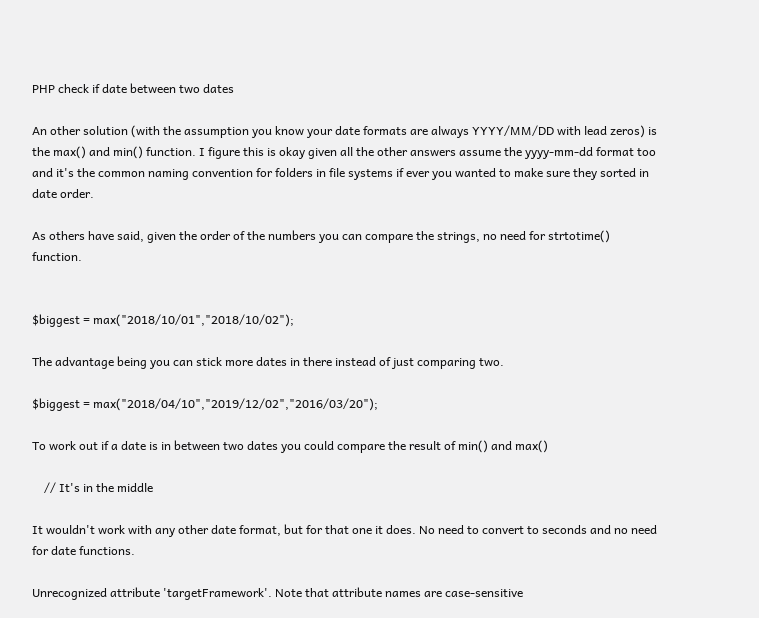PHP check if date between two dates

An other solution (with the assumption you know your date formats are always YYYY/MM/DD with lead zeros) is the max() and min() function. I figure this is okay given all the other answers assume the yyyy-mm-dd format too and it's the common naming convention for folders in file systems if ever you wanted to make sure they sorted in date order.

As others have said, given the order of the numbers you can compare the strings, no need for strtotime() function.


$biggest = max("2018/10/01","2018/10/02");

The advantage being you can stick more dates in there instead of just comparing two.

$biggest = max("2018/04/10","2019/12/02","2016/03/20");

To work out if a date is in between two dates you could compare the result of min() and max()

    // It's in the middle

It wouldn't work with any other date format, but for that one it does. No need to convert to seconds and no need for date functions.

Unrecognized attribute 'targetFramework'. Note that attribute names are case-sensitive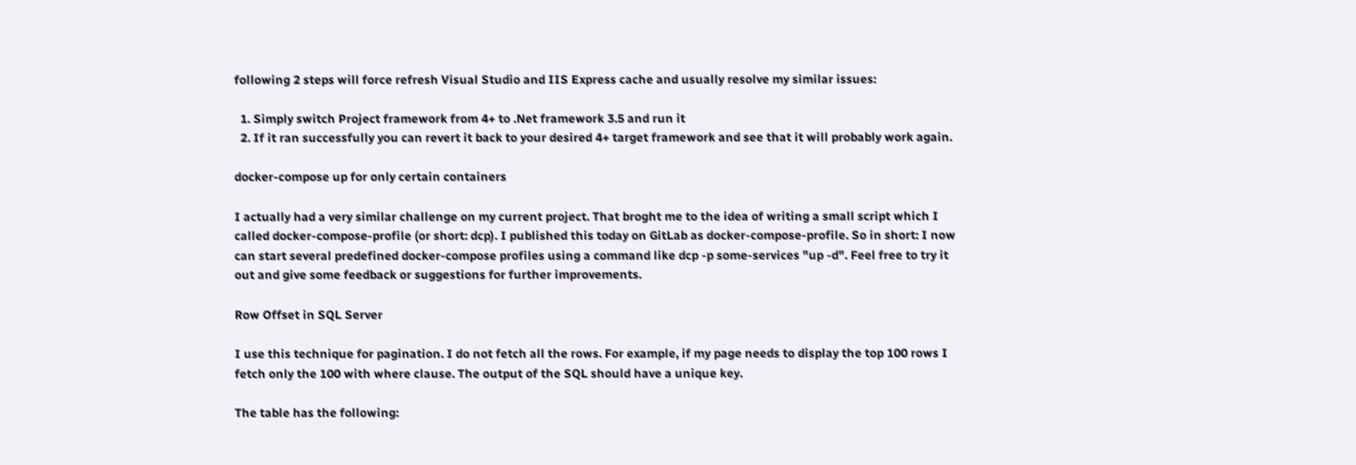following 2 steps will force refresh Visual Studio and IIS Express cache and usually resolve my similar issues:

  1. Simply switch Project framework from 4+ to .Net framework 3.5 and run it
  2. If it ran successfully you can revert it back to your desired 4+ target framework and see that it will probably work again.

docker-compose up for only certain containers

I actually had a very similar challenge on my current project. That broght me to the idea of writing a small script which I called docker-compose-profile (or short: dcp). I published this today on GitLab as docker-compose-profile. So in short: I now can start several predefined docker-compose profiles using a command like dcp -p some-services "up -d". Feel free to try it out and give some feedback or suggestions for further improvements.

Row Offset in SQL Server

I use this technique for pagination. I do not fetch all the rows. For example, if my page needs to display the top 100 rows I fetch only the 100 with where clause. The output of the SQL should have a unique key.

The table has the following: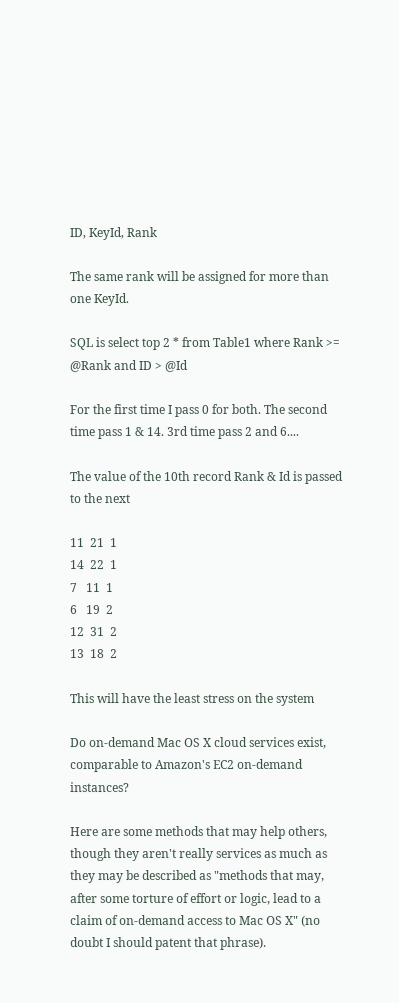ID, KeyId, Rank

The same rank will be assigned for more than one KeyId.

SQL is select top 2 * from Table1 where Rank >= @Rank and ID > @Id

For the first time I pass 0 for both. The second time pass 1 & 14. 3rd time pass 2 and 6....

The value of the 10th record Rank & Id is passed to the next

11  21  1
14  22  1
7   11  1
6   19  2
12  31  2
13  18  2

This will have the least stress on the system

Do on-demand Mac OS X cloud services exist, comparable to Amazon's EC2 on-demand instances?

Here are some methods that may help others, though they aren't really services as much as they may be described as "methods that may, after some torture of effort or logic, lead to a claim of on-demand access to Mac OS X" (no doubt I should patent that phrase).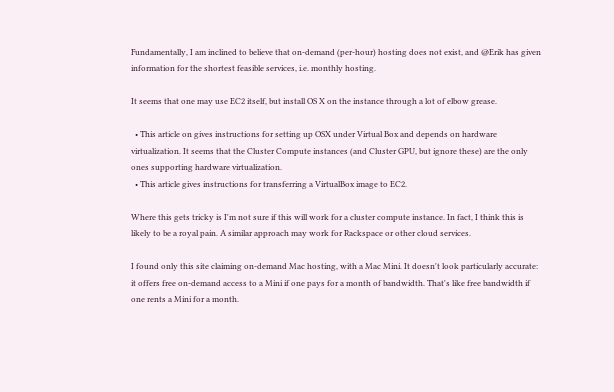Fundamentally, I am inclined to believe that on-demand (per-hour) hosting does not exist, and @Erik has given information for the shortest feasible services, i.e. monthly hosting.

It seems that one may use EC2 itself, but install OS X on the instance through a lot of elbow grease.

  • This article on gives instructions for setting up OSX under Virtual Box and depends on hardware virtualization. It seems that the Cluster Compute instances (and Cluster GPU, but ignore these) are the only ones supporting hardware virtualization.
  • This article gives instructions for transferring a VirtualBox image to EC2.

Where this gets tricky is I'm not sure if this will work for a cluster compute instance. In fact, I think this is likely to be a royal pain. A similar approach may work for Rackspace or other cloud services.

I found only this site claiming on-demand Mac hosting, with a Mac Mini. It doesn't look particularly accurate: it offers free on-demand access to a Mini if one pays for a month of bandwidth. That's like free bandwidth if one rents a Mini for a month.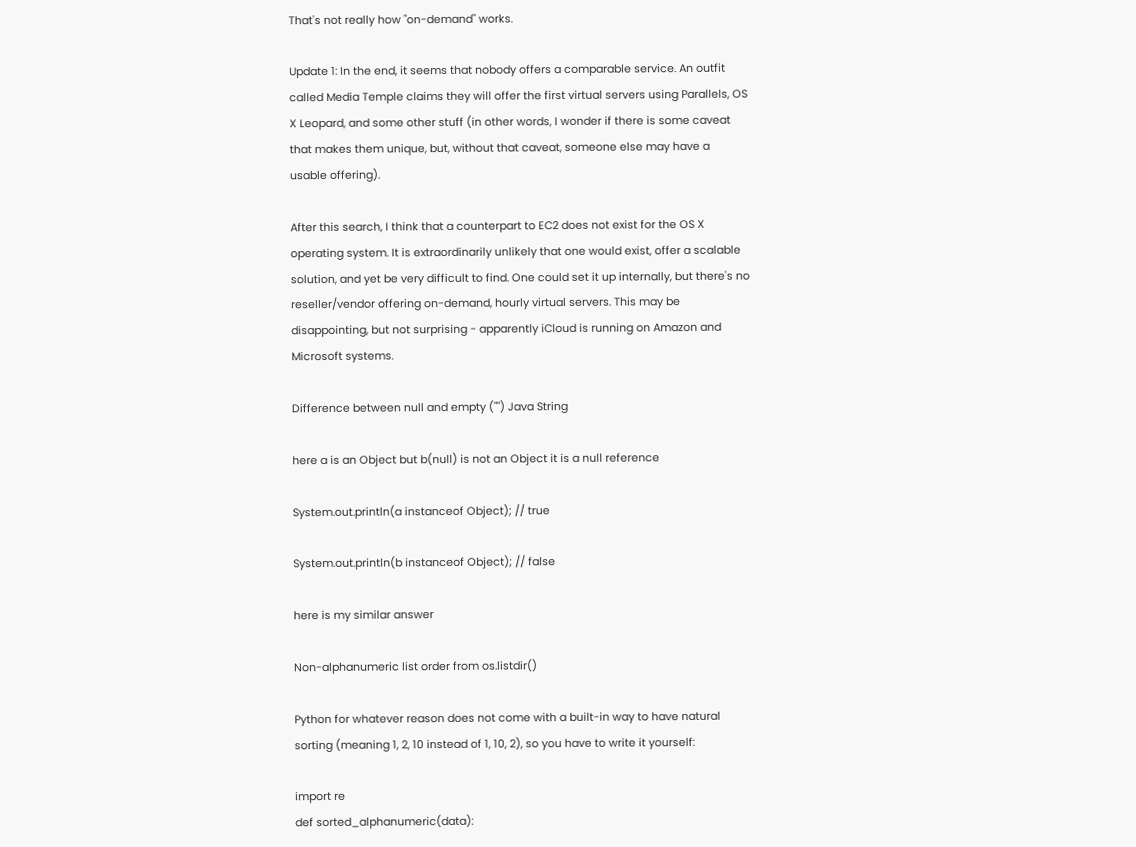That's not really how "on-demand" works.

Update 1: In the end, it seems that nobody offers a comparable service. An outfit called Media Temple claims they will offer the first virtual servers using Parallels, OS X Leopard, and some other stuff (in other words, I wonder if there is some caveat that makes them unique, but, without that caveat, someone else may have a usable offering).

After this search, I think that a counterpart to EC2 does not exist for the OS X operating system. It is extraordinarily unlikely that one would exist, offer a scalable solution, and yet be very difficult to find. One could set it up internally, but there's no reseller/vendor offering on-demand, hourly virtual servers. This may be disappointing, but not surprising - apparently iCloud is running on Amazon and Microsoft systems.

Difference between null and empty ("") Java String

here a is an Object but b(null) is not an Object it is a null reference

System.out.println(a instanceof Object); // true

System.out.println(b instanceof Object); // false

here is my similar answer

Non-alphanumeric list order from os.listdir()

Python for whatever reason does not come with a built-in way to have natural sorting (meaning 1, 2, 10 instead of 1, 10, 2), so you have to write it yourself:

import re
def sorted_alphanumeric(data):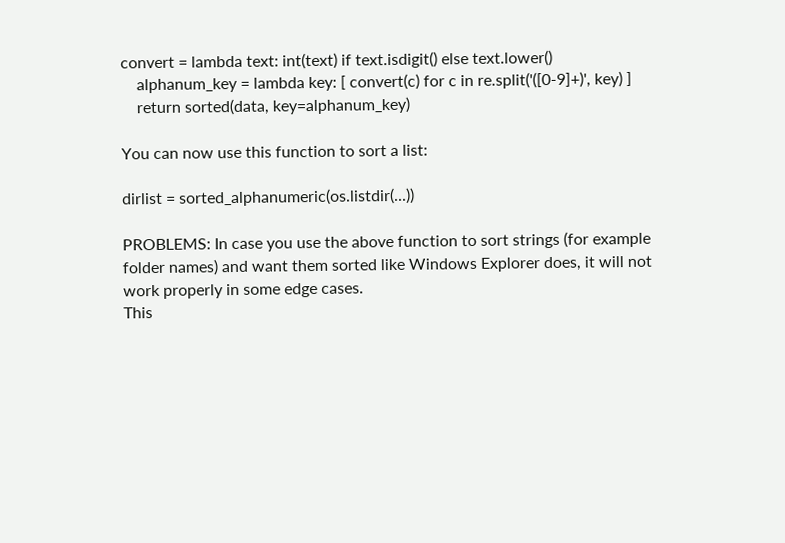convert = lambda text: int(text) if text.isdigit() else text.lower()
    alphanum_key = lambda key: [ convert(c) for c in re.split('([0-9]+)', key) ]
    return sorted(data, key=alphanum_key)

You can now use this function to sort a list:

dirlist = sorted_alphanumeric(os.listdir(...))

PROBLEMS: In case you use the above function to sort strings (for example folder names) and want them sorted like Windows Explorer does, it will not work properly in some edge cases.
This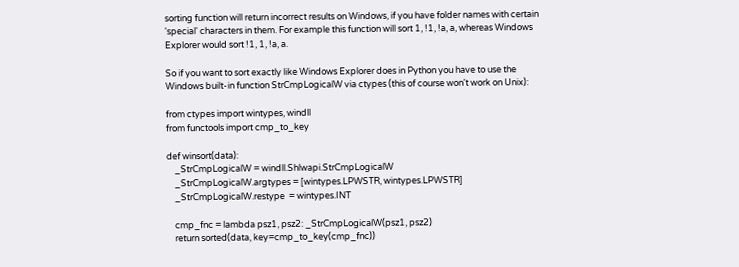sorting function will return incorrect results on Windows, if you have folder names with certain 'special' characters in them. For example this function will sort 1, !1, !a, a, whereas Windows Explorer would sort !1, 1, !a, a.

So if you want to sort exactly like Windows Explorer does in Python you have to use the Windows built-in function StrCmpLogicalW via ctypes (this of course won't work on Unix):

from ctypes import wintypes, windll
from functools import cmp_to_key

def winsort(data):
    _StrCmpLogicalW = windll.Shlwapi.StrCmpLogicalW
    _StrCmpLogicalW.argtypes = [wintypes.LPWSTR, wintypes.LPWSTR]
    _StrCmpLogicalW.restype  = wintypes.INT

    cmp_fnc = lambda psz1, psz2: _StrCmpLogicalW(psz1, psz2)
    return sorted(data, key=cmp_to_key(cmp_fnc))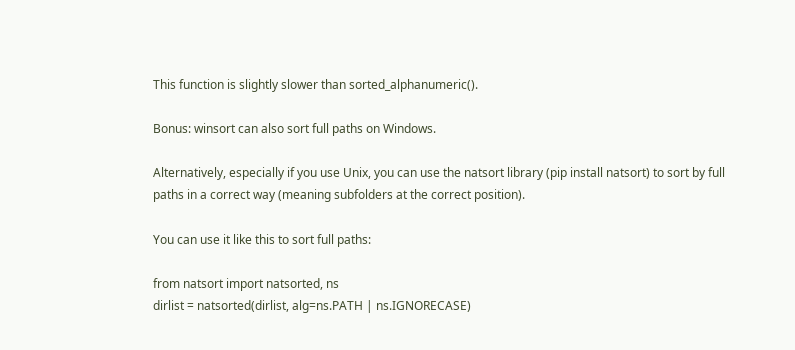This function is slightly slower than sorted_alphanumeric().

Bonus: winsort can also sort full paths on Windows.

Alternatively, especially if you use Unix, you can use the natsort library (pip install natsort) to sort by full paths in a correct way (meaning subfolders at the correct position).

You can use it like this to sort full paths:

from natsort import natsorted, ns
dirlist = natsorted(dirlist, alg=ns.PATH | ns.IGNORECASE)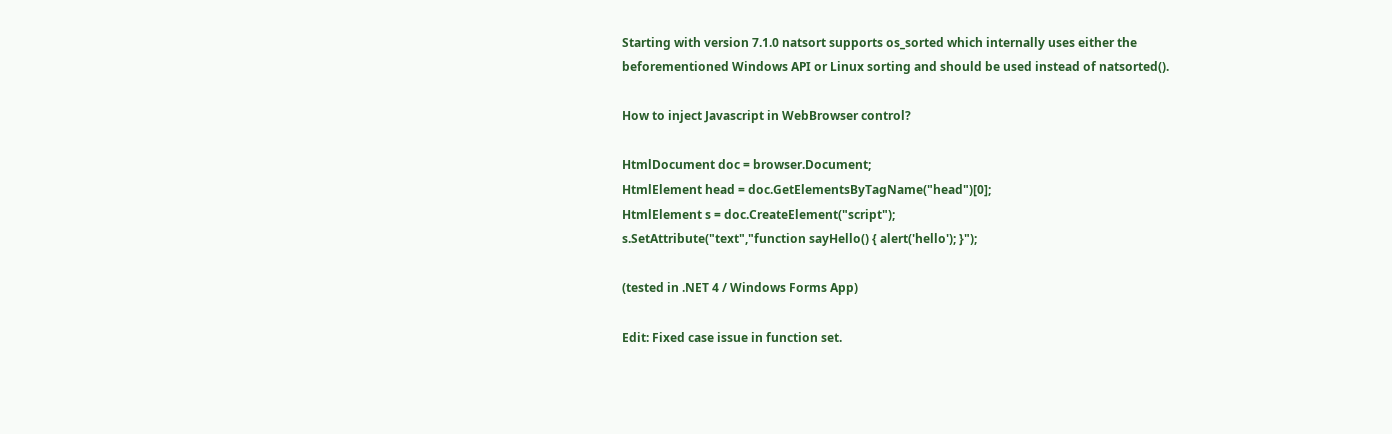Starting with version 7.1.0 natsort supports os_sorted which internally uses either the beforementioned Windows API or Linux sorting and should be used instead of natsorted().

How to inject Javascript in WebBrowser control?

HtmlDocument doc = browser.Document;
HtmlElement head = doc.GetElementsByTagName("head")[0];
HtmlElement s = doc.CreateElement("script");
s.SetAttribute("text","function sayHello() { alert('hello'); }");

(tested in .NET 4 / Windows Forms App)

Edit: Fixed case issue in function set.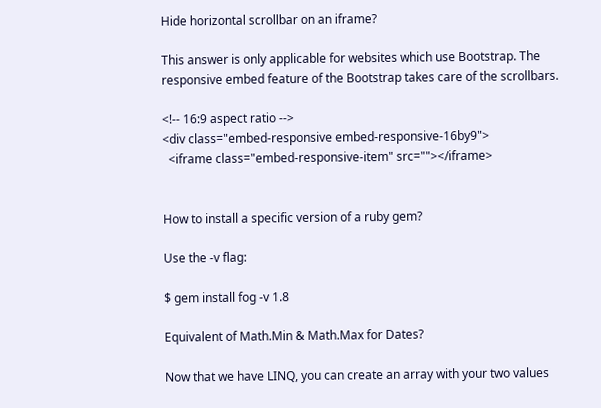Hide horizontal scrollbar on an iframe?

This answer is only applicable for websites which use Bootstrap. The responsive embed feature of the Bootstrap takes care of the scrollbars.

<!-- 16:9 aspect ratio -->
<div class="embed-responsive embed-responsive-16by9">
  <iframe class="embed-responsive-item" src=""></iframe>


How to install a specific version of a ruby gem?

Use the -v flag:

$ gem install fog -v 1.8

Equivalent of Math.Min & Math.Max for Dates?

Now that we have LINQ, you can create an array with your two values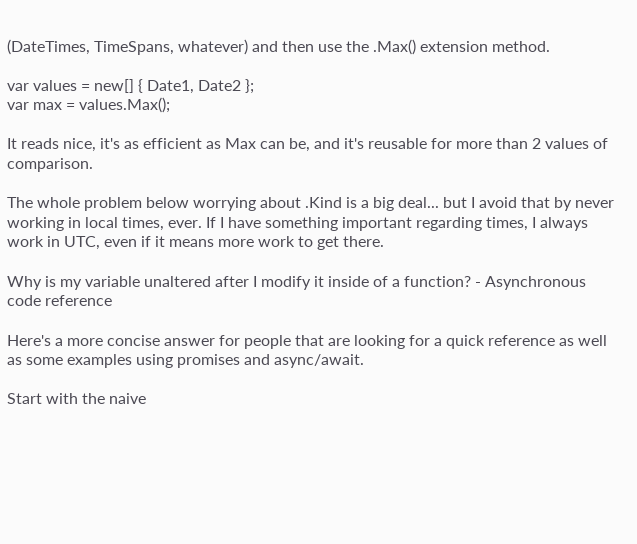(DateTimes, TimeSpans, whatever) and then use the .Max() extension method.

var values = new[] { Date1, Date2 };
var max = values.Max();

It reads nice, it's as efficient as Max can be, and it's reusable for more than 2 values of comparison.

The whole problem below worrying about .Kind is a big deal... but I avoid that by never working in local times, ever. If I have something important regarding times, I always work in UTC, even if it means more work to get there.

Why is my variable unaltered after I modify it inside of a function? - Asynchronous code reference

Here's a more concise answer for people that are looking for a quick reference as well as some examples using promises and async/await.

Start with the naive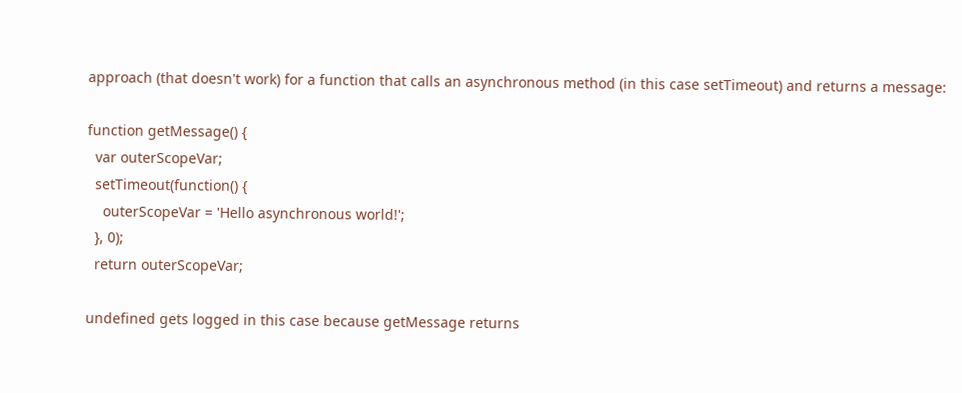approach (that doesn't work) for a function that calls an asynchronous method (in this case setTimeout) and returns a message:

function getMessage() {
  var outerScopeVar;
  setTimeout(function() {
    outerScopeVar = 'Hello asynchronous world!';
  }, 0);
  return outerScopeVar;

undefined gets logged in this case because getMessage returns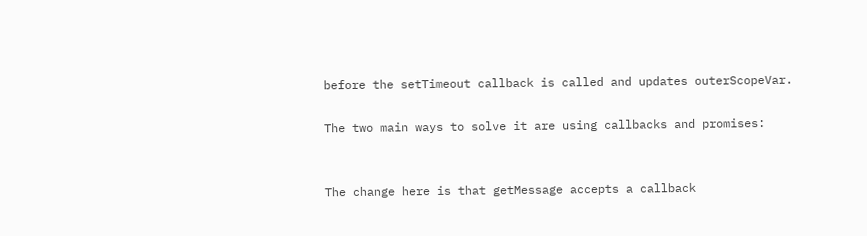before the setTimeout callback is called and updates outerScopeVar.

The two main ways to solve it are using callbacks and promises:


The change here is that getMessage accepts a callback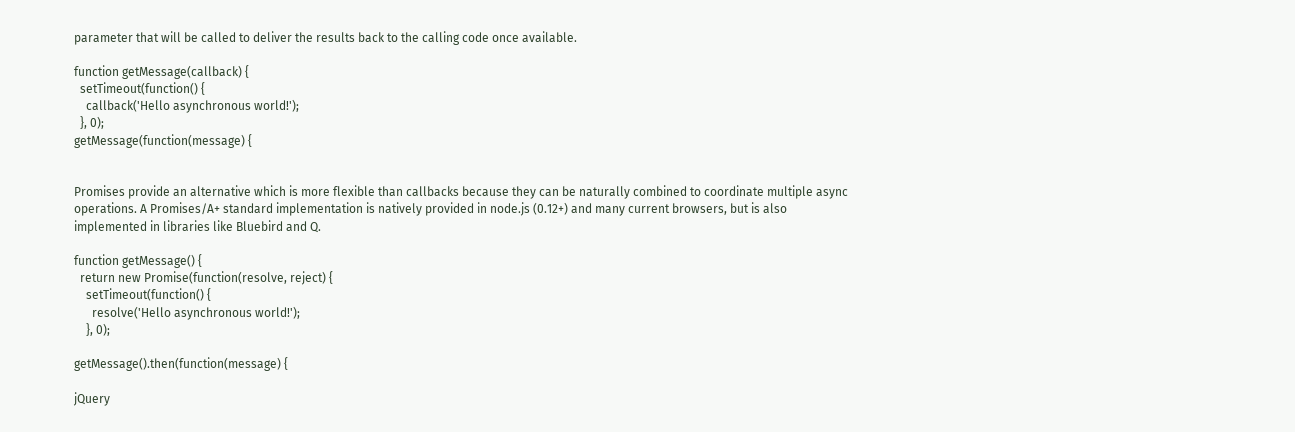parameter that will be called to deliver the results back to the calling code once available.

function getMessage(callback) {
  setTimeout(function() {
    callback('Hello asynchronous world!');
  }, 0);
getMessage(function(message) {


Promises provide an alternative which is more flexible than callbacks because they can be naturally combined to coordinate multiple async operations. A Promises/A+ standard implementation is natively provided in node.js (0.12+) and many current browsers, but is also implemented in libraries like Bluebird and Q.

function getMessage() {
  return new Promise(function(resolve, reject) {
    setTimeout(function() {
      resolve('Hello asynchronous world!');
    }, 0);

getMessage().then(function(message) {

jQuery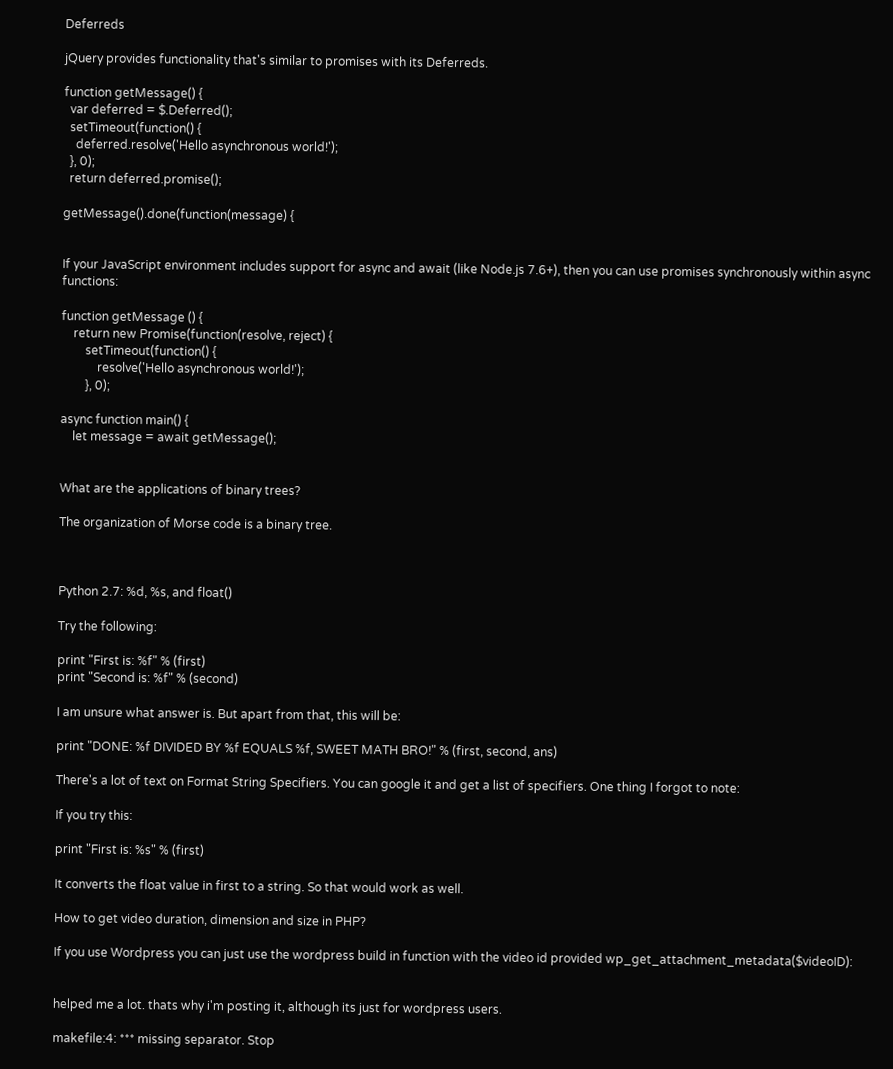Deferreds

jQuery provides functionality that's similar to promises with its Deferreds.

function getMessage() {
  var deferred = $.Deferred();
  setTimeout(function() {
    deferred.resolve('Hello asynchronous world!');
  }, 0);
  return deferred.promise();

getMessage().done(function(message) {


If your JavaScript environment includes support for async and await (like Node.js 7.6+), then you can use promises synchronously within async functions:

function getMessage () {
    return new Promise(function(resolve, reject) {
        setTimeout(function() {
            resolve('Hello asynchronous world!');
        }, 0);

async function main() {
    let message = await getMessage();


What are the applications of binary trees?

The organization of Morse code is a binary tree.



Python 2.7: %d, %s, and float()

Try the following:

print "First is: %f" % (first)
print "Second is: %f" % (second)

I am unsure what answer is. But apart from that, this will be:

print "DONE: %f DIVIDED BY %f EQUALS %f, SWEET MATH BRO!" % (first, second, ans)

There's a lot of text on Format String Specifiers. You can google it and get a list of specifiers. One thing I forgot to note:

If you try this:

print "First is: %s" % (first)

It converts the float value in first to a string. So that would work as well.

How to get video duration, dimension and size in PHP?

If you use Wordpress you can just use the wordpress build in function with the video id provided wp_get_attachment_metadata($videoID):


helped me a lot. thats why i'm posting it, although its just for wordpress users.

makefile:4: *** missing separator. Stop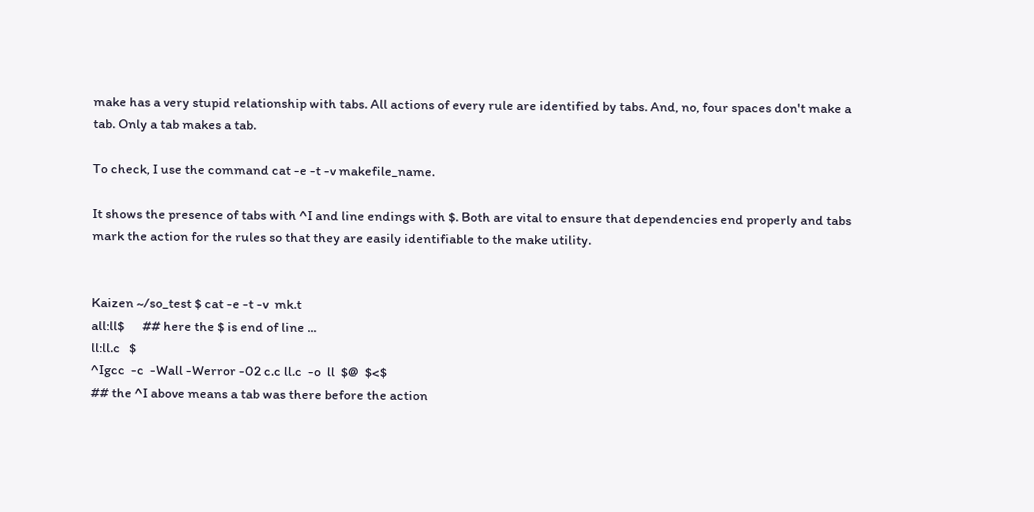make has a very stupid relationship with tabs. All actions of every rule are identified by tabs. And, no, four spaces don't make a tab. Only a tab makes a tab.

To check, I use the command cat -e -t -v makefile_name.

It shows the presence of tabs with ^I and line endings with $. Both are vital to ensure that dependencies end properly and tabs mark the action for the rules so that they are easily identifiable to the make utility.


Kaizen ~/so_test $ cat -e -t -v  mk.t
all:ll$      ## here the $ is end of line ...
ll:ll.c   $
^Igcc  -c  -Wall -Werror -02 c.c ll.c  -o  ll  $@  $<$
## the ^I above means a tab was there before the action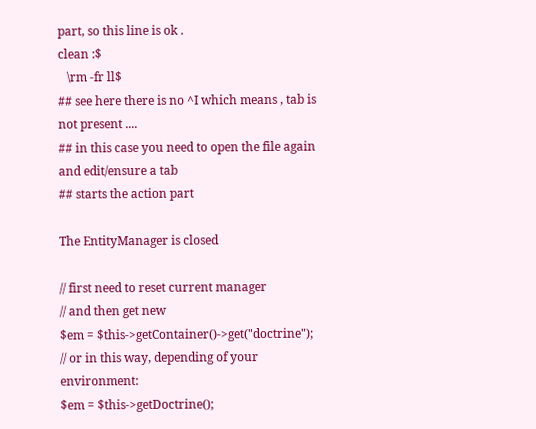part, so this line is ok .
clean :$
   \rm -fr ll$
## see here there is no ^I which means , tab is not present ....
## in this case you need to open the file again and edit/ensure a tab
## starts the action part

The EntityManager is closed

// first need to reset current manager
// and then get new
$em = $this->getContainer()->get("doctrine");
// or in this way, depending of your environment:
$em = $this->getDoctrine();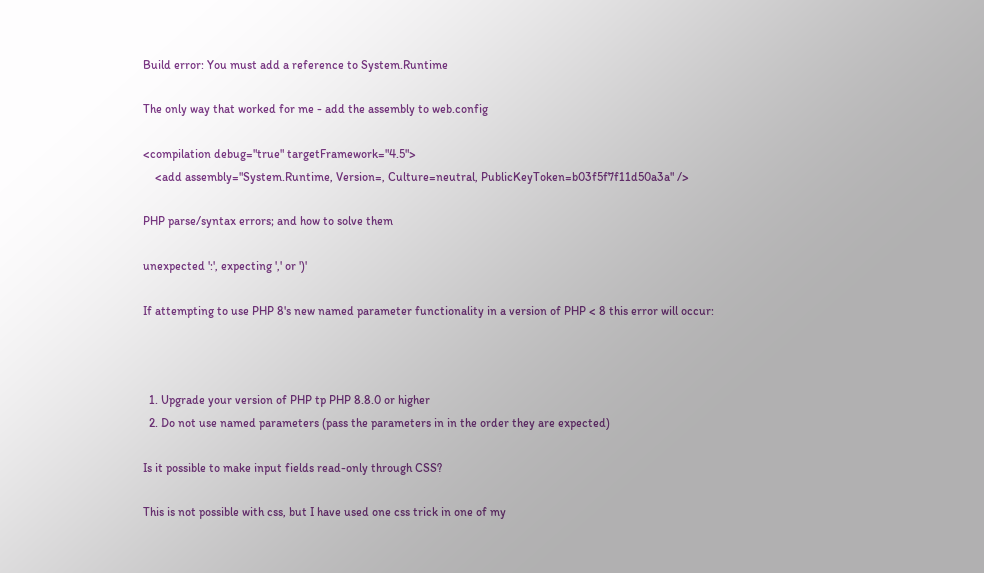Build error: You must add a reference to System.Runtime

The only way that worked for me - add the assembly to web.config

<compilation debug="true" targetFramework="4.5">
    <add assembly="System.Runtime, Version=, Culture=neutral, PublicKeyToken=b03f5f7f11d50a3a" />

PHP parse/syntax errors; and how to solve them

unexpected ':', expecting ',' or ')'

If attempting to use PHP 8's new named parameter functionality in a version of PHP < 8 this error will occur:



  1. Upgrade your version of PHP tp PHP 8.8.0 or higher
  2. Do not use named parameters (pass the parameters in in the order they are expected)

Is it possible to make input fields read-only through CSS?

This is not possible with css, but I have used one css trick in one of my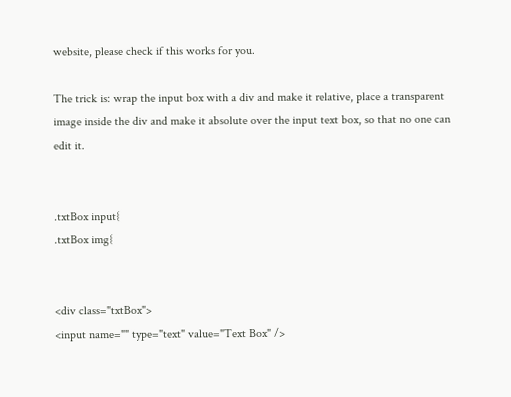website, please check if this works for you.

The trick is: wrap the input box with a div and make it relative, place a transparent image inside the div and make it absolute over the input text box, so that no one can edit it.


.txtBox input{
.txtBox img{


<div class="txtBox">
<input name="" type="text" value="Text Box" />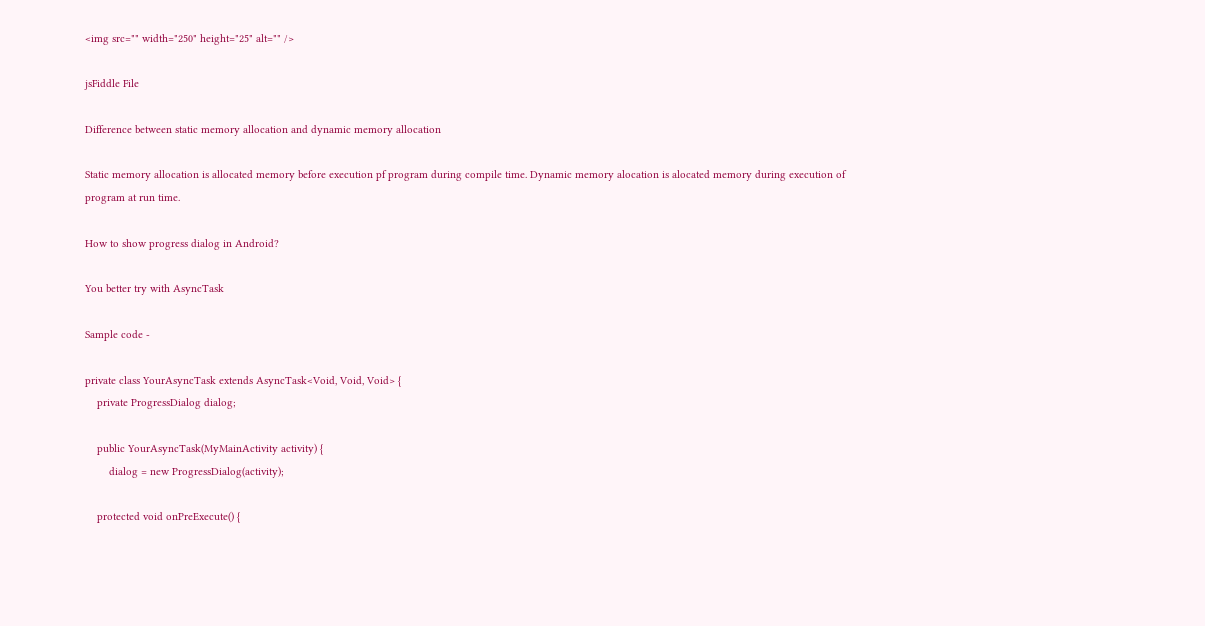<img src="" width="250" height="25" alt="" />

jsFiddle File

Difference between static memory allocation and dynamic memory allocation

Static memory allocation is allocated memory before execution pf program during compile time. Dynamic memory alocation is alocated memory during execution of program at run time.

How to show progress dialog in Android?

You better try with AsyncTask

Sample code -

private class YourAsyncTask extends AsyncTask<Void, Void, Void> {
    private ProgressDialog dialog;

    public YourAsyncTask(MyMainActivity activity) {
        dialog = new ProgressDialog(activity);

    protected void onPreExecute() {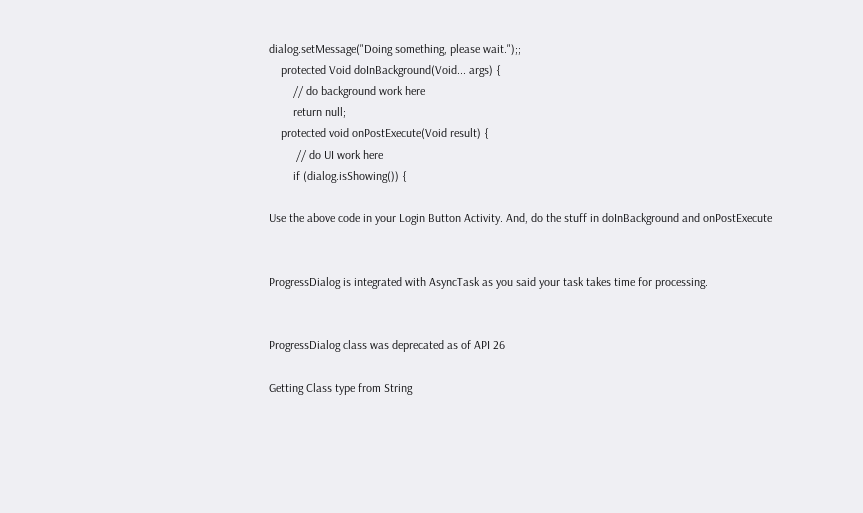dialog.setMessage("Doing something, please wait.");;
    protected Void doInBackground(Void... args) {
        // do background work here
        return null;
    protected void onPostExecute(Void result) {
         // do UI work here
        if (dialog.isShowing()) {

Use the above code in your Login Button Activity. And, do the stuff in doInBackground and onPostExecute


ProgressDialog is integrated with AsyncTask as you said your task takes time for processing.


ProgressDialog class was deprecated as of API 26

Getting Class type from String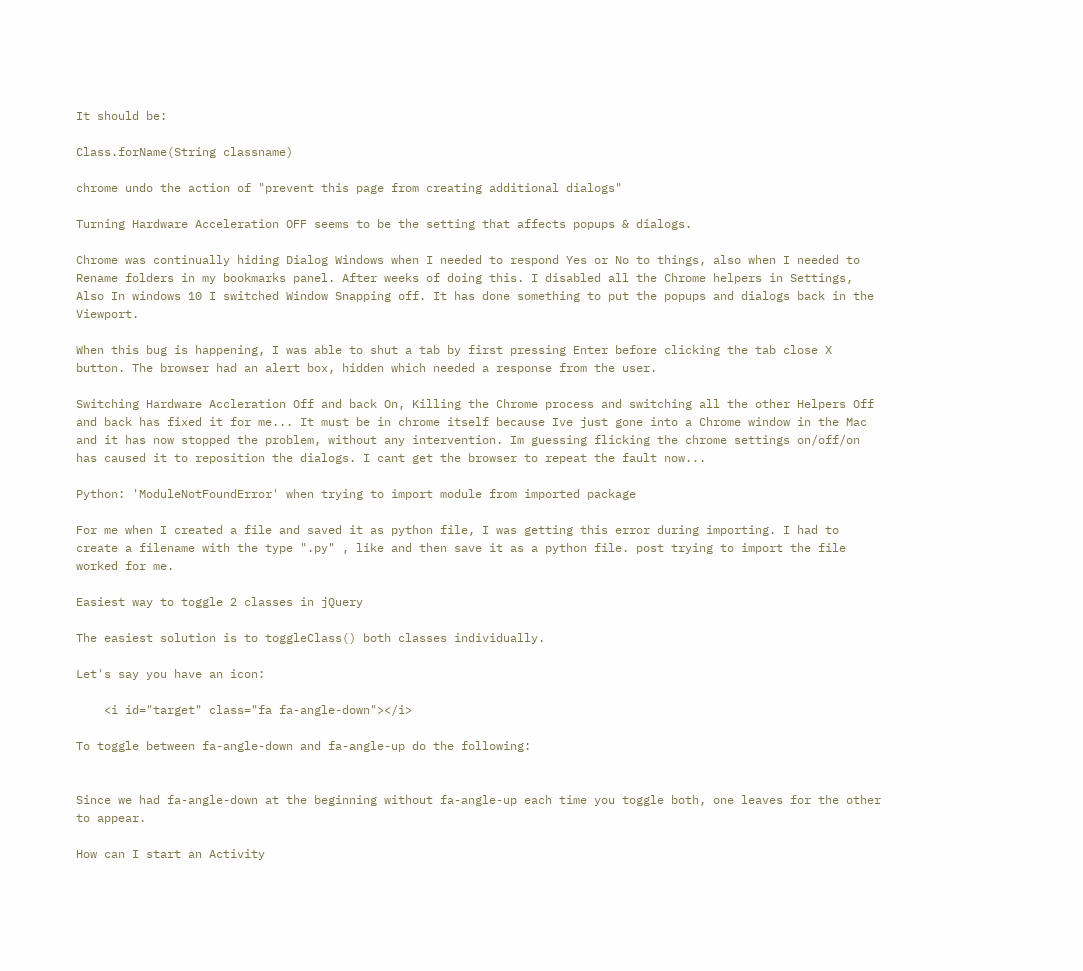It should be:

Class.forName(String classname)

chrome undo the action of "prevent this page from creating additional dialogs"

Turning Hardware Acceleration OFF seems to be the setting that affects popups & dialogs.

Chrome was continually hiding Dialog Windows when I needed to respond Yes or No to things, also when I needed to Rename folders in my bookmarks panel. After weeks of doing this. I disabled all the Chrome helpers in Settings, Also In windows 10 I switched Window Snapping off. It has done something to put the popups and dialogs back in the Viewport.

When this bug is happening, I was able to shut a tab by first pressing Enter before clicking the tab close X button. The browser had an alert box, hidden which needed a response from the user.

Switching Hardware Accleration Off and back On, Killing the Chrome process and switching all the other Helpers Off and back has fixed it for me... It must be in chrome itself because Ive just gone into a Chrome window in the Mac and it has now stopped the problem, without any intervention. Im guessing flicking the chrome settings on/off/on has caused it to reposition the dialogs. I cant get the browser to repeat the fault now...

Python: 'ModuleNotFoundError' when trying to import module from imported package

For me when I created a file and saved it as python file, I was getting this error during importing. I had to create a filename with the type ".py" , like and then save it as a python file. post trying to import the file worked for me.

Easiest way to toggle 2 classes in jQuery

The easiest solution is to toggleClass() both classes individually.

Let's say you have an icon:

    <i id="target" class="fa fa-angle-down"></i>

To toggle between fa-angle-down and fa-angle-up do the following:


Since we had fa-angle-down at the beginning without fa-angle-up each time you toggle both, one leaves for the other to appear.

How can I start an Activity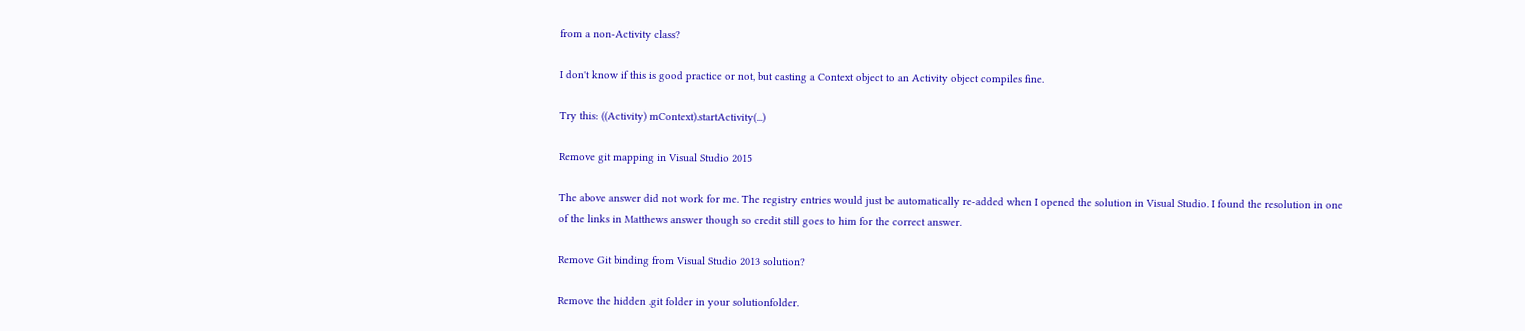from a non-Activity class?

I don't know if this is good practice or not, but casting a Context object to an Activity object compiles fine.

Try this: ((Activity) mContext).startActivity(...)

Remove git mapping in Visual Studio 2015

The above answer did not work for me. The registry entries would just be automatically re-added when I opened the solution in Visual Studio. I found the resolution in one of the links in Matthews answer though so credit still goes to him for the correct answer.

Remove Git binding from Visual Studio 2013 solution?

Remove the hidden .git folder in your solutionfolder.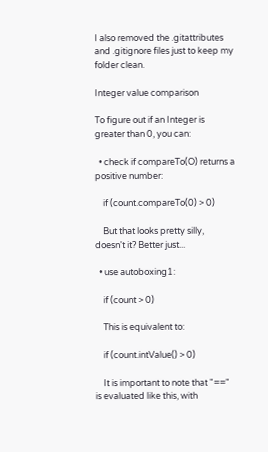I also removed the .gitattributes and .gitignore files just to keep my folder clean.

Integer value comparison

To figure out if an Integer is greater than 0, you can:

  • check if compareTo(O) returns a positive number:

    if (count.compareTo(0) > 0)

    But that looks pretty silly, doesn't it? Better just...

  • use autoboxing1:

    if (count > 0)

    This is equivalent to:

    if (count.intValue() > 0)

    It is important to note that "==" is evaluated like this, with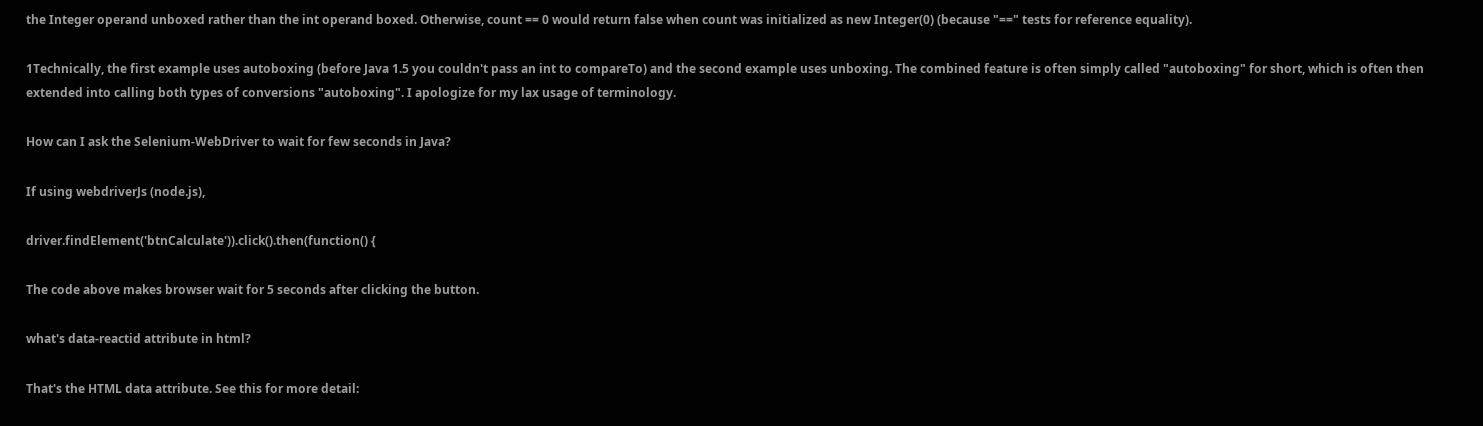the Integer operand unboxed rather than the int operand boxed. Otherwise, count == 0 would return false when count was initialized as new Integer(0) (because "==" tests for reference equality).

1Technically, the first example uses autoboxing (before Java 1.5 you couldn't pass an int to compareTo) and the second example uses unboxing. The combined feature is often simply called "autoboxing" for short, which is often then extended into calling both types of conversions "autoboxing". I apologize for my lax usage of terminology.

How can I ask the Selenium-WebDriver to wait for few seconds in Java?

If using webdriverJs (node.js),

driver.findElement('btnCalculate')).click().then(function() {

The code above makes browser wait for 5 seconds after clicking the button.

what's data-reactid attribute in html?

That's the HTML data attribute. See this for more detail: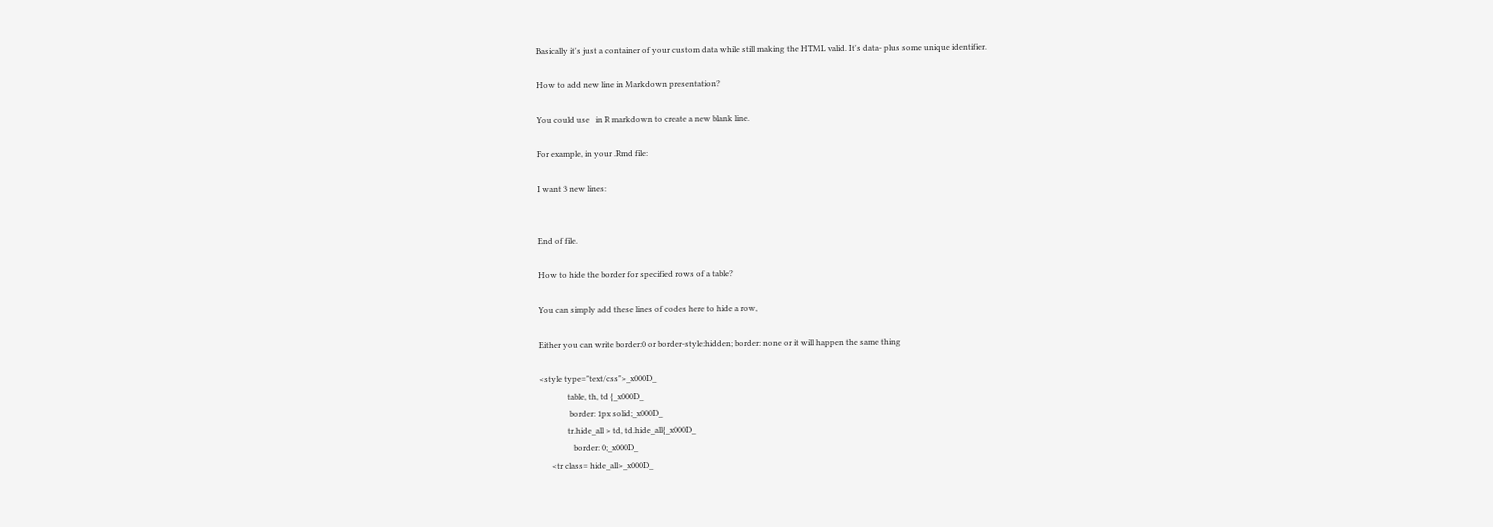Basically it's just a container of your custom data while still making the HTML valid. It's data- plus some unique identifier.

How to add new line in Markdown presentation?

You could use   in R markdown to create a new blank line.

For example, in your .Rmd file:

I want 3 new lines:


End of file.

How to hide the border for specified rows of a table?

You can simply add these lines of codes here to hide a row,

Either you can write border:0 or border-style:hidden; border: none or it will happen the same thing

<style type="text/css">_x000D_
              table, th, td {_x000D_
               border: 1px solid;_x000D_
              tr.hide_all > td, td.hide_all{_x000D_
                 border: 0;_x000D_
      <tr class= hide_all>_x000D_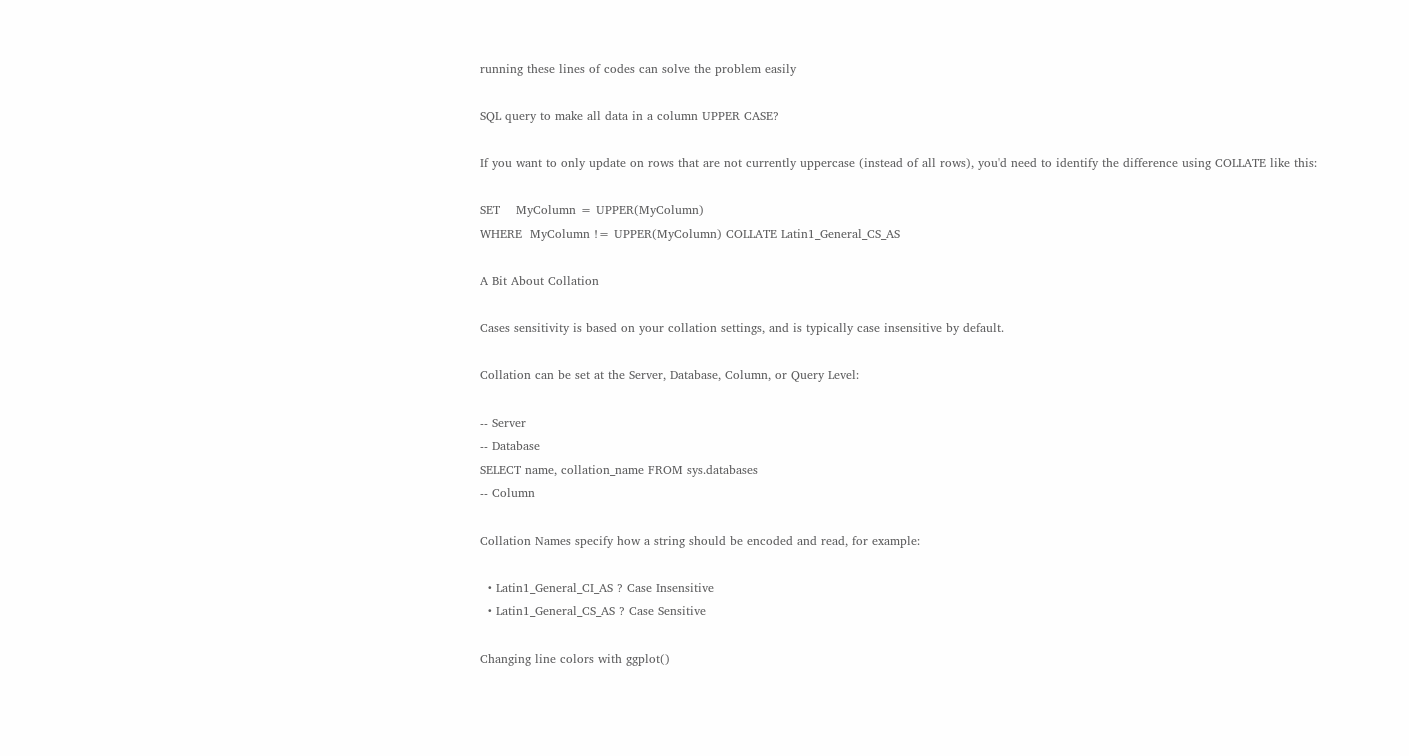running these lines of codes can solve the problem easily

SQL query to make all data in a column UPPER CASE?

If you want to only update on rows that are not currently uppercase (instead of all rows), you'd need to identify the difference using COLLATE like this:

SET    MyColumn = UPPER(MyColumn)
WHERE  MyColumn != UPPER(MyColumn) COLLATE Latin1_General_CS_AS

A Bit About Collation

Cases sensitivity is based on your collation settings, and is typically case insensitive by default.

Collation can be set at the Server, Database, Column, or Query Level:

-- Server
-- Database
SELECT name, collation_name FROM sys.databases
-- Column

Collation Names specify how a string should be encoded and read, for example:

  • Latin1_General_CI_AS ? Case Insensitive
  • Latin1_General_CS_AS ? Case Sensitive

Changing line colors with ggplot()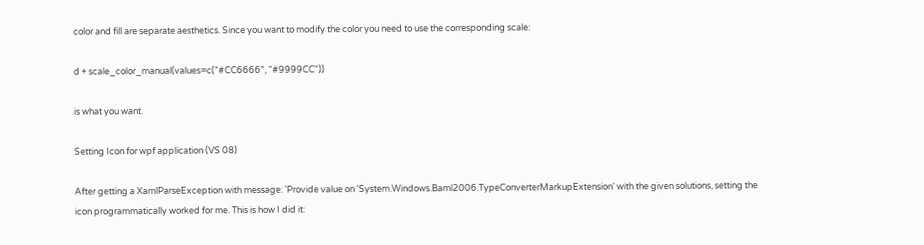color and fill are separate aesthetics. Since you want to modify the color you need to use the corresponding scale:

d + scale_color_manual(values=c("#CC6666", "#9999CC"))

is what you want.

Setting Icon for wpf application (VS 08)

After getting a XamlParseException with message: 'Provide value on 'System.Windows.Baml2006.TypeConverterMarkupExtension' with the given solutions, setting the icon programmatically worked for me. This is how I did it: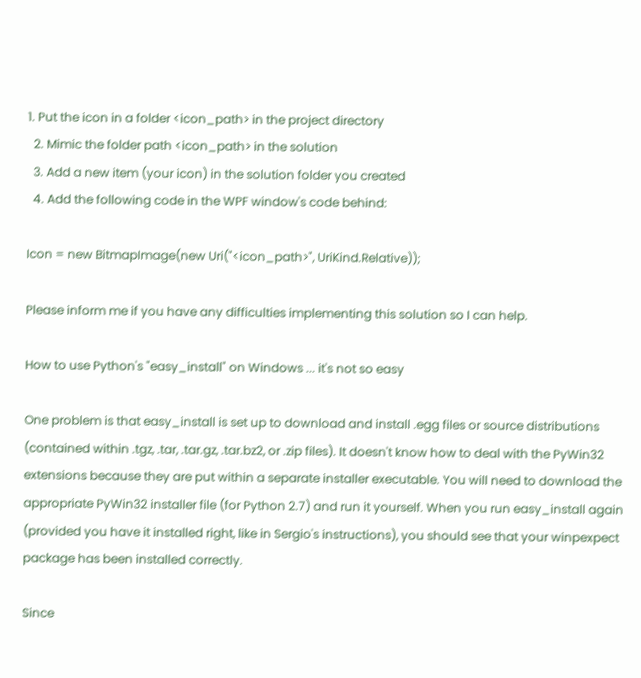1. Put the icon in a folder <icon_path> in the project directory
  2. Mimic the folder path <icon_path> in the solution
  3. Add a new item (your icon) in the solution folder you created
  4. Add the following code in the WPF window's code behind:

Icon = new BitmapImage(new Uri("<icon_path>", UriKind.Relative));

Please inform me if you have any difficulties implementing this solution so I can help.

How to use Python's "easy_install" on Windows ... it's not so easy

One problem is that easy_install is set up to download and install .egg files or source distributions (contained within .tgz, .tar, .tar.gz, .tar.bz2, or .zip files). It doesn't know how to deal with the PyWin32 extensions because they are put within a separate installer executable. You will need to download the appropriate PyWin32 installer file (for Python 2.7) and run it yourself. When you run easy_install again (provided you have it installed right, like in Sergio's instructions), you should see that your winpexpect package has been installed correctly.

Since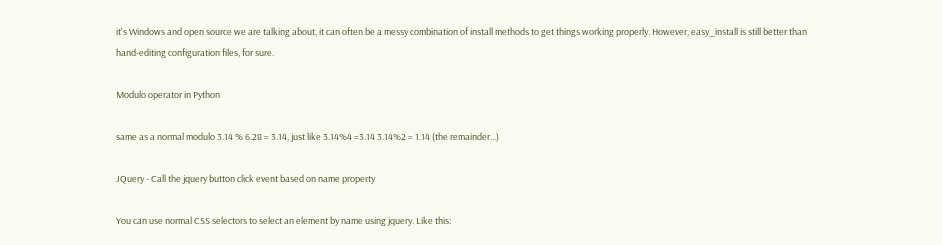it's Windows and open source we are talking about, it can often be a messy combination of install methods to get things working properly. However, easy_install is still better than hand-editing configuration files, for sure.

Modulo operator in Python

same as a normal modulo 3.14 % 6.28 = 3.14, just like 3.14%4 =3.14 3.14%2 = 1.14 (the remainder...)

JQuery - Call the jquery button click event based on name property

You can use normal CSS selectors to select an element by name using jquery. Like this: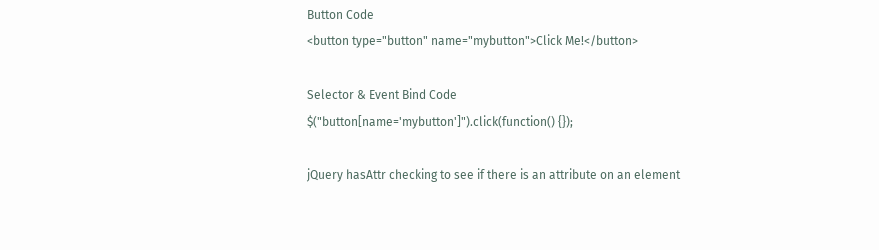Button Code
<button type="button" name="mybutton">Click Me!</button>

Selector & Event Bind Code
$("button[name='mybutton']").click(function() {});

jQuery hasAttr checking to see if there is an attribute on an element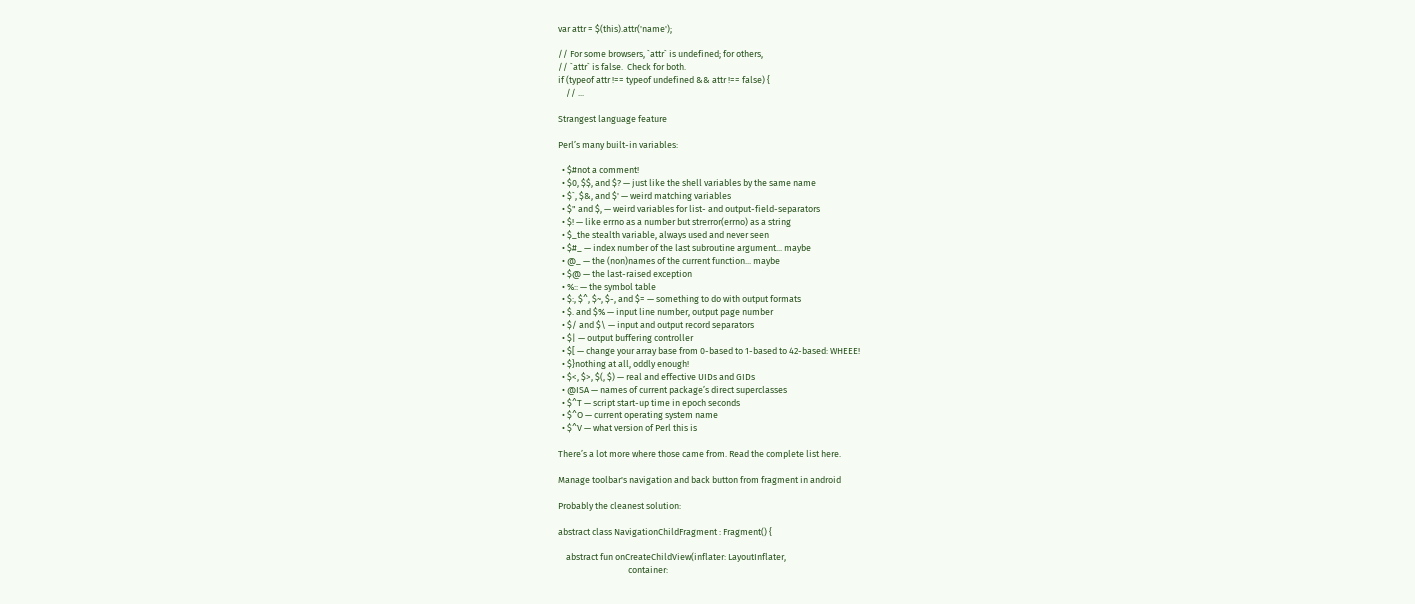var attr = $(this).attr('name');

// For some browsers, `attr` is undefined; for others,
// `attr` is false.  Check for both.
if (typeof attr !== typeof undefined && attr !== false) {
    // ...

Strangest language feature

Perl’s many built-in variables:

  • $#not a comment!
  • $0, $$, and $? — just like the shell variables by the same name
  • $`, $&, and $' — weird matching variables
  • $" and $, — weird variables for list- and output-field-separators
  • $! — like errno as a number but strerror(errno) as a string
  • $_the stealth variable, always used and never seen
  • $#_ — index number of the last subroutine argument... maybe
  • @_ — the (non)names of the current function... maybe
  • $@ — the last-raised exception
  • %:: — the symbol table
  • $:, $^, $~, $-, and $= — something to do with output formats
  • $. and $% — input line number, output page number
  • $/ and $\ — input and output record separators
  • $| — output buffering controller
  • $[ — change your array base from 0-based to 1-based to 42-based: WHEEE!
  • $}nothing at all, oddly enough!
  • $<, $>, $(, $) — real and effective UIDs and GIDs
  • @ISA — names of current package’s direct superclasses
  • $^T — script start-up time in epoch seconds
  • $^O — current operating system name
  • $^V — what version of Perl this is

There’s a lot more where those came from. Read the complete list here.

Manage toolbar's navigation and back button from fragment in android

Probably the cleanest solution:

abstract class NavigationChildFragment : Fragment() {

    abstract fun onCreateChildView(inflater: LayoutInflater,
                                   container: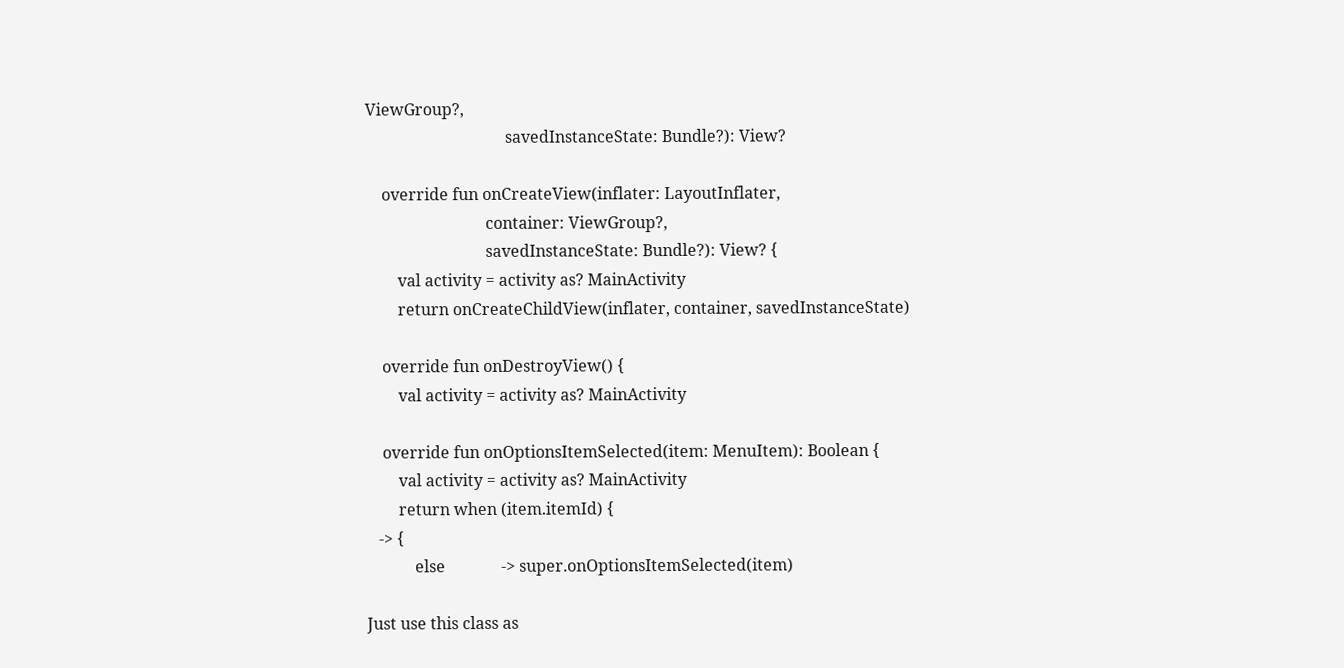ViewGroup?,
                                   savedInstanceState: Bundle?): View?

    override fun onCreateView(inflater: LayoutInflater,
                              container: ViewGroup?,
                              savedInstanceState: Bundle?): View? {
        val activity = activity as? MainActivity
        return onCreateChildView(inflater, container, savedInstanceState)

    override fun onDestroyView() {
        val activity = activity as? MainActivity

    override fun onOptionsItemSelected(item: MenuItem): Boolean {
        val activity = activity as? MainActivity
        return when (item.itemId) {
   -> {
            else              -> super.onOptionsItemSelected(item)

Just use this class as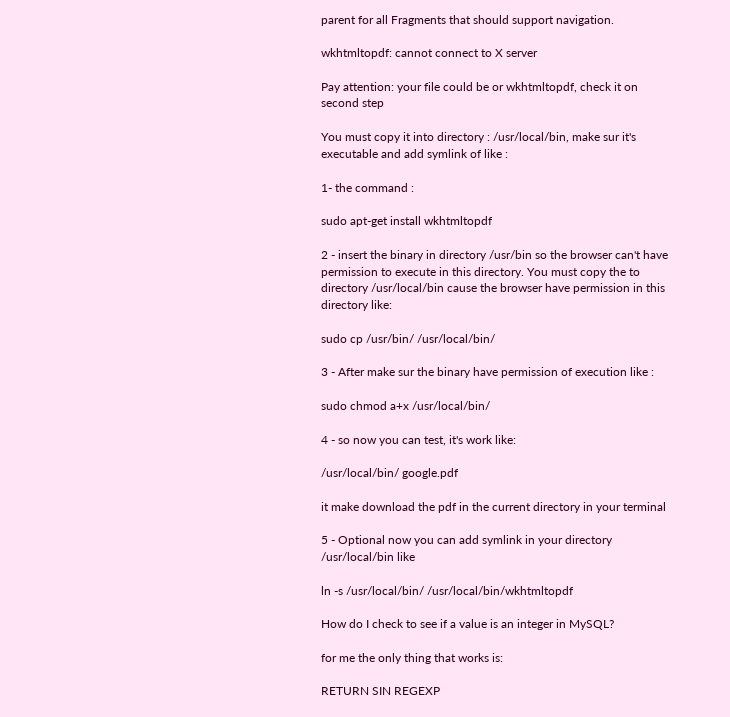parent for all Fragments that should support navigation.

wkhtmltopdf: cannot connect to X server

Pay attention: your file could be or wkhtmltopdf, check it on second step

You must copy it into directory : /usr/local/bin, make sur it's executable and add symlink of like :

1- the command :

sudo apt-get install wkhtmltopdf

2 - insert the binary in directory /usr/bin so the browser can't have permission to execute in this directory. You must copy the to directory /usr/local/bin cause the browser have permission in this directory like:

sudo cp /usr/bin/ /usr/local/bin/

3 - After make sur the binary have permission of execution like :

sudo chmod a+x /usr/local/bin/

4 - so now you can test, it's work like:

/usr/local/bin/ google.pdf

it make download the pdf in the current directory in your terminal

5 - Optional now you can add symlink in your directory /usr/local/bin like

ln -s /usr/local/bin/ /usr/local/bin/wkhtmltopdf

How do I check to see if a value is an integer in MySQL?

for me the only thing that works is:

RETURN SIN REGEXP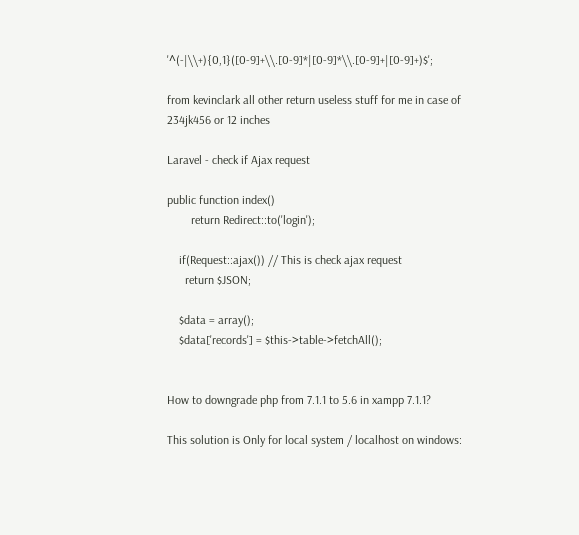'^(-|\\+){0,1}([0-9]+\\.[0-9]*|[0-9]*\\.[0-9]+|[0-9]+)$';

from kevinclark all other return useless stuff for me in case of 234jk456 or 12 inches

Laravel - check if Ajax request

public function index()
        return Redirect::to('login');

    if(Request::ajax()) // This is check ajax request
      return $JSON;

    $data = array();
    $data['records'] = $this->table->fetchAll();


How to downgrade php from 7.1.1 to 5.6 in xampp 7.1.1?

This solution is Only for local system / localhost on windows: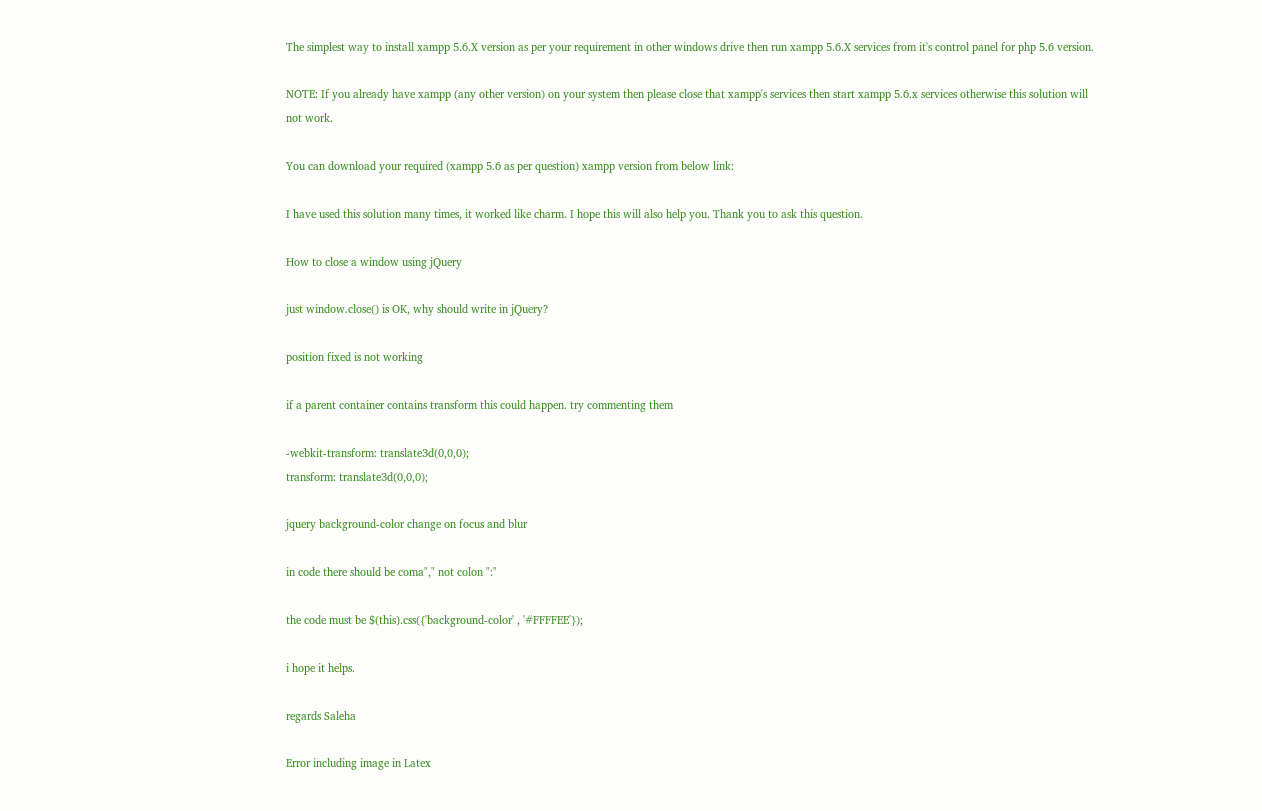The simplest way to install xampp 5.6.X version as per your requirement in other windows drive then run xampp 5.6.X services from it's control panel for php 5.6 version.

NOTE: If you already have xampp (any other version) on your system then please close that xampp's services then start xampp 5.6.x services otherwise this solution will not work.

You can download your required (xampp 5.6 as per question) xampp version from below link:

I have used this solution many times, it worked like charm. I hope this will also help you. Thank you to ask this question.

How to close a window using jQuery

just window.close() is OK, why should write in jQuery?

position fixed is not working

if a parent container contains transform this could happen. try commenting them

-webkit-transform: translate3d(0,0,0);
transform: translate3d(0,0,0);

jquery background-color change on focus and blur

in code there should be coma"," not colon ":"

the code must be $(this).css({'background-color' , '#FFFFEE'});

i hope it helps.

regards Saleha

Error including image in Latex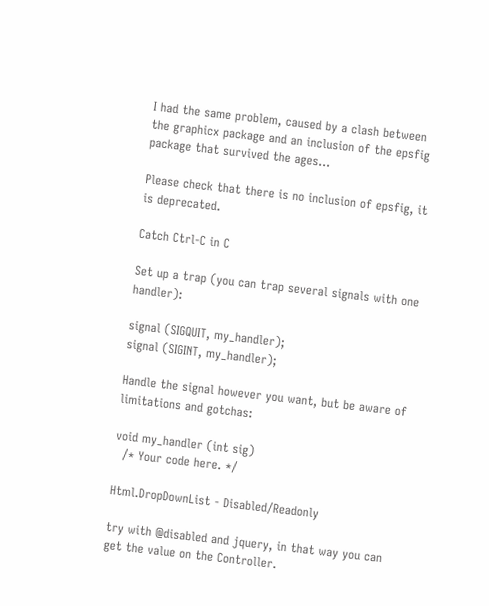I had the same problem, caused by a clash between the graphicx package and an inclusion of the epsfig package that survived the ages...

Please check that there is no inclusion of epsfig, it is deprecated.

Catch Ctrl-C in C

Set up a trap (you can trap several signals with one handler):

signal (SIGQUIT, my_handler);
signal (SIGINT, my_handler);

Handle the signal however you want, but be aware of limitations and gotchas:

void my_handler (int sig)
  /* Your code here. */

Html.DropDownList - Disabled/Readonly

try with @disabled and jquery, in that way you can get the value on the Controller.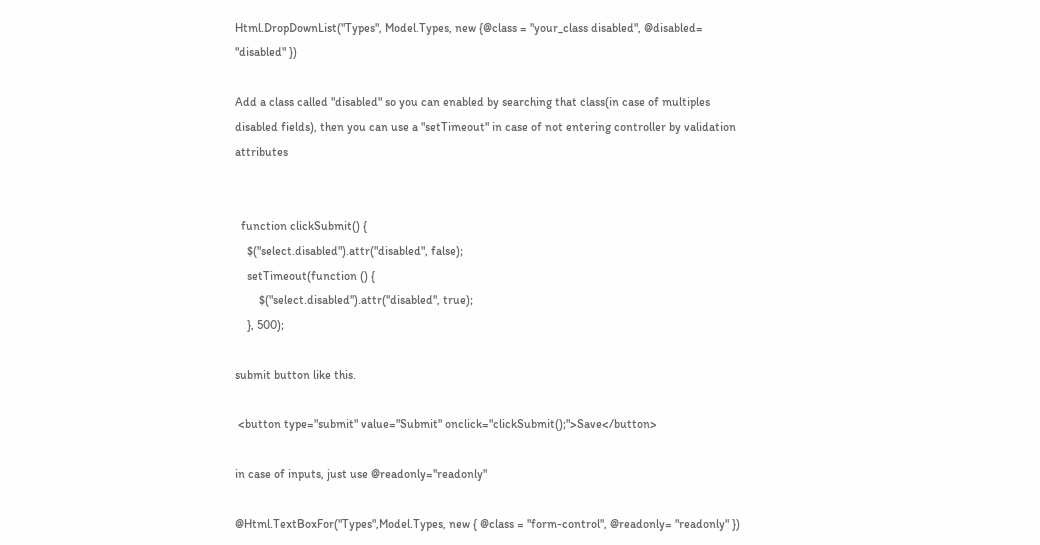Html.DropDownList("Types", Model.Types, new {@class = "your_class disabled", @disabled= "disabled" })

Add a class called "disabled" so you can enabled by searching that class(in case of multiples disabled fields), then you can use a "setTimeout" in case of not entering controller by validation attributes


  function clickSubmit() {
    $("select.disabled").attr("disabled", false);
    setTimeout(function () {
        $("select.disabled").attr("disabled", true);
    }, 500);

submit button like this.

 <button type="submit" value="Submit" onclick="clickSubmit();">Save</button>

in case of inputs, just use @readonly="readonly"

@Html.TextBoxFor("Types",Model.Types, new { @class = "form-control", @readonly= "readonly" })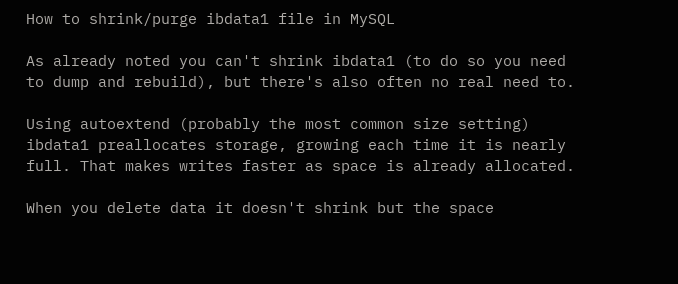How to shrink/purge ibdata1 file in MySQL

As already noted you can't shrink ibdata1 (to do so you need to dump and rebuild), but there's also often no real need to.

Using autoextend (probably the most common size setting) ibdata1 preallocates storage, growing each time it is nearly full. That makes writes faster as space is already allocated.

When you delete data it doesn't shrink but the space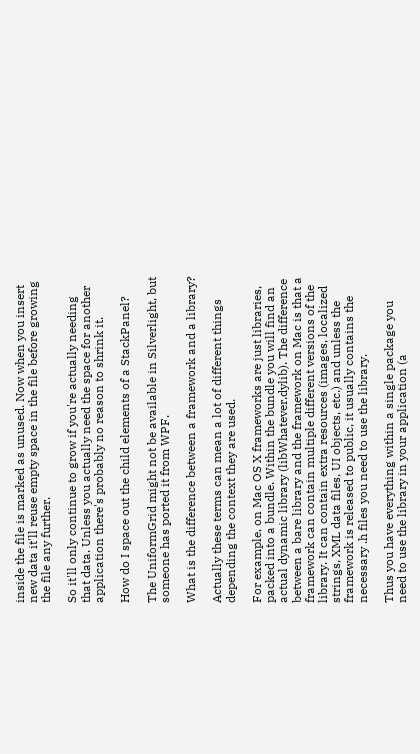inside the file is marked as unused. Now when you insert new data it'll reuse empty space in the file before growing the file any further.

So it'll only continue to grow if you're actually needing that data. Unless you actually need the space for another application there's probably no reason to shrink it.

How do I space out the child elements of a StackPanel?

The UniformGrid might not be available in Silverlight, but someone has ported it from WPF.

What is the difference between a framework and a library?

Actually these terms can mean a lot of different things depending the context they are used.

For example, on Mac OS X frameworks are just libraries, packed into a bundle. Within the bundle you will find an actual dynamic library (libWhatever.dylib). The difference between a bare library and the framework on Mac is that a framework can contain multiple different versions of the library. It can contain extra resources (images, localized strings, XML data files, UI objects, etc.) and unless the framework is released to public, it usually contains the necessary .h files you need to use the library.

Thus you have everything within a single package you need to use the library in your application (a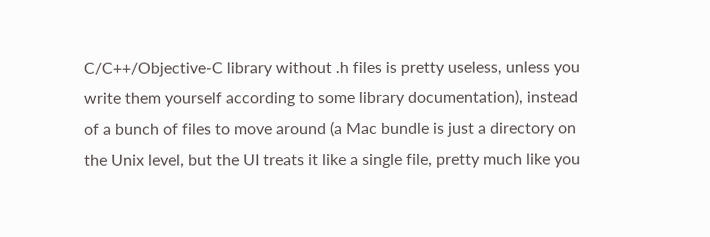C/C++/Objective-C library without .h files is pretty useless, unless you write them yourself according to some library documentation), instead of a bunch of files to move around (a Mac bundle is just a directory on the Unix level, but the UI treats it like a single file, pretty much like you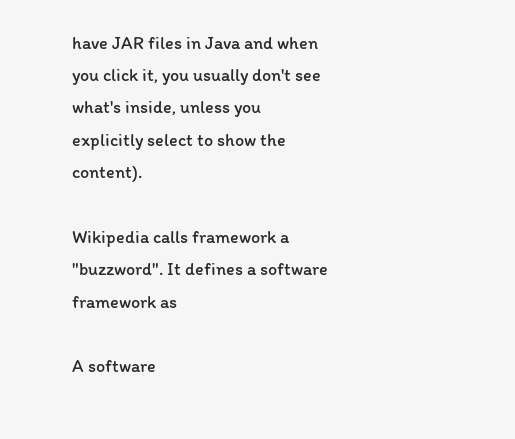have JAR files in Java and when you click it, you usually don't see what's inside, unless you explicitly select to show the content).

Wikipedia calls framework a "buzzword". It defines a software framework as

A software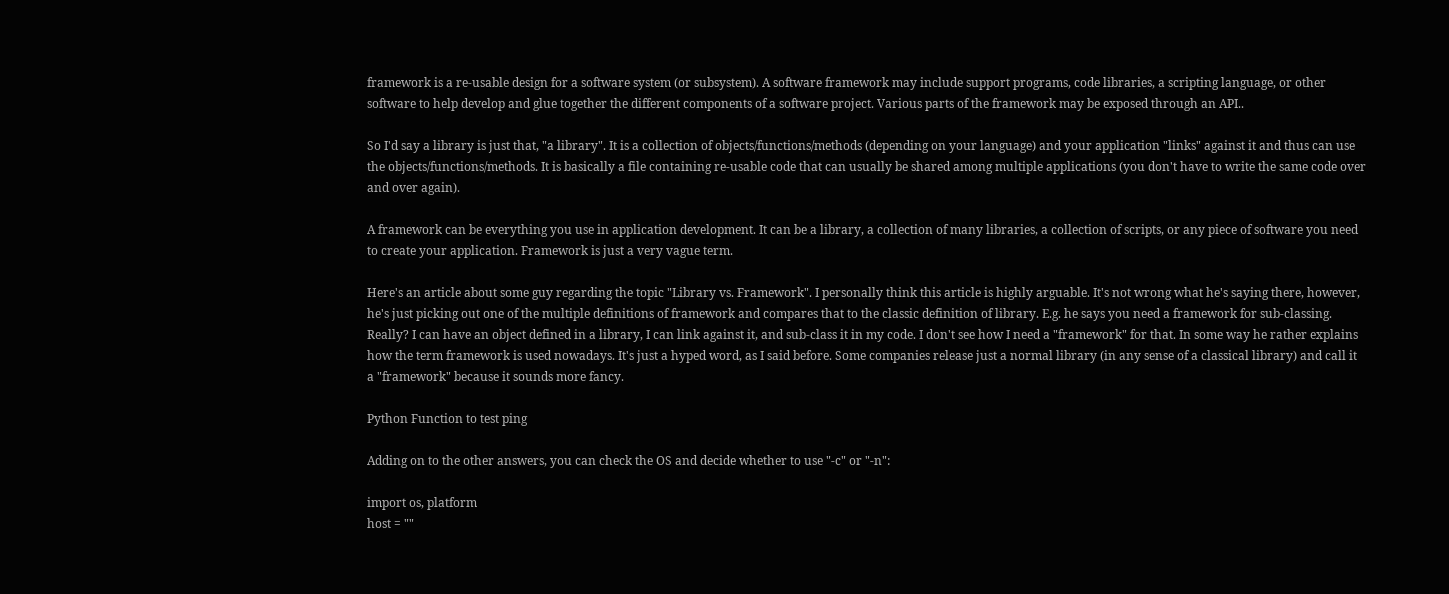framework is a re-usable design for a software system (or subsystem). A software framework may include support programs, code libraries, a scripting language, or other software to help develop and glue together the different components of a software project. Various parts of the framework may be exposed through an API..

So I'd say a library is just that, "a library". It is a collection of objects/functions/methods (depending on your language) and your application "links" against it and thus can use the objects/functions/methods. It is basically a file containing re-usable code that can usually be shared among multiple applications (you don't have to write the same code over and over again).

A framework can be everything you use in application development. It can be a library, a collection of many libraries, a collection of scripts, or any piece of software you need to create your application. Framework is just a very vague term.

Here's an article about some guy regarding the topic "Library vs. Framework". I personally think this article is highly arguable. It's not wrong what he's saying there, however, he's just picking out one of the multiple definitions of framework and compares that to the classic definition of library. E.g. he says you need a framework for sub-classing. Really? I can have an object defined in a library, I can link against it, and sub-class it in my code. I don't see how I need a "framework" for that. In some way he rather explains how the term framework is used nowadays. It's just a hyped word, as I said before. Some companies release just a normal library (in any sense of a classical library) and call it a "framework" because it sounds more fancy.

Python Function to test ping

Adding on to the other answers, you can check the OS and decide whether to use "-c" or "-n":

import os, platform
host = ""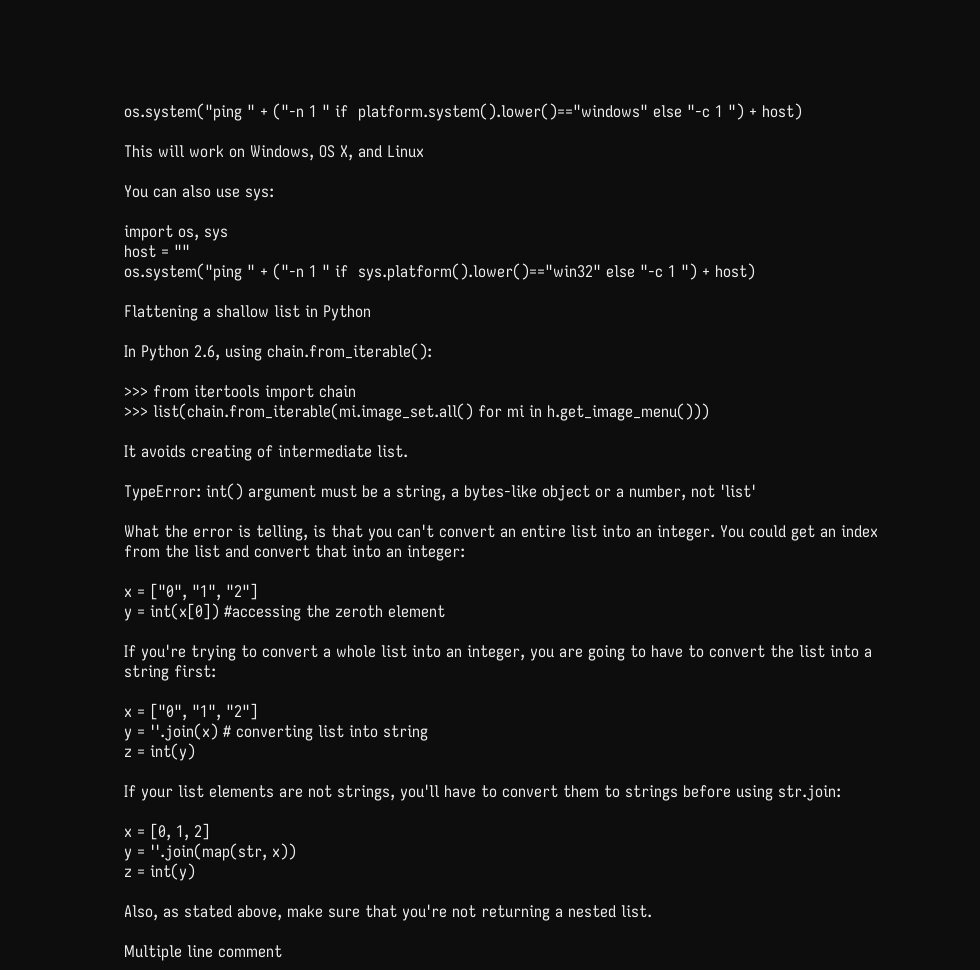os.system("ping " + ("-n 1 " if  platform.system().lower()=="windows" else "-c 1 ") + host)

This will work on Windows, OS X, and Linux

You can also use sys:

import os, sys
host = ""
os.system("ping " + ("-n 1 " if  sys.platform().lower()=="win32" else "-c 1 ") + host)

Flattening a shallow list in Python

In Python 2.6, using chain.from_iterable():

>>> from itertools import chain
>>> list(chain.from_iterable(mi.image_set.all() for mi in h.get_image_menu()))

It avoids creating of intermediate list.

TypeError: int() argument must be a string, a bytes-like object or a number, not 'list'

What the error is telling, is that you can't convert an entire list into an integer. You could get an index from the list and convert that into an integer:

x = ["0", "1", "2"]
y = int(x[0]) #accessing the zeroth element

If you're trying to convert a whole list into an integer, you are going to have to convert the list into a string first:

x = ["0", "1", "2"]
y = ''.join(x) # converting list into string
z = int(y)

If your list elements are not strings, you'll have to convert them to strings before using str.join:

x = [0, 1, 2]
y = ''.join(map(str, x))
z = int(y)

Also, as stated above, make sure that you're not returning a nested list.

Multiple line comment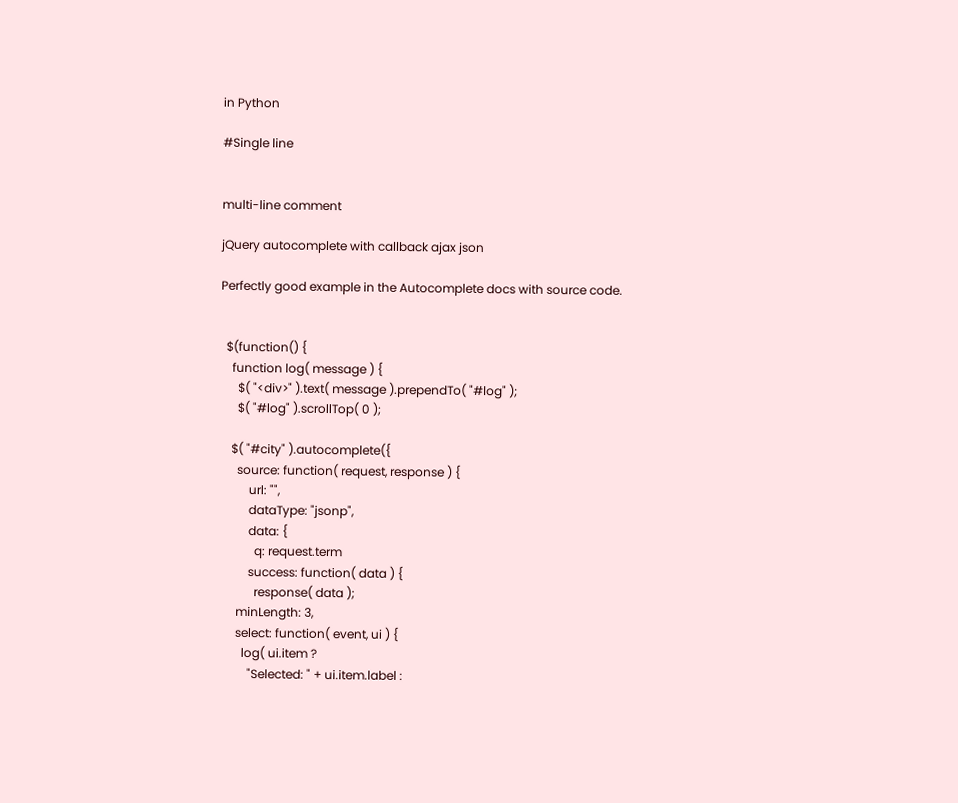in Python

#Single line


multi-line comment

jQuery autocomplete with callback ajax json

Perfectly good example in the Autocomplete docs with source code.


  $(function() {
    function log( message ) {
      $( "<div>" ).text( message ).prependTo( "#log" );
      $( "#log" ).scrollTop( 0 );

    $( "#city" ).autocomplete({
      source: function( request, response ) {
          url: "",
          dataType: "jsonp",
          data: {
            q: request.term
          success: function( data ) {
            response( data );
      minLength: 3,
      select: function( event, ui ) {
        log( ui.item ?
          "Selected: " + ui.item.label :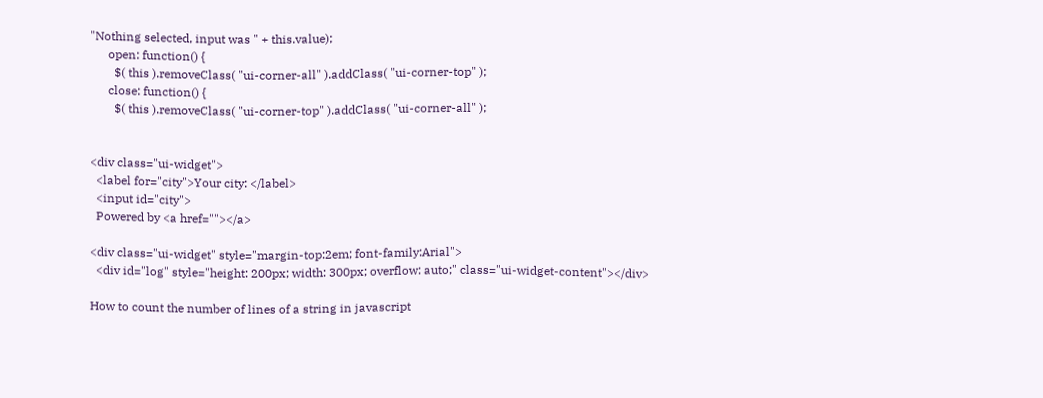"Nothing selected, input was " + this.value);
      open: function() {
        $( this ).removeClass( "ui-corner-all" ).addClass( "ui-corner-top" );
      close: function() {
        $( this ).removeClass( "ui-corner-top" ).addClass( "ui-corner-all" );


<div class="ui-widget">
  <label for="city">Your city: </label>
  <input id="city">
  Powered by <a href=""></a>

<div class="ui-widget" style="margin-top:2em; font-family:Arial">
  <div id="log" style="height: 200px; width: 300px; overflow: auto;" class="ui-widget-content"></div>

How to count the number of lines of a string in javascript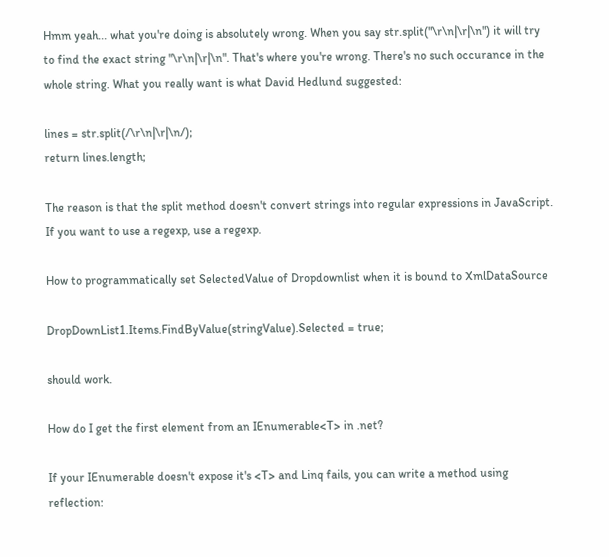Hmm yeah... what you're doing is absolutely wrong. When you say str.split("\r\n|\r|\n") it will try to find the exact string "\r\n|\r|\n". That's where you're wrong. There's no such occurance in the whole string. What you really want is what David Hedlund suggested:

lines = str.split(/\r\n|\r|\n/);
return lines.length;

The reason is that the split method doesn't convert strings into regular expressions in JavaScript. If you want to use a regexp, use a regexp.

How to programmatically set SelectedValue of Dropdownlist when it is bound to XmlDataSource

DropDownList1.Items.FindByValue(stringValue).Selected = true;

should work.

How do I get the first element from an IEnumerable<T> in .net?

If your IEnumerable doesn't expose it's <T> and Linq fails, you can write a method using reflection: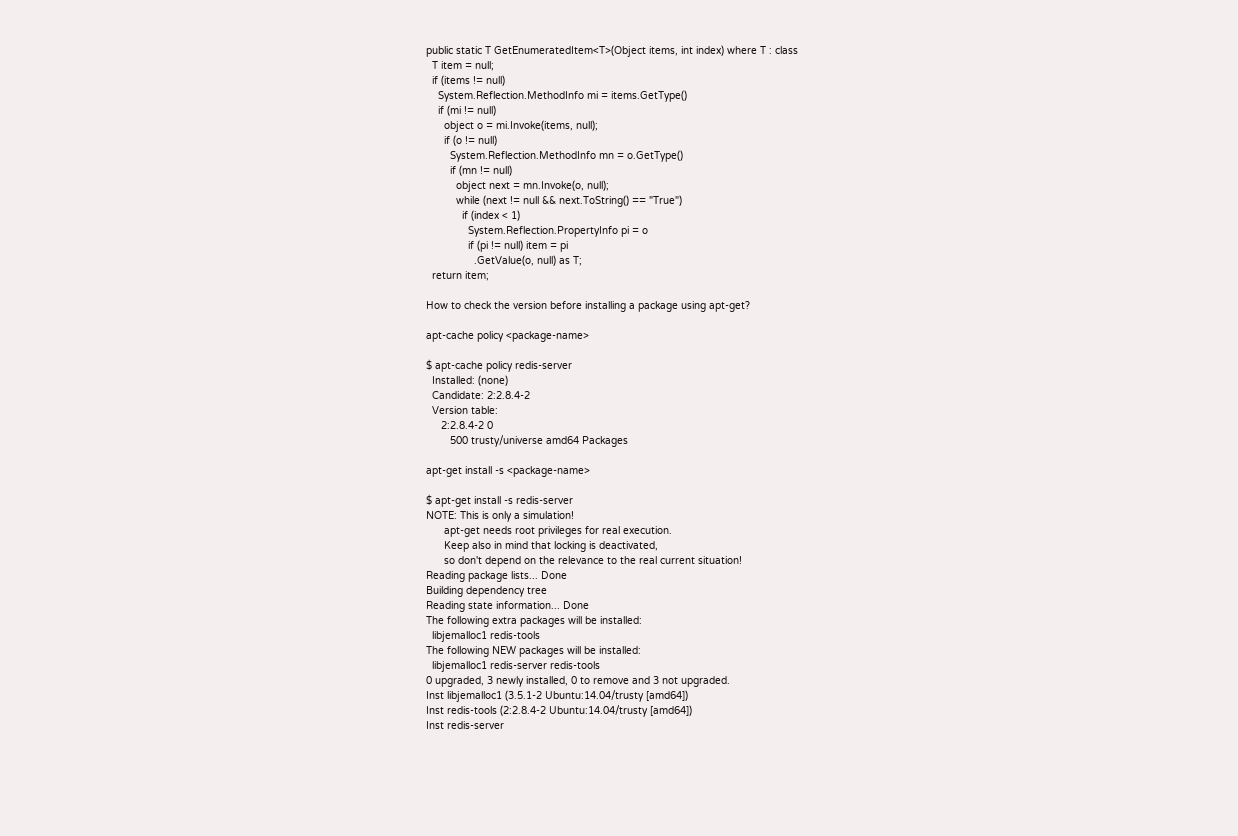public static T GetEnumeratedItem<T>(Object items, int index) where T : class
  T item = null;
  if (items != null)
    System.Reflection.MethodInfo mi = items.GetType()
    if (mi != null)
      object o = mi.Invoke(items, null);
      if (o != null)
        System.Reflection.MethodInfo mn = o.GetType()
        if (mn != null)
          object next = mn.Invoke(o, null);
          while (next != null && next.ToString() == "True")
            if (index < 1)
              System.Reflection.PropertyInfo pi = o
              if (pi != null) item = pi
                .GetValue(o, null) as T;
  return item;

How to check the version before installing a package using apt-get?

apt-cache policy <package-name>

$ apt-cache policy redis-server
  Installed: (none)
  Candidate: 2:2.8.4-2
  Version table:
     2:2.8.4-2 0
        500 trusty/universe amd64 Packages

apt-get install -s <package-name>

$ apt-get install -s redis-server
NOTE: This is only a simulation!
      apt-get needs root privileges for real execution.
      Keep also in mind that locking is deactivated,
      so don't depend on the relevance to the real current situation!
Reading package lists... Done
Building dependency tree
Reading state information... Done
The following extra packages will be installed:
  libjemalloc1 redis-tools
The following NEW packages will be installed:
  libjemalloc1 redis-server redis-tools
0 upgraded, 3 newly installed, 0 to remove and 3 not upgraded.
Inst libjemalloc1 (3.5.1-2 Ubuntu:14.04/trusty [amd64])
Inst redis-tools (2:2.8.4-2 Ubuntu:14.04/trusty [amd64])
Inst redis-server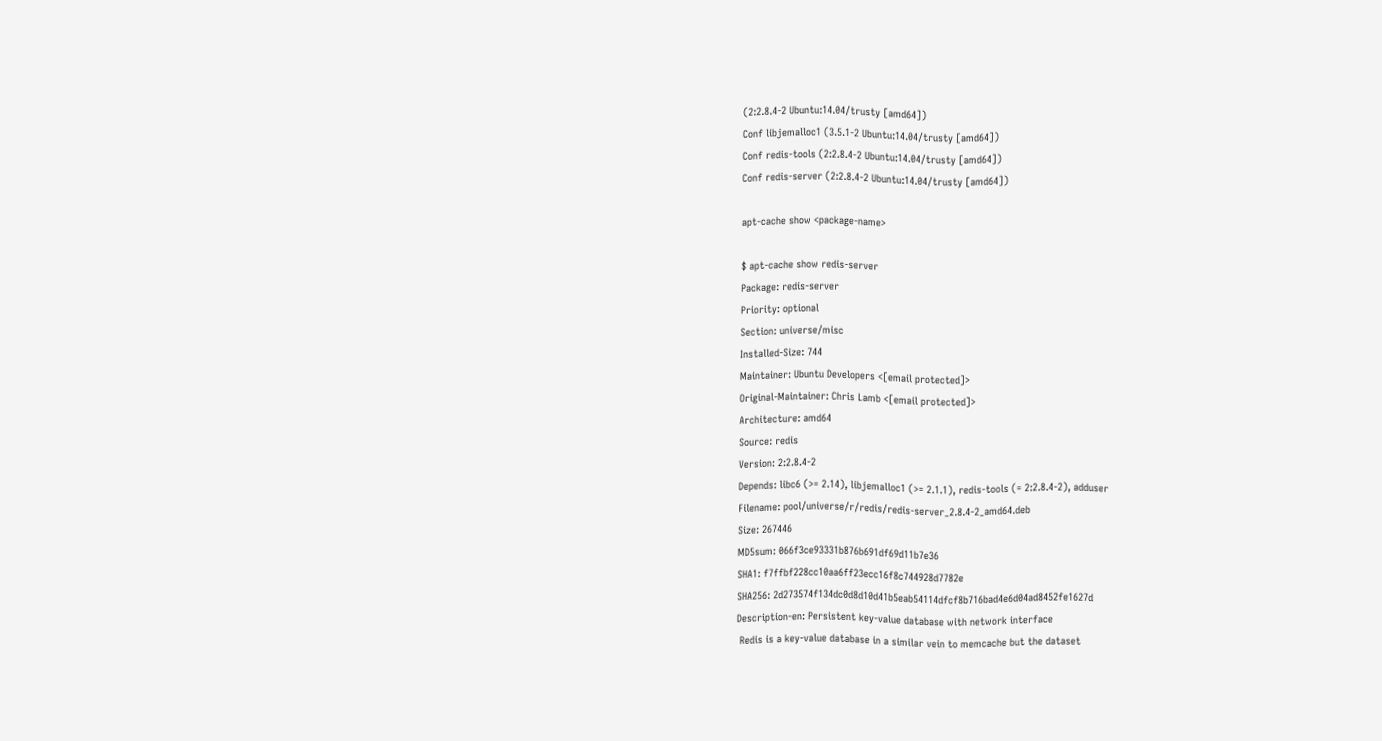(2:2.8.4-2 Ubuntu:14.04/trusty [amd64])
Conf libjemalloc1 (3.5.1-2 Ubuntu:14.04/trusty [amd64])
Conf redis-tools (2:2.8.4-2 Ubuntu:14.04/trusty [amd64])
Conf redis-server (2:2.8.4-2 Ubuntu:14.04/trusty [amd64])

apt-cache show <package-name>

$ apt-cache show redis-server
Package: redis-server
Priority: optional
Section: universe/misc
Installed-Size: 744
Maintainer: Ubuntu Developers <[email protected]>
Original-Maintainer: Chris Lamb <[email protected]>
Architecture: amd64
Source: redis
Version: 2:2.8.4-2
Depends: libc6 (>= 2.14), libjemalloc1 (>= 2.1.1), redis-tools (= 2:2.8.4-2), adduser
Filename: pool/universe/r/redis/redis-server_2.8.4-2_amd64.deb
Size: 267446
MD5sum: 066f3ce93331b876b691df69d11b7e36
SHA1: f7ffbf228cc10aa6ff23ecc16f8c744928d7782e
SHA256: 2d273574f134dc0d8d10d41b5eab54114dfcf8b716bad4e6d04ad8452fe1627d
Description-en: Persistent key-value database with network interface
 Redis is a key-value database in a similar vein to memcache but the dataset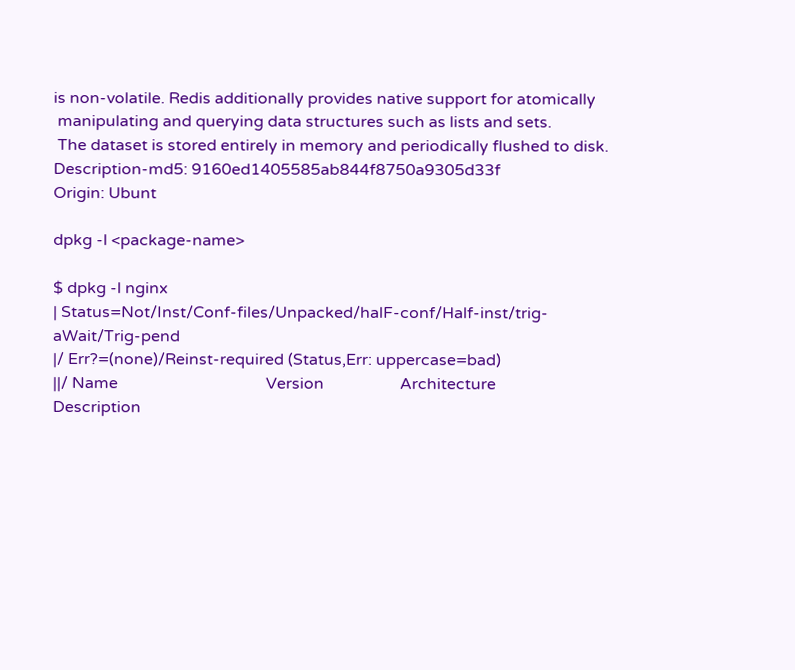is non-volatile. Redis additionally provides native support for atomically
 manipulating and querying data structures such as lists and sets.
 The dataset is stored entirely in memory and periodically flushed to disk.
Description-md5: 9160ed1405585ab844f8750a9305d33f
Origin: Ubunt

dpkg -l <package-name>

$ dpkg -l nginx
| Status=Not/Inst/Conf-files/Unpacked/halF-conf/Half-inst/trig-aWait/Trig-pend
|/ Err?=(none)/Reinst-required (Status,Err: uppercase=bad)
||/ Name                                     Version                   Architecture              Description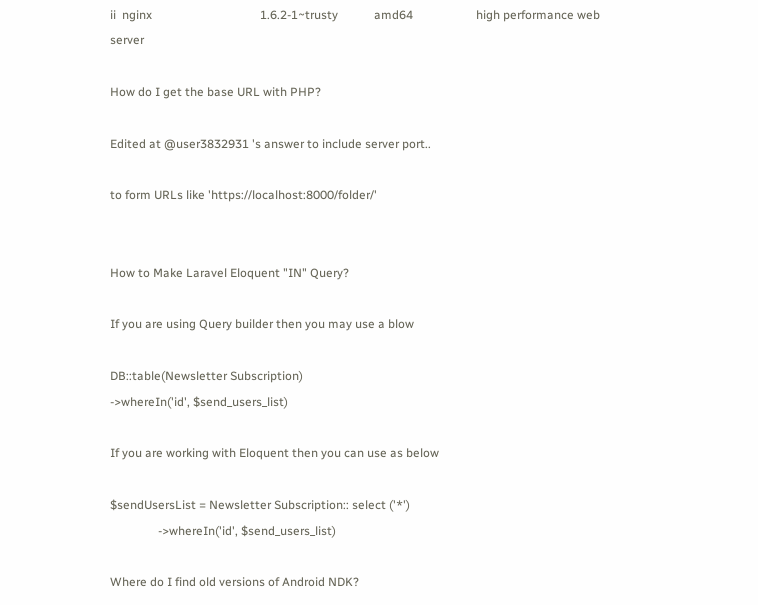ii  nginx                                    1.6.2-1~trusty            amd64                     high performance web server

How do I get the base URL with PHP?

Edited at @user3832931 's answer to include server port..

to form URLs like 'https://localhost:8000/folder/'


How to Make Laravel Eloquent "IN" Query?

If you are using Query builder then you may use a blow

DB::table(Newsletter Subscription)
->whereIn('id', $send_users_list)

If you are working with Eloquent then you can use as below

$sendUsersList = Newsletter Subscription:: select ('*')
                ->whereIn('id', $send_users_list)

Where do I find old versions of Android NDK?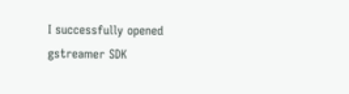I successfully opened gstreamer SDK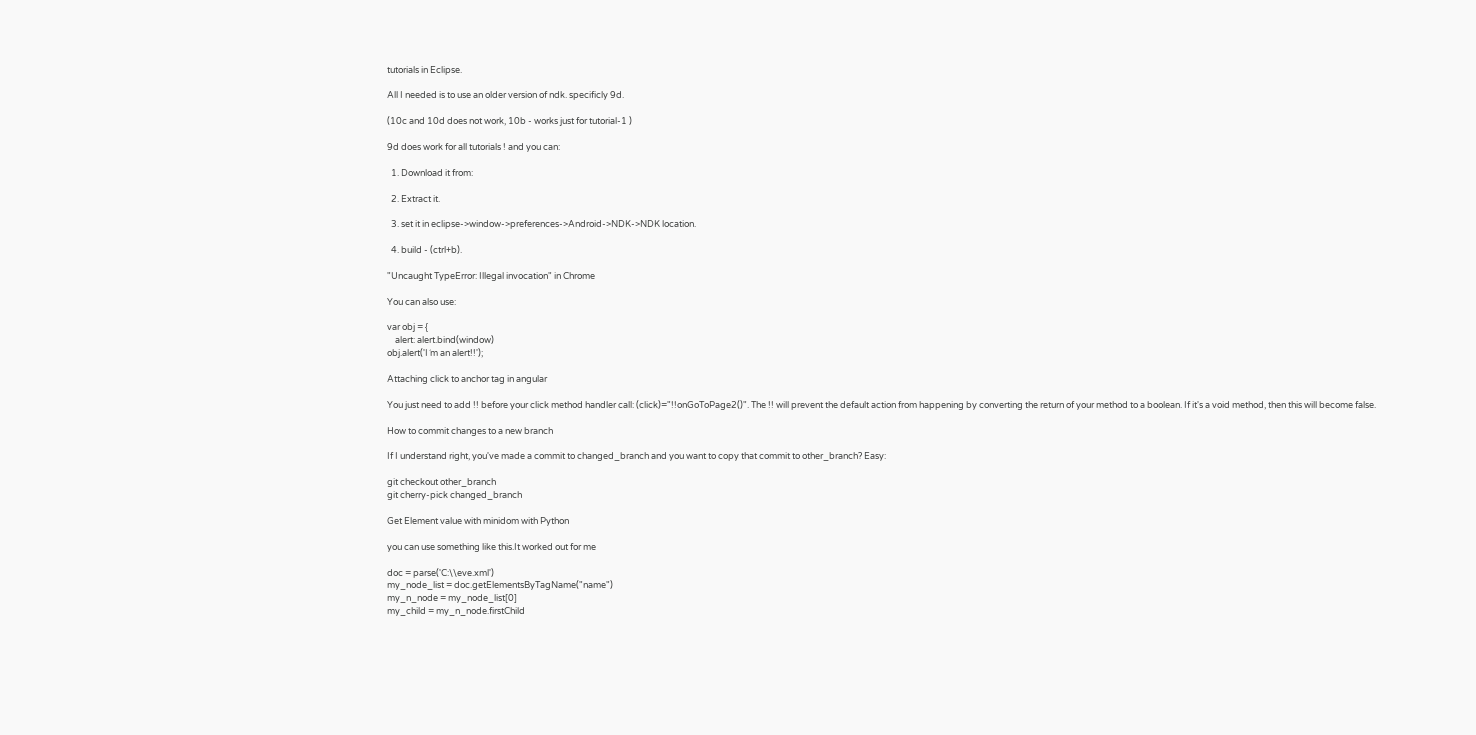tutorials in Eclipse.

All I needed is to use an older version of ndk. specificly 9d.

(10c and 10d does not work, 10b - works just for tutorial-1 )

9d does work for all tutorials ! and you can:

  1. Download it from:

  2. Extract it.

  3. set it in eclipse->window->preferences->Android->NDK->NDK location.

  4. build - (ctrl+b).

"Uncaught TypeError: Illegal invocation" in Chrome

You can also use:

var obj = {
    alert: alert.bind(window)
obj.alert('I´m an alert!!');

Attaching click to anchor tag in angular

You just need to add !! before your click method handler call: (click)="!!onGoToPage2()". The !! will prevent the default action from happening by converting the return of your method to a boolean. If it's a void method, then this will become false.

How to commit changes to a new branch

If I understand right, you've made a commit to changed_branch and you want to copy that commit to other_branch? Easy:

git checkout other_branch
git cherry-pick changed_branch

Get Element value with minidom with Python

you can use something like this.It worked out for me

doc = parse('C:\\eve.xml')
my_node_list = doc.getElementsByTagName("name")
my_n_node = my_node_list[0]
my_child = my_n_node.firstChild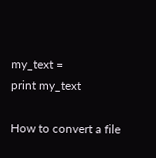my_text =
print my_text

How to convert a file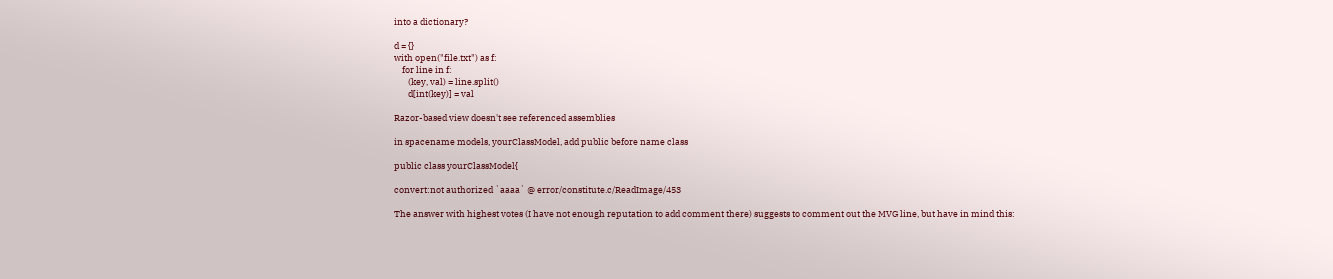into a dictionary?

d = {}
with open("file.txt") as f:
    for line in f:
       (key, val) = line.split()
       d[int(key)] = val

Razor-based view doesn't see referenced assemblies

in spacename models, yourClassModel, add public before name class

public class yourClassModel{

convert:not authorized `aaaa` @ error/constitute.c/ReadImage/453

The answer with highest votes (I have not enough reputation to add comment there) suggests to comment out the MVG line, but have in mind this: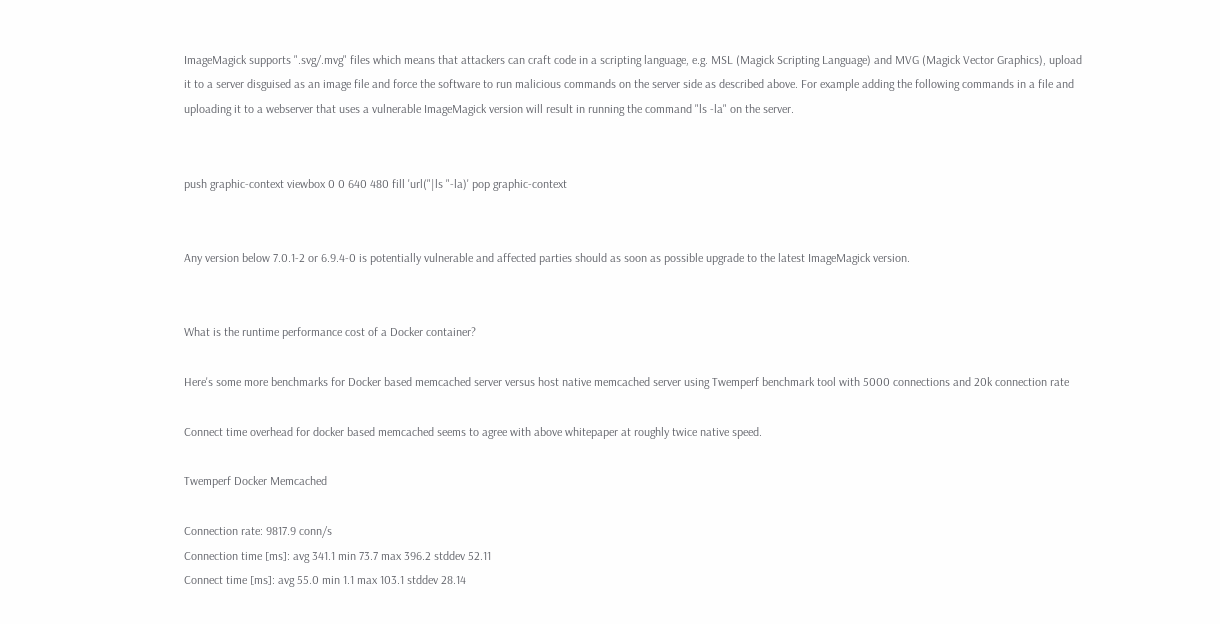ImageMagick supports ".svg/.mvg" files which means that attackers can craft code in a scripting language, e.g. MSL (Magick Scripting Language) and MVG (Magick Vector Graphics), upload it to a server disguised as an image file and force the software to run malicious commands on the server side as described above. For example adding the following commands in a file and uploading it to a webserver that uses a vulnerable ImageMagick version will result in running the command "ls -la" on the server.


push graphic-context viewbox 0 0 640 480 fill 'url("|ls "-la)' pop graphic-context


Any version below 7.0.1-2 or 6.9.4-0 is potentially vulnerable and affected parties should as soon as possible upgrade to the latest ImageMagick version.


What is the runtime performance cost of a Docker container?

Here's some more benchmarks for Docker based memcached server versus host native memcached server using Twemperf benchmark tool with 5000 connections and 20k connection rate

Connect time overhead for docker based memcached seems to agree with above whitepaper at roughly twice native speed.

Twemperf Docker Memcached

Connection rate: 9817.9 conn/s
Connection time [ms]: avg 341.1 min 73.7 max 396.2 stddev 52.11
Connect time [ms]: avg 55.0 min 1.1 max 103.1 stddev 28.14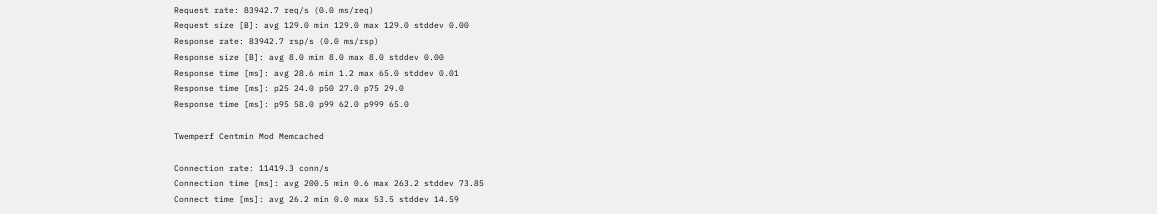Request rate: 83942.7 req/s (0.0 ms/req)
Request size [B]: avg 129.0 min 129.0 max 129.0 stddev 0.00
Response rate: 83942.7 rsp/s (0.0 ms/rsp)
Response size [B]: avg 8.0 min 8.0 max 8.0 stddev 0.00
Response time [ms]: avg 28.6 min 1.2 max 65.0 stddev 0.01
Response time [ms]: p25 24.0 p50 27.0 p75 29.0
Response time [ms]: p95 58.0 p99 62.0 p999 65.0

Twemperf Centmin Mod Memcached

Connection rate: 11419.3 conn/s
Connection time [ms]: avg 200.5 min 0.6 max 263.2 stddev 73.85
Connect time [ms]: avg 26.2 min 0.0 max 53.5 stddev 14.59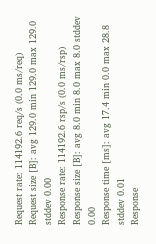Request rate: 114192.6 req/s (0.0 ms/req)
Request size [B]: avg 129.0 min 129.0 max 129.0 stddev 0.00
Response rate: 114192.6 rsp/s (0.0 ms/rsp)
Response size [B]: avg 8.0 min 8.0 max 8.0 stddev 0.00
Response time [ms]: avg 17.4 min 0.0 max 28.8 stddev 0.01
Response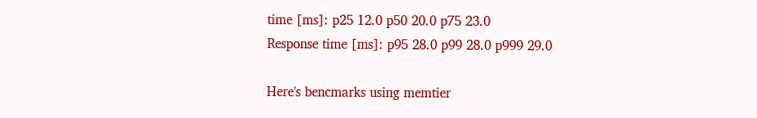time [ms]: p25 12.0 p50 20.0 p75 23.0
Response time [ms]: p95 28.0 p99 28.0 p999 29.0

Here's bencmarks using memtier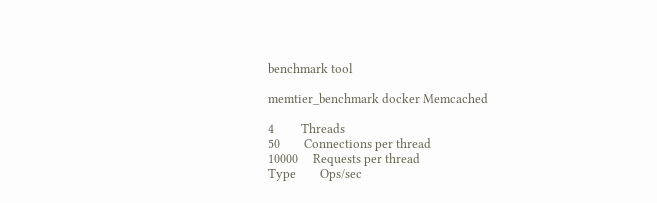benchmark tool

memtier_benchmark docker Memcached

4         Threads
50        Connections per thread
10000     Requests per thread
Type        Ops/sec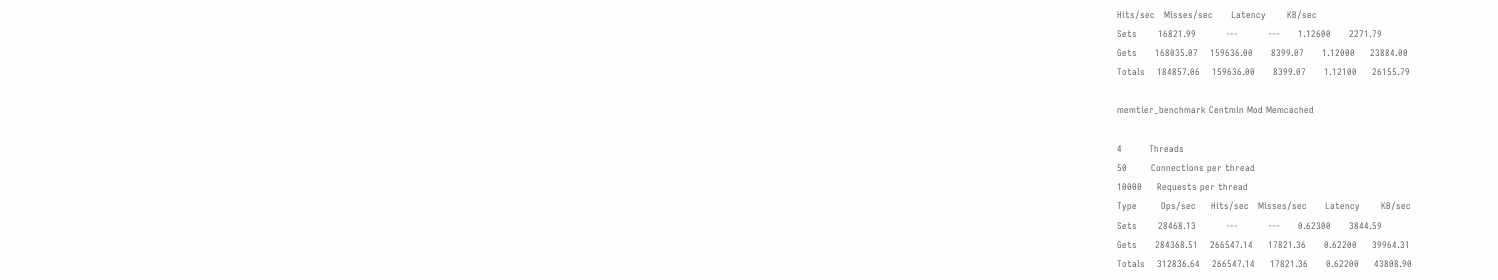Hits/sec   Misses/sec      Latency       KB/sec
Sets       16821.99          ---          ---      1.12600      2271.79
Gets      168035.07    159636.00      8399.07      1.12000     23884.00
Totals    184857.06    159636.00      8399.07      1.12100     26155.79

memtier_benchmark Centmin Mod Memcached

4         Threads
50        Connections per thread
10000     Requests per thread
Type        Ops/sec     Hits/sec   Misses/sec      Latency       KB/sec
Sets       28468.13          ---          ---      0.62300      3844.59
Gets      284368.51    266547.14     17821.36      0.62200     39964.31
Totals    312836.64    266547.14     17821.36      0.62200     43808.90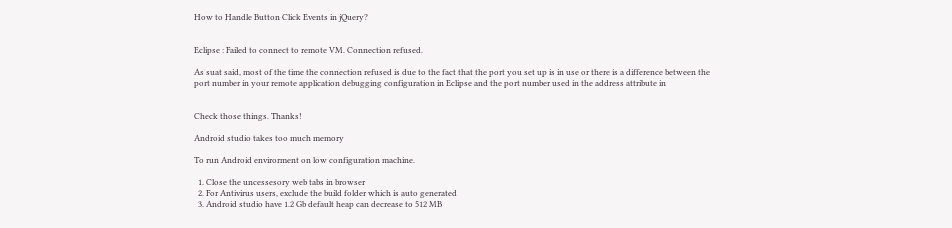How to Handle Button Click Events in jQuery?


Eclipse : Failed to connect to remote VM. Connection refused.

As suat said, most of the time the connection refused is due to the fact that the port you set up is in use or there is a difference between the port number in your remote application debugging configuration in Eclipse and the port number used in the address attribute in


Check those things. Thanks!

Android studio takes too much memory

To run Android envirorment on low configuration machine.

  1. Close the uncessesory web tabs in browser
  2. For Antivirus users, exclude the build folder which is auto generated
  3. Android studio have 1.2 Gb default heap can decrease to 512 MB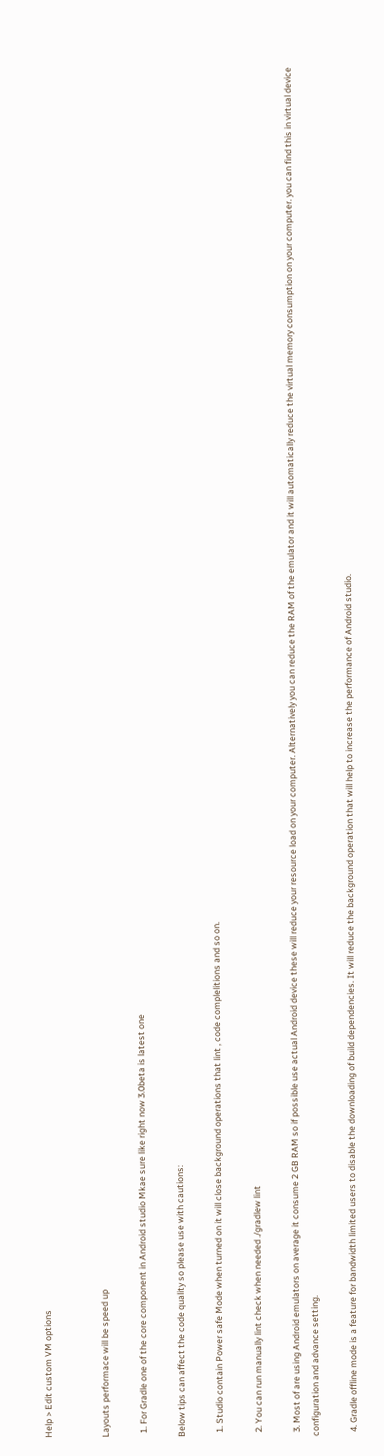Help > Edit custom VM options


Layouts performace will be speed up

  1. For Gradle one of the core component in Android studio Mkae sure like right now 3.0beta is latest one

Below tips can affect the code quality so please use with cautions:

  1. Studio contain Power safe Mode when turned on it will close background operations that lint , code complelitions and so on.

  2. You can run manually lint check when needed ./gradlew lint

  3. Most of are using Android emulators on average it consume 2 GB RAM so if possible use actual Android device these will reduce your resource load on your computer. Alternatively you can reduce the RAM of the emulator and it will automatically reduce the virtual memory consumption on your computer. you can find this in virtual device configuration and advance setting.

  4. Gradle offline mode is a feature for bandwidth limited users to disable the downloading of build dependencies. It will reduce the background operation that will help to increase the performance of Android studio.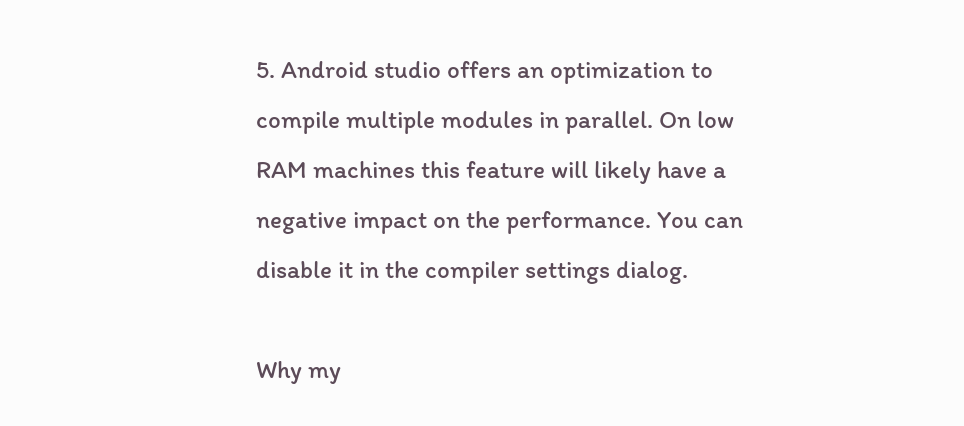5. Android studio offers an optimization to compile multiple modules in parallel. On low RAM machines this feature will likely have a negative impact on the performance. You can disable it in the compiler settings dialog.

Why my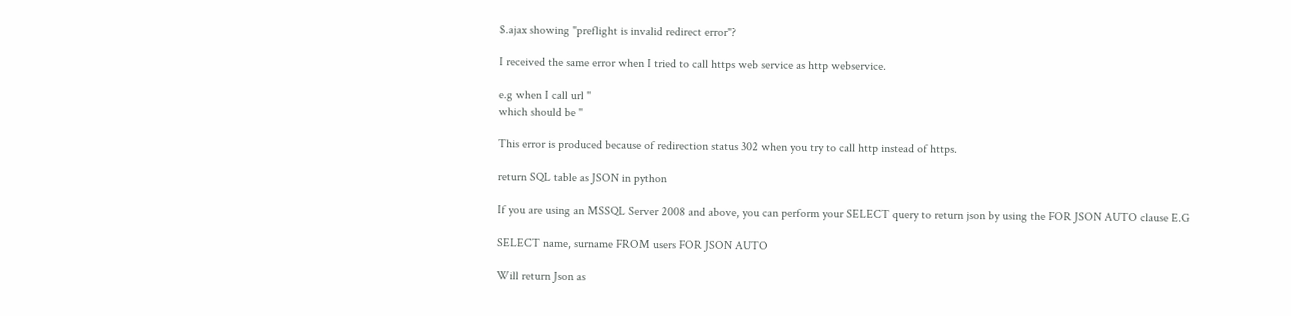$.ajax showing "preflight is invalid redirect error"?

I received the same error when I tried to call https web service as http webservice.

e.g when I call url ''
which should be ''

This error is produced because of redirection status 302 when you try to call http instead of https.

return SQL table as JSON in python

If you are using an MSSQL Server 2008 and above, you can perform your SELECT query to return json by using the FOR JSON AUTO clause E.G

SELECT name, surname FROM users FOR JSON AUTO

Will return Json as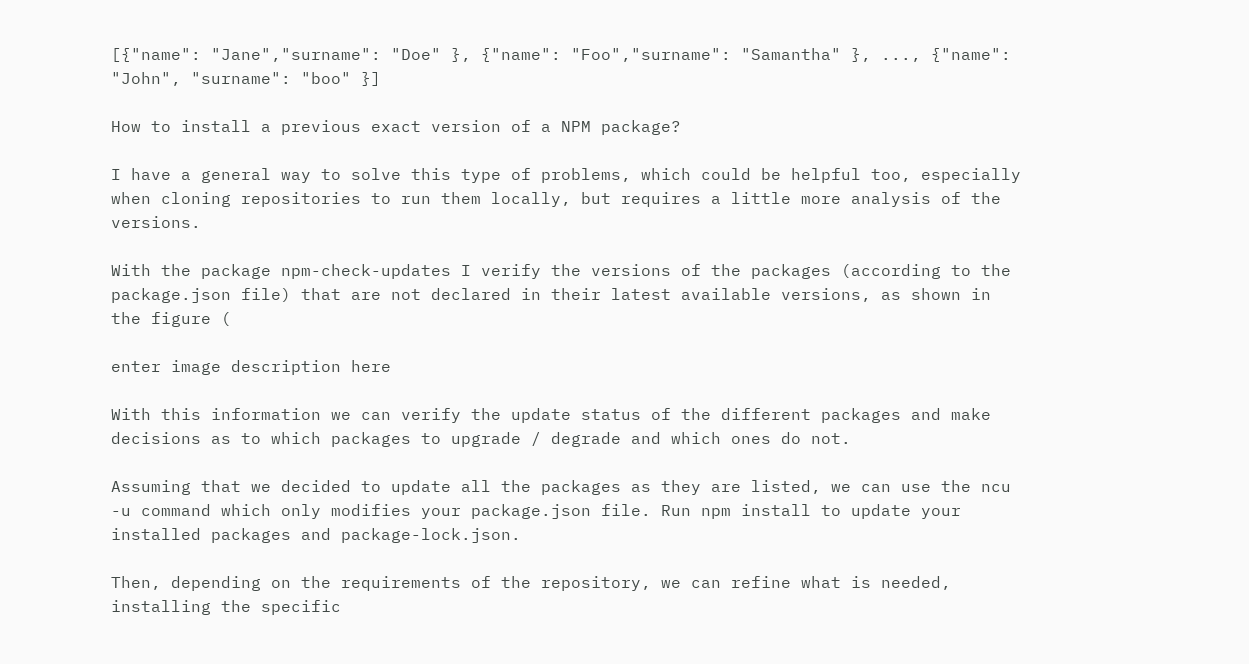[{"name": "Jane","surname": "Doe" }, {"name": "Foo","surname": "Samantha" }, ..., {"name": "John", "surname": "boo" }]

How to install a previous exact version of a NPM package?

I have a general way to solve this type of problems, which could be helpful too, especially when cloning repositories to run them locally, but requires a little more analysis of the versions.

With the package npm-check-updates I verify the versions of the packages (according to the package.json file) that are not declared in their latest available versions, as shown in the figure (

enter image description here

With this information we can verify the update status of the different packages and make decisions as to which packages to upgrade / degrade and which ones do not.

Assuming that we decided to update all the packages as they are listed, we can use the ncu -u command which only modifies your package.json file. Run npm install to update your installed packages and package-lock.json.

Then, depending on the requirements of the repository, we can refine what is needed, installing the specific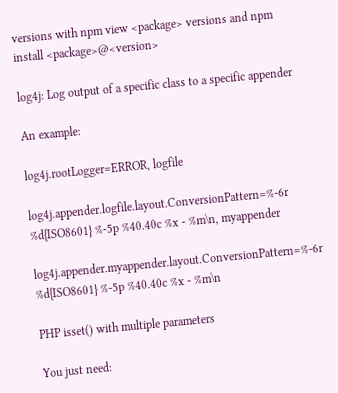versions with npm view <package> versions and npm install <package>@<version>

log4j: Log output of a specific class to a specific appender

An example:

log4j.rootLogger=ERROR, logfile

log4j.appender.logfile.layout.ConversionPattern=%-6r %d{ISO8601} %-5p %40.40c %x - %m\n, myappender

log4j.appender.myappender.layout.ConversionPattern=%-6r %d{ISO8601} %-5p %40.40c %x - %m\n

PHP isset() with multiple parameters

You just need: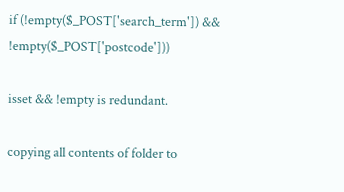if (!empty($_POST['search_term']) && !empty($_POST['postcode']))

isset && !empty is redundant.

copying all contents of folder to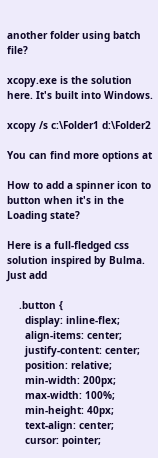another folder using batch file?

xcopy.exe is the solution here. It's built into Windows.

xcopy /s c:\Folder1 d:\Folder2

You can find more options at

How to add a spinner icon to button when it's in the Loading state?

Here is a full-fledged css solution inspired by Bulma. Just add

    .button {
      display: inline-flex;
      align-items: center;
      justify-content: center;
      position: relative;
      min-width: 200px;
      max-width: 100%;
      min-height: 40px;
      text-align: center;
      cursor: pointer;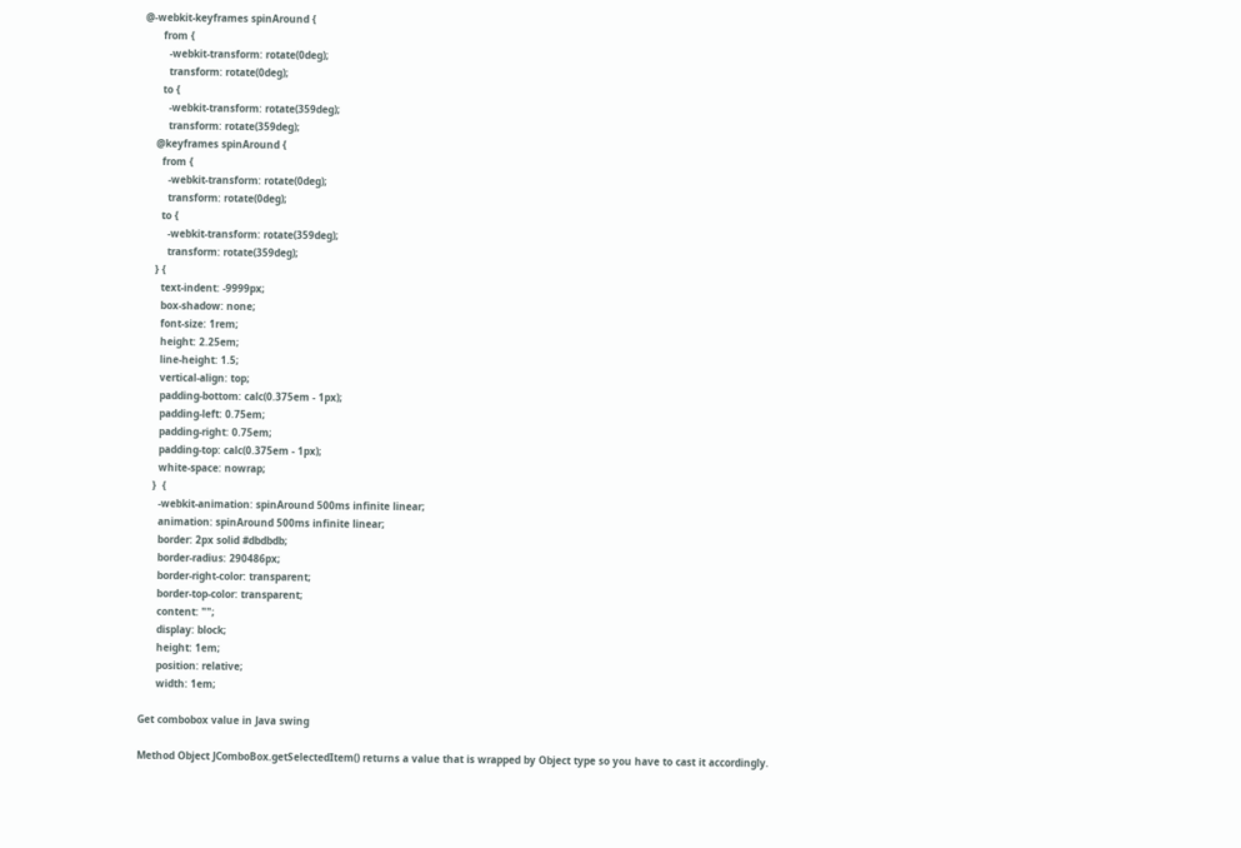@-webkit-keyframes spinAround {
      from {
        -webkit-transform: rotate(0deg);
        transform: rotate(0deg);
      to {
        -webkit-transform: rotate(359deg);
        transform: rotate(359deg);
    @keyframes spinAround {
      from {
        -webkit-transform: rotate(0deg);
        transform: rotate(0deg);
      to {
        -webkit-transform: rotate(359deg);
        transform: rotate(359deg);
    } {
      text-indent: -9999px;
      box-shadow: none;
      font-size: 1rem;
      height: 2.25em;
      line-height: 1.5;
      vertical-align: top;
      padding-bottom: calc(0.375em - 1px);
      padding-left: 0.75em;
      padding-right: 0.75em;
      padding-top: calc(0.375em - 1px);
      white-space: nowrap;
    }  {
      -webkit-animation: spinAround 500ms infinite linear;
      animation: spinAround 500ms infinite linear;
      border: 2px solid #dbdbdb;
      border-radius: 290486px;
      border-right-color: transparent;
      border-top-color: transparent;
      content: "";
      display: block;
      height: 1em;
      position: relative;
      width: 1em;

Get combobox value in Java swing

Method Object JComboBox.getSelectedItem() returns a value that is wrapped by Object type so you have to cast it accordingly.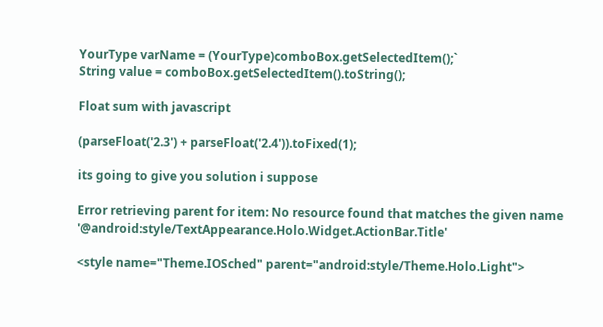YourType varName = (YourType)comboBox.getSelectedItem();`
String value = comboBox.getSelectedItem().toString();

Float sum with javascript

(parseFloat('2.3') + parseFloat('2.4')).toFixed(1);

its going to give you solution i suppose

Error retrieving parent for item: No resource found that matches the given name '@android:style/TextAppearance.Holo.Widget.ActionBar.Title'

<style name="Theme.IOSched" parent="android:style/Theme.Holo.Light">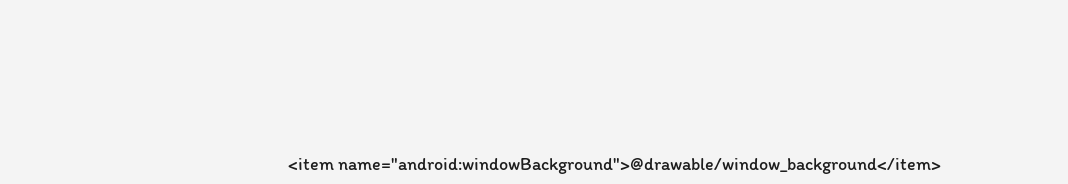<item name="android:windowBackground">@drawable/window_background</item>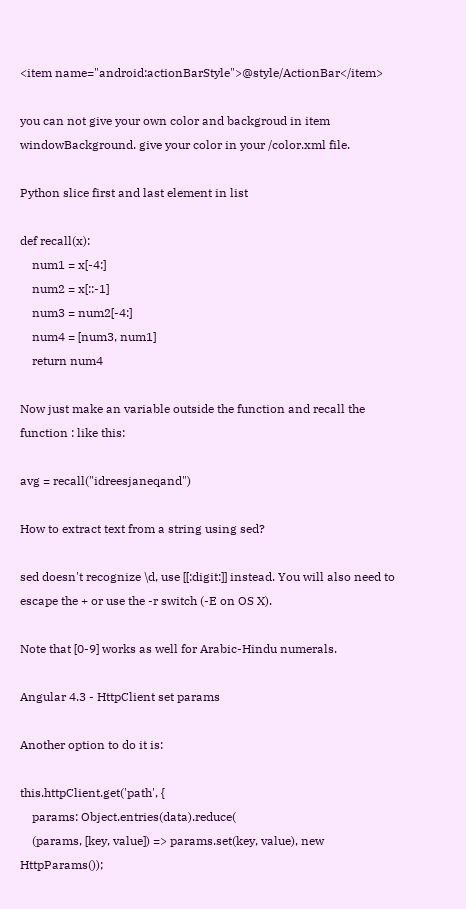<item name="android:actionBarStyle">@style/ActionBar</item>

you can not give your own color and backgroud in item windowBackground. give your color in your /color.xml file.

Python slice first and last element in list

def recall(x):
    num1 = x[-4:]
    num2 = x[::-1]
    num3 = num2[-4:]
    num4 = [num3, num1]
    return num4

Now just make an variable outside the function and recall the function : like this:

avg = recall("idreesjaneqand")

How to extract text from a string using sed?

sed doesn't recognize \d, use [[:digit:]] instead. You will also need to escape the + or use the -r switch (-E on OS X).

Note that [0-9] works as well for Arabic-Hindu numerals.

Angular 4.3 - HttpClient set params

Another option to do it is:

this.httpClient.get('path', {
    params: Object.entries(data).reduce(
    (params, [key, value]) => params.set(key, value), new HttpParams());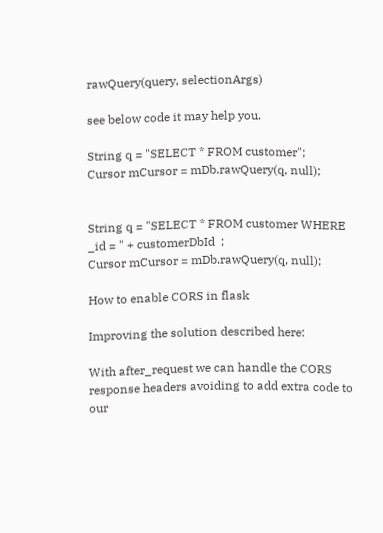rawQuery(query, selectionArgs)

see below code it may help you.

String q = "SELECT * FROM customer";
Cursor mCursor = mDb.rawQuery(q, null);


String q = "SELECT * FROM customer WHERE _id = " + customerDbId  ;
Cursor mCursor = mDb.rawQuery(q, null);

How to enable CORS in flask

Improving the solution described here:

With after_request we can handle the CORS response headers avoiding to add extra code to our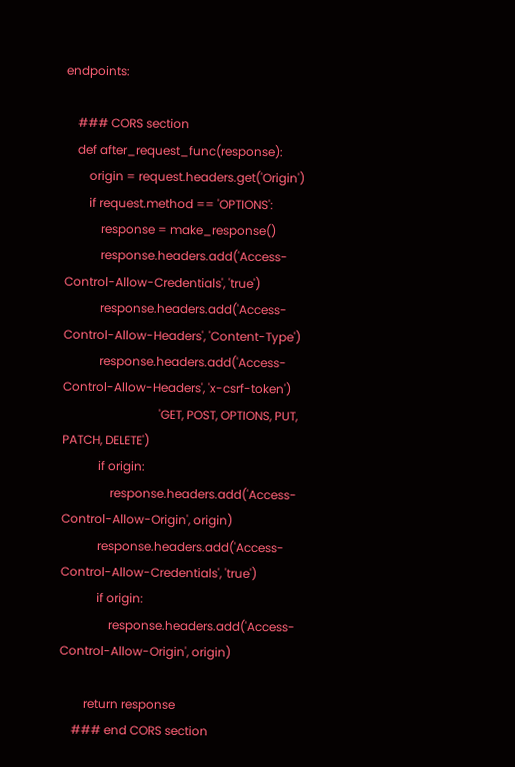endpoints:

    ### CORS section
    def after_request_func(response):
        origin = request.headers.get('Origin')
        if request.method == 'OPTIONS':
            response = make_response()
            response.headers.add('Access-Control-Allow-Credentials', 'true')
            response.headers.add('Access-Control-Allow-Headers', 'Content-Type')
            response.headers.add('Access-Control-Allow-Headers', 'x-csrf-token')
                                'GET, POST, OPTIONS, PUT, PATCH, DELETE')
            if origin:
                response.headers.add('Access-Control-Allow-Origin', origin)
            response.headers.add('Access-Control-Allow-Credentials', 'true')
            if origin:
                response.headers.add('Access-Control-Allow-Origin', origin)

        return response
    ### end CORS section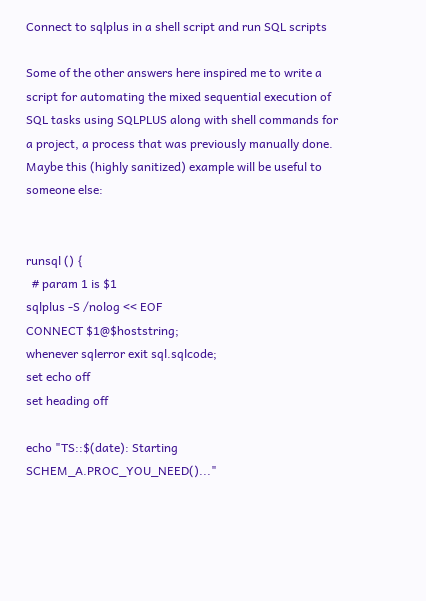Connect to sqlplus in a shell script and run SQL scripts

Some of the other answers here inspired me to write a script for automating the mixed sequential execution of SQL tasks using SQLPLUS along with shell commands for a project, a process that was previously manually done. Maybe this (highly sanitized) example will be useful to someone else:


runsql () {
  # param 1 is $1
sqlplus -S /nolog << EOF
CONNECT $1@$hoststring;
whenever sqlerror exit sql.sqlcode;
set echo off
set heading off

echo "TS::$(date): Starting SCHEM_A.PROC_YOU_NEED()..."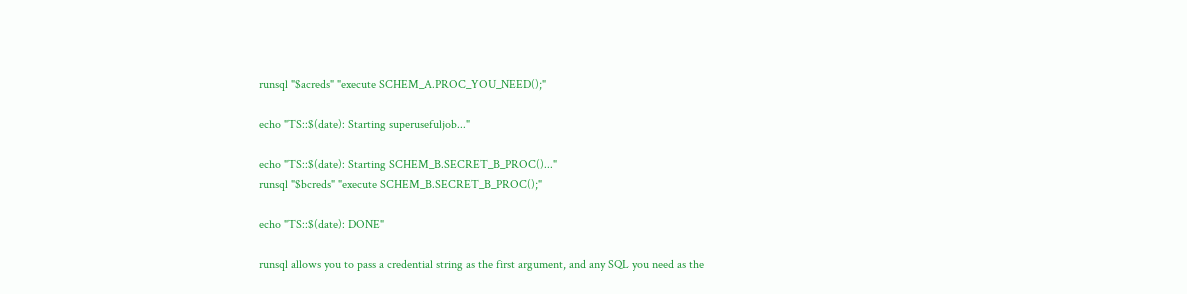runsql "$acreds" "execute SCHEM_A.PROC_YOU_NEED();"

echo "TS::$(date): Starting superusefuljob..."

echo "TS::$(date): Starting SCHEM_B.SECRET_B_PROC()..."
runsql "$bcreds" "execute SCHEM_B.SECRET_B_PROC();"

echo "TS::$(date): DONE"

runsql allows you to pass a credential string as the first argument, and any SQL you need as the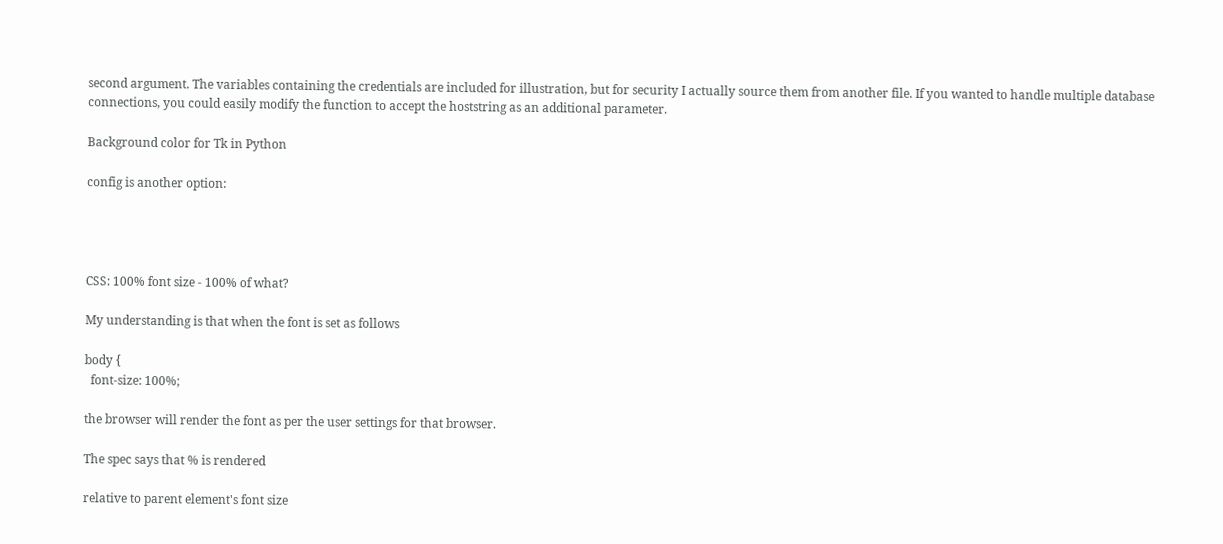second argument. The variables containing the credentials are included for illustration, but for security I actually source them from another file. If you wanted to handle multiple database connections, you could easily modify the function to accept the hoststring as an additional parameter.

Background color for Tk in Python

config is another option:




CSS: 100% font size - 100% of what?

My understanding is that when the font is set as follows

body {
  font-size: 100%;

the browser will render the font as per the user settings for that browser.

The spec says that % is rendered

relative to parent element's font size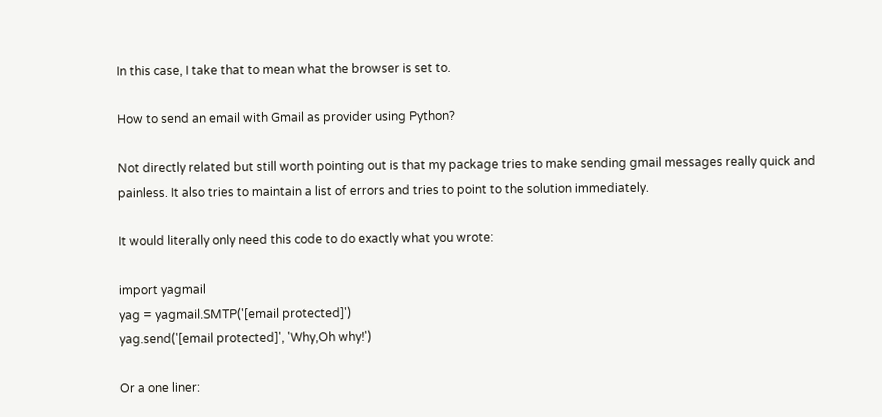In this case, I take that to mean what the browser is set to.

How to send an email with Gmail as provider using Python?

Not directly related but still worth pointing out is that my package tries to make sending gmail messages really quick and painless. It also tries to maintain a list of errors and tries to point to the solution immediately.

It would literally only need this code to do exactly what you wrote:

import yagmail
yag = yagmail.SMTP('[email protected]')
yag.send('[email protected]', 'Why,Oh why!')

Or a one liner: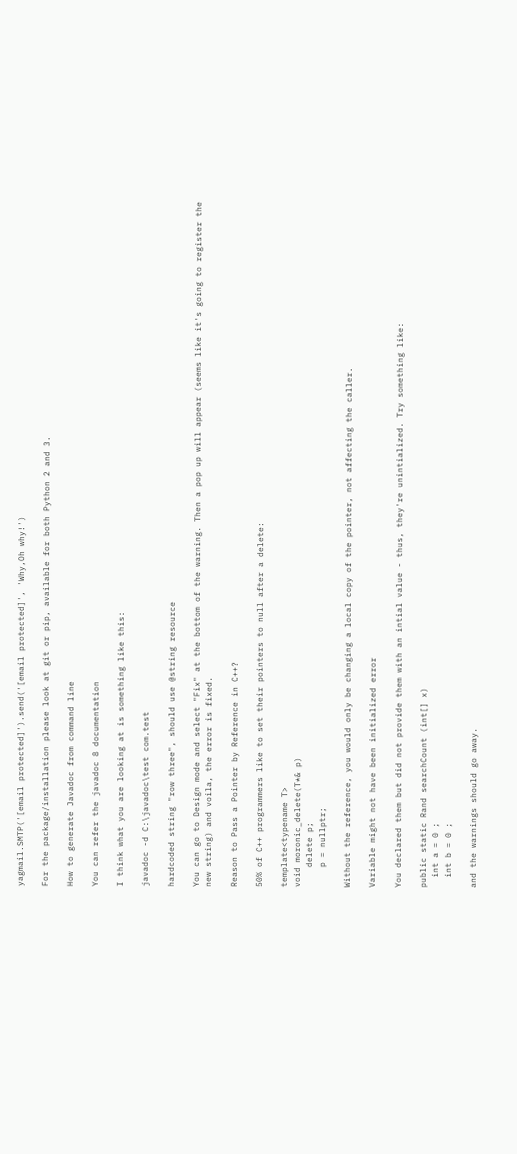yagmail.SMTP('[email protected]').send('[email protected]', 'Why,Oh why!')

For the package/installation please look at git or pip, available for both Python 2 and 3.

How to generate Javadoc from command line

You can refer the javadoc 8 documentation

I think what you are looking at is something like this:

javadoc -d C:\javadoc\test com.test

hardcoded string "row three", should use @string resource

You can go to Design mode and select "Fix" at the bottom of the warning. Then a pop up will appear (seems like it's going to register the new string) and voila, the error is fixed.

Reason to Pass a Pointer by Reference in C++?

50% of C++ programmers like to set their pointers to null after a delete:

template<typename T>
void moronic_delete(T*& p)
    delete p;
    p = nullptr;

Without the reference, you would only be changing a local copy of the pointer, not affecting the caller.

Variable might not have been initialized error

You declared them but did not provide them with an intial value - thus, they're unintialized. Try something like:

public static Rand searchCount (int[] x)
  int a = 0 ;
  int b = 0 ;

and the warnings should go away.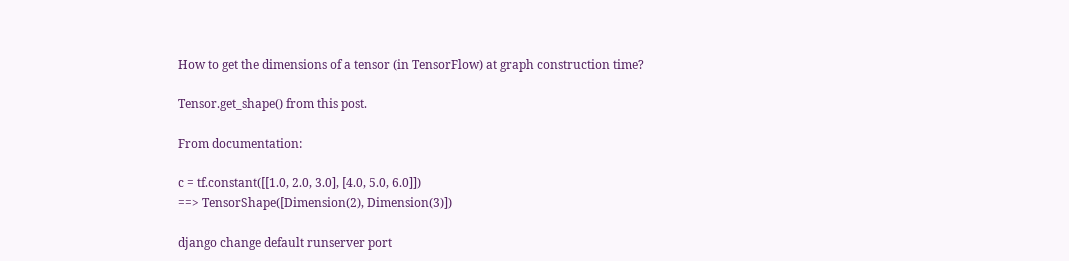How to get the dimensions of a tensor (in TensorFlow) at graph construction time?

Tensor.get_shape() from this post.

From documentation:

c = tf.constant([[1.0, 2.0, 3.0], [4.0, 5.0, 6.0]])
==> TensorShape([Dimension(2), Dimension(3)])

django change default runserver port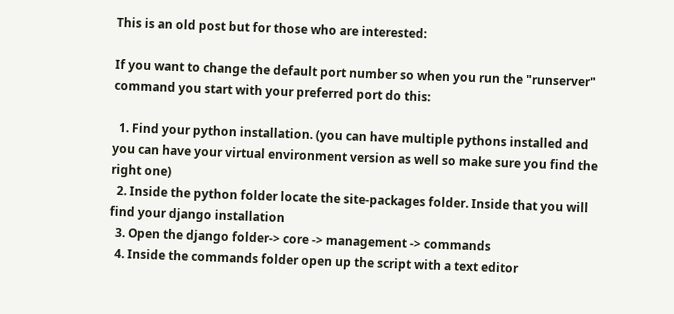This is an old post but for those who are interested:

If you want to change the default port number so when you run the "runserver" command you start with your preferred port do this:

  1. Find your python installation. (you can have multiple pythons installed and you can have your virtual environment version as well so make sure you find the right one)
  2. Inside the python folder locate the site-packages folder. Inside that you will find your django installation
  3. Open the django folder-> core -> management -> commands
  4. Inside the commands folder open up the script with a text editor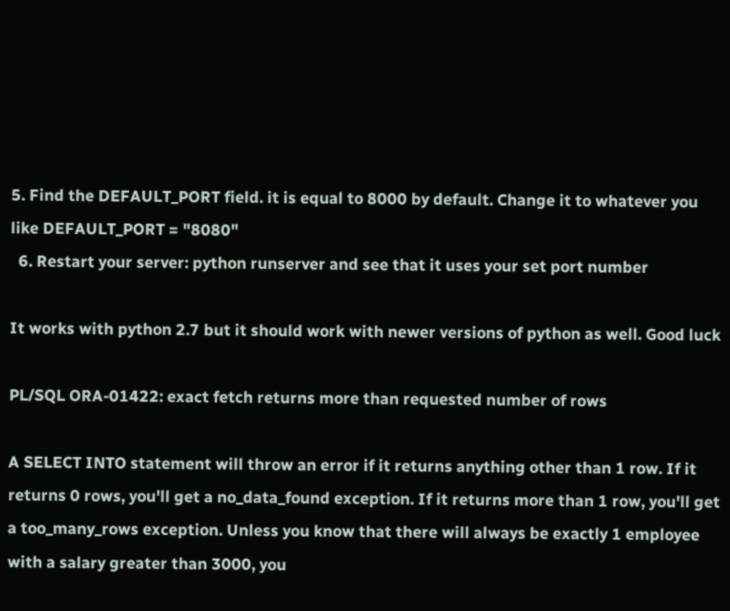5. Find the DEFAULT_PORT field. it is equal to 8000 by default. Change it to whatever you like DEFAULT_PORT = "8080"
  6. Restart your server: python runserver and see that it uses your set port number

It works with python 2.7 but it should work with newer versions of python as well. Good luck

PL/SQL ORA-01422: exact fetch returns more than requested number of rows

A SELECT INTO statement will throw an error if it returns anything other than 1 row. If it returns 0 rows, you'll get a no_data_found exception. If it returns more than 1 row, you'll get a too_many_rows exception. Unless you know that there will always be exactly 1 employee with a salary greater than 3000, you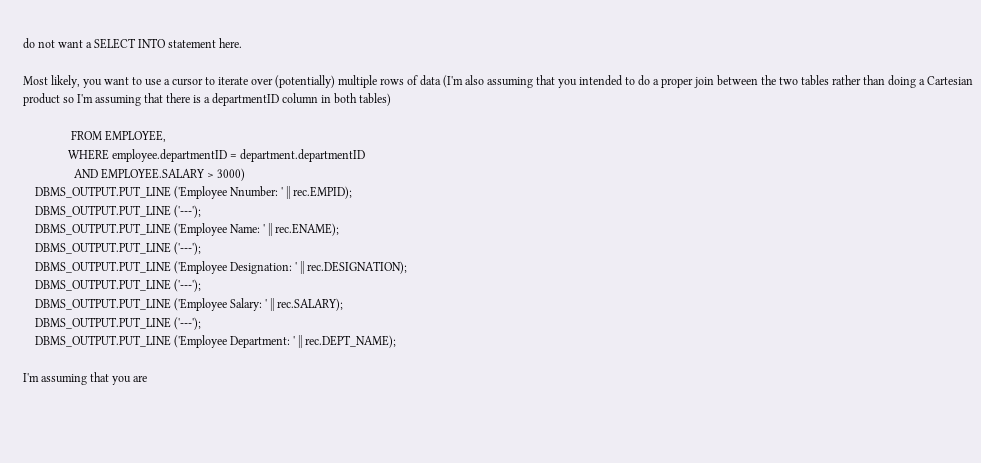do not want a SELECT INTO statement here.

Most likely, you want to use a cursor to iterate over (potentially) multiple rows of data (I'm also assuming that you intended to do a proper join between the two tables rather than doing a Cartesian product so I'm assuming that there is a departmentID column in both tables)

                FROM EMPLOYEE,
               WHERE employee.departmentID = department.departmentID
                 AND EMPLOYEE.SALARY > 3000)
    DBMS_OUTPUT.PUT_LINE ('Employee Nnumber: ' || rec.EMPID);
    DBMS_OUTPUT.PUT_LINE ('---');
    DBMS_OUTPUT.PUT_LINE ('Employee Name: ' || rec.ENAME);
    DBMS_OUTPUT.PUT_LINE ('---');
    DBMS_OUTPUT.PUT_LINE ('Employee Designation: ' || rec.DESIGNATION);
    DBMS_OUTPUT.PUT_LINE ('---');
    DBMS_OUTPUT.PUT_LINE ('Employee Salary: ' || rec.SALARY);
    DBMS_OUTPUT.PUT_LINE ('---');
    DBMS_OUTPUT.PUT_LINE ('Employee Department: ' || rec.DEPT_NAME);

I'm assuming that you are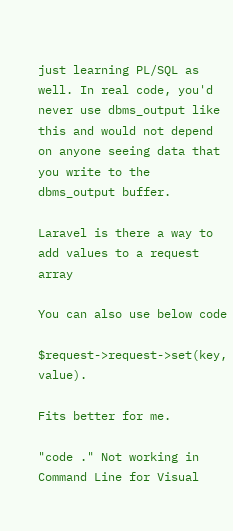just learning PL/SQL as well. In real code, you'd never use dbms_output like this and would not depend on anyone seeing data that you write to the dbms_output buffer.

Laravel is there a way to add values to a request array

You can also use below code

$request->request->set(key, value).

Fits better for me.

"code ." Not working in Command Line for Visual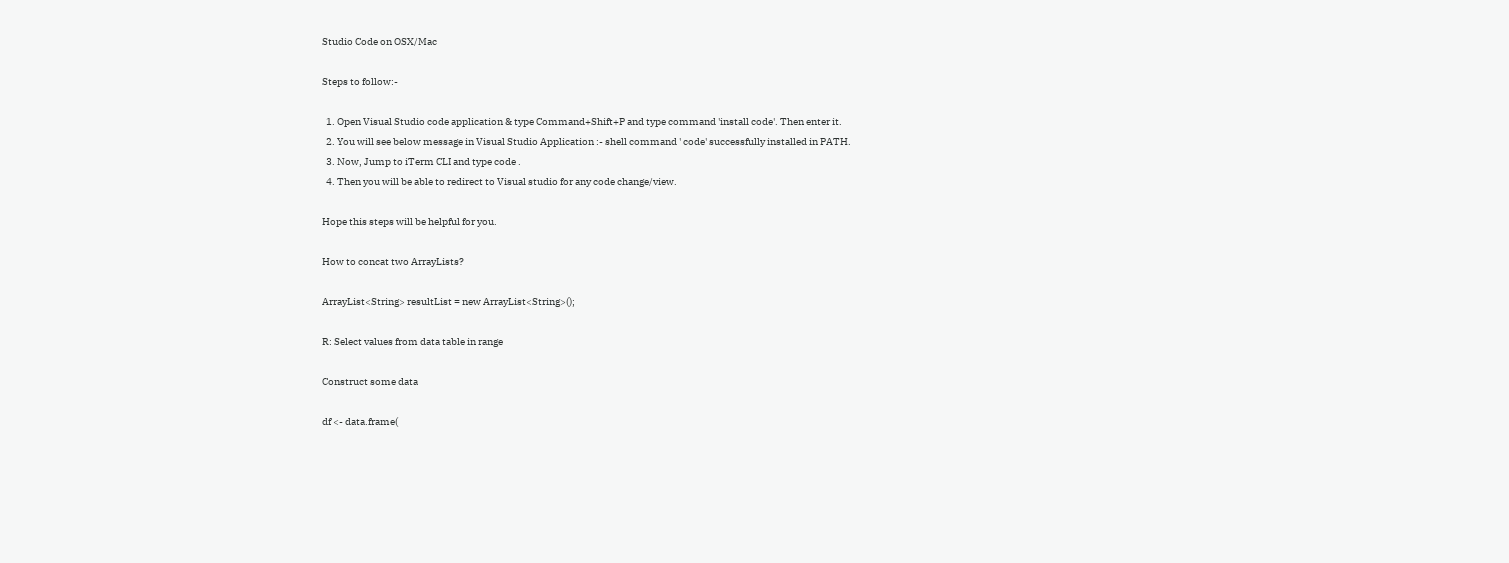Studio Code on OSX/Mac

Steps to follow:-

  1. Open Visual Studio code application & type Command+Shift+P and type command 'install code'. Then enter it.
  2. You will see below message in Visual Studio Application :- shell command ' code' successfully installed in PATH.
  3. Now, Jump to iTerm CLI and type code .
  4. Then you will be able to redirect to Visual studio for any code change/view.

Hope this steps will be helpful for you.

How to concat two ArrayLists?

ArrayList<String> resultList = new ArrayList<String>();

R: Select values from data table in range

Construct some data

df <- data.frame(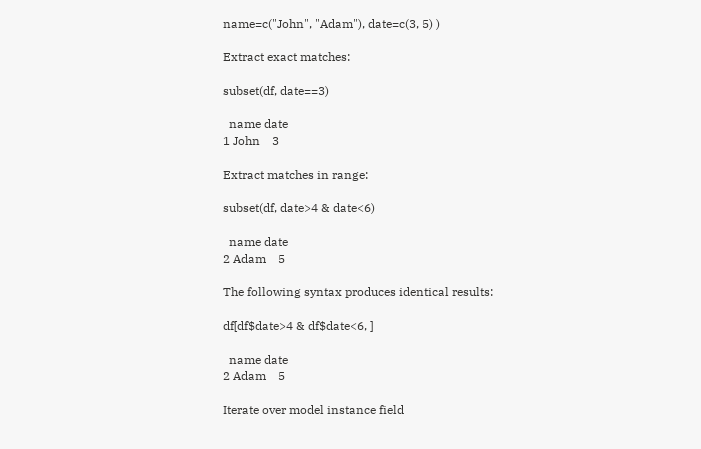name=c("John", "Adam"), date=c(3, 5) )

Extract exact matches:

subset(df, date==3)

  name date
1 John    3

Extract matches in range:

subset(df, date>4 & date<6)

  name date
2 Adam    5

The following syntax produces identical results:

df[df$date>4 & df$date<6, ]

  name date
2 Adam    5

Iterate over model instance field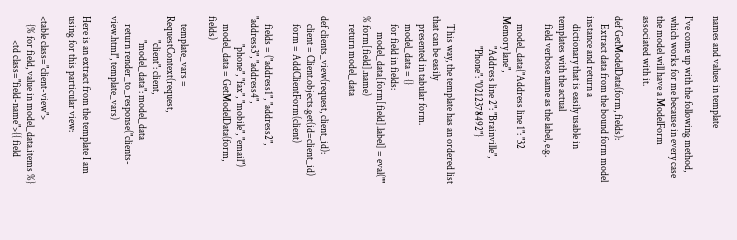names and values in template

I've come up with the following method, which works for me because in every case the model will have a ModelForm associated with it.

def GetModelData(form, fields):
    Extract data from the bound form model instance and return a
    dictionary that is easily usable in templates with the actual
    field verbose name as the label, e.g.

    model_data{"Address line 1": "32 Memory lane",
               "Address line 2": "Brainville",
               "Phone": "0212378492"}

    This way, the template has an ordered list that can be easily
    presented in tabular form.
    model_data = {}
    for field in fields:
        model_data[form[field].label] = eval("" % form[field].name)
    return model_data

def clients_view(request, client_id):
    client = Client.objects.get(id=client_id)
    form = AddClientForm(client)

    fields = ("address1", "address2", "address3", "address4",
              "phone", "fax", "mobile", "email")
    model_data = GetModelData(form, fields)

    template_vars = RequestContext(request,
            "client": client,
            "model_data": model_data
    return render_to_response("clients-view.html", template_vars)

Here is an extract from the template I am using for this particular view:

<table class="client-view">
    {% for field, value in model_data.items %}
            <td class="field-name">{{ field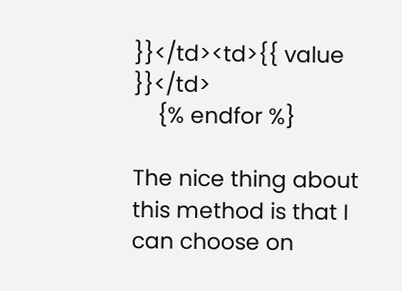}}</td><td>{{ value }}</td>
    {% endfor %}

The nice thing about this method is that I can choose on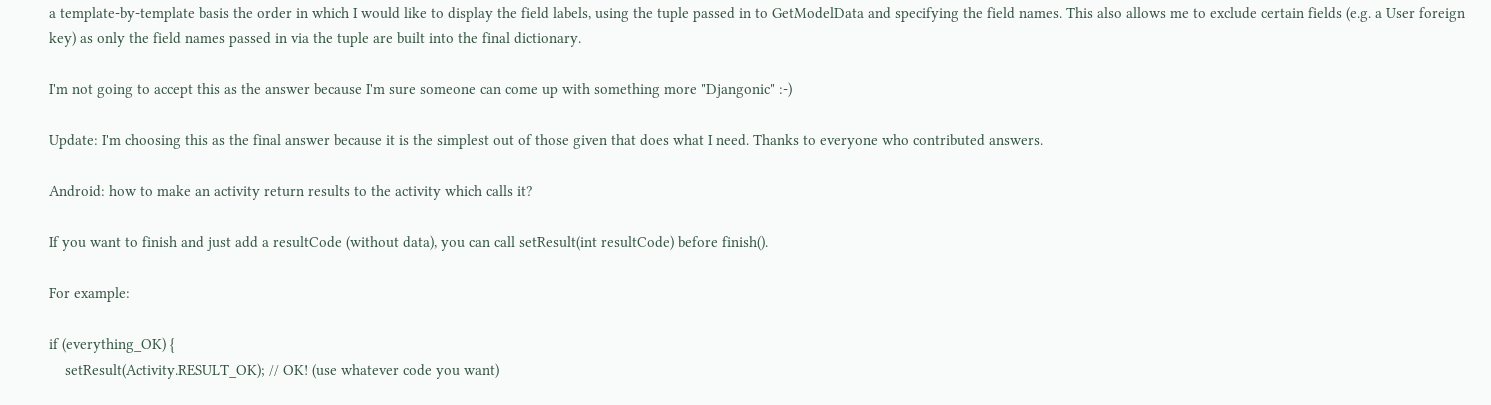a template-by-template basis the order in which I would like to display the field labels, using the tuple passed in to GetModelData and specifying the field names. This also allows me to exclude certain fields (e.g. a User foreign key) as only the field names passed in via the tuple are built into the final dictionary.

I'm not going to accept this as the answer because I'm sure someone can come up with something more "Djangonic" :-)

Update: I'm choosing this as the final answer because it is the simplest out of those given that does what I need. Thanks to everyone who contributed answers.

Android: how to make an activity return results to the activity which calls it?

If you want to finish and just add a resultCode (without data), you can call setResult(int resultCode) before finish().

For example:

if (everything_OK) {
    setResult(Activity.RESULT_OK); // OK! (use whatever code you want)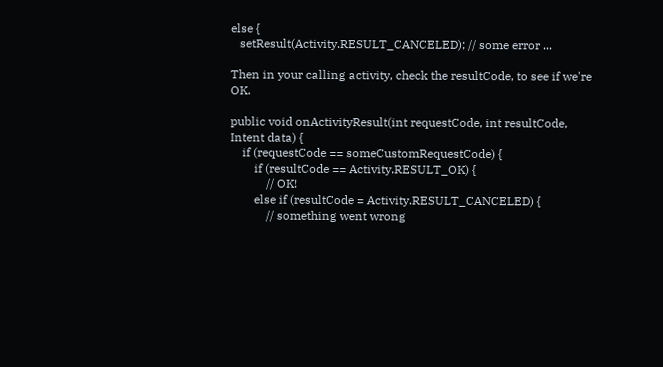else {
   setResult(Activity.RESULT_CANCELED); // some error ...

Then in your calling activity, check the resultCode, to see if we're OK.

public void onActivityResult(int requestCode, int resultCode, Intent data) {
    if (requestCode == someCustomRequestCode) {
        if (resultCode == Activity.RESULT_OK) {
            // OK!
        else if (resultCode = Activity.RESULT_CANCELED) {
            // something went wrong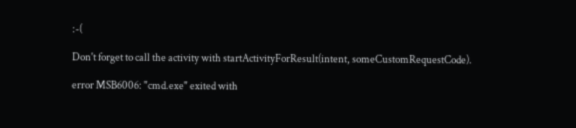:-(

Don't forget to call the activity with startActivityForResult(intent, someCustomRequestCode).

error MSB6006: "cmd.exe" exited with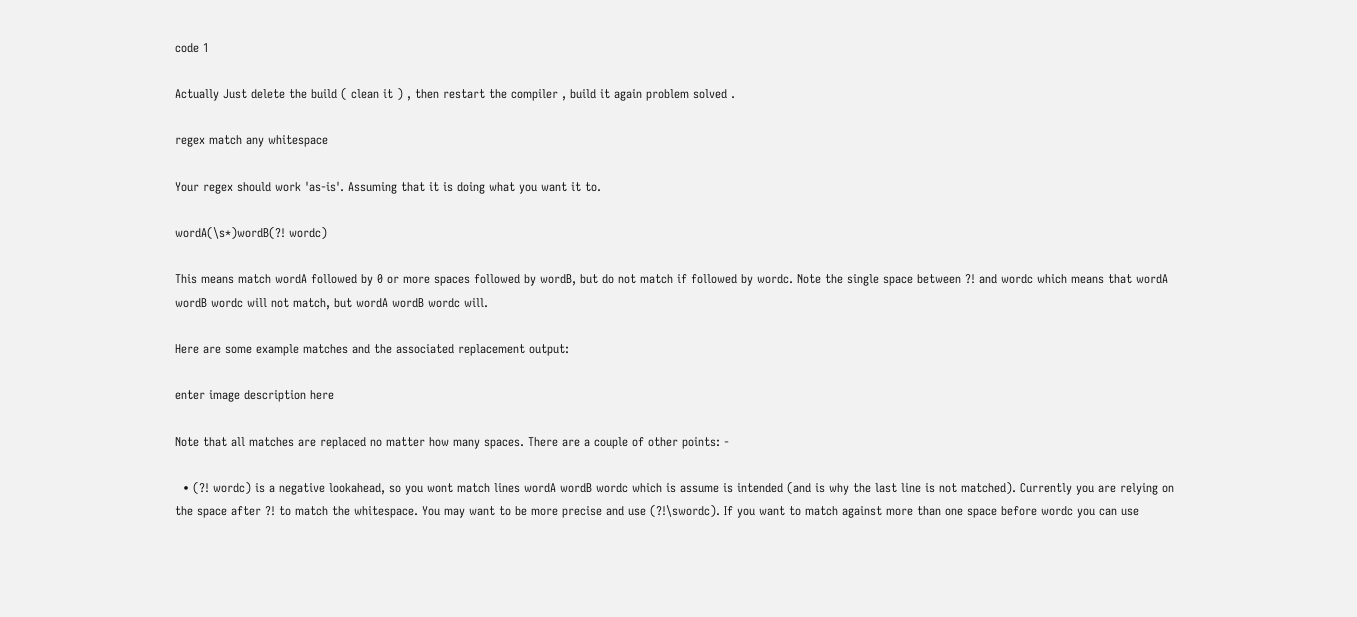code 1

Actually Just delete the build ( clean it ) , then restart the compiler , build it again problem solved .

regex match any whitespace

Your regex should work 'as-is'. Assuming that it is doing what you want it to.

wordA(\s*)wordB(?! wordc)

This means match wordA followed by 0 or more spaces followed by wordB, but do not match if followed by wordc. Note the single space between ?! and wordc which means that wordA wordB wordc will not match, but wordA wordB wordc will.

Here are some example matches and the associated replacement output:

enter image description here

Note that all matches are replaced no matter how many spaces. There are a couple of other points: -

  • (?! wordc) is a negative lookahead, so you wont match lines wordA wordB wordc which is assume is intended (and is why the last line is not matched). Currently you are relying on the space after ?! to match the whitespace. You may want to be more precise and use (?!\swordc). If you want to match against more than one space before wordc you can use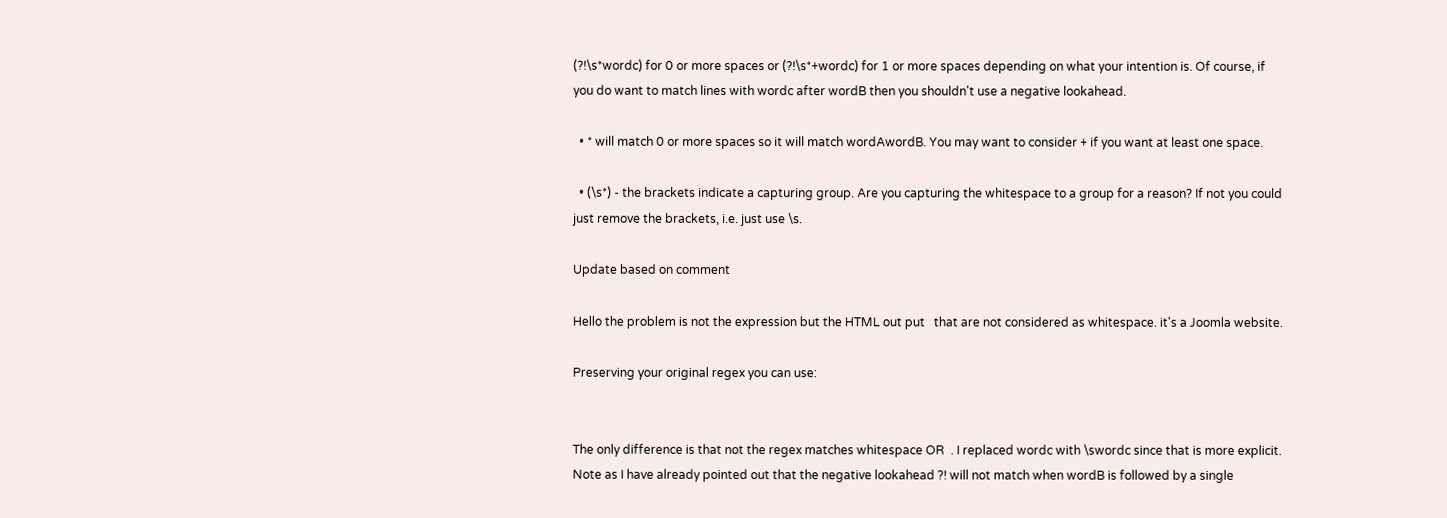(?!\s*wordc) for 0 or more spaces or (?!\s*+wordc) for 1 or more spaces depending on what your intention is. Of course, if you do want to match lines with wordc after wordB then you shouldn't use a negative lookahead.

  • * will match 0 or more spaces so it will match wordAwordB. You may want to consider + if you want at least one space.

  • (\s*) - the brackets indicate a capturing group. Are you capturing the whitespace to a group for a reason? If not you could just remove the brackets, i.e. just use \s.

Update based on comment

Hello the problem is not the expression but the HTML out put   that are not considered as whitespace. it's a Joomla website.

Preserving your original regex you can use:


The only difference is that not the regex matches whitespace OR  . I replaced wordc with \swordc since that is more explicit. Note as I have already pointed out that the negative lookahead ?! will not match when wordB is followed by a single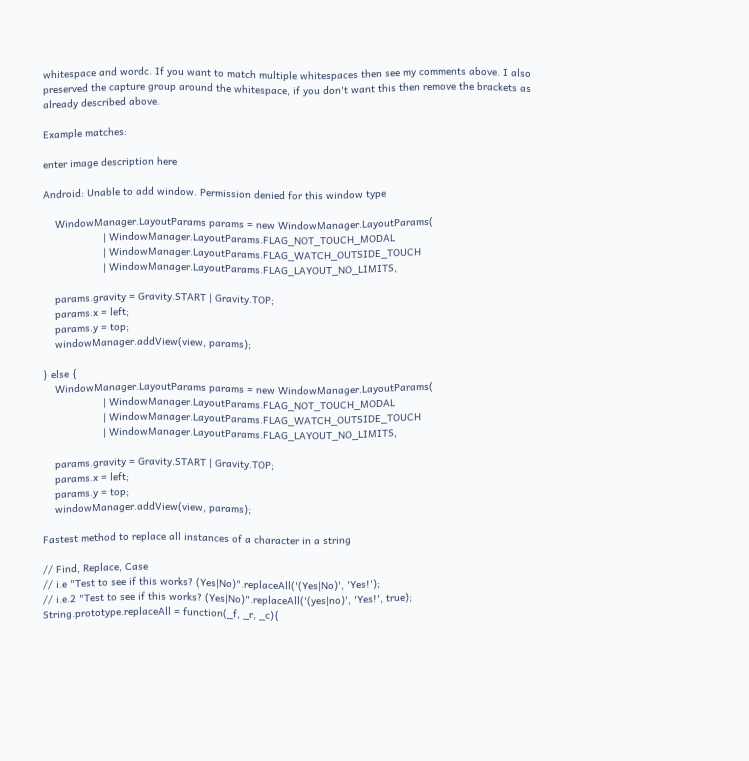whitespace and wordc. If you want to match multiple whitespaces then see my comments above. I also preserved the capture group around the whitespace, if you don't want this then remove the brackets as already described above.

Example matches:

enter image description here

Android: Unable to add window. Permission denied for this window type

    WindowManager.LayoutParams params = new WindowManager.LayoutParams(
                    | WindowManager.LayoutParams.FLAG_NOT_TOUCH_MODAL
                    | WindowManager.LayoutParams.FLAG_WATCH_OUTSIDE_TOUCH
                    | WindowManager.LayoutParams.FLAG_LAYOUT_NO_LIMITS,

    params.gravity = Gravity.START | Gravity.TOP;
    params.x = left;
    params.y = top;
    windowManager.addView(view, params);

} else {
    WindowManager.LayoutParams params = new WindowManager.LayoutParams(
                    | WindowManager.LayoutParams.FLAG_NOT_TOUCH_MODAL
                    | WindowManager.LayoutParams.FLAG_WATCH_OUTSIDE_TOUCH
                    | WindowManager.LayoutParams.FLAG_LAYOUT_NO_LIMITS,

    params.gravity = Gravity.START | Gravity.TOP;
    params.x = left;
    params.y = top;
    windowManager.addView(view, params);

Fastest method to replace all instances of a character in a string

// Find, Replace, Case
// i.e "Test to see if this works? (Yes|No)".replaceAll('(Yes|No)', 'Yes!');
// i.e.2 "Test to see if this works? (Yes|No)".replaceAll('(yes|no)', 'Yes!', true);
String.prototype.replaceAll = function(_f, _r, _c){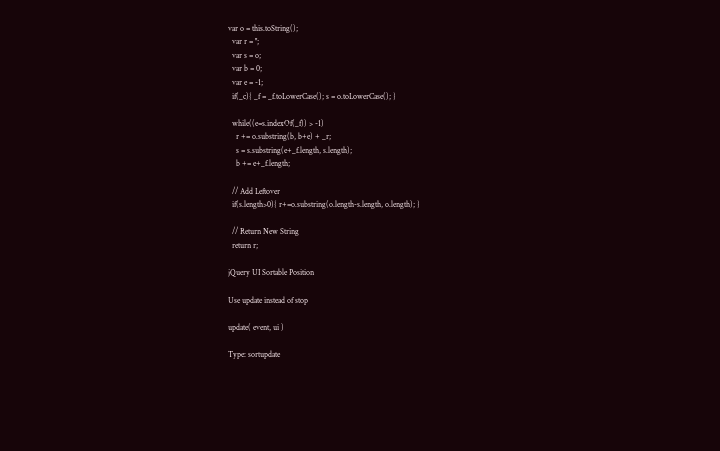var o = this.toString();
  var r = '';
  var s = o;
  var b = 0;
  var e = -1;
  if(_c){ _f = _f.toLowerCase(); s = o.toLowerCase(); }

  while((e=s.indexOf(_f)) > -1)
    r += o.substring(b, b+e) + _r;
    s = s.substring(e+_f.length, s.length);
    b += e+_f.length;

  // Add Leftover
  if(s.length>0){ r+=o.substring(o.length-s.length, o.length); }

  // Return New String
  return r;

jQuery UI Sortable Position

Use update instead of stop

update( event, ui )

Type: sortupdate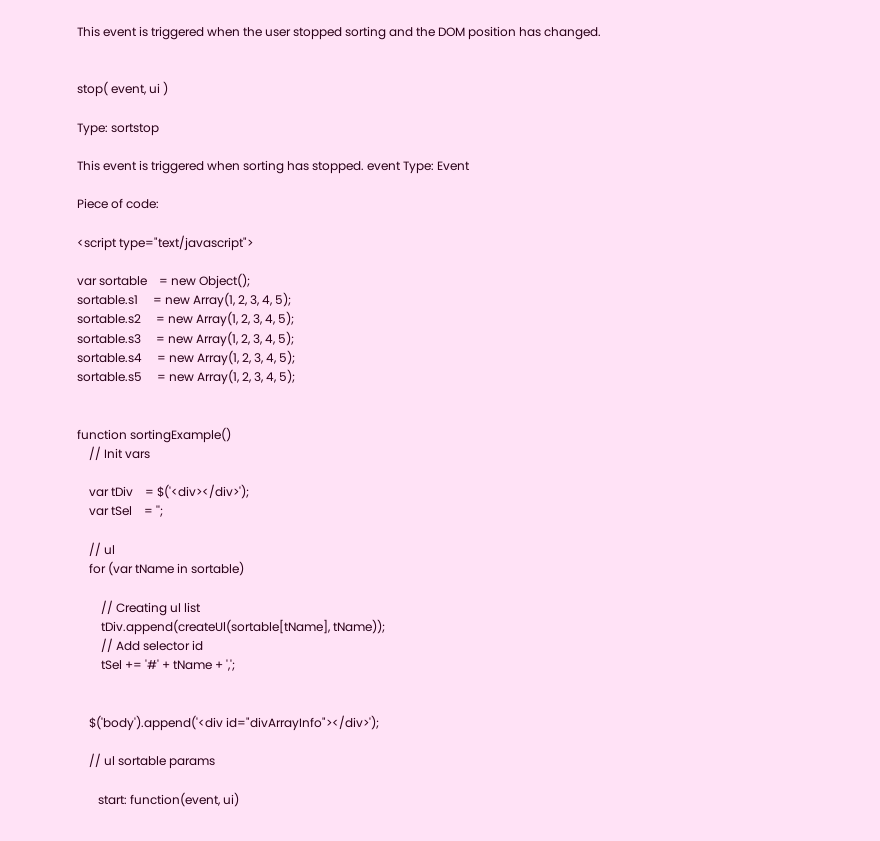This event is triggered when the user stopped sorting and the DOM position has changed.


stop( event, ui )

Type: sortstop

This event is triggered when sorting has stopped. event Type: Event

Piece of code:

<script type="text/javascript">

var sortable    = new Object();
sortable.s1     = new Array(1, 2, 3, 4, 5);
sortable.s2     = new Array(1, 2, 3, 4, 5);
sortable.s3     = new Array(1, 2, 3, 4, 5);
sortable.s4     = new Array(1, 2, 3, 4, 5);
sortable.s5     = new Array(1, 2, 3, 4, 5);


function sortingExample()
    // Init vars

    var tDiv    = $('<div></div>');
    var tSel    = '';

    // ul
    for (var tName in sortable)

        // Creating ul list
        tDiv.append(createUl(sortable[tName], tName));
        // Add selector id
        tSel += '#' + tName + ',';


    $('body').append('<div id="divArrayInfo"></div>');

    // ul sortable params

       start: function(event, ui)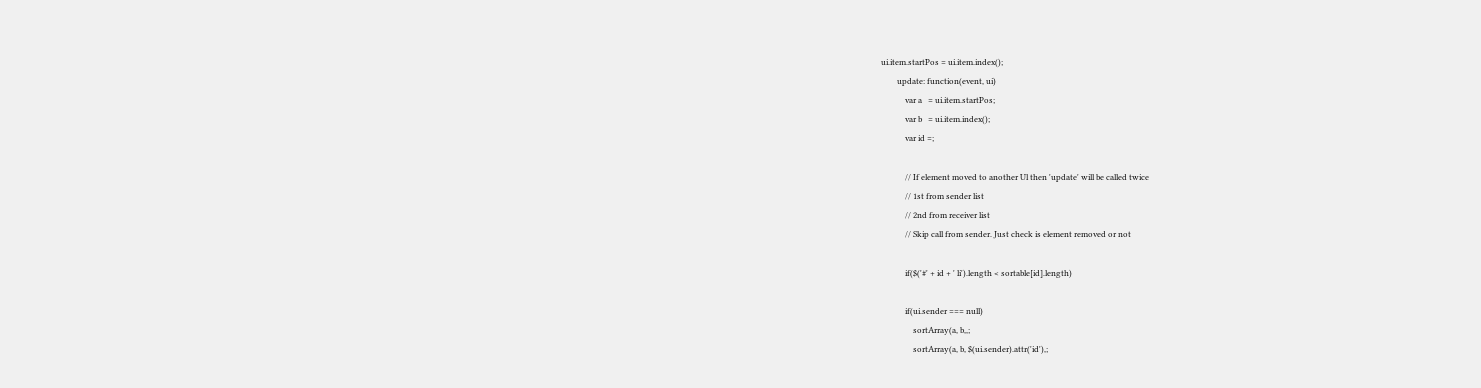ui.item.startPos = ui.item.index();
        update: function(event, ui)
            var a   = ui.item.startPos;
            var b   = ui.item.index();
            var id =;

            // If element moved to another Ul then 'update' will be called twice
            // 1st from sender list
            // 2nd from receiver list
            // Skip call from sender. Just check is element removed or not

            if($('#' + id + ' li').length < sortable[id].length)

            if(ui.sender === null)
                sortArray(a, b,,;
                sortArray(a, b, $(ui.sender).attr('id'),;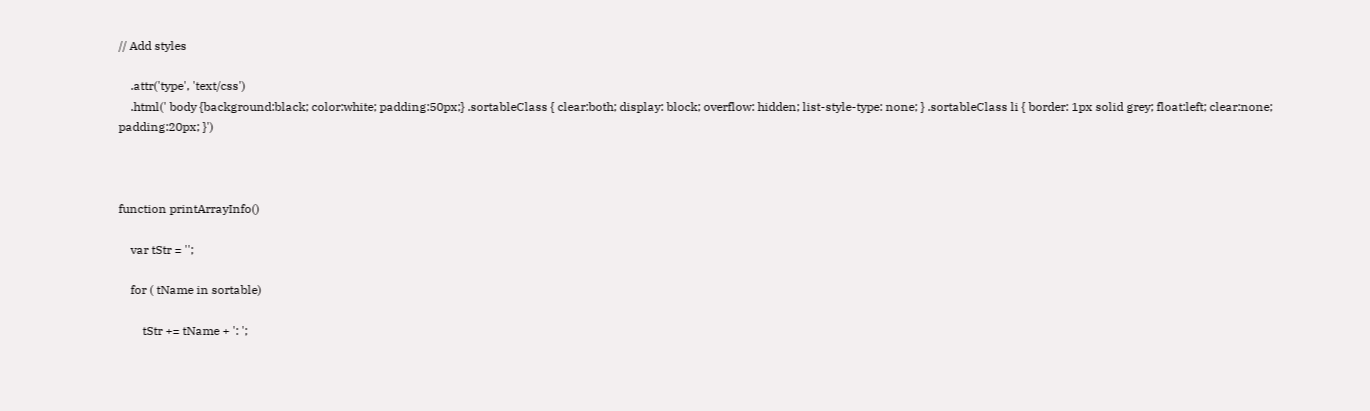// Add styles

    .attr('type', 'text/css')
    .html(' body {background:black; color:white; padding:50px;} .sortableClass { clear:both; display: block; overflow: hidden; list-style-type: none; } .sortableClass li { border: 1px solid grey; float:left; clear:none; padding:20px; }')



function printArrayInfo()

    var tStr = '';

    for ( tName in sortable)

        tStr += tName + ': ';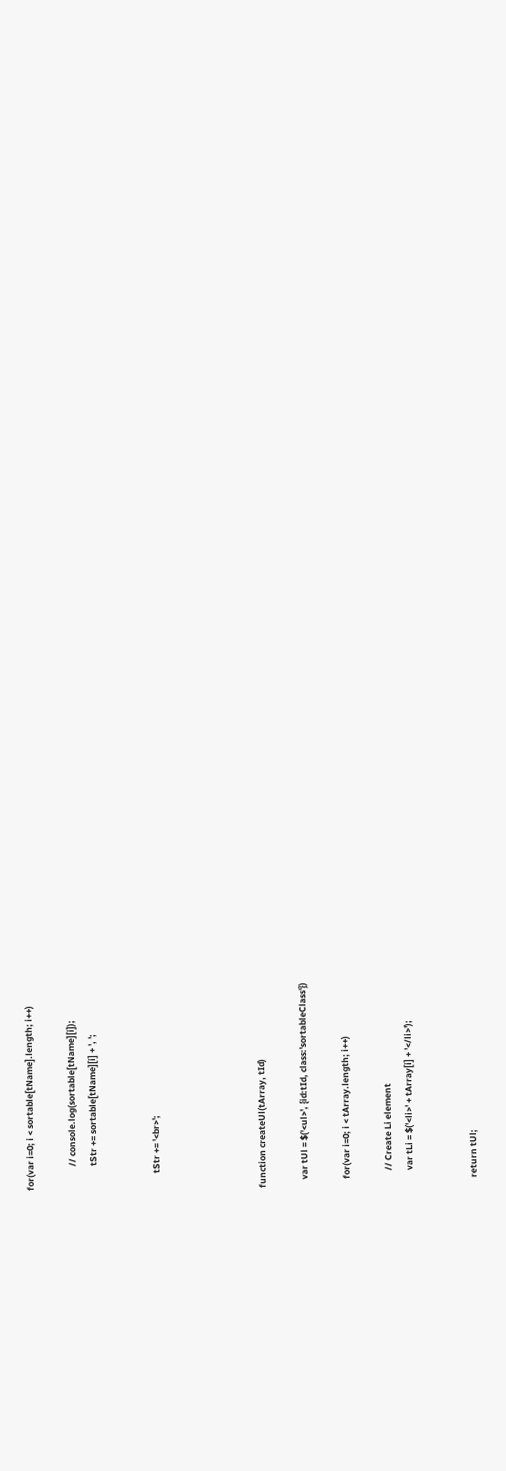for(var i=0; i < sortable[tName].length; i++)

            // console.log(sortable[tName][i]);
            tStr += sortable[tName][i] + ', ';


        tStr += '<br>';




function createUl(tArray, tId)

    var tUl = $('<ul>', {id:tId, class:'sortableClass'})

    for(var i=0; i < tArray.length; i++)

        // Create Li element
        var tLi = $('<li>' + tArray[i] + '</li>');


    return tUl;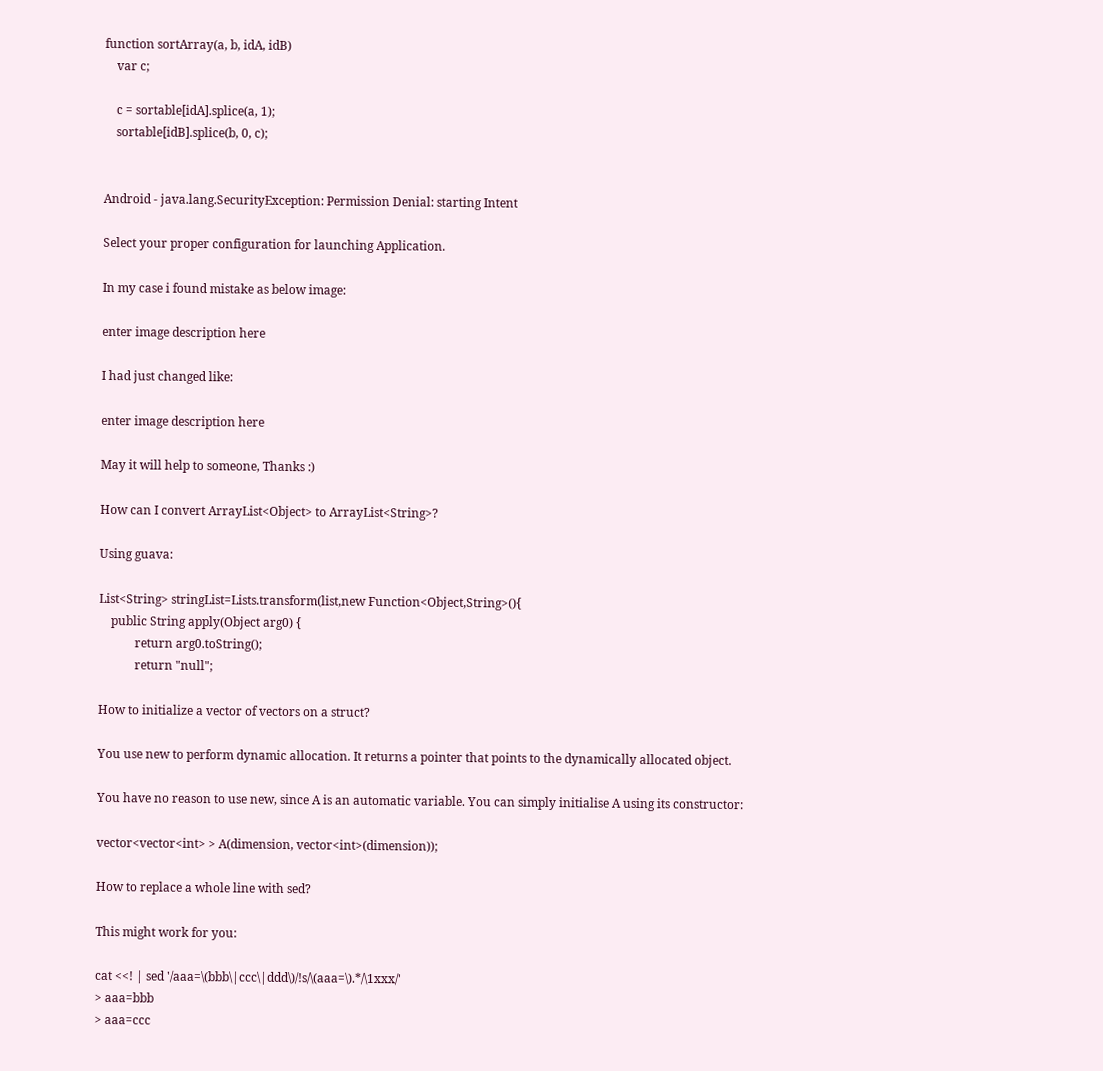function sortArray(a, b, idA, idB)
    var c;

    c = sortable[idA].splice(a, 1);
    sortable[idB].splice(b, 0, c);


Android - java.lang.SecurityException: Permission Denial: starting Intent

Select your proper configuration for launching Application.

In my case i found mistake as below image:

enter image description here

I had just changed like:

enter image description here

May it will help to someone, Thanks :)

How can I convert ArrayList<Object> to ArrayList<String>?

Using guava:

List<String> stringList=Lists.transform(list,new Function<Object,String>(){
    public String apply(Object arg0) {
            return arg0.toString();
            return "null";

How to initialize a vector of vectors on a struct?

You use new to perform dynamic allocation. It returns a pointer that points to the dynamically allocated object.

You have no reason to use new, since A is an automatic variable. You can simply initialise A using its constructor:

vector<vector<int> > A(dimension, vector<int>(dimension));

How to replace a whole line with sed?

This might work for you:

cat <<! | sed '/aaa=\(bbb\|ccc\|ddd\)/!s/\(aaa=\).*/\1xxx/'
> aaa=bbb
> aaa=ccc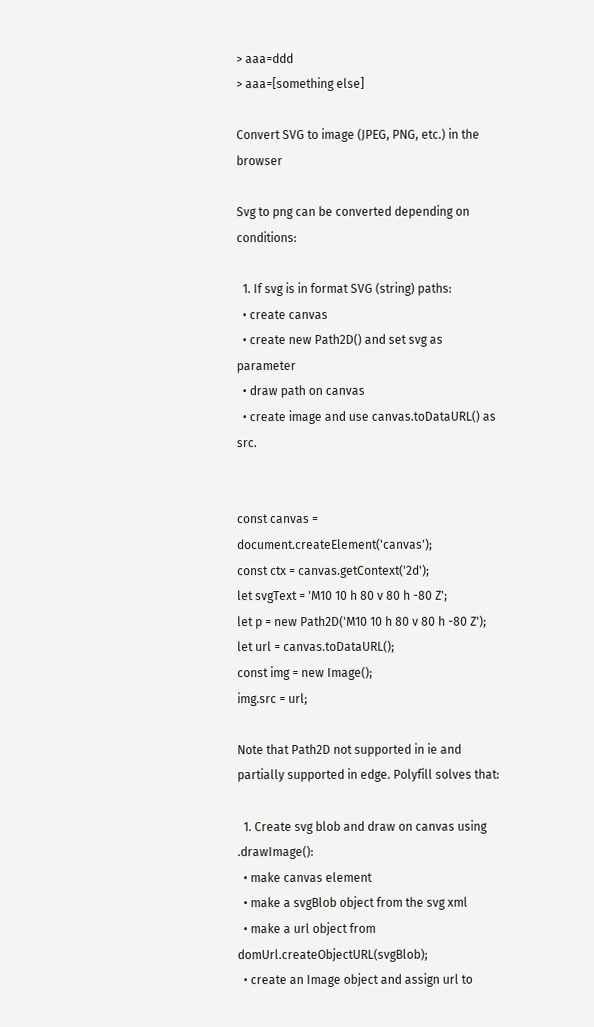> aaa=ddd
> aaa=[something else]

Convert SVG to image (JPEG, PNG, etc.) in the browser

Svg to png can be converted depending on conditions:

  1. If svg is in format SVG (string) paths:
  • create canvas
  • create new Path2D() and set svg as parameter
  • draw path on canvas
  • create image and use canvas.toDataURL() as src.


const canvas = document.createElement('canvas');
const ctx = canvas.getContext('2d');
let svgText = 'M10 10 h 80 v 80 h -80 Z';
let p = new Path2D('M10 10 h 80 v 80 h -80 Z');
let url = canvas.toDataURL();
const img = new Image();
img.src = url;

Note that Path2D not supported in ie and partially supported in edge. Polyfill solves that:

  1. Create svg blob and draw on canvas using .drawImage():
  • make canvas element
  • make a svgBlob object from the svg xml
  • make a url object from domUrl.createObjectURL(svgBlob);
  • create an Image object and assign url to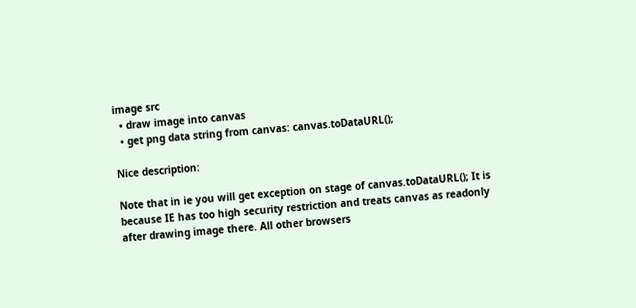image src
  • draw image into canvas
  • get png data string from canvas: canvas.toDataURL();

Nice description:

Note that in ie you will get exception on stage of canvas.toDataURL(); It is because IE has too high security restriction and treats canvas as readonly after drawing image there. All other browsers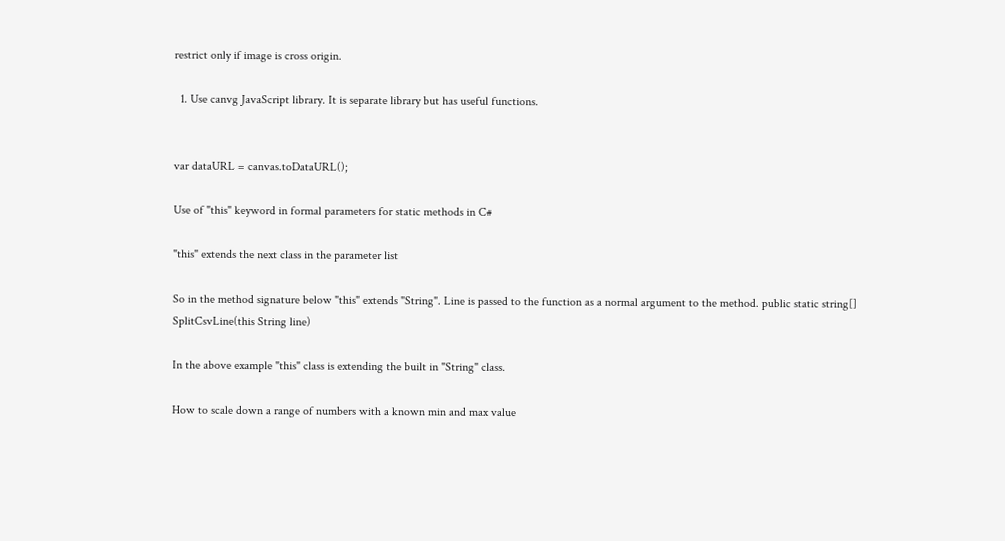restrict only if image is cross origin.

  1. Use canvg JavaScript library. It is separate library but has useful functions.


var dataURL = canvas.toDataURL();

Use of "this" keyword in formal parameters for static methods in C#

"this" extends the next class in the parameter list

So in the method signature below "this" extends "String". Line is passed to the function as a normal argument to the method. public static string[] SplitCsvLine(this String line)

In the above example "this" class is extending the built in "String" class.

How to scale down a range of numbers with a known min and max value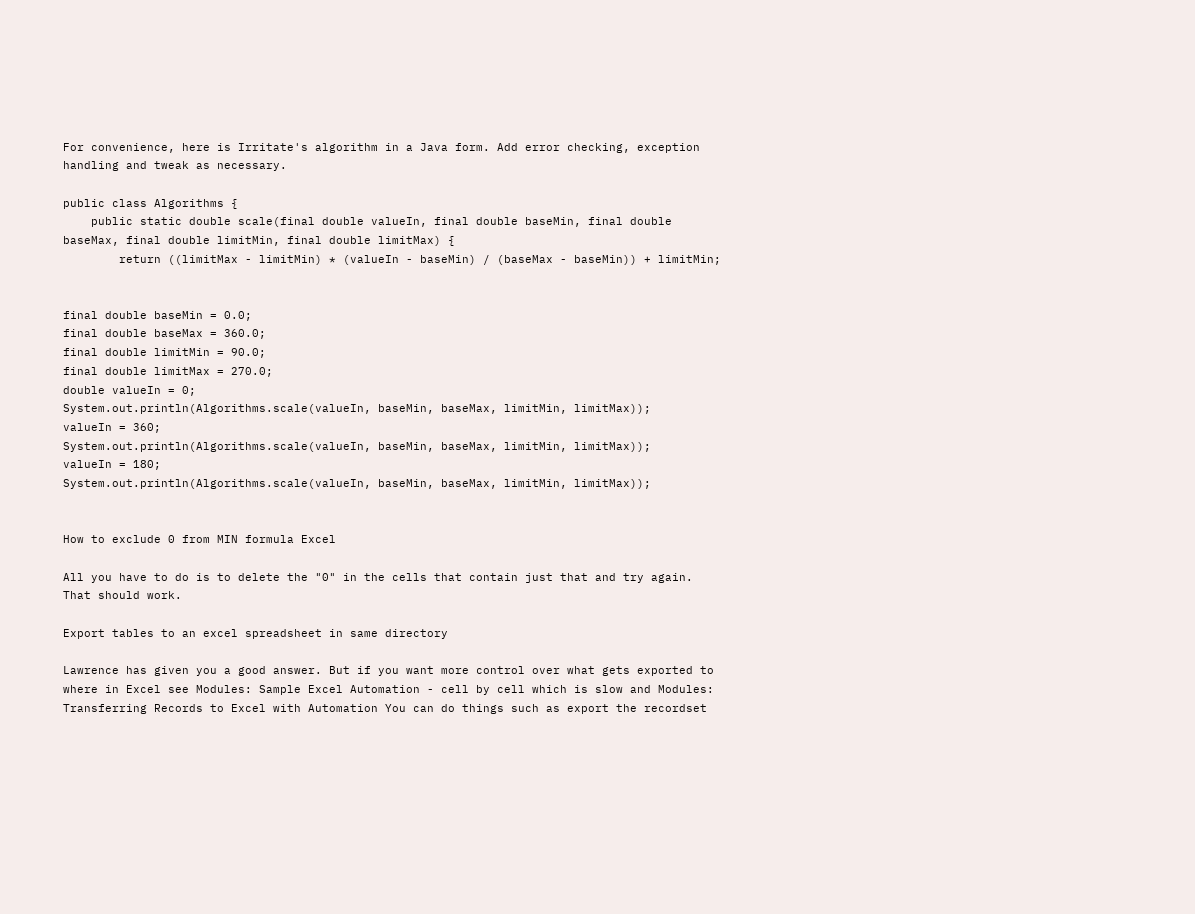For convenience, here is Irritate's algorithm in a Java form. Add error checking, exception handling and tweak as necessary.

public class Algorithms {
    public static double scale(final double valueIn, final double baseMin, final double baseMax, final double limitMin, final double limitMax) {
        return ((limitMax - limitMin) * (valueIn - baseMin) / (baseMax - baseMin)) + limitMin;


final double baseMin = 0.0;
final double baseMax = 360.0;
final double limitMin = 90.0;
final double limitMax = 270.0;
double valueIn = 0;
System.out.println(Algorithms.scale(valueIn, baseMin, baseMax, limitMin, limitMax));
valueIn = 360;
System.out.println(Algorithms.scale(valueIn, baseMin, baseMax, limitMin, limitMax));
valueIn = 180;
System.out.println(Algorithms.scale(valueIn, baseMin, baseMax, limitMin, limitMax));


How to exclude 0 from MIN formula Excel

All you have to do is to delete the "0" in the cells that contain just that and try again. That should work.

Export tables to an excel spreadsheet in same directory

Lawrence has given you a good answer. But if you want more control over what gets exported to where in Excel see Modules: Sample Excel Automation - cell by cell which is slow and Modules: Transferring Records to Excel with Automation You can do things such as export the recordset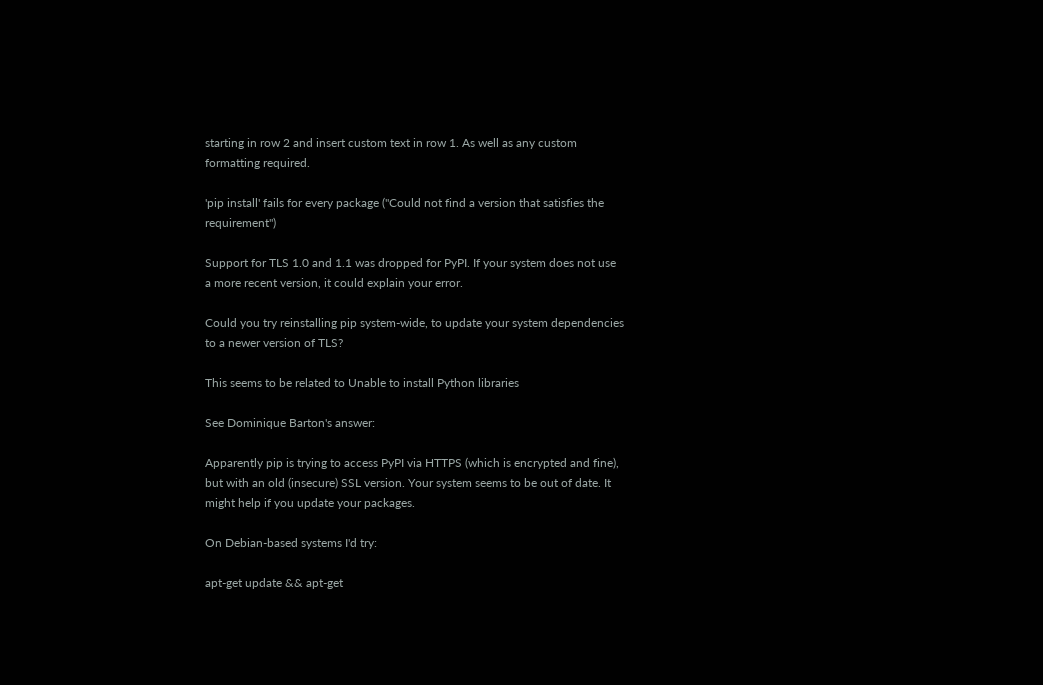starting in row 2 and insert custom text in row 1. As well as any custom formatting required.

'pip install' fails for every package ("Could not find a version that satisfies the requirement")

Support for TLS 1.0 and 1.1 was dropped for PyPI. If your system does not use a more recent version, it could explain your error.

Could you try reinstalling pip system-wide, to update your system dependencies to a newer version of TLS?

This seems to be related to Unable to install Python libraries

See Dominique Barton's answer:

Apparently pip is trying to access PyPI via HTTPS (which is encrypted and fine), but with an old (insecure) SSL version. Your system seems to be out of date. It might help if you update your packages.

On Debian-based systems I'd try:

apt-get update && apt-get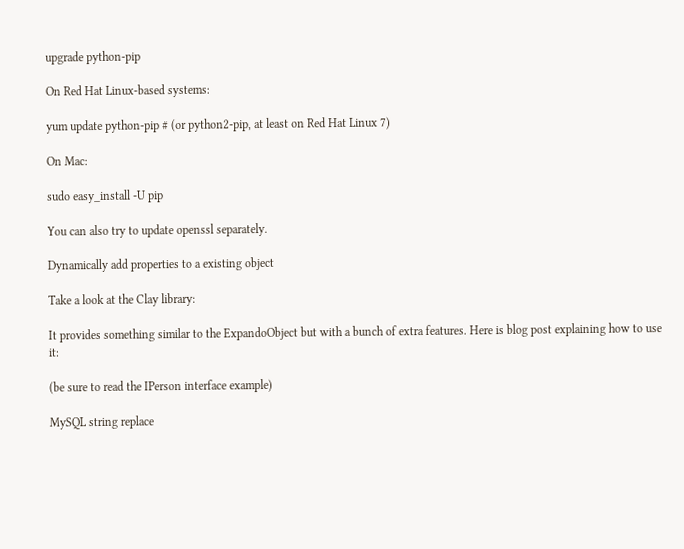upgrade python-pip

On Red Hat Linux-based systems:

yum update python-pip # (or python2-pip, at least on Red Hat Linux 7)

On Mac:

sudo easy_install -U pip

You can also try to update openssl separately.

Dynamically add properties to a existing object

Take a look at the Clay library:

It provides something similar to the ExpandoObject but with a bunch of extra features. Here is blog post explaining how to use it:

(be sure to read the IPerson interface example)

MySQL string replace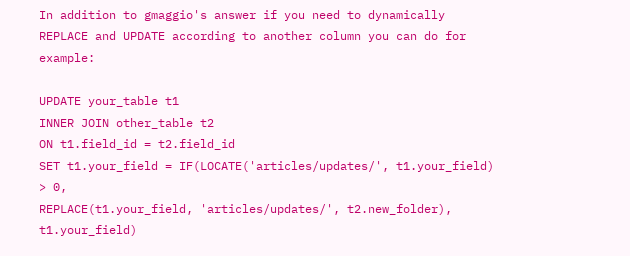In addition to gmaggio's answer if you need to dynamically REPLACE and UPDATE according to another column you can do for example:

UPDATE your_table t1
INNER JOIN other_table t2
ON t1.field_id = t2.field_id
SET t1.your_field = IF(LOCATE('articles/updates/', t1.your_field) > 0,
REPLACE(t1.your_field, 'articles/updates/', t2.new_folder), t1.your_field)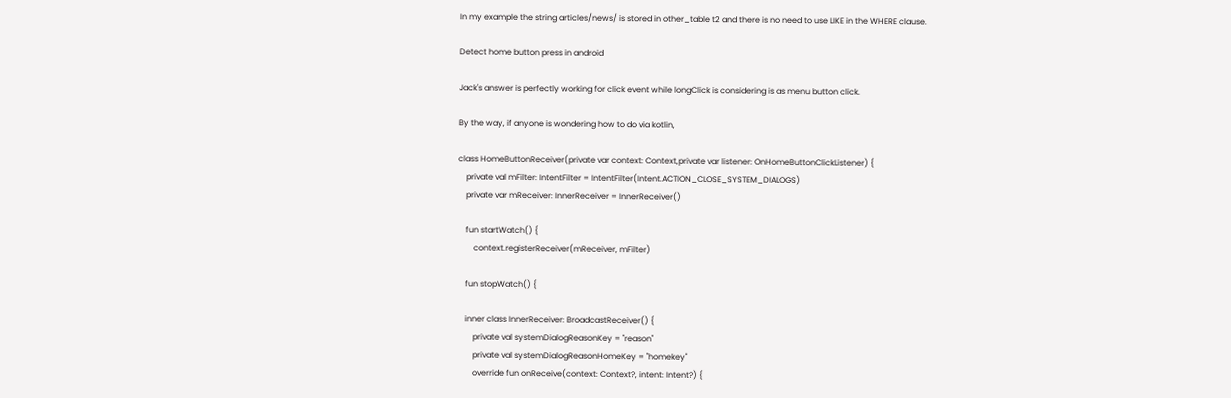In my example the string articles/news/ is stored in other_table t2 and there is no need to use LIKE in the WHERE clause.

Detect home button press in android

Jack's answer is perfectly working for click event while longClick is considering is as menu button click.

By the way, if anyone is wondering how to do via kotlin,

class HomeButtonReceiver(private var context: Context,private var listener: OnHomeButtonClickListener) {
    private val mFilter: IntentFilter = IntentFilter(Intent.ACTION_CLOSE_SYSTEM_DIALOGS)
    private var mReceiver: InnerReceiver = InnerReceiver()

    fun startWatch() {
        context.registerReceiver(mReceiver, mFilter)

    fun stopWatch() {

    inner class InnerReceiver: BroadcastReceiver() {
        private val systemDialogReasonKey = "reason"
        private val systemDialogReasonHomeKey = "homekey"
        override fun onReceive(context: Context?, intent: Intent?) {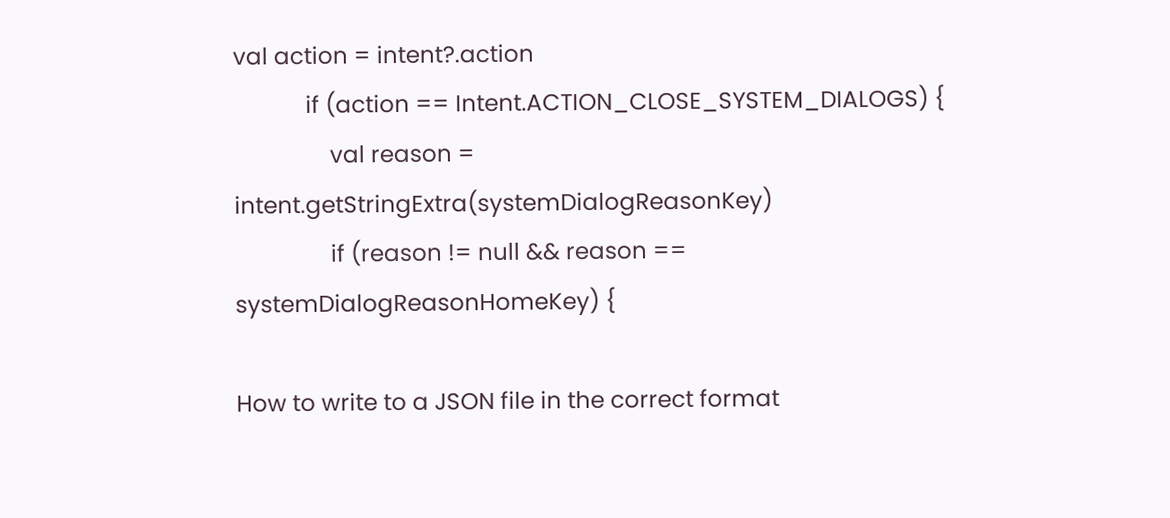val action = intent?.action
            if (action == Intent.ACTION_CLOSE_SYSTEM_DIALOGS) {
                val reason = intent.getStringExtra(systemDialogReasonKey)
                if (reason != null && reason == systemDialogReasonHomeKey) {

How to write to a JSON file in the correct format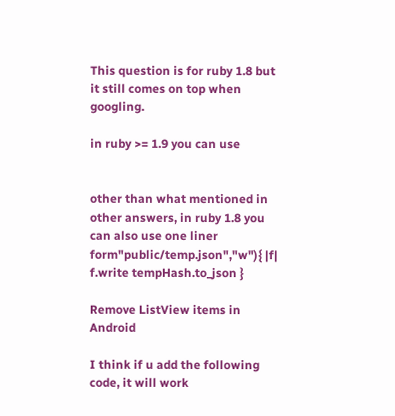This question is for ruby 1.8 but it still comes on top when googling.

in ruby >= 1.9 you can use


other than what mentioned in other answers, in ruby 1.8 you can also use one liner form"public/temp.json","w"){ |f| f.write tempHash.to_json }

Remove ListView items in Android

I think if u add the following code, it will work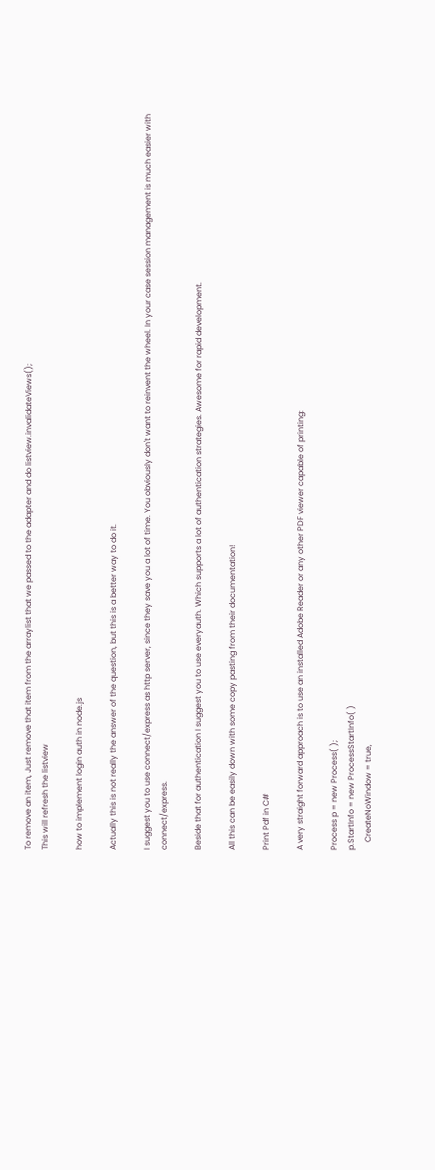To remove an item, Just remove that item from the arraylist that we passed to the adapter and do listview.invalidateViews();
This will refresh the listview

how to implement login auth in node.js

Actually this is not really the answer of the question, but this is a better way to do it.

I suggest you to use connect/express as http server, since they save you a lot of time. You obviously don't want to reinvent the wheel. In your case session management is much easier with connect/express.

Beside that for authentication I suggest you to use everyauth. Which supports a lot of authentication strategies. Awesome for rapid development.

All this can be easily down with some copy pasting from their documentation!

Print Pdf in C#

A very straight forward approach is to use an installed Adobe Reader or any other PDF viewer capable of printing:

Process p = new Process( );
p.StartInfo = new ProcessStartInfo( )
    CreateNoWindow = true,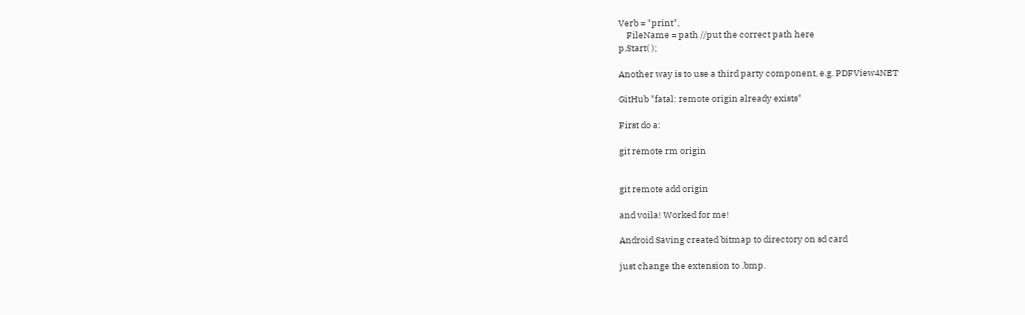Verb = "print",
    FileName = path //put the correct path here
p.Start( );

Another way is to use a third party component, e.g. PDFView4NET

GitHub "fatal: remote origin already exists"

First do a:

git remote rm origin


git remote add origin

and voila! Worked for me!

Android Saving created bitmap to directory on sd card

just change the extension to .bmp.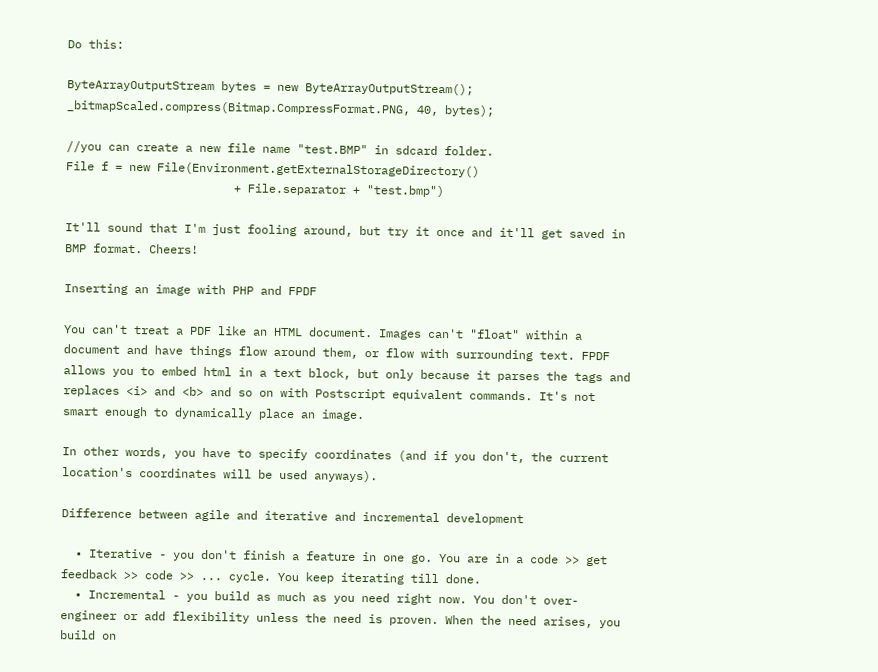Do this:

ByteArrayOutputStream bytes = new ByteArrayOutputStream();
_bitmapScaled.compress(Bitmap.CompressFormat.PNG, 40, bytes);

//you can create a new file name "test.BMP" in sdcard folder.
File f = new File(Environment.getExternalStorageDirectory()
                        + File.separator + "test.bmp")

It'll sound that I'm just fooling around, but try it once and it'll get saved in BMP format. Cheers!

Inserting an image with PHP and FPDF

You can't treat a PDF like an HTML document. Images can't "float" within a document and have things flow around them, or flow with surrounding text. FPDF allows you to embed html in a text block, but only because it parses the tags and replaces <i> and <b> and so on with Postscript equivalent commands. It's not smart enough to dynamically place an image.

In other words, you have to specify coordinates (and if you don't, the current location's coordinates will be used anyways).

Difference between agile and iterative and incremental development

  • Iterative - you don't finish a feature in one go. You are in a code >> get feedback >> code >> ... cycle. You keep iterating till done.
  • Incremental - you build as much as you need right now. You don't over-engineer or add flexibility unless the need is proven. When the need arises, you build on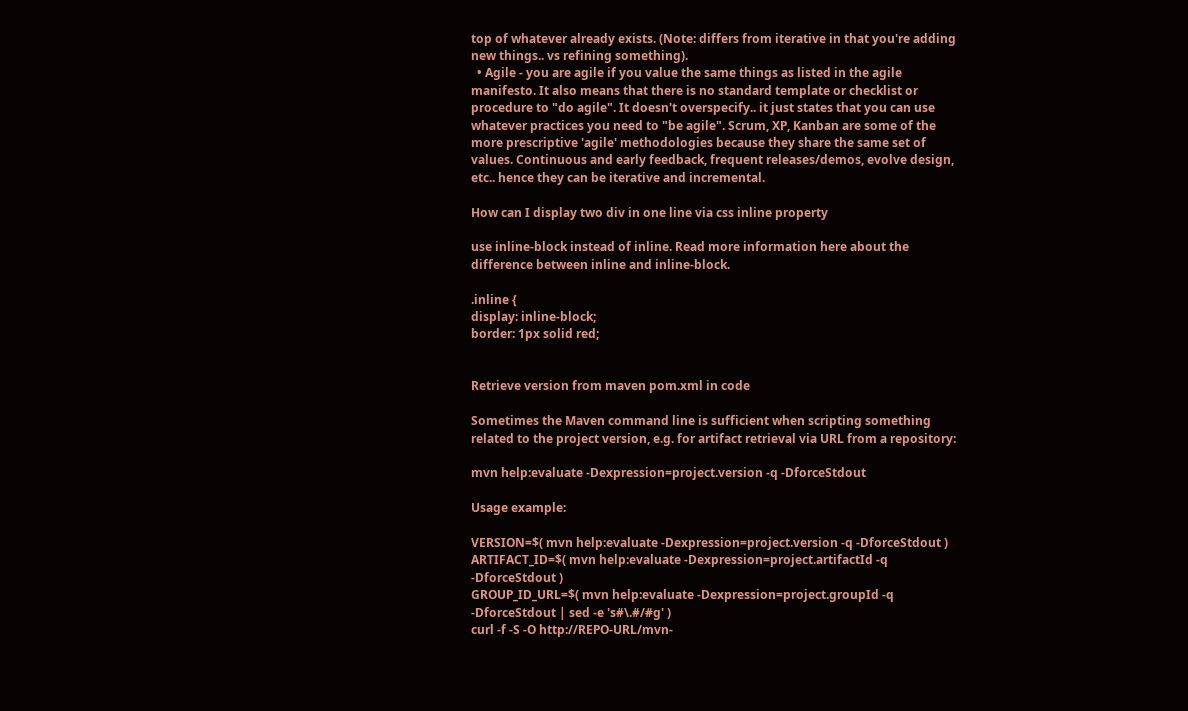top of whatever already exists. (Note: differs from iterative in that you're adding new things.. vs refining something).
  • Agile - you are agile if you value the same things as listed in the agile manifesto. It also means that there is no standard template or checklist or procedure to "do agile". It doesn't overspecify.. it just states that you can use whatever practices you need to "be agile". Scrum, XP, Kanban are some of the more prescriptive 'agile' methodologies because they share the same set of values. Continuous and early feedback, frequent releases/demos, evolve design, etc.. hence they can be iterative and incremental.

How can I display two div in one line via css inline property

use inline-block instead of inline. Read more information here about the difference between inline and inline-block.

.inline {
display: inline-block;
border: 1px solid red;


Retrieve version from maven pom.xml in code

Sometimes the Maven command line is sufficient when scripting something related to the project version, e.g. for artifact retrieval via URL from a repository:

mvn help:evaluate -Dexpression=project.version -q -DforceStdout

Usage example:

VERSION=$( mvn help:evaluate -Dexpression=project.version -q -DforceStdout )
ARTIFACT_ID=$( mvn help:evaluate -Dexpression=project.artifactId -q -DforceStdout )
GROUP_ID_URL=$( mvn help:evaluate -Dexpression=project.groupId -q -DforceStdout | sed -e 's#\.#/#g' )
curl -f -S -O http://REPO-URL/mvn-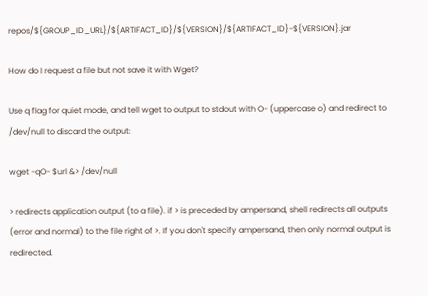repos/${GROUP_ID_URL}/${ARTIFACT_ID}/${VERSION}/${ARTIFACT_ID}-${VERSION}.jar

How do I request a file but not save it with Wget?

Use q flag for quiet mode, and tell wget to output to stdout with O- (uppercase o) and redirect to /dev/null to discard the output:

wget -qO- $url &> /dev/null

> redirects application output (to a file). if > is preceded by ampersand, shell redirects all outputs (error and normal) to the file right of >. If you don't specify ampersand, then only normal output is redirected.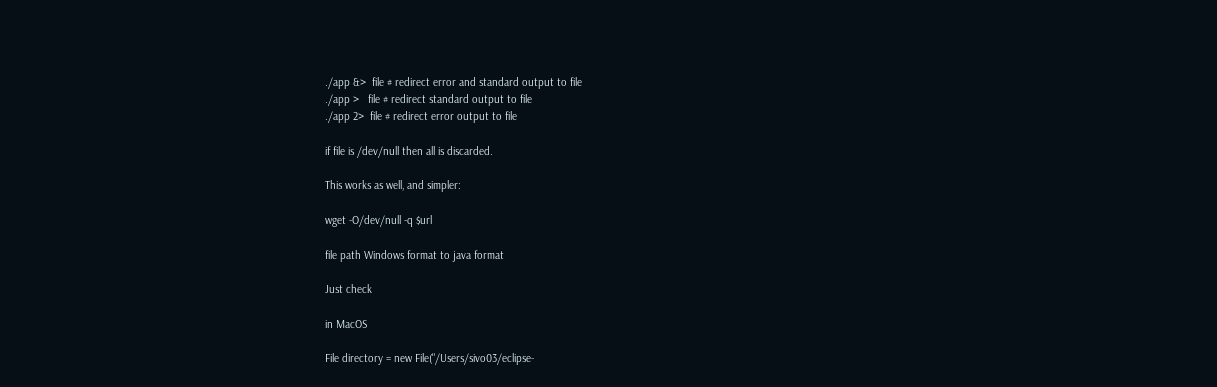./app &>  file # redirect error and standard output to file
./app >   file # redirect standard output to file
./app 2>  file # redirect error output to file

if file is /dev/null then all is discarded.

This works as well, and simpler:

wget -O/dev/null -q $url

file path Windows format to java format

Just check

in MacOS

File directory = new File("/Users/sivo03/eclipse-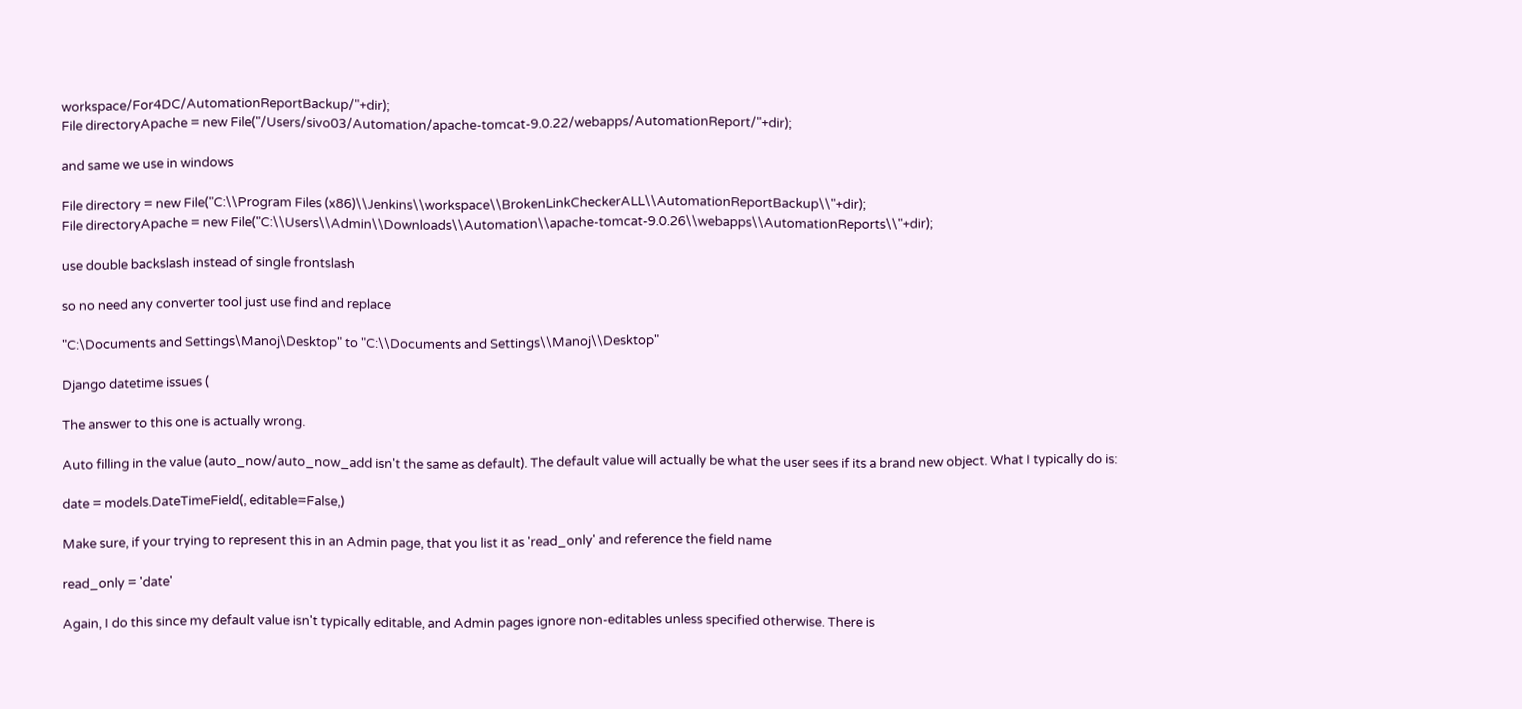workspace/For4DC/AutomationReportBackup/"+dir);
File directoryApache = new File("/Users/sivo03/Automation/apache-tomcat-9.0.22/webapps/AutomationReport/"+dir);

and same we use in windows

File directory = new File("C:\\Program Files (x86)\\Jenkins\\workspace\\BrokenLinkCheckerALL\\AutomationReportBackup\\"+dir);
File directoryApache = new File("C:\\Users\\Admin\\Downloads\\Automation\\apache-tomcat-9.0.26\\webapps\\AutomationReports\\"+dir);

use double backslash instead of single frontslash

so no need any converter tool just use find and replace

"C:\Documents and Settings\Manoj\Desktop" to "C:\\Documents and Settings\\Manoj\\Desktop"

Django datetime issues (

The answer to this one is actually wrong.

Auto filling in the value (auto_now/auto_now_add isn't the same as default). The default value will actually be what the user sees if its a brand new object. What I typically do is:

date = models.DateTimeField(, editable=False,)

Make sure, if your trying to represent this in an Admin page, that you list it as 'read_only' and reference the field name

read_only = 'date'

Again, I do this since my default value isn't typically editable, and Admin pages ignore non-editables unless specified otherwise. There is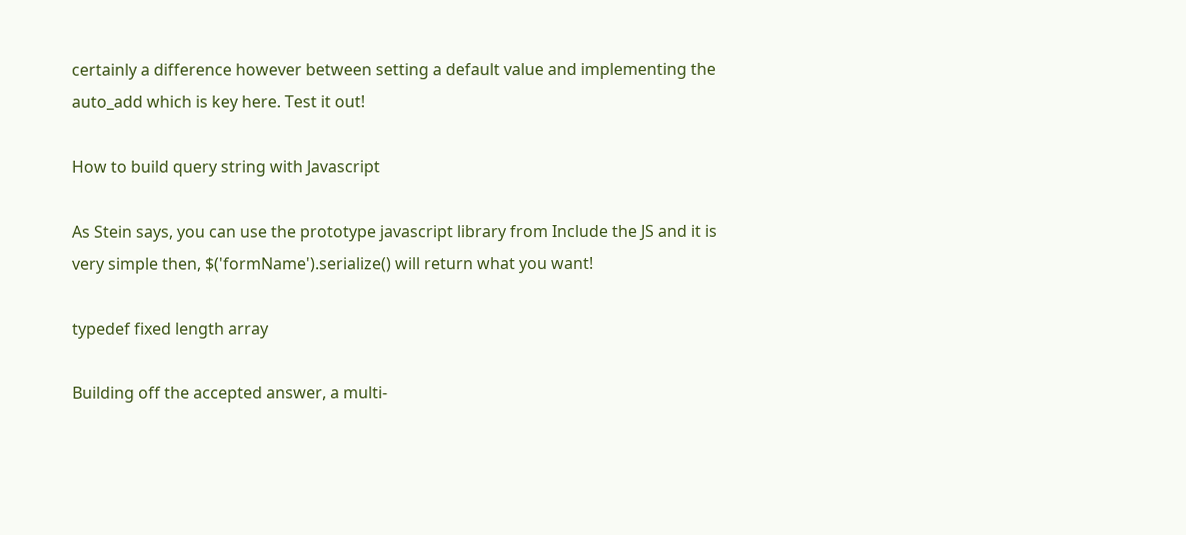certainly a difference however between setting a default value and implementing the auto_add which is key here. Test it out!

How to build query string with Javascript

As Stein says, you can use the prototype javascript library from Include the JS and it is very simple then, $('formName').serialize() will return what you want!

typedef fixed length array

Building off the accepted answer, a multi-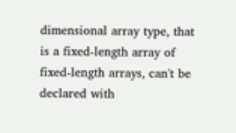dimensional array type, that is a fixed-length array of fixed-length arrays, can't be declared with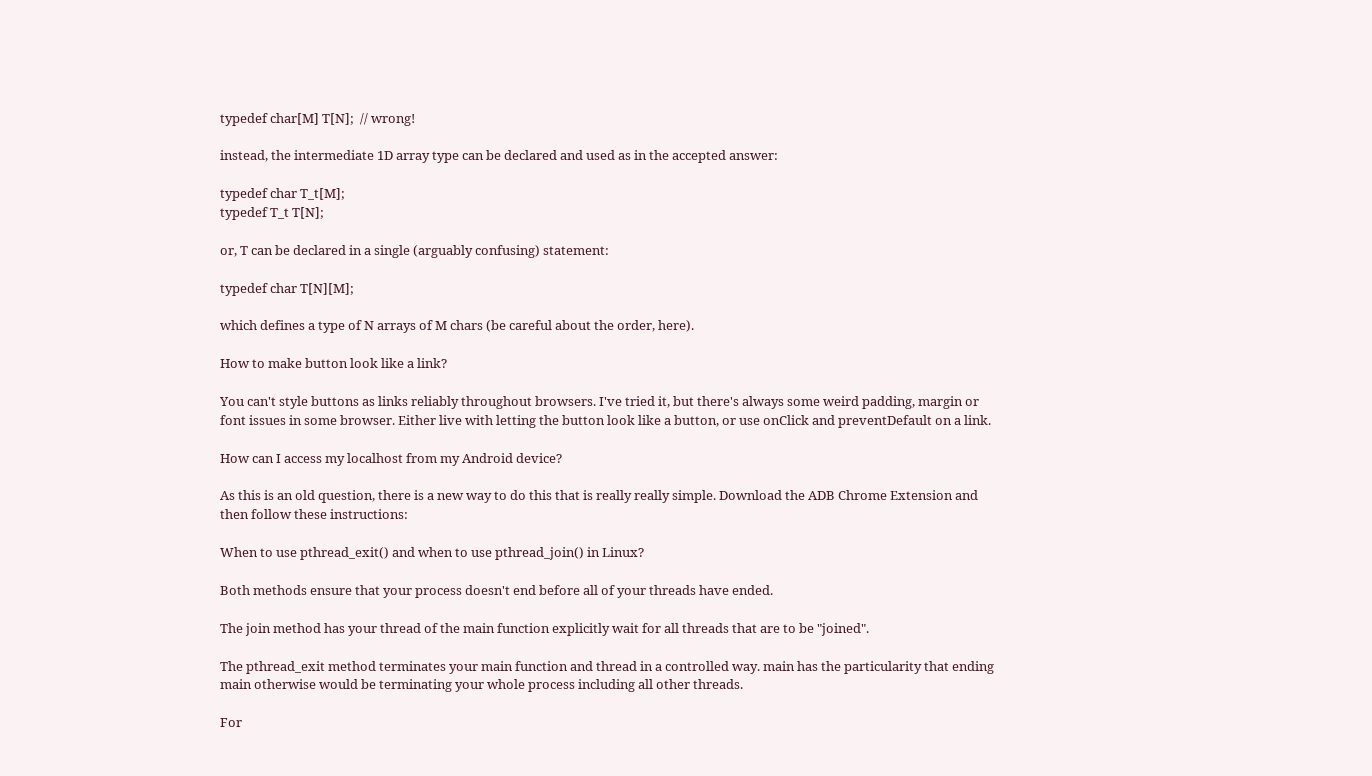typedef char[M] T[N];  // wrong!

instead, the intermediate 1D array type can be declared and used as in the accepted answer:

typedef char T_t[M];
typedef T_t T[N];

or, T can be declared in a single (arguably confusing) statement:

typedef char T[N][M];

which defines a type of N arrays of M chars (be careful about the order, here).

How to make button look like a link?

You can't style buttons as links reliably throughout browsers. I've tried it, but there's always some weird padding, margin or font issues in some browser. Either live with letting the button look like a button, or use onClick and preventDefault on a link.

How can I access my localhost from my Android device?

As this is an old question, there is a new way to do this that is really really simple. Download the ADB Chrome Extension and then follow these instructions:

When to use pthread_exit() and when to use pthread_join() in Linux?

Both methods ensure that your process doesn't end before all of your threads have ended.

The join method has your thread of the main function explicitly wait for all threads that are to be "joined".

The pthread_exit method terminates your main function and thread in a controlled way. main has the particularity that ending main otherwise would be terminating your whole process including all other threads.

For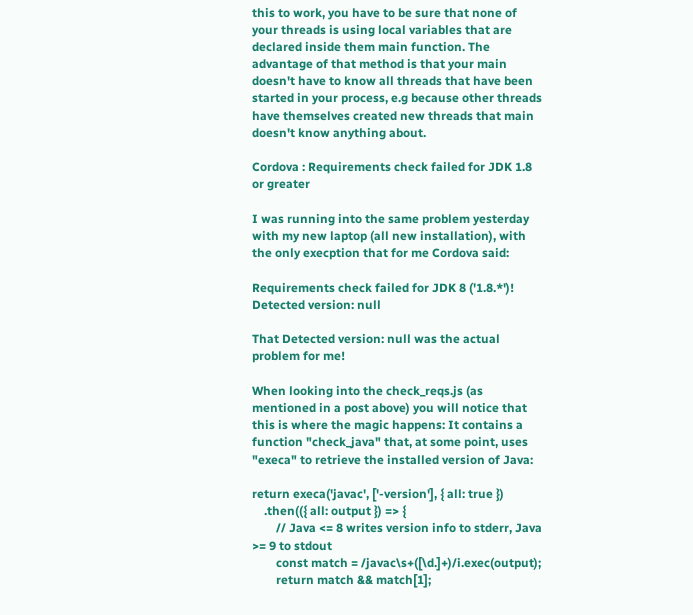this to work, you have to be sure that none of your threads is using local variables that are declared inside them main function. The advantage of that method is that your main doesn't have to know all threads that have been started in your process, e.g because other threads have themselves created new threads that main doesn't know anything about.

Cordova : Requirements check failed for JDK 1.8 or greater

I was running into the same problem yesterday with my new laptop (all new installation), with the only execption that for me Cordova said:

Requirements check failed for JDK 8 ('1.8.*')! Detected version: null

That Detected version: null was the actual problem for me!

When looking into the check_reqs.js (as mentioned in a post above) you will notice that this is where the magic happens: It contains a function "check_java" that, at some point, uses "execa" to retrieve the installed version of Java:

return execa('javac', ['-version'], { all: true })
    .then(({ all: output }) => {
        // Java <= 8 writes version info to stderr, Java >= 9 to stdout
        const match = /javac\s+([\d.]+)/i.exec(output);
        return match && match[1];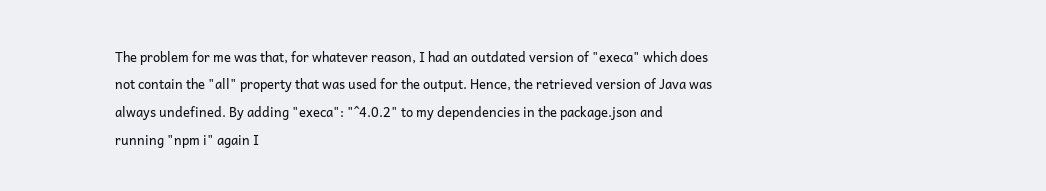The problem for me was that, for whatever reason, I had an outdated version of "execa" which does not contain the "all" property that was used for the output. Hence, the retrieved version of Java was always undefined. By adding "execa": "^4.0.2" to my dependencies in the package.json and running "npm i" again I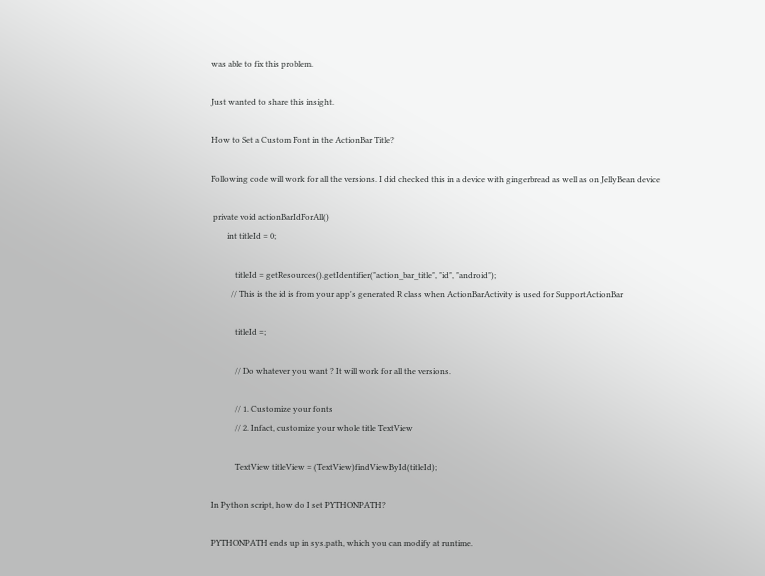was able to fix this problem.

Just wanted to share this insight.

How to Set a Custom Font in the ActionBar Title?

Following code will work for all the versions. I did checked this in a device with gingerbread as well as on JellyBean device

 private void actionBarIdForAll()
        int titleId = 0;

            titleId = getResources().getIdentifier("action_bar_title", "id", "android");
          // This is the id is from your app's generated R class when ActionBarActivity is used for SupportActionBar

            titleId =;

            // Do whatever you want ? It will work for all the versions.

            // 1. Customize your fonts
            // 2. Infact, customize your whole title TextView

            TextView titleView = (TextView)findViewById(titleId);

In Python script, how do I set PYTHONPATH?

PYTHONPATH ends up in sys.path, which you can modify at runtime.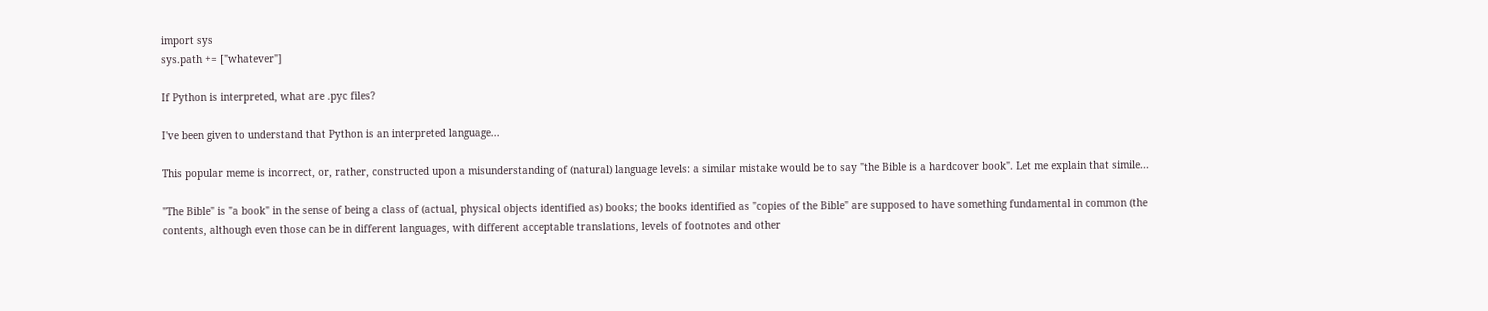import sys
sys.path += ["whatever"]

If Python is interpreted, what are .pyc files?

I've been given to understand that Python is an interpreted language...

This popular meme is incorrect, or, rather, constructed upon a misunderstanding of (natural) language levels: a similar mistake would be to say "the Bible is a hardcover book". Let me explain that simile...

"The Bible" is "a book" in the sense of being a class of (actual, physical objects identified as) books; the books identified as "copies of the Bible" are supposed to have something fundamental in common (the contents, although even those can be in different languages, with different acceptable translations, levels of footnotes and other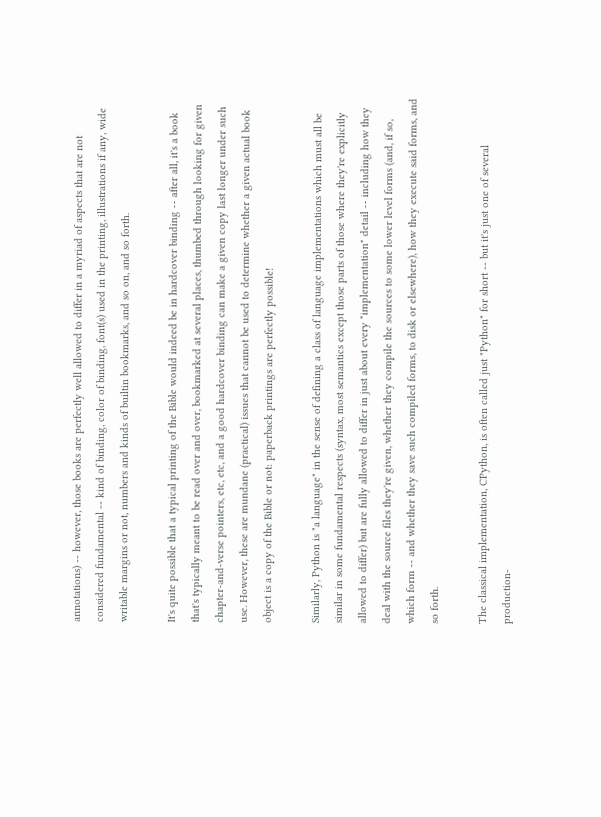annotations) -- however, those books are perfectly well allowed to differ in a myriad of aspects that are not considered fundamental -- kind of binding, color of binding, font(s) used in the printing, illustrations if any, wide writable margins or not, numbers and kinds of builtin bookmarks, and so on, and so forth.

It's quite possible that a typical printing of the Bible would indeed be in hardcover binding -- after all, it's a book that's typically meant to be read over and over, bookmarked at several places, thumbed through looking for given chapter-and-verse pointers, etc, etc, and a good hardcover binding can make a given copy last longer under such use. However, these are mundane (practical) issues that cannot be used to determine whether a given actual book object is a copy of the Bible or not: paperback printings are perfectly possible!

Similarly, Python is "a language" in the sense of defining a class of language implementations which must all be similar in some fundamental respects (syntax, most semantics except those parts of those where they're explicitly allowed to differ) but are fully allowed to differ in just about every "implementation" detail -- including how they deal with the source files they're given, whether they compile the sources to some lower level forms (and, if so, which form -- and whether they save such compiled forms, to disk or elsewhere), how they execute said forms, and so forth.

The classical implementation, CPython, is often called just "Python" for short -- but it's just one of several production-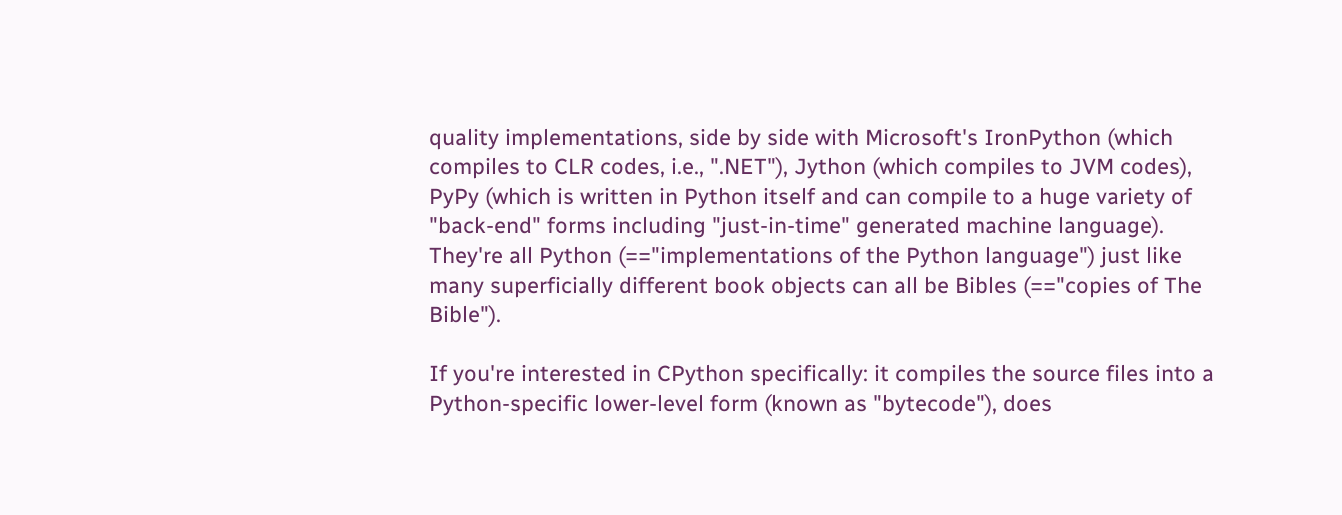quality implementations, side by side with Microsoft's IronPython (which compiles to CLR codes, i.e., ".NET"), Jython (which compiles to JVM codes), PyPy (which is written in Python itself and can compile to a huge variety of "back-end" forms including "just-in-time" generated machine language). They're all Python (=="implementations of the Python language") just like many superficially different book objects can all be Bibles (=="copies of The Bible").

If you're interested in CPython specifically: it compiles the source files into a Python-specific lower-level form (known as "bytecode"), does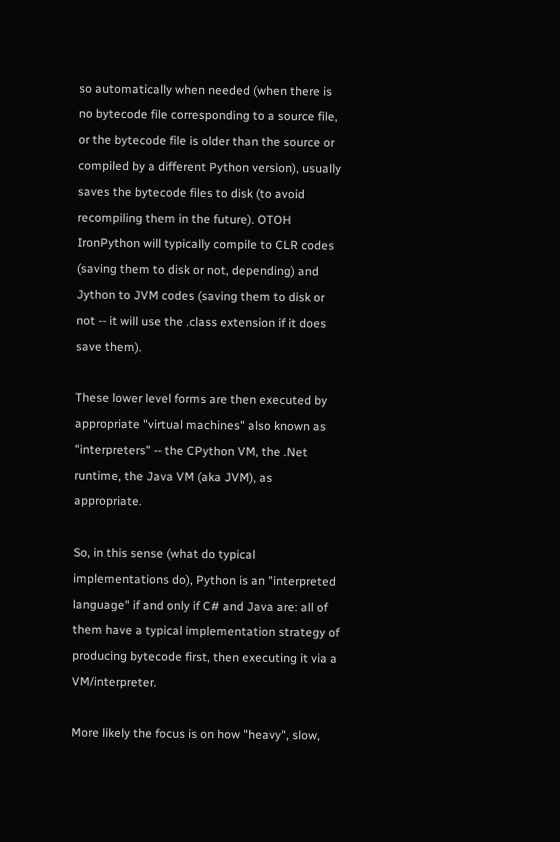so automatically when needed (when there is no bytecode file corresponding to a source file, or the bytecode file is older than the source or compiled by a different Python version), usually saves the bytecode files to disk (to avoid recompiling them in the future). OTOH IronPython will typically compile to CLR codes (saving them to disk or not, depending) and Jython to JVM codes (saving them to disk or not -- it will use the .class extension if it does save them).

These lower level forms are then executed by appropriate "virtual machines" also known as "interpreters" -- the CPython VM, the .Net runtime, the Java VM (aka JVM), as appropriate.

So, in this sense (what do typical implementations do), Python is an "interpreted language" if and only if C# and Java are: all of them have a typical implementation strategy of producing bytecode first, then executing it via a VM/interpreter.

More likely the focus is on how "heavy", slow,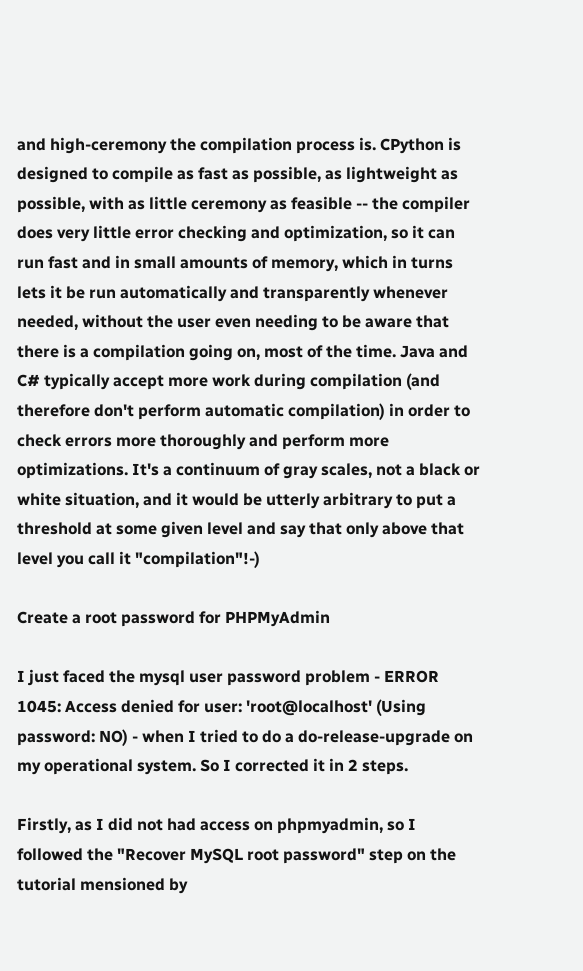and high-ceremony the compilation process is. CPython is designed to compile as fast as possible, as lightweight as possible, with as little ceremony as feasible -- the compiler does very little error checking and optimization, so it can run fast and in small amounts of memory, which in turns lets it be run automatically and transparently whenever needed, without the user even needing to be aware that there is a compilation going on, most of the time. Java and C# typically accept more work during compilation (and therefore don't perform automatic compilation) in order to check errors more thoroughly and perform more optimizations. It's a continuum of gray scales, not a black or white situation, and it would be utterly arbitrary to put a threshold at some given level and say that only above that level you call it "compilation"!-)

Create a root password for PHPMyAdmin

I just faced the mysql user password problem - ERROR 1045: Access denied for user: 'root@localhost' (Using password: NO) - when I tried to do a do-release-upgrade on my operational system. So I corrected it in 2 steps.

Firstly, as I did not had access on phpmyadmin, so I followed the "Recover MySQL root password" step on the tutorial mensioned by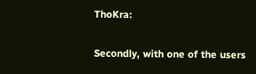ThoKra:

Secondly, with one of the users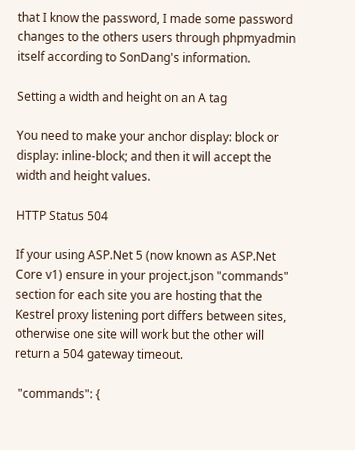that I know the password, I made some password changes to the others users through phpmyadmin itself according to SonDang's information.

Setting a width and height on an A tag

You need to make your anchor display: block or display: inline-block; and then it will accept the width and height values.

HTTP Status 504

If your using ASP.Net 5 (now known as ASP.Net Core v1) ensure in your project.json "commands" section for each site you are hosting that the Kestrel proxy listening port differs between sites, otherwise one site will work but the other will return a 504 gateway timeout.

 "commands": {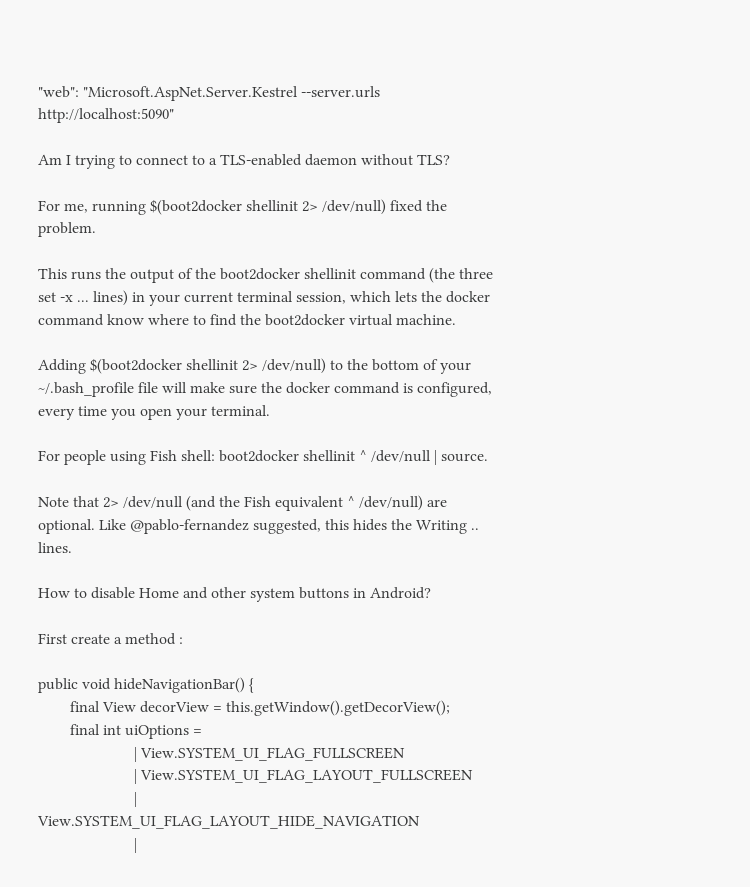"web": "Microsoft.AspNet.Server.Kestrel --server.urls http://localhost:5090"

Am I trying to connect to a TLS-enabled daemon without TLS?

For me, running $(boot2docker shellinit 2> /dev/null) fixed the problem.

This runs the output of the boot2docker shellinit command (the three set -x ... lines) in your current terminal session, which lets the docker command know where to find the boot2docker virtual machine.

Adding $(boot2docker shellinit 2> /dev/null) to the bottom of your ~/.bash_profile file will make sure the docker command is configured, every time you open your terminal.

For people using Fish shell: boot2docker shellinit ^ /dev/null | source.

Note that 2> /dev/null (and the Fish equivalent ^ /dev/null) are optional. Like @pablo-fernandez suggested, this hides the Writing .. lines.

How to disable Home and other system buttons in Android?

First create a method :

public void hideNavigationBar() {
        final View decorView = this.getWindow().getDecorView();
        final int uiOptions =
                        | View.SYSTEM_UI_FLAG_FULLSCREEN
                        | View.SYSTEM_UI_FLAG_LAYOUT_FULLSCREEN
                        | View.SYSTEM_UI_FLAG_LAYOUT_HIDE_NAVIGATION
                        |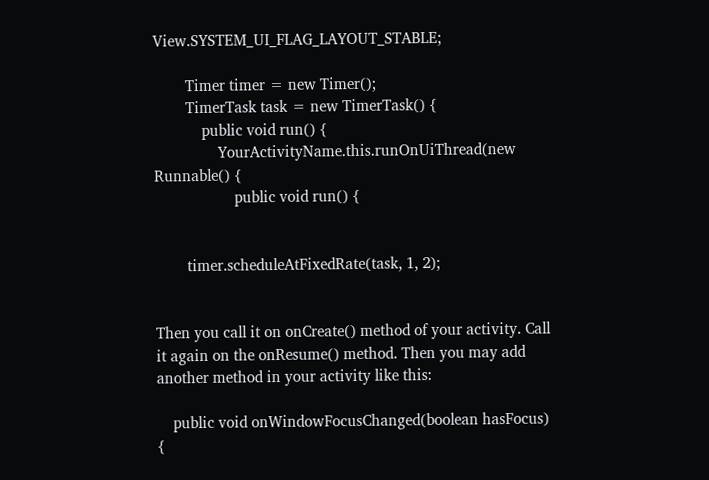View.SYSTEM_UI_FLAG_LAYOUT_STABLE;

        Timer timer = new Timer();
        TimerTask task = new TimerTask() {
            public void run() {
                YourActivityName.this.runOnUiThread(new Runnable() {
                    public void run() {


        timer.scheduleAtFixedRate(task, 1, 2);


Then you call it on onCreate() method of your activity. Call it again on the onResume() method. Then you may add another method in your activity like this:

    public void onWindowFocusChanged(boolean hasFocus) {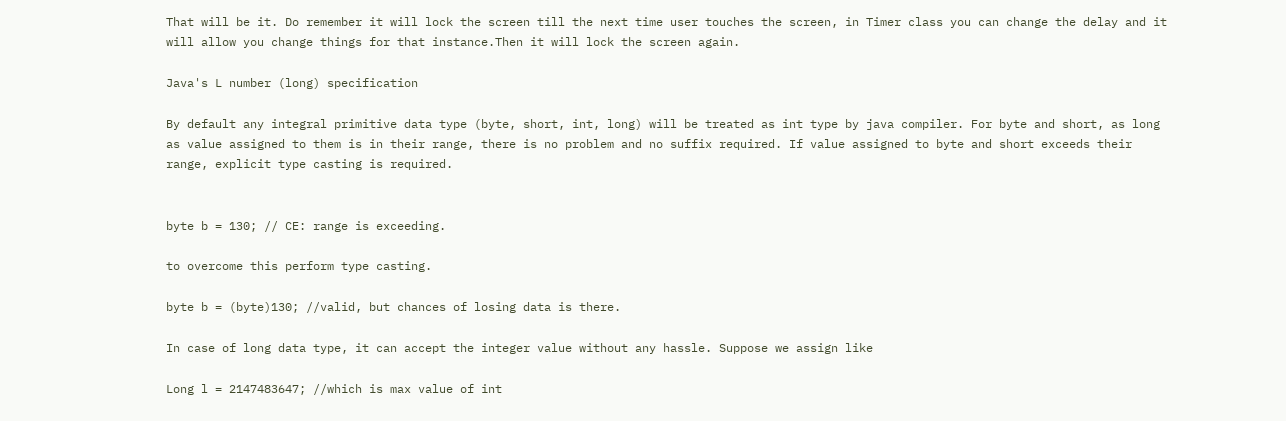That will be it. Do remember it will lock the screen till the next time user touches the screen, in Timer class you can change the delay and it will allow you change things for that instance.Then it will lock the screen again.

Java's L number (long) specification

By default any integral primitive data type (byte, short, int, long) will be treated as int type by java compiler. For byte and short, as long as value assigned to them is in their range, there is no problem and no suffix required. If value assigned to byte and short exceeds their range, explicit type casting is required.


byte b = 130; // CE: range is exceeding.

to overcome this perform type casting.

byte b = (byte)130; //valid, but chances of losing data is there.

In case of long data type, it can accept the integer value without any hassle. Suppose we assign like

Long l = 2147483647; //which is max value of int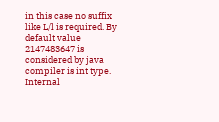in this case no suffix like L/l is required. By default value 2147483647 is considered by java compiler is int type. Internal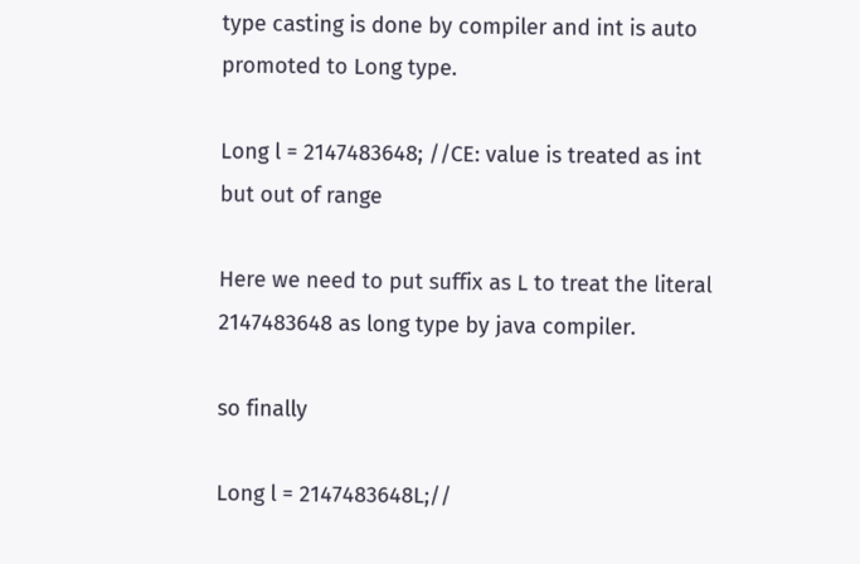type casting is done by compiler and int is auto promoted to Long type.

Long l = 2147483648; //CE: value is treated as int but out of range

Here we need to put suffix as L to treat the literal 2147483648 as long type by java compiler.

so finally

Long l = 2147483648L;//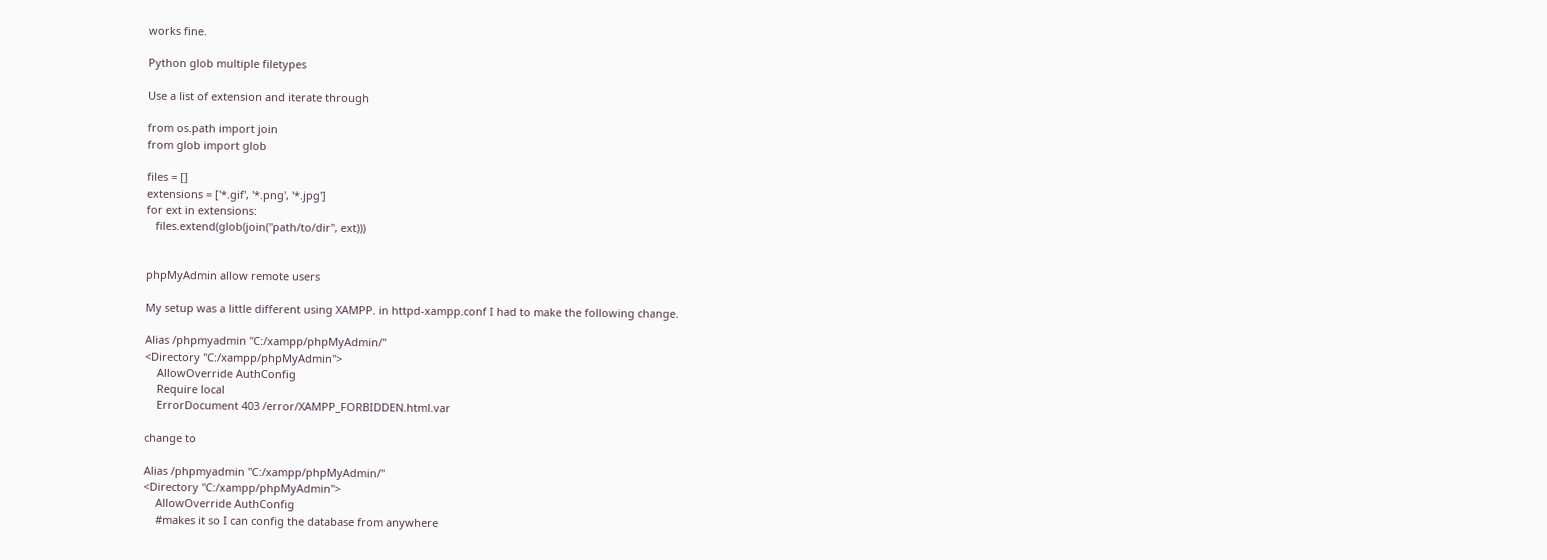works fine.

Python glob multiple filetypes

Use a list of extension and iterate through

from os.path import join
from glob import glob

files = []
extensions = ['*.gif', '*.png', '*.jpg']
for ext in extensions:
   files.extend(glob(join("path/to/dir", ext)))


phpMyAdmin allow remote users

My setup was a little different using XAMPP. in httpd-xampp.conf I had to make the following change.

Alias /phpmyadmin "C:/xampp/phpMyAdmin/"
<Directory "C:/xampp/phpMyAdmin">
    AllowOverride AuthConfig
    Require local
    ErrorDocument 403 /error/XAMPP_FORBIDDEN.html.var

change to

Alias /phpmyadmin "C:/xampp/phpMyAdmin/"
<Directory "C:/xampp/phpMyAdmin">
    AllowOverride AuthConfig
    #makes it so I can config the database from anywhere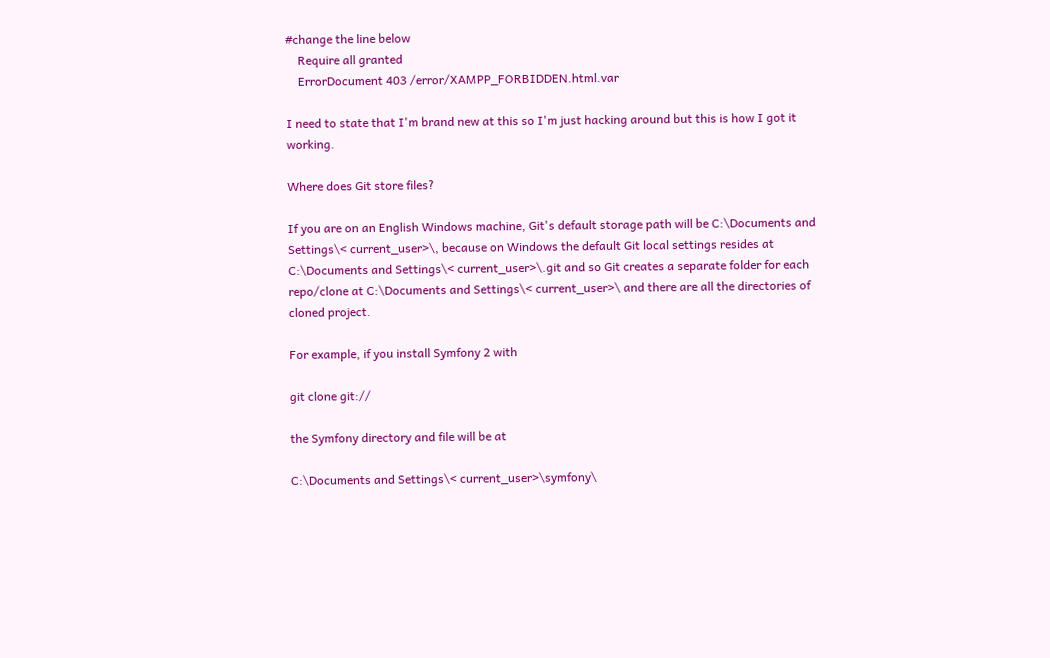#change the line below
    Require all granted
    ErrorDocument 403 /error/XAMPP_FORBIDDEN.html.var

I need to state that I'm brand new at this so I'm just hacking around but this is how I got it working.

Where does Git store files?

If you are on an English Windows machine, Git's default storage path will be C:\Documents and Settings\< current_user>\, because on Windows the default Git local settings resides at C:\Documents and Settings\< current_user>\.git and so Git creates a separate folder for each repo/clone at C:\Documents and Settings\< current_user>\ and there are all the directories of cloned project.

For example, if you install Symfony 2 with

git clone git://

the Symfony directory and file will be at

C:\Documents and Settings\< current_user>\symfony\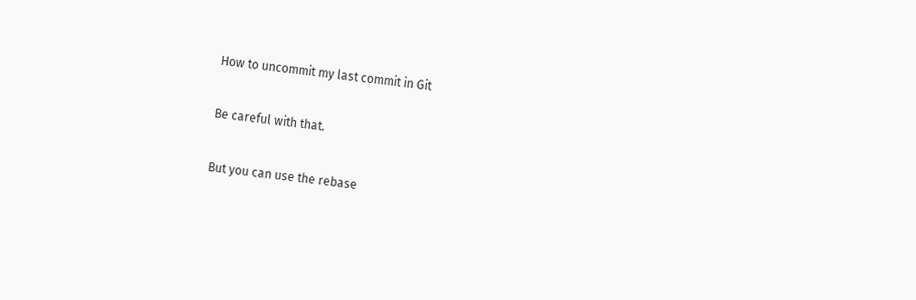How to uncommit my last commit in Git

Be careful with that.

But you can use the rebase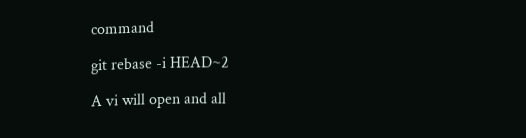command

git rebase -i HEAD~2

A vi will open and all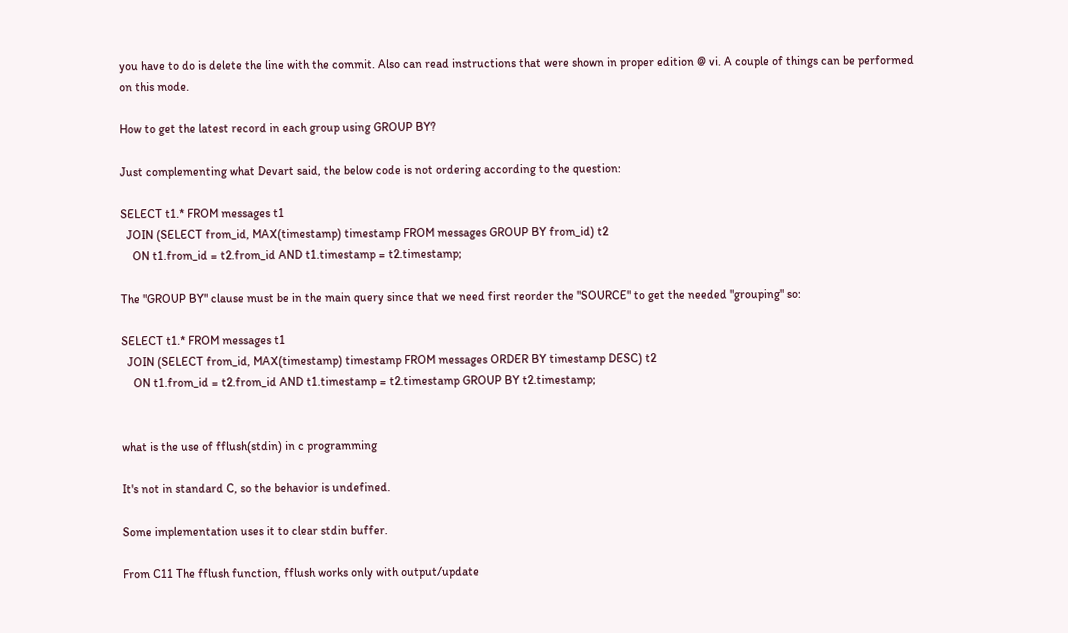you have to do is delete the line with the commit. Also can read instructions that were shown in proper edition @ vi. A couple of things can be performed on this mode.

How to get the latest record in each group using GROUP BY?

Just complementing what Devart said, the below code is not ordering according to the question:

SELECT t1.* FROM messages t1
  JOIN (SELECT from_id, MAX(timestamp) timestamp FROM messages GROUP BY from_id) t2
    ON t1.from_id = t2.from_id AND t1.timestamp = t2.timestamp;

The "GROUP BY" clause must be in the main query since that we need first reorder the "SOURCE" to get the needed "grouping" so:

SELECT t1.* FROM messages t1
  JOIN (SELECT from_id, MAX(timestamp) timestamp FROM messages ORDER BY timestamp DESC) t2
    ON t1.from_id = t2.from_id AND t1.timestamp = t2.timestamp GROUP BY t2.timestamp;


what is the use of fflush(stdin) in c programming

It's not in standard C, so the behavior is undefined.

Some implementation uses it to clear stdin buffer.

From C11 The fflush function, fflush works only with output/update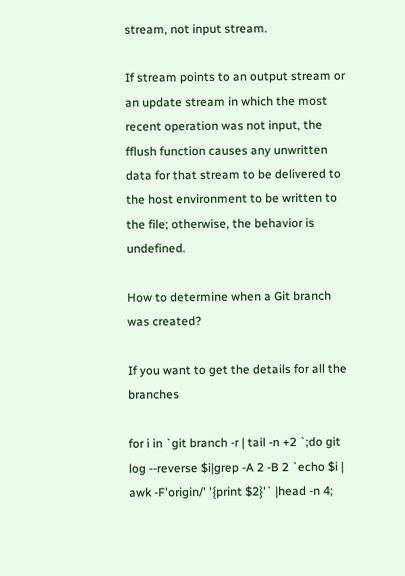stream, not input stream.

If stream points to an output stream or an update stream in which the most recent operation was not input, the fflush function causes any unwritten data for that stream to be delivered to the host environment to be written to the file; otherwise, the behavior is undefined.

How to determine when a Git branch was created?

If you want to get the details for all the branches

for i in `git branch -r | tail -n +2 `;do git log --reverse $i|grep -A 2 -B 2 `echo $i | awk -F'origin/' '{print $2}'` |head -n 4;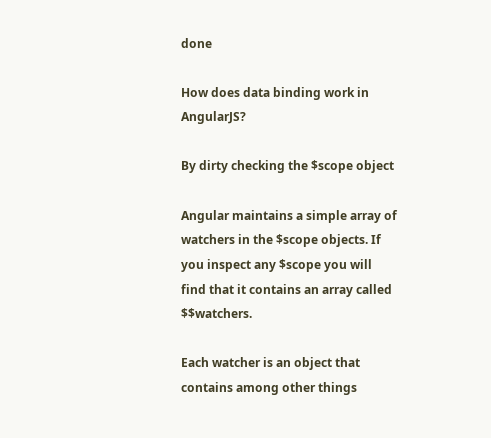done

How does data binding work in AngularJS?

By dirty checking the $scope object

Angular maintains a simple array of watchers in the $scope objects. If you inspect any $scope you will find that it contains an array called $$watchers.

Each watcher is an object that contains among other things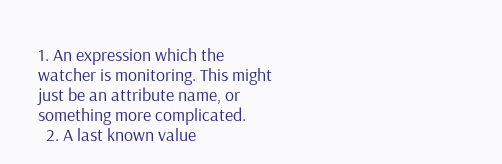1. An expression which the watcher is monitoring. This might just be an attribute name, or something more complicated.
  2. A last known value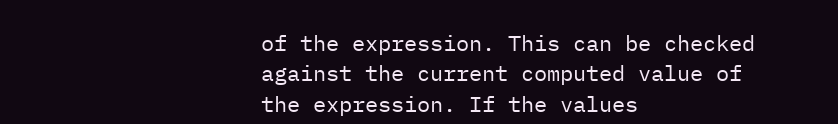of the expression. This can be checked against the current computed value of the expression. If the values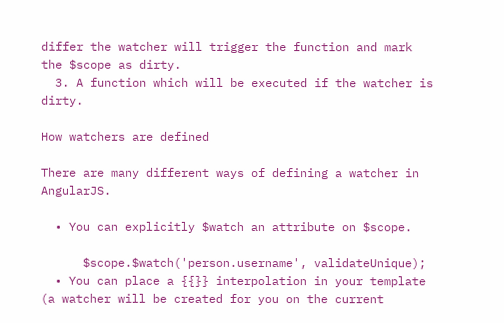differ the watcher will trigger the function and mark the $scope as dirty.
  3. A function which will be executed if the watcher is dirty.

How watchers are defined

There are many different ways of defining a watcher in AngularJS.

  • You can explicitly $watch an attribute on $scope.

      $scope.$watch('person.username', validateUnique);
  • You can place a {{}} interpolation in your template (a watcher will be created for you on the current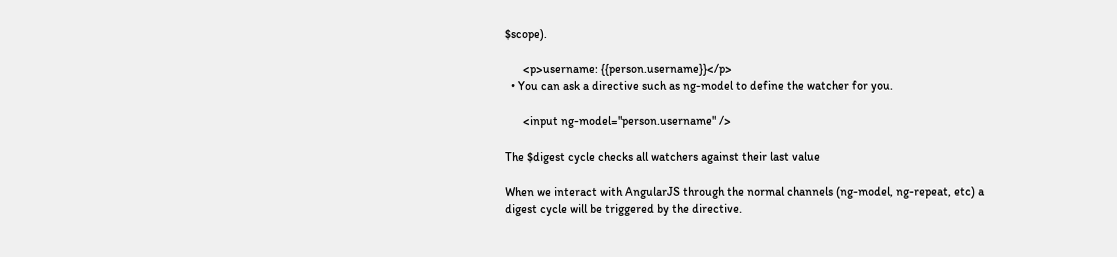$scope).

      <p>username: {{person.username}}</p>
  • You can ask a directive such as ng-model to define the watcher for you.

      <input ng-model="person.username" />

The $digest cycle checks all watchers against their last value

When we interact with AngularJS through the normal channels (ng-model, ng-repeat, etc) a digest cycle will be triggered by the directive.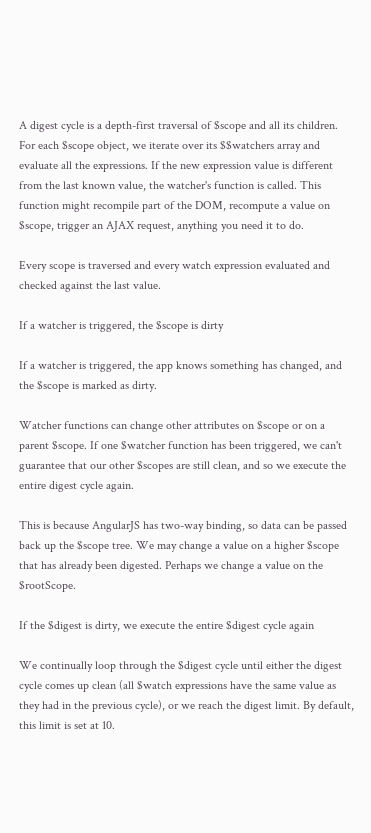A digest cycle is a depth-first traversal of $scope and all its children. For each $scope object, we iterate over its $$watchers array and evaluate all the expressions. If the new expression value is different from the last known value, the watcher's function is called. This function might recompile part of the DOM, recompute a value on $scope, trigger an AJAX request, anything you need it to do.

Every scope is traversed and every watch expression evaluated and checked against the last value.

If a watcher is triggered, the $scope is dirty

If a watcher is triggered, the app knows something has changed, and the $scope is marked as dirty.

Watcher functions can change other attributes on $scope or on a parent $scope. If one $watcher function has been triggered, we can't guarantee that our other $scopes are still clean, and so we execute the entire digest cycle again.

This is because AngularJS has two-way binding, so data can be passed back up the $scope tree. We may change a value on a higher $scope that has already been digested. Perhaps we change a value on the $rootScope.

If the $digest is dirty, we execute the entire $digest cycle again

We continually loop through the $digest cycle until either the digest cycle comes up clean (all $watch expressions have the same value as they had in the previous cycle), or we reach the digest limit. By default, this limit is set at 10.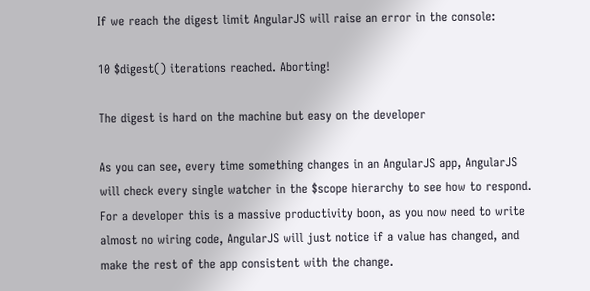If we reach the digest limit AngularJS will raise an error in the console:

10 $digest() iterations reached. Aborting!

The digest is hard on the machine but easy on the developer

As you can see, every time something changes in an AngularJS app, AngularJS will check every single watcher in the $scope hierarchy to see how to respond. For a developer this is a massive productivity boon, as you now need to write almost no wiring code, AngularJS will just notice if a value has changed, and make the rest of the app consistent with the change.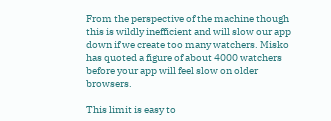From the perspective of the machine though this is wildly inefficient and will slow our app down if we create too many watchers. Misko has quoted a figure of about 4000 watchers before your app will feel slow on older browsers.

This limit is easy to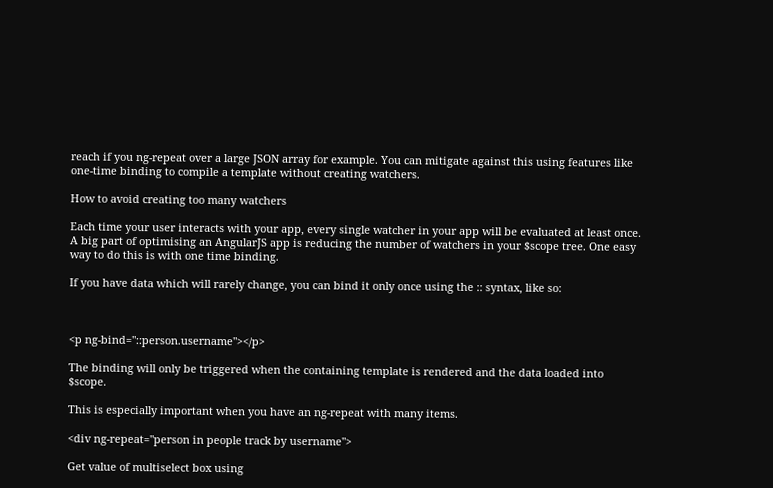reach if you ng-repeat over a large JSON array for example. You can mitigate against this using features like one-time binding to compile a template without creating watchers.

How to avoid creating too many watchers

Each time your user interacts with your app, every single watcher in your app will be evaluated at least once. A big part of optimising an AngularJS app is reducing the number of watchers in your $scope tree. One easy way to do this is with one time binding.

If you have data which will rarely change, you can bind it only once using the :: syntax, like so:



<p ng-bind="::person.username"></p>

The binding will only be triggered when the containing template is rendered and the data loaded into $scope.

This is especially important when you have an ng-repeat with many items.

<div ng-repeat="person in people track by username">

Get value of multiselect box using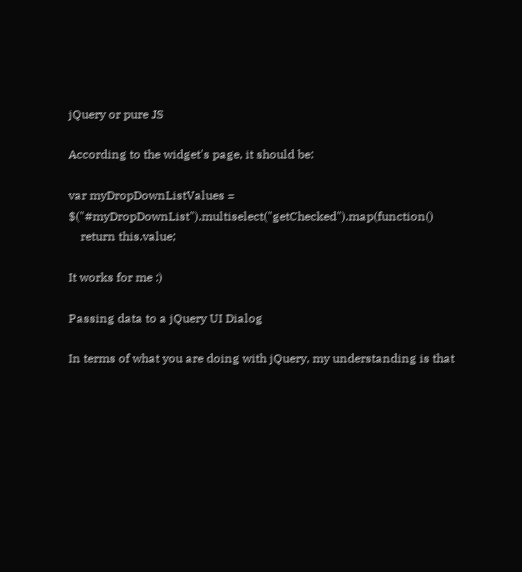jQuery or pure JS

According to the widget's page, it should be:

var myDropDownListValues = $("#myDropDownList").multiselect("getChecked").map(function()
    return this.value;

It works for me :)

Passing data to a jQuery UI Dialog

In terms of what you are doing with jQuery, my understanding is that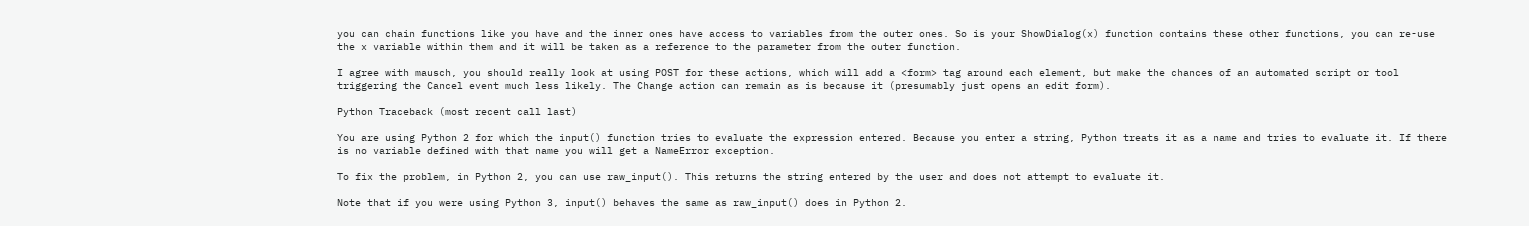you can chain functions like you have and the inner ones have access to variables from the outer ones. So is your ShowDialog(x) function contains these other functions, you can re-use the x variable within them and it will be taken as a reference to the parameter from the outer function.

I agree with mausch, you should really look at using POST for these actions, which will add a <form> tag around each element, but make the chances of an automated script or tool triggering the Cancel event much less likely. The Change action can remain as is because it (presumably just opens an edit form).

Python Traceback (most recent call last)

You are using Python 2 for which the input() function tries to evaluate the expression entered. Because you enter a string, Python treats it as a name and tries to evaluate it. If there is no variable defined with that name you will get a NameError exception.

To fix the problem, in Python 2, you can use raw_input(). This returns the string entered by the user and does not attempt to evaluate it.

Note that if you were using Python 3, input() behaves the same as raw_input() does in Python 2.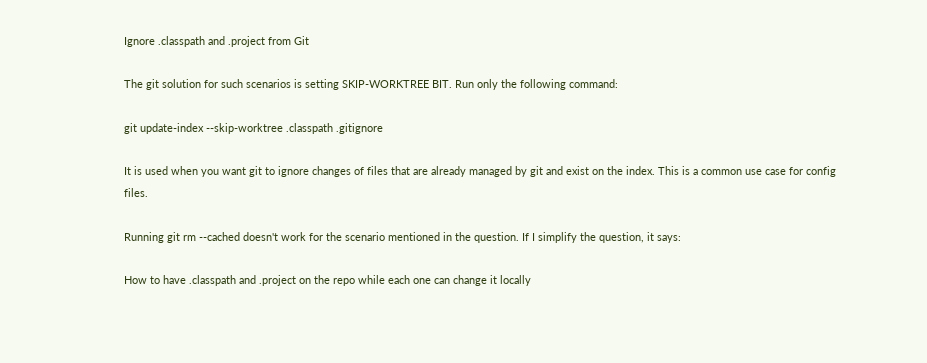Ignore .classpath and .project from Git

The git solution for such scenarios is setting SKIP-WORKTREE BIT. Run only the following command:

git update-index --skip-worktree .classpath .gitignore

It is used when you want git to ignore changes of files that are already managed by git and exist on the index. This is a common use case for config files.

Running git rm --cached doesn't work for the scenario mentioned in the question. If I simplify the question, it says:

How to have .classpath and .project on the repo while each one can change it locally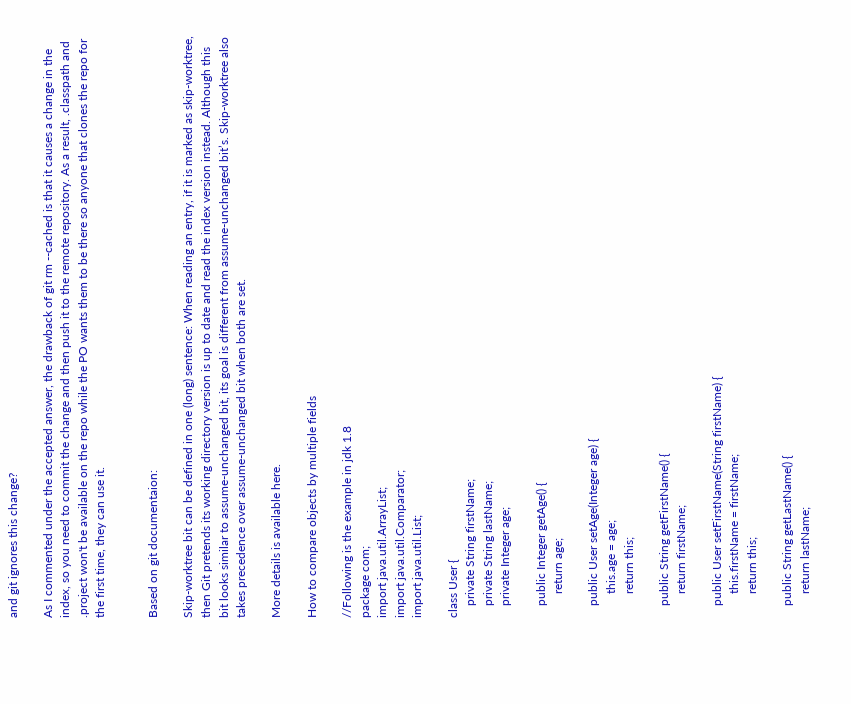and git ignores this change?

As I commented under the accepted answer, the drawback of git rm --cached is that it causes a change in the index, so you need to commit the change and then push it to the remote repository. As a result, .classpath and .project won't be available on the repo while the PO wants them to be there so anyone that clones the repo for the first time, they can use it.


Based on git documentaion:

Skip-worktree bit can be defined in one (long) sentence: When reading an entry, if it is marked as skip-worktree, then Git pretends its working directory version is up to date and read the index version instead. Although this bit looks similar to assume-unchanged bit, its goal is different from assume-unchanged bit’s. Skip-worktree also takes precedence over assume-unchanged bit when both are set.

More details is available here.

How to compare objects by multiple fields

//Following is the example in jdk 1.8
package com;
import java.util.ArrayList;
import java.util.Comparator;
import java.util.List;

class User {
    private String firstName;
    private String lastName;
    private Integer age;

    public Integer getAge() {
        return age;

    public User setAge(Integer age) {
        this.age = age;
        return this;

    public String getFirstName() {
        return firstName;

    public User setFirstName(String firstName) {
        this.firstName = firstName;
        return this;

    public String getLastName() {
        return lastName;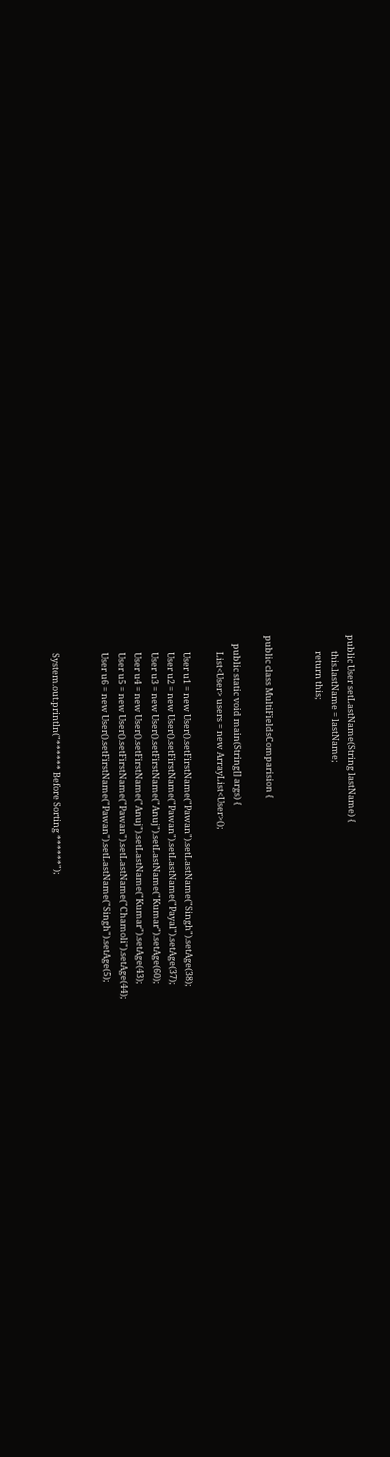public User setLastName(String lastName) {
        this.lastName = lastName;
        return this;


public class MultiFieldsComparision {

    public static void main(String[] args) {
        List<User> users = new ArrayList<User>();

        User u1 = new User().setFirstName("Pawan").setLastName("Singh").setAge(38);
        User u2 = new User().setFirstName("Pawan").setLastName("Payal").setAge(37);
        User u3 = new User().setFirstName("Anuj").setLastName("Kumar").setAge(60);
        User u4 = new User().setFirstName("Anuj").setLastName("Kumar").setAge(43);
        User u5 = new User().setFirstName("Pawan").setLastName("Chamoli").setAge(44);
        User u6 = new User().setFirstName("Pawan").setLastName("Singh").setAge(5);


        System.out.println("****** Before Sorting ******");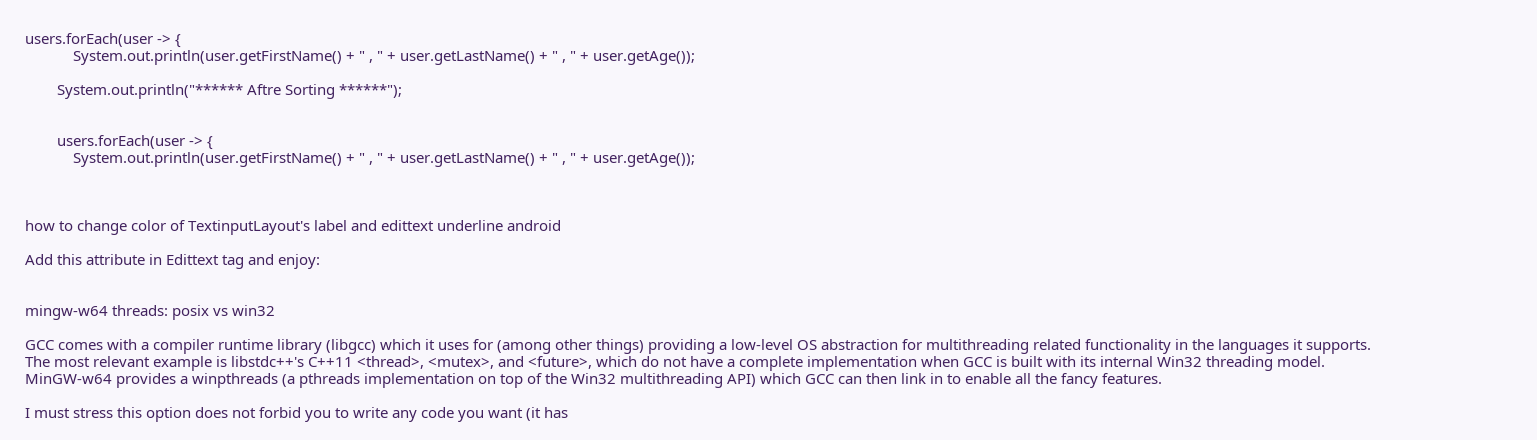users.forEach(user -> {
            System.out.println(user.getFirstName() + " , " + user.getLastName() + " , " + user.getAge());

        System.out.println("****** Aftre Sorting ******");


        users.forEach(user -> {
            System.out.println(user.getFirstName() + " , " + user.getLastName() + " , " + user.getAge());



how to change color of TextinputLayout's label and edittext underline android

Add this attribute in Edittext tag and enjoy:


mingw-w64 threads: posix vs win32

GCC comes with a compiler runtime library (libgcc) which it uses for (among other things) providing a low-level OS abstraction for multithreading related functionality in the languages it supports. The most relevant example is libstdc++'s C++11 <thread>, <mutex>, and <future>, which do not have a complete implementation when GCC is built with its internal Win32 threading model. MinGW-w64 provides a winpthreads (a pthreads implementation on top of the Win32 multithreading API) which GCC can then link in to enable all the fancy features.

I must stress this option does not forbid you to write any code you want (it has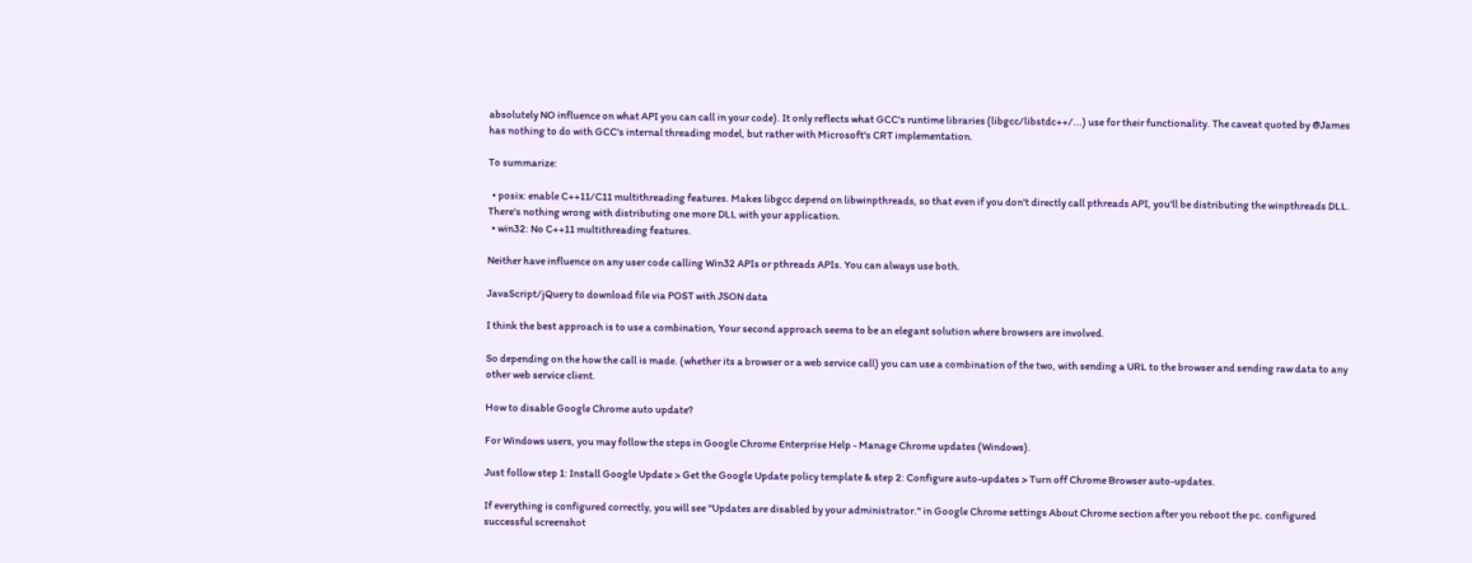absolutely NO influence on what API you can call in your code). It only reflects what GCC's runtime libraries (libgcc/libstdc++/...) use for their functionality. The caveat quoted by @James has nothing to do with GCC's internal threading model, but rather with Microsoft's CRT implementation.

To summarize:

  • posix: enable C++11/C11 multithreading features. Makes libgcc depend on libwinpthreads, so that even if you don't directly call pthreads API, you'll be distributing the winpthreads DLL. There's nothing wrong with distributing one more DLL with your application.
  • win32: No C++11 multithreading features.

Neither have influence on any user code calling Win32 APIs or pthreads APIs. You can always use both.

JavaScript/jQuery to download file via POST with JSON data

I think the best approach is to use a combination, Your second approach seems to be an elegant solution where browsers are involved.

So depending on the how the call is made. (whether its a browser or a web service call) you can use a combination of the two, with sending a URL to the browser and sending raw data to any other web service client.

How to disable Google Chrome auto update?

For Windows users, you may follow the steps in Google Chrome Enterprise Help - Manage Chrome updates (Windows).

Just follow step 1: Install Google Update > Get the Google Update policy template & step 2: Configure auto-updates > Turn off Chrome Browser auto-updates.

If everything is configured correctly, you will see "Updates are disabled by your administrator." in Google Chrome settings About Chrome section after you reboot the pc. configured successful screenshot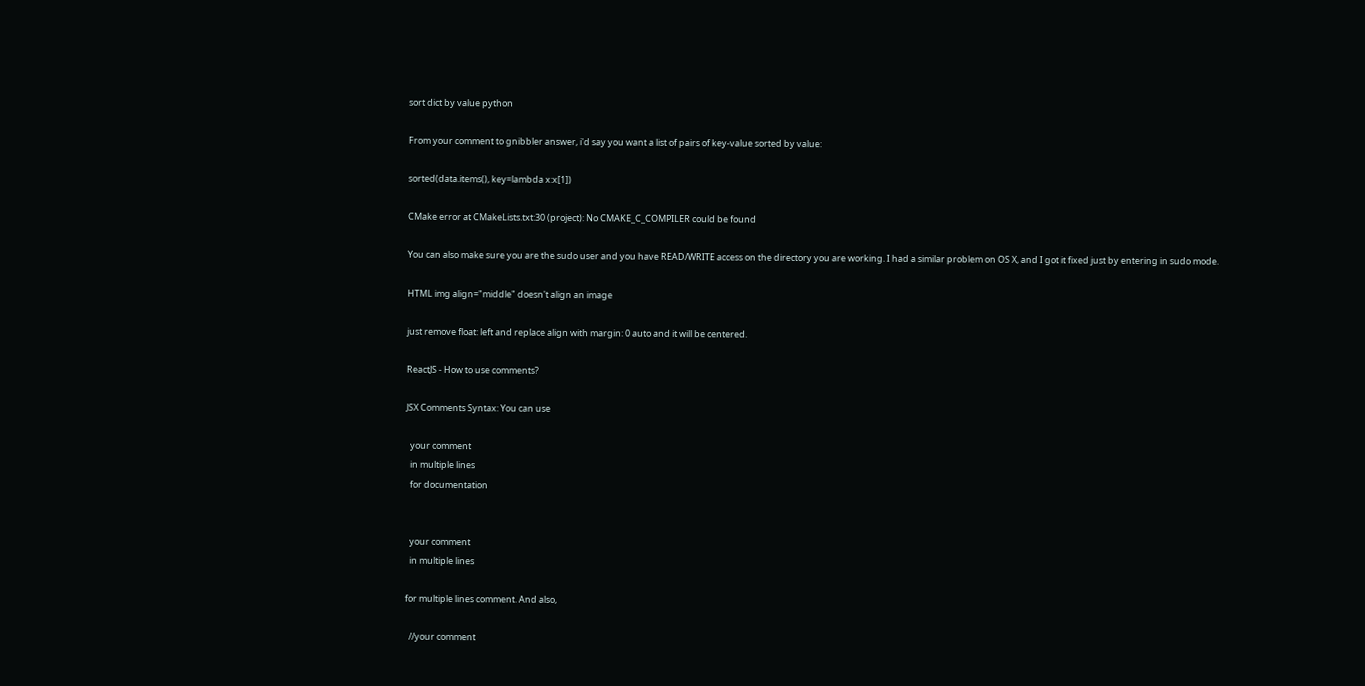sort dict by value python

From your comment to gnibbler answer, i'd say you want a list of pairs of key-value sorted by value:

sorted(data.items(), key=lambda x:x[1])

CMake error at CMakeLists.txt:30 (project): No CMAKE_C_COMPILER could be found

You can also make sure you are the sudo user and you have READ/WRITE access on the directory you are working. I had a similar problem on OS X, and I got it fixed just by entering in sudo mode.

HTML img align="middle" doesn't align an image

just remove float: left and replace align with margin: 0 auto and it will be centered.

ReactJS - How to use comments?

JSX Comments Syntax: You can use

  your comment
  in multiple lines
  for documentation


  your comment
  in multiple lines

for multiple lines comment. And also,

  //your comment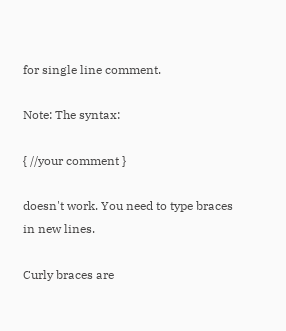for single line comment.

Note: The syntax:

{ //your comment }

doesn't work. You need to type braces in new lines.

Curly braces are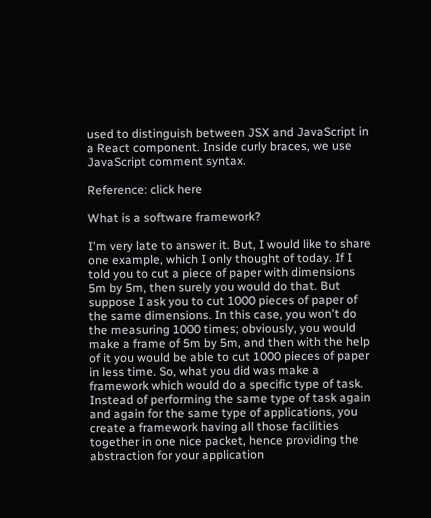used to distinguish between JSX and JavaScript in a React component. Inside curly braces, we use JavaScript comment syntax.

Reference: click here

What is a software framework?

I'm very late to answer it. But, I would like to share one example, which I only thought of today. If I told you to cut a piece of paper with dimensions 5m by 5m, then surely you would do that. But suppose I ask you to cut 1000 pieces of paper of the same dimensions. In this case, you won't do the measuring 1000 times; obviously, you would make a frame of 5m by 5m, and then with the help of it you would be able to cut 1000 pieces of paper in less time. So, what you did was make a framework which would do a specific type of task. Instead of performing the same type of task again and again for the same type of applications, you create a framework having all those facilities together in one nice packet, hence providing the abstraction for your application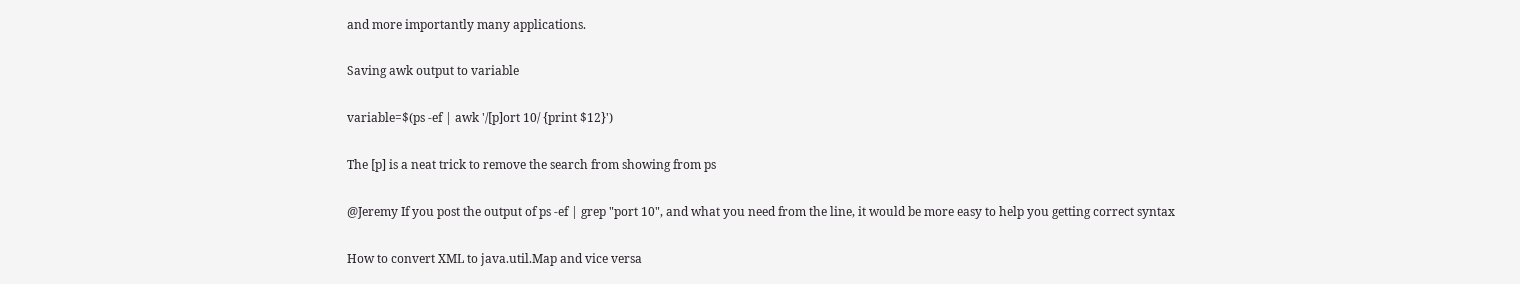and more importantly many applications.

Saving awk output to variable

variable=$(ps -ef | awk '/[p]ort 10/ {print $12}')

The [p] is a neat trick to remove the search from showing from ps

@Jeremy If you post the output of ps -ef | grep "port 10", and what you need from the line, it would be more easy to help you getting correct syntax

How to convert XML to java.util.Map and vice versa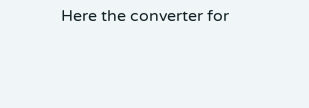Here the converter for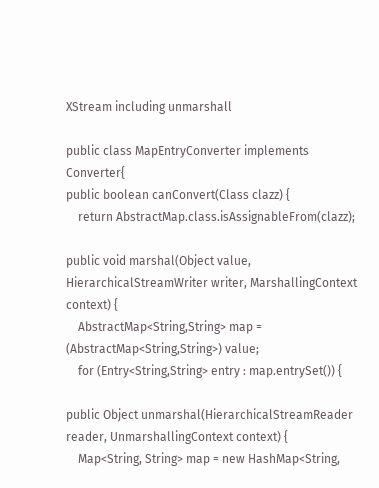XStream including unmarshall

public class MapEntryConverter implements Converter{
public boolean canConvert(Class clazz) {
    return AbstractMap.class.isAssignableFrom(clazz);

public void marshal(Object value, HierarchicalStreamWriter writer, MarshallingContext context) {
    AbstractMap<String,String> map = (AbstractMap<String,String>) value;
    for (Entry<String,String> entry : map.entrySet()) {

public Object unmarshal(HierarchicalStreamReader reader, UnmarshallingContext context) {
    Map<String, String> map = new HashMap<String,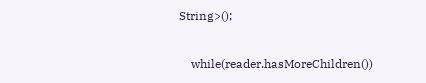String>();

    while(reader.hasMoreChildren())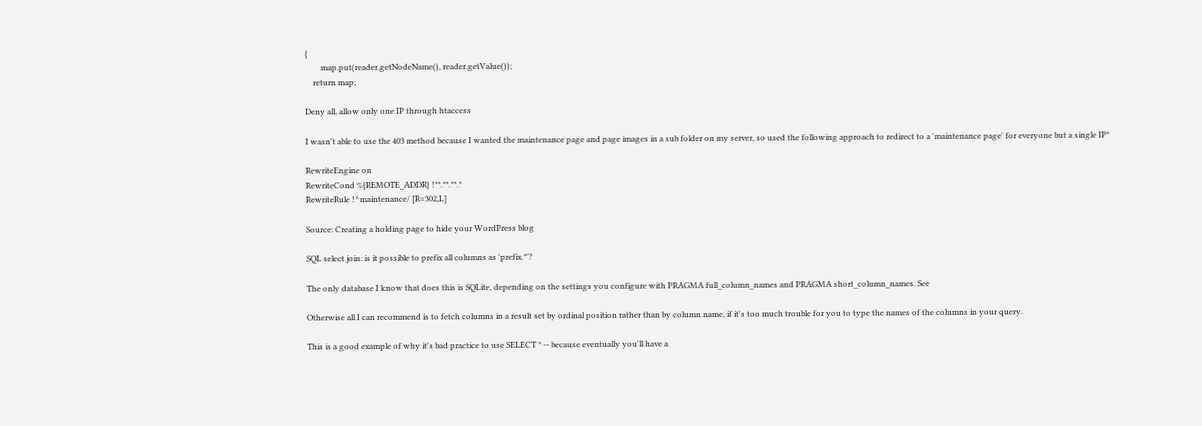{
        map.put(reader.getNodeName(), reader.getValue());
    return map;

Deny all, allow only one IP through htaccess

I wasn't able to use the 403 method because I wanted the maintenance page and page images in a sub folder on my server, so used the following approach to redirect to a 'maintenance page' for everyone but a single IP*

RewriteEngine on
RewriteCond %{REMOTE_ADDR} !**.**.**.*
RewriteRule !^maintenance/ [R=302,L]

Source: Creating a holding page to hide your WordPress blog

SQL select join: is it possible to prefix all columns as 'prefix.*'?

The only database I know that does this is SQLite, depending on the settings you configure with PRAGMA full_column_names and PRAGMA short_column_names. See

Otherwise all I can recommend is to fetch columns in a result set by ordinal position rather than by column name, if it's too much trouble for you to type the names of the columns in your query.

This is a good example of why it's bad practice to use SELECT * -- because eventually you'll have a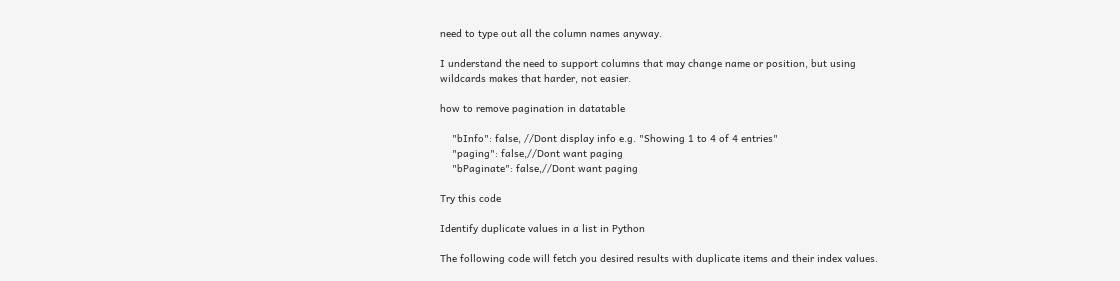need to type out all the column names anyway.

I understand the need to support columns that may change name or position, but using wildcards makes that harder, not easier.

how to remove pagination in datatable

    "bInfo": false, //Dont display info e.g. "Showing 1 to 4 of 4 entries"
    "paging": false,//Dont want paging
    "bPaginate": false,//Dont want paging

Try this code

Identify duplicate values in a list in Python

The following code will fetch you desired results with duplicate items and their index values.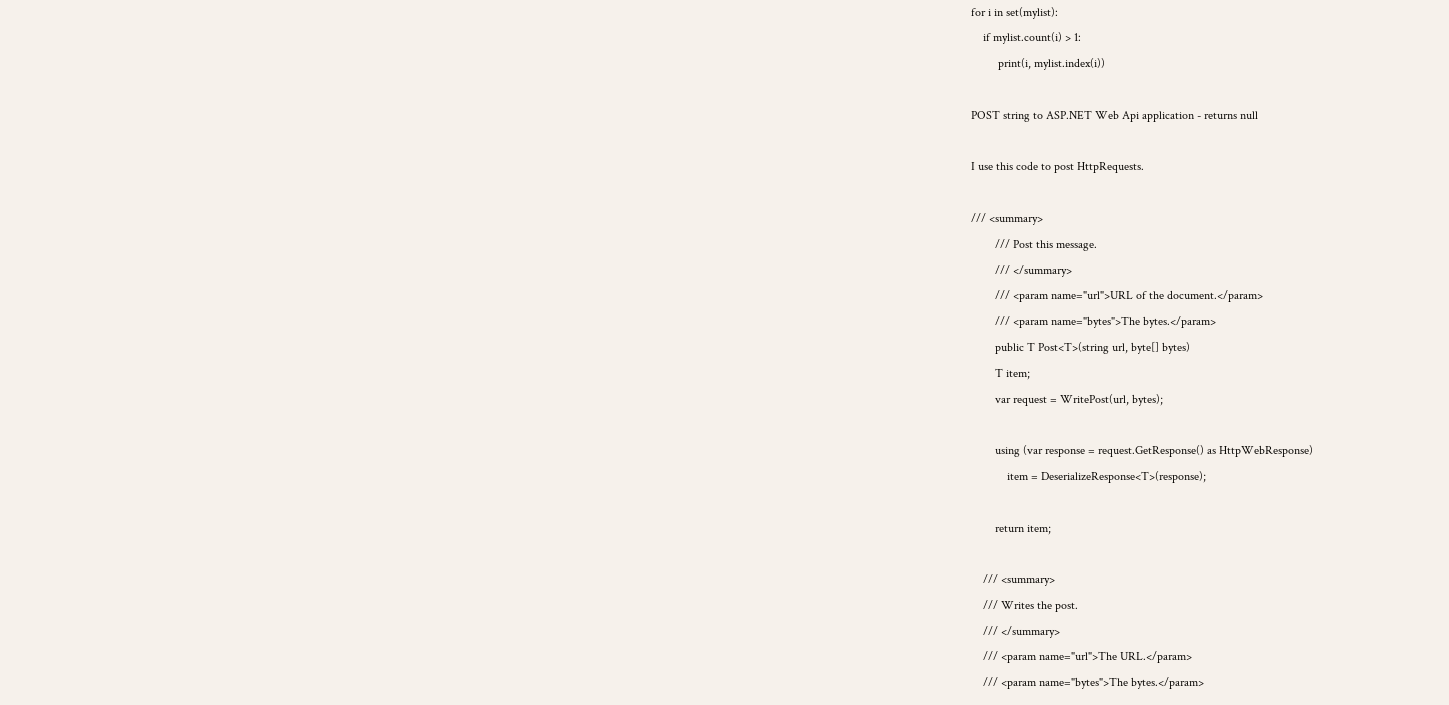for i in set(mylist):
    if mylist.count(i) > 1:
         print(i, mylist.index(i))

POST string to ASP.NET Web Api application - returns null

I use this code to post HttpRequests.

/// <summary>
        /// Post this message.
        /// </summary>
        /// <param name="url">URL of the document.</param>
        /// <param name="bytes">The bytes.</param>
        public T Post<T>(string url, byte[] bytes)
        T item;
        var request = WritePost(url, bytes);

        using (var response = request.GetResponse() as HttpWebResponse)
            item = DeserializeResponse<T>(response);

        return item;

    /// <summary>
    /// Writes the post.
    /// </summary>
    /// <param name="url">The URL.</param>
    /// <param name="bytes">The bytes.</param>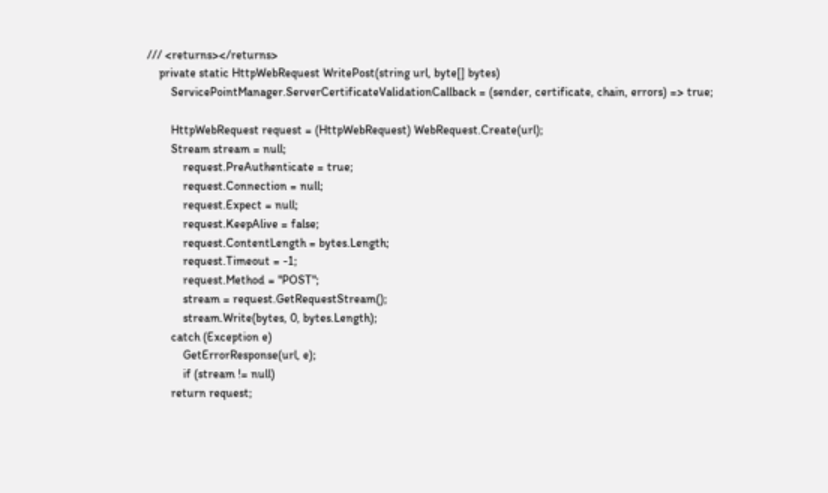/// <returns></returns>
    private static HttpWebRequest WritePost(string url, byte[] bytes)
        ServicePointManager.ServerCertificateValidationCallback = (sender, certificate, chain, errors) => true;

        HttpWebRequest request = (HttpWebRequest) WebRequest.Create(url);
        Stream stream = null;
            request.PreAuthenticate = true;
            request.Connection = null;
            request.Expect = null;
            request.KeepAlive = false;
            request.ContentLength = bytes.Length;
            request.Timeout = -1;
            request.Method = "POST";
            stream = request.GetRequestStream();
            stream.Write(bytes, 0, bytes.Length);
        catch (Exception e)
            GetErrorResponse(url, e);
            if (stream != null)
        return request;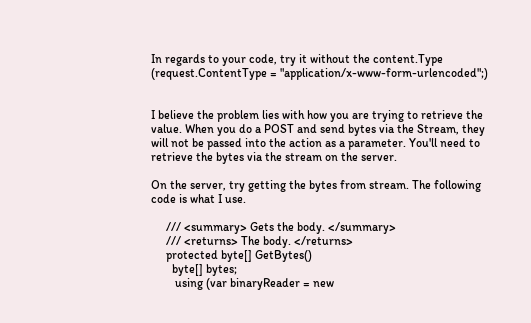In regards to your code, try it without the content.Type (request.ContentType = "application/x-www-form-urlencoded";)


I believe the problem lies with how you are trying to retrieve the value. When you do a POST and send bytes via the Stream, they will not be passed into the action as a parameter. You'll need to retrieve the bytes via the stream on the server.

On the server, try getting the bytes from stream. The following code is what I use.

     /// <summary> Gets the body. </summary>
     /// <returns> The body. </returns>
     protected byte[] GetBytes()
       byte[] bytes;
        using (var binaryReader = new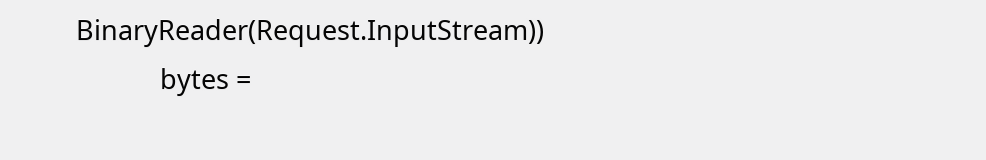BinaryReader(Request.InputStream))
            bytes =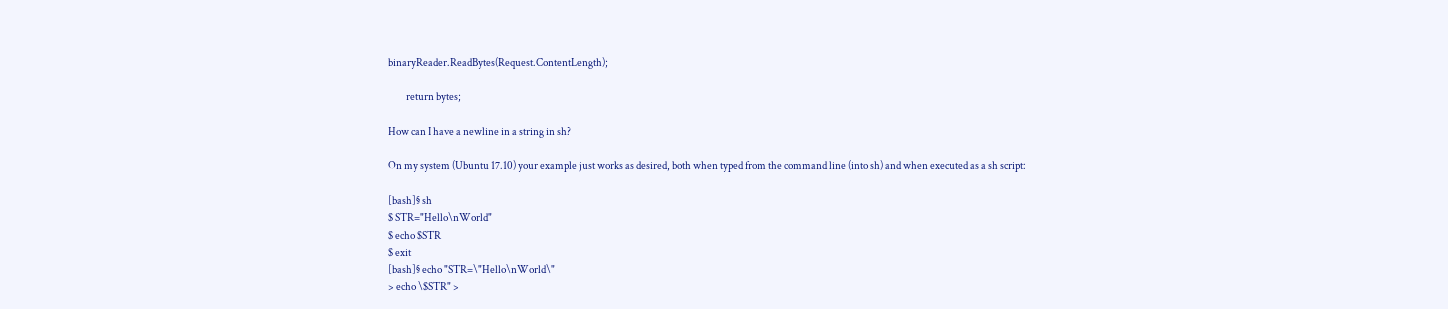binaryReader.ReadBytes(Request.ContentLength);

         return bytes;

How can I have a newline in a string in sh?

On my system (Ubuntu 17.10) your example just works as desired, both when typed from the command line (into sh) and when executed as a sh script:

[bash]§ sh
$ STR="Hello\nWorld"
$ echo $STR
$ exit
[bash]§ echo "STR=\"Hello\nWorld\"
> echo \$STR" >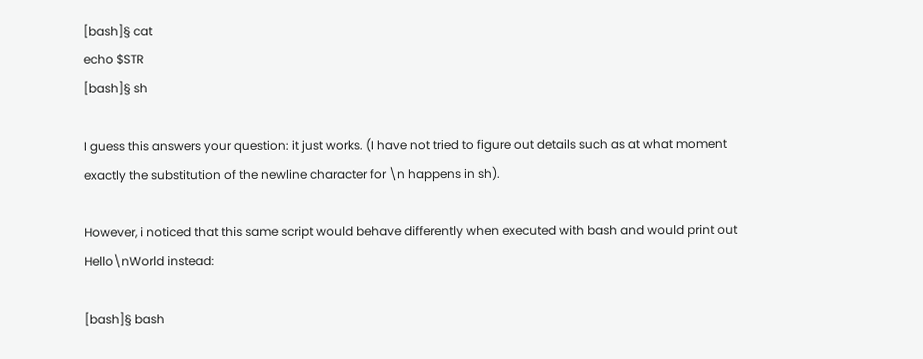[bash]§ cat
echo $STR
[bash]§ sh

I guess this answers your question: it just works. (I have not tried to figure out details such as at what moment exactly the substitution of the newline character for \n happens in sh).

However, i noticed that this same script would behave differently when executed with bash and would print out Hello\nWorld instead:

[bash]§ bash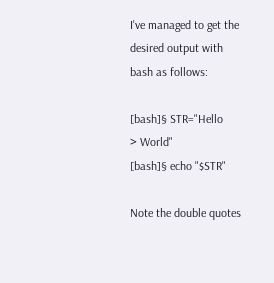I've managed to get the desired output with bash as follows:

[bash]§ STR="Hello
> World"
[bash]§ echo "$STR"

Note the double quotes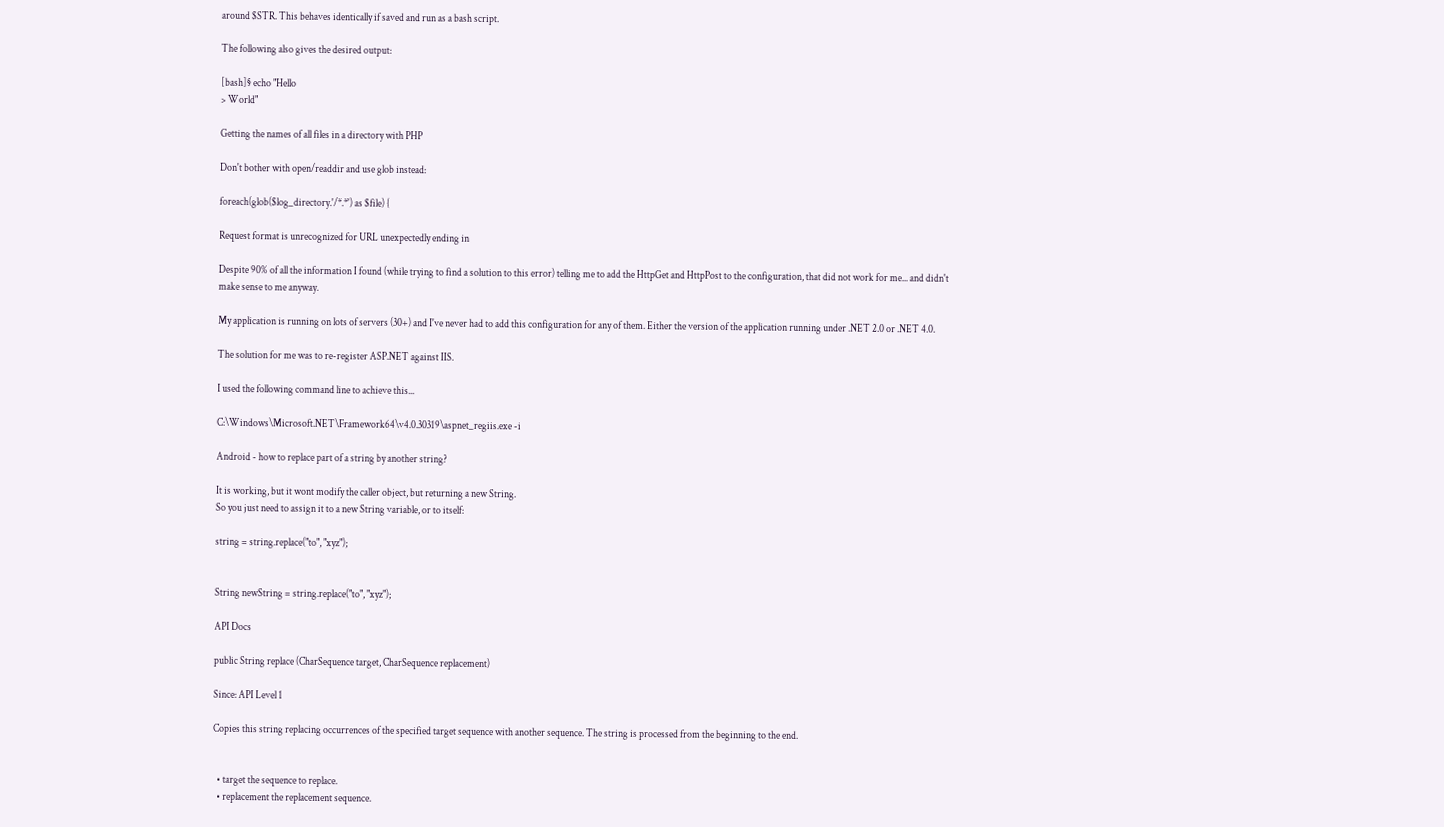around $STR. This behaves identically if saved and run as a bash script.

The following also gives the desired output:

[bash]§ echo "Hello
> World"

Getting the names of all files in a directory with PHP

Don't bother with open/readdir and use glob instead:

foreach(glob($log_directory.'/*.*') as $file) {

Request format is unrecognized for URL unexpectedly ending in

Despite 90% of all the information I found (while trying to find a solution to this error) telling me to add the HttpGet and HttpPost to the configuration, that did not work for me... and didn't make sense to me anyway.

My application is running on lots of servers (30+) and I've never had to add this configuration for any of them. Either the version of the application running under .NET 2.0 or .NET 4.0.

The solution for me was to re-register ASP.NET against IIS.

I used the following command line to achieve this...

C:\Windows\Microsoft.NET\Framework64\v4.0.30319\aspnet_regiis.exe -i

Android - how to replace part of a string by another string?

It is working, but it wont modify the caller object, but returning a new String.
So you just need to assign it to a new String variable, or to itself:

string = string.replace("to", "xyz");


String newString = string.replace("to", "xyz");

API Docs

public String replace (CharSequence target, CharSequence replacement)

Since: API Level 1

Copies this string replacing occurrences of the specified target sequence with another sequence. The string is processed from the beginning to the end.


  • target the sequence to replace.
  • replacement the replacement sequence.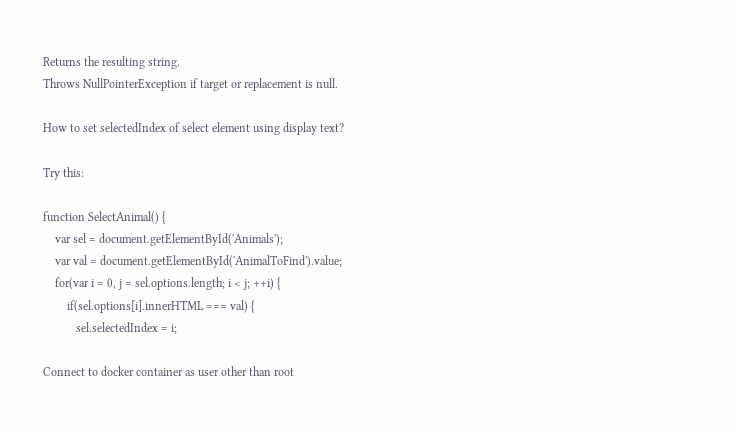Returns the resulting string.
Throws NullPointerException if target or replacement is null.

How to set selectedIndex of select element using display text?

Try this:

function SelectAnimal() {
    var sel = document.getElementById('Animals');
    var val = document.getElementById('AnimalToFind').value;
    for(var i = 0, j = sel.options.length; i < j; ++i) {
        if(sel.options[i].innerHTML === val) {
           sel.selectedIndex = i;

Connect to docker container as user other than root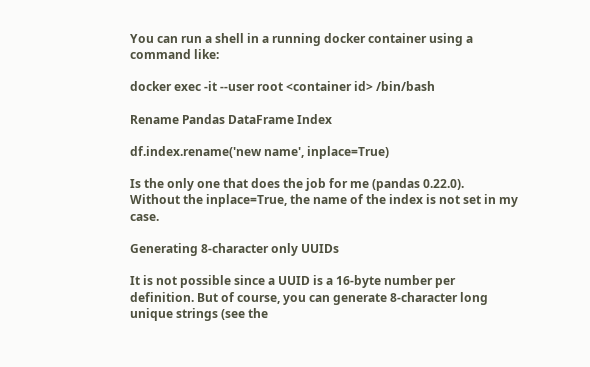You can run a shell in a running docker container using a command like:

docker exec -it --user root <container id> /bin/bash

Rename Pandas DataFrame Index

df.index.rename('new name', inplace=True)

Is the only one that does the job for me (pandas 0.22.0).
Without the inplace=True, the name of the index is not set in my case.

Generating 8-character only UUIDs

It is not possible since a UUID is a 16-byte number per definition. But of course, you can generate 8-character long unique strings (see the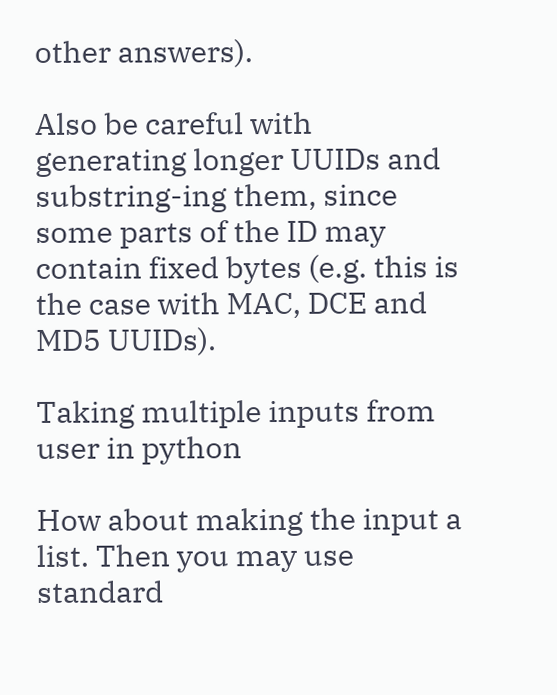other answers).

Also be careful with generating longer UUIDs and substring-ing them, since some parts of the ID may contain fixed bytes (e.g. this is the case with MAC, DCE and MD5 UUIDs).

Taking multiple inputs from user in python

How about making the input a list. Then you may use standard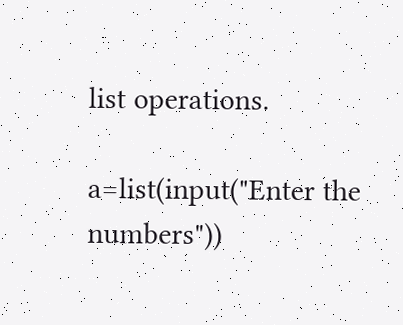list operations.

a=list(input("Enter the numbers"))